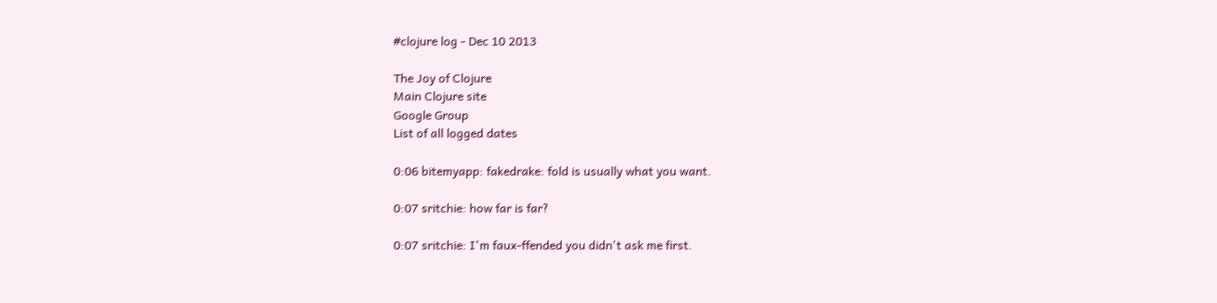#clojure log - Dec 10 2013

The Joy of Clojure
Main Clojure site
Google Group
List of all logged dates

0:06 bitemyapp: fakedrake: fold is usually what you want.

0:07 sritchie: how far is far?

0:07 sritchie: I'm faux-ffended you didn't ask me first.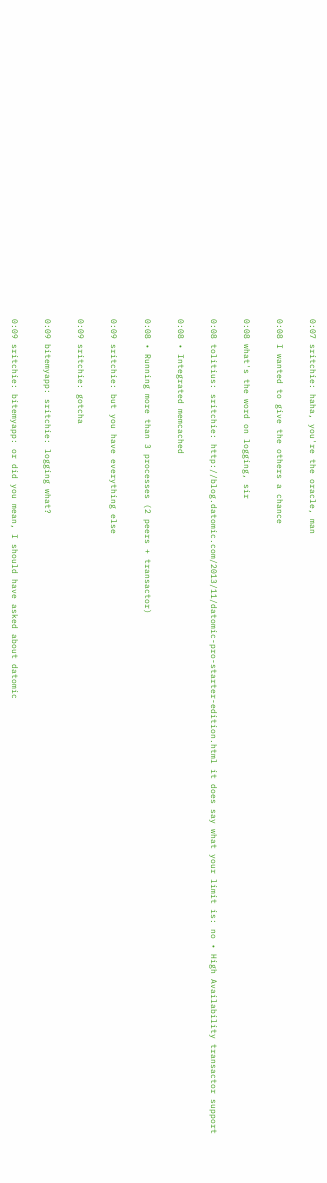0:07 sritchie: haha, you're the oracle, man

0:08 I wanted to give the others a chance

0:08 what's the word on logging, sir

0:08 tolitius: sritchie: http://blog.datomic.com/2013/11/datomic-pro-starter-edition.html it does say what your limit is: no • High Availability transactor support

0:08 • Integrated memcached

0:08 • Running more than 3 processes (2 peers + transactor)

0:09 sritchie: but you have everything else

0:09 sritchie: gotcha

0:09 bitemyapp: sritchie: logging what?

0:09 sritchie: bitemyapp: or did you mean, I should have asked about datomic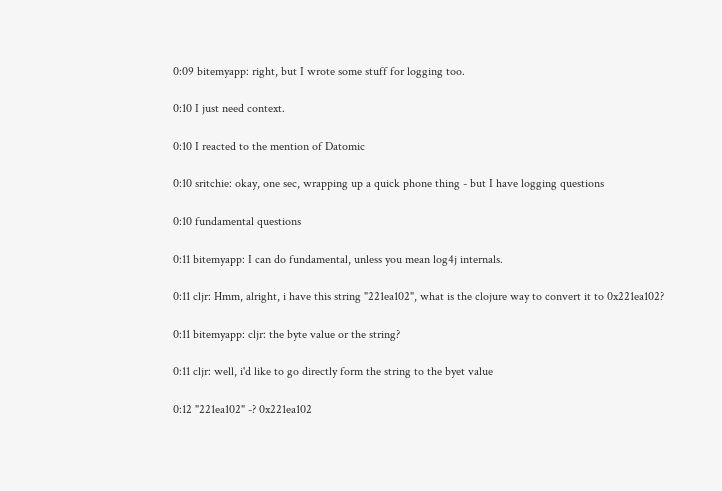0:09 bitemyapp: right, but I wrote some stuff for logging too.

0:10 I just need context.

0:10 I reacted to the mention of Datomic

0:10 sritchie: okay, one sec, wrapping up a quick phone thing - but I have logging questions

0:10 fundamental questions

0:11 bitemyapp: I can do fundamental, unless you mean log4j internals.

0:11 cljr: Hmm, alright, i have this string "221ea102", what is the clojure way to convert it to 0x221ea102?

0:11 bitemyapp: cljr: the byte value or the string?

0:11 cljr: well, i'd like to go directly form the string to the byet value

0:12 "221ea102" -? 0x221ea102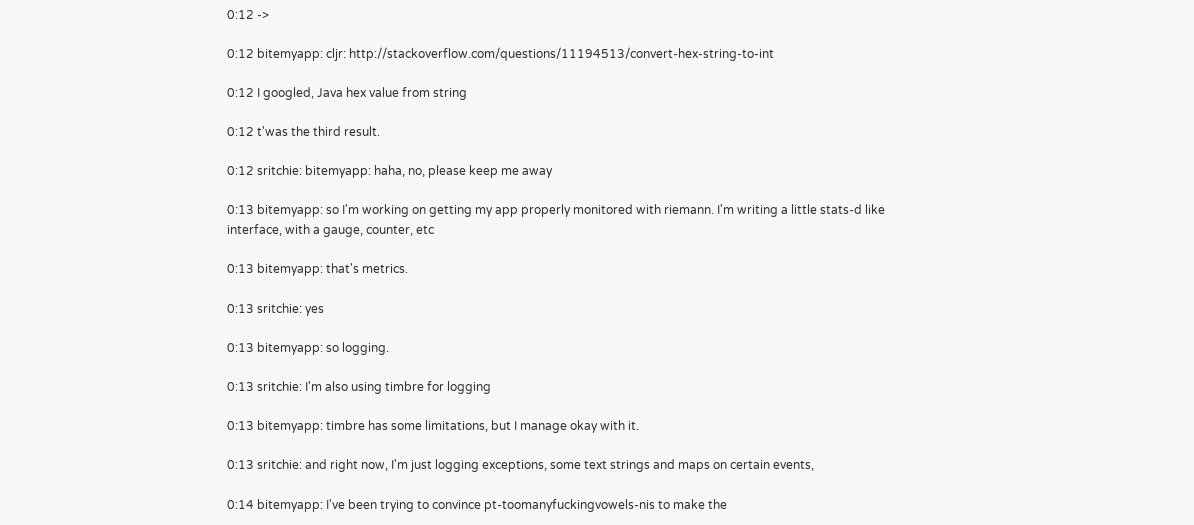0:12 ->

0:12 bitemyapp: cljr: http://stackoverflow.com/questions/11194513/convert-hex-string-to-int

0:12 I googled, Java hex value from string

0:12 t'was the third result.

0:12 sritchie: bitemyapp: haha, no, please keep me away

0:13 bitemyapp: so I'm working on getting my app properly monitored with riemann. I'm writing a little stats-d like interface, with a gauge, counter, etc

0:13 bitemyapp: that's metrics.

0:13 sritchie: yes

0:13 bitemyapp: so logging.

0:13 sritchie: I'm also using timbre for logging

0:13 bitemyapp: timbre has some limitations, but I manage okay with it.

0:13 sritchie: and right now, I'm just logging exceptions, some text strings and maps on certain events,

0:14 bitemyapp: I've been trying to convince pt-toomanyfuckingvowels-nis to make the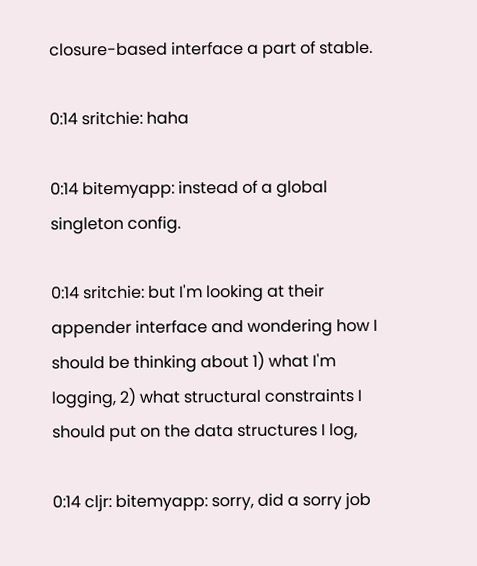closure-based interface a part of stable.

0:14 sritchie: haha

0:14 bitemyapp: instead of a global singleton config.

0:14 sritchie: but I'm looking at their appender interface and wondering how I should be thinking about 1) what I'm logging, 2) what structural constraints I should put on the data structures I log,

0:14 cljr: bitemyapp: sorry, did a sorry job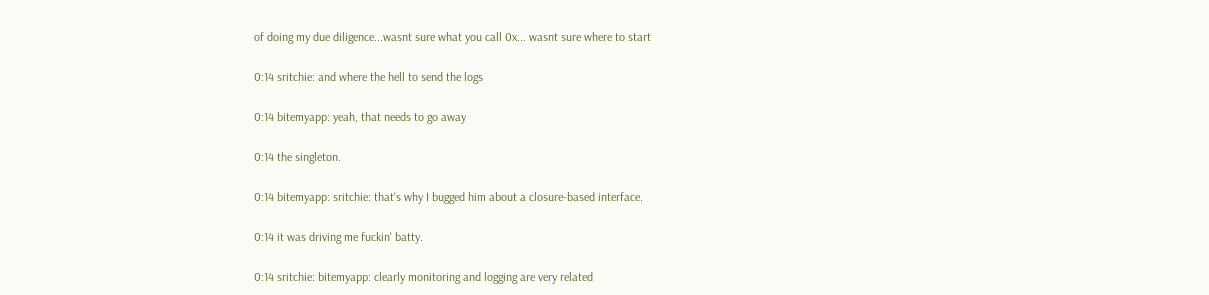of doing my due diligence...wasnt sure what you call 0x... wasnt sure where to start

0:14 sritchie: and where the hell to send the logs

0:14 bitemyapp: yeah, that needs to go away

0:14 the singleton.

0:14 bitemyapp: sritchie: that's why I bugged him about a closure-based interface.

0:14 it was driving me fuckin' batty.

0:14 sritchie: bitemyapp: clearly monitoring and logging are very related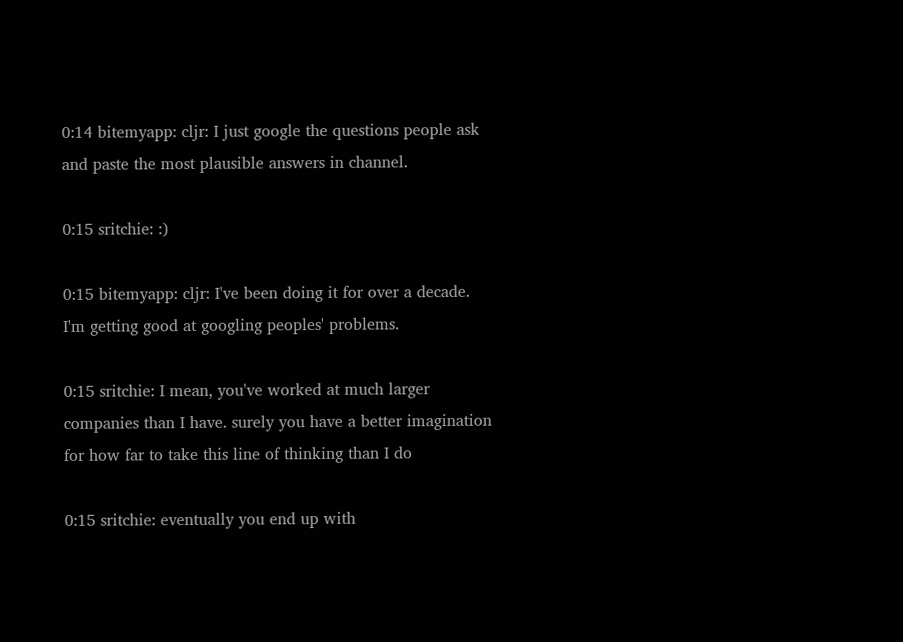0:14 bitemyapp: cljr: I just google the questions people ask and paste the most plausible answers in channel.

0:15 sritchie: :)

0:15 bitemyapp: cljr: I've been doing it for over a decade. I'm getting good at googling peoples' problems.

0:15 sritchie: I mean, you've worked at much larger companies than I have. surely you have a better imagination for how far to take this line of thinking than I do

0:15 sritchie: eventually you end up with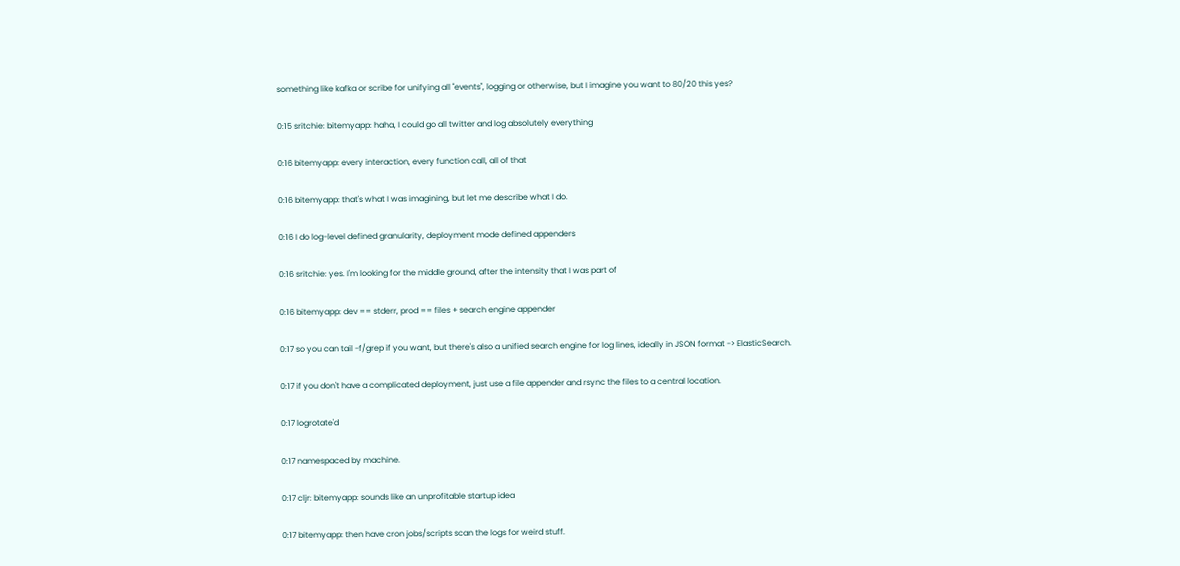something like kafka or scribe for unifying all "events", logging or otherwise, but I imagine you want to 80/20 this yes?

0:15 sritchie: bitemyapp: haha, I could go all twitter and log absolutely everything

0:16 bitemyapp: every interaction, every function call, all of that

0:16 bitemyapp: that's what I was imagining, but let me describe what I do.

0:16 I do log-level defined granularity, deployment mode defined appenders

0:16 sritchie: yes. I'm looking for the middle ground, after the intensity that I was part of

0:16 bitemyapp: dev == stderr, prod == files + search engine appender

0:17 so you can tail -f/grep if you want, but there's also a unified search engine for log lines, ideally in JSON format -> ElasticSearch.

0:17 if you don't have a complicated deployment, just use a file appender and rsync the files to a central location.

0:17 logrotate'd

0:17 namespaced by machine.

0:17 cljr: bitemyapp: sounds like an unprofitable startup idea

0:17 bitemyapp: then have cron jobs/scripts scan the logs for weird stuff.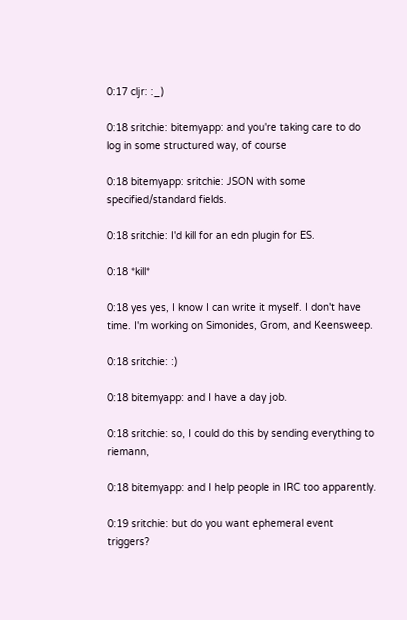0:17 cljr: :_)

0:18 sritchie: bitemyapp: and you're taking care to do log in some structured way, of course

0:18 bitemyapp: sritchie: JSON with some specified/standard fields.

0:18 sritchie: I'd kill for an edn plugin for ES.

0:18 *kill*

0:18 yes yes, I know I can write it myself. I don't have time. I'm working on Simonides, Grom, and Keensweep.

0:18 sritchie: :)

0:18 bitemyapp: and I have a day job.

0:18 sritchie: so, I could do this by sending everything to riemann,

0:18 bitemyapp: and I help people in IRC too apparently.

0:19 sritchie: but do you want ephemeral event triggers?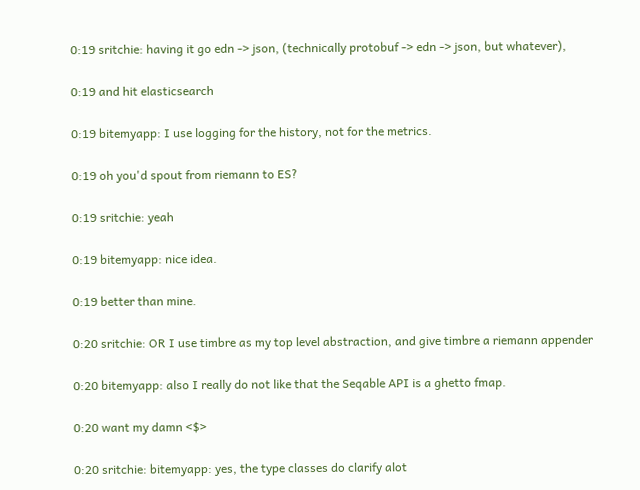0:19 sritchie: having it go edn -> json, (technically protobuf -> edn -> json, but whatever),

0:19 and hit elasticsearch

0:19 bitemyapp: I use logging for the history, not for the metrics.

0:19 oh you'd spout from riemann to ES?

0:19 sritchie: yeah

0:19 bitemyapp: nice idea.

0:19 better than mine.

0:20 sritchie: OR I use timbre as my top level abstraction, and give timbre a riemann appender

0:20 bitemyapp: also I really do not like that the Seqable API is a ghetto fmap.

0:20 want my damn <$>

0:20 sritchie: bitemyapp: yes, the type classes do clarify alot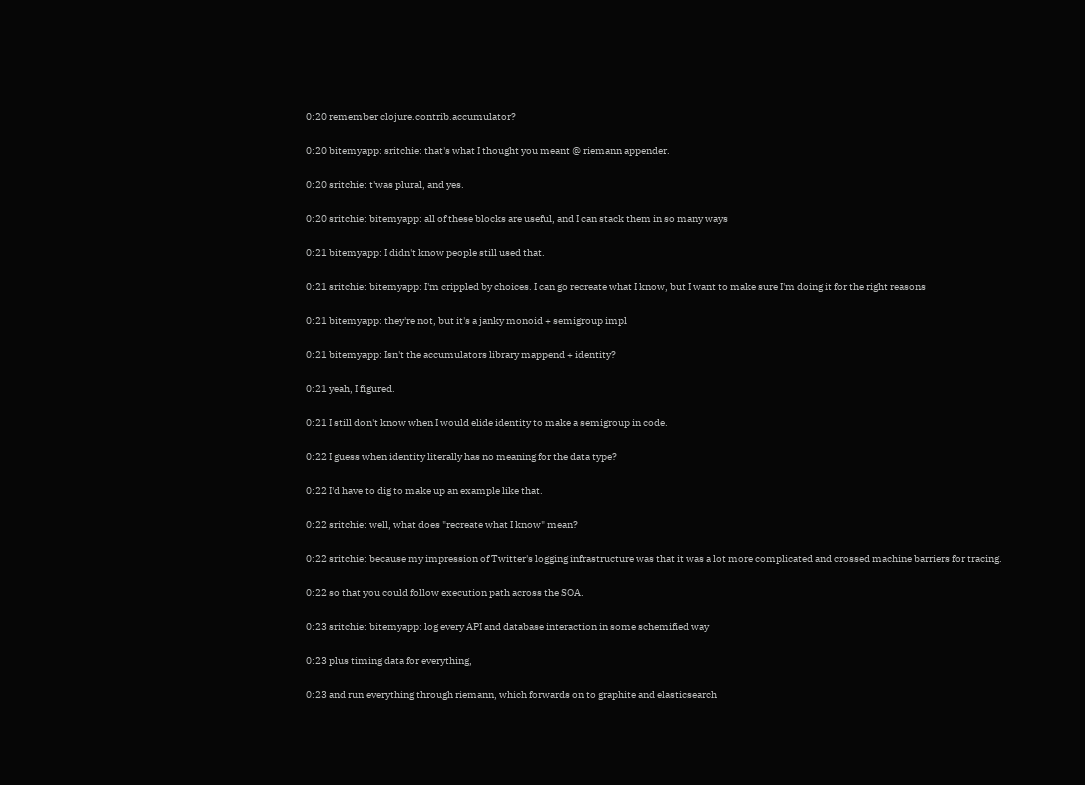0:20 remember clojure.contrib.accumulator?

0:20 bitemyapp: sritchie: that's what I thought you meant @ riemann appender.

0:20 sritchie: t'was plural, and yes.

0:20 sritchie: bitemyapp: all of these blocks are useful, and I can stack them in so many ways

0:21 bitemyapp: I didn't know people still used that.

0:21 sritchie: bitemyapp: I'm crippled by choices. I can go recreate what I know, but I want to make sure I'm doing it for the right reasons

0:21 bitemyapp: they're not, but it's a janky monoid + semigroup impl

0:21 bitemyapp: Isn't the accumulators library mappend + identity?

0:21 yeah, I figured.

0:21 I still don't know when I would elide identity to make a semigroup in code.

0:22 I guess when identity literally has no meaning for the data type?

0:22 I'd have to dig to make up an example like that.

0:22 sritchie: well, what does "recreate what I know" mean?

0:22 sritchie: because my impression of Twitter's logging infrastructure was that it was a lot more complicated and crossed machine barriers for tracing.

0:22 so that you could follow execution path across the SOA.

0:23 sritchie: bitemyapp: log every API and database interaction in some schemified way

0:23 plus timing data for everything,

0:23 and run everything through riemann, which forwards on to graphite and elasticsearch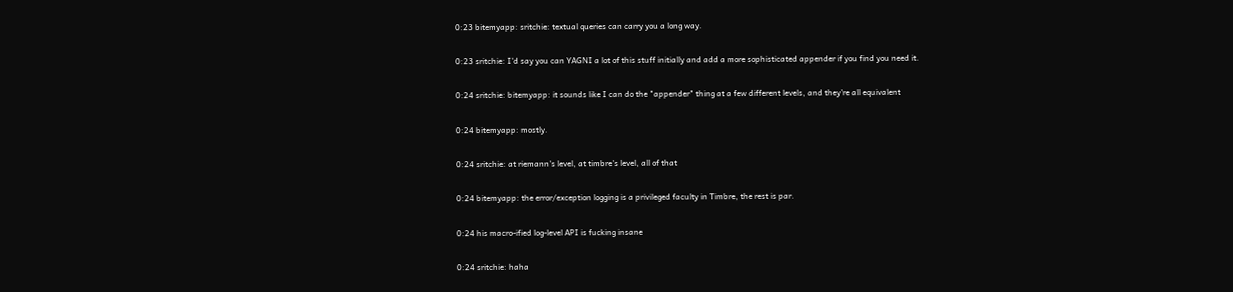0:23 bitemyapp: sritchie: textual queries can carry you a long way.

0:23 sritchie: I'd say you can YAGNI a lot of this stuff initially and add a more sophisticated appender if you find you need it.

0:24 sritchie: bitemyapp: it sounds like I can do the "appender" thing at a few different levels, and they're all equivalent

0:24 bitemyapp: mostly.

0:24 sritchie: at riemann's level, at timbre's level, all of that

0:24 bitemyapp: the error/exception logging is a privileged faculty in Timbre, the rest is par.

0:24 his macro-ified log-level API is fucking insane

0:24 sritchie: haha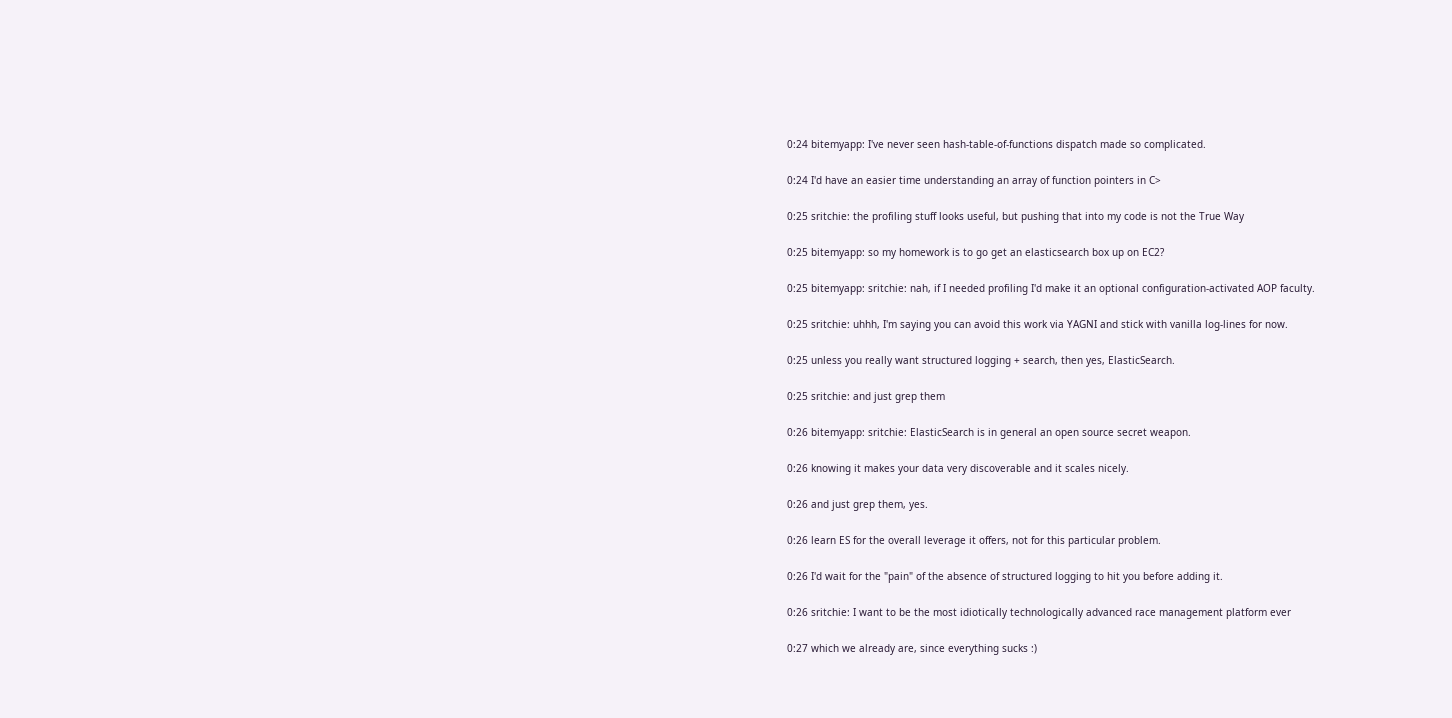0:24 bitemyapp: I've never seen hash-table-of-functions dispatch made so complicated.

0:24 I'd have an easier time understanding an array of function pointers in C>

0:25 sritchie: the profiling stuff looks useful, but pushing that into my code is not the True Way

0:25 bitemyapp: so my homework is to go get an elasticsearch box up on EC2?

0:25 bitemyapp: sritchie: nah, if I needed profiling I'd make it an optional configuration-activated AOP faculty.

0:25 sritchie: uhhh, I'm saying you can avoid this work via YAGNI and stick with vanilla log-lines for now.

0:25 unless you really want structured logging + search, then yes, ElasticSearch.

0:25 sritchie: and just grep them

0:26 bitemyapp: sritchie: ElasticSearch is in general an open source secret weapon.

0:26 knowing it makes your data very discoverable and it scales nicely.

0:26 and just grep them, yes.

0:26 learn ES for the overall leverage it offers, not for this particular problem.

0:26 I'd wait for the "pain" of the absence of structured logging to hit you before adding it.

0:26 sritchie: I want to be the most idiotically technologically advanced race management platform ever

0:27 which we already are, since everything sucks :)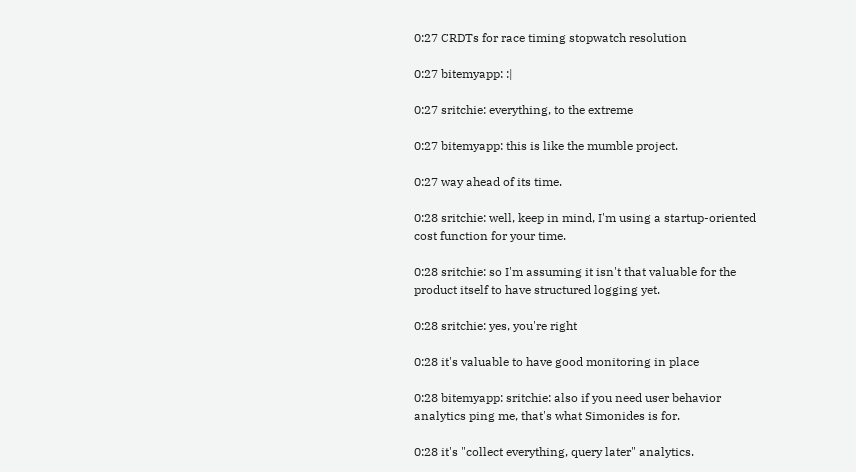0:27 CRDTs for race timing stopwatch resolution

0:27 bitemyapp: :|

0:27 sritchie: everything, to the extreme

0:27 bitemyapp: this is like the mumble project.

0:27 way ahead of its time.

0:28 sritchie: well, keep in mind, I'm using a startup-oriented cost function for your time.

0:28 sritchie: so I'm assuming it isn't that valuable for the product itself to have structured logging yet.

0:28 sritchie: yes, you're right

0:28 it's valuable to have good monitoring in place

0:28 bitemyapp: sritchie: also if you need user behavior analytics ping me, that's what Simonides is for.

0:28 it's "collect everything, query later" analytics.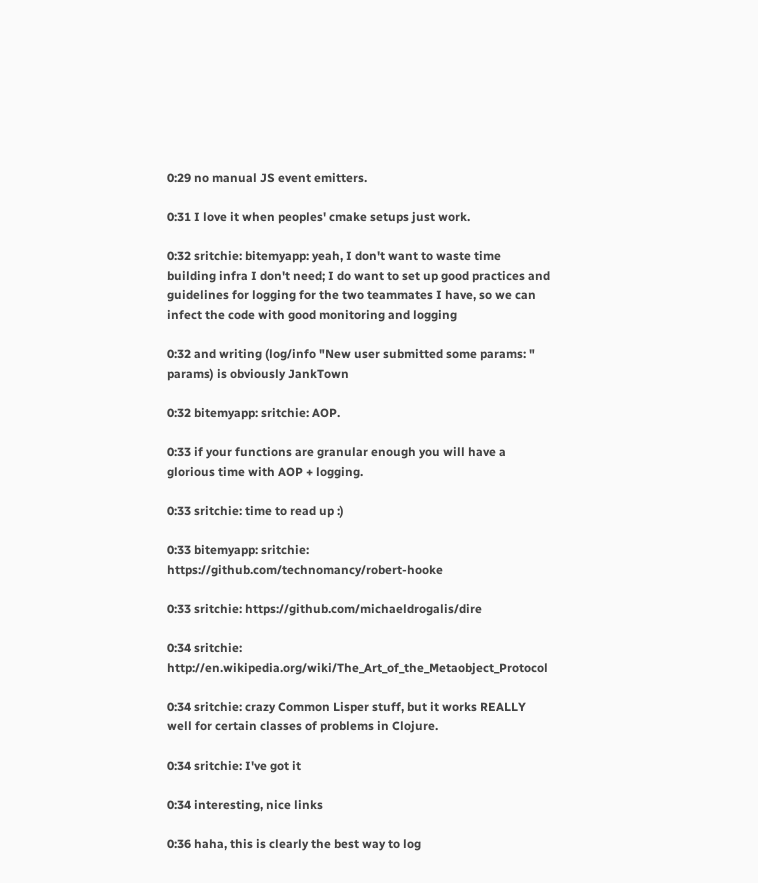0:29 no manual JS event emitters.

0:31 I love it when peoples' cmake setups just work.

0:32 sritchie: bitemyapp: yeah, I don't want to waste time building infra I don't need; I do want to set up good practices and guidelines for logging for the two teammates I have, so we can infect the code with good monitoring and logging

0:32 and writing (log/info "New user submitted some params: " params) is obviously JankTown

0:32 bitemyapp: sritchie: AOP.

0:33 if your functions are granular enough you will have a glorious time with AOP + logging.

0:33 sritchie: time to read up :)

0:33 bitemyapp: sritchie: https://github.com/technomancy/robert-hooke

0:33 sritchie: https://github.com/michaeldrogalis/dire

0:34 sritchie: http://en.wikipedia.org/wiki/The_Art_of_the_Metaobject_Protocol

0:34 sritchie: crazy Common Lisper stuff, but it works REALLY well for certain classes of problems in Clojure.

0:34 sritchie: I've got it

0:34 interesting, nice links

0:36 haha, this is clearly the best way to log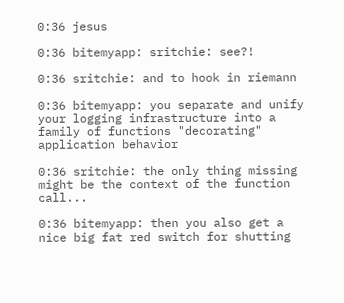0:36 jesus

0:36 bitemyapp: sritchie: see?!

0:36 sritchie: and to hook in riemann

0:36 bitemyapp: you separate and unify your logging infrastructure into a family of functions "decorating" application behavior

0:36 sritchie: the only thing missing might be the context of the function call...

0:36 bitemyapp: then you also get a nice big fat red switch for shutting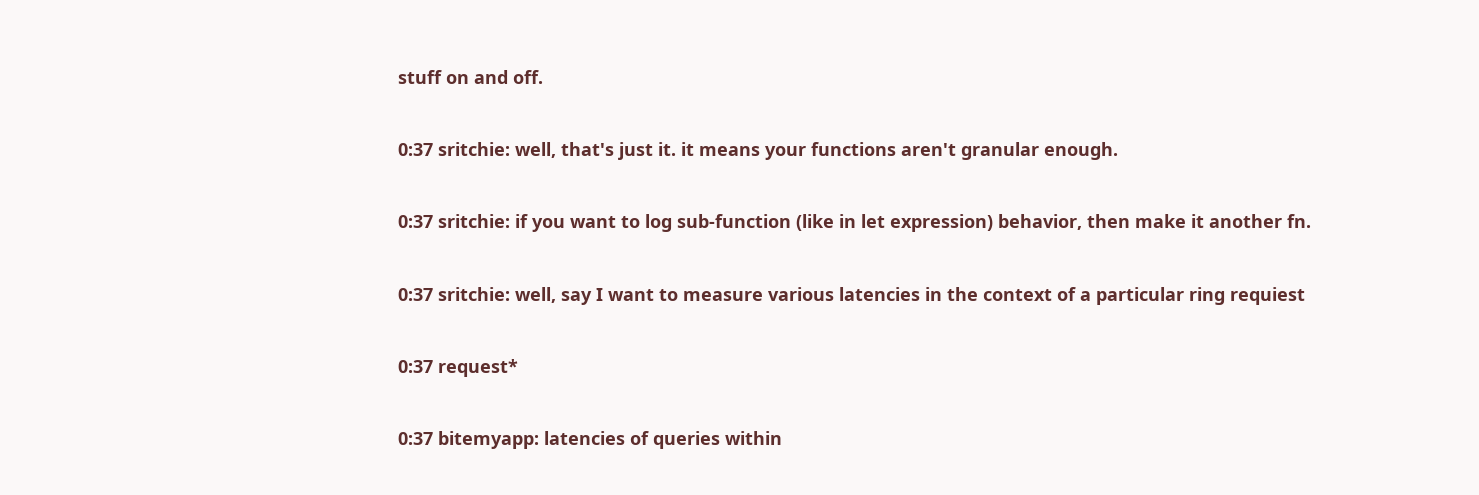stuff on and off.

0:37 sritchie: well, that's just it. it means your functions aren't granular enough.

0:37 sritchie: if you want to log sub-function (like in let expression) behavior, then make it another fn.

0:37 sritchie: well, say I want to measure various latencies in the context of a particular ring requiest

0:37 request*

0:37 bitemyapp: latencies of queries within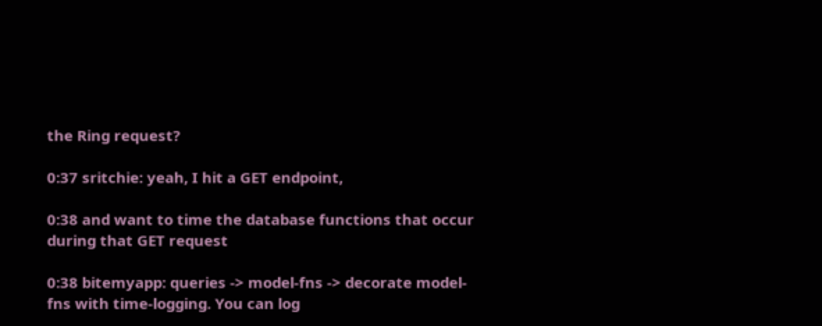the Ring request?

0:37 sritchie: yeah, I hit a GET endpoint,

0:38 and want to time the database functions that occur during that GET request

0:38 bitemyapp: queries -> model-fns -> decorate model-fns with time-logging. You can log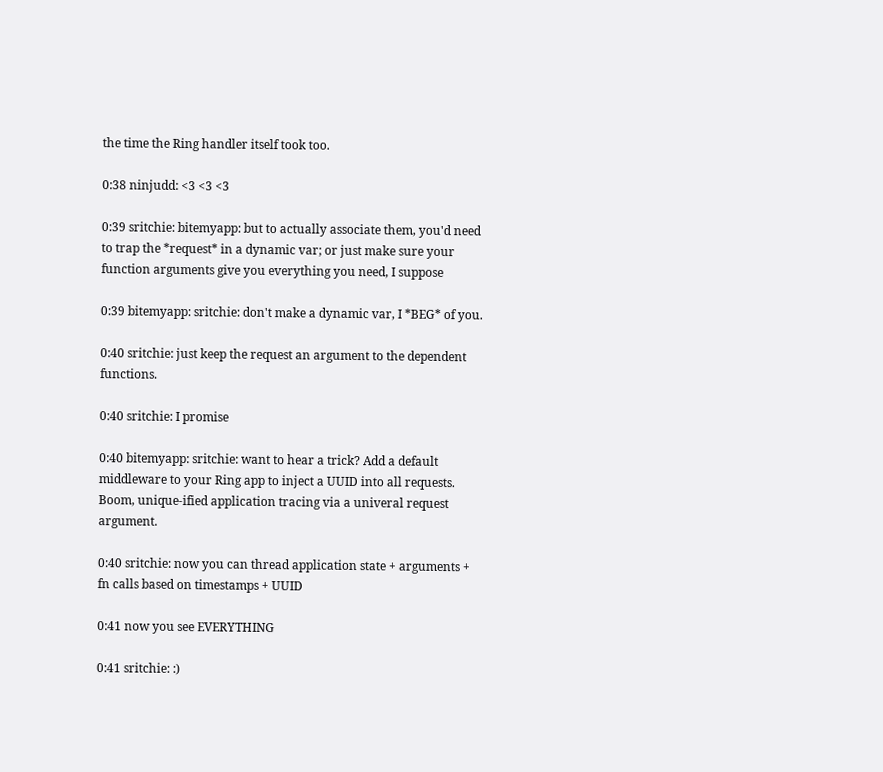the time the Ring handler itself took too.

0:38 ninjudd: <3 <3 <3

0:39 sritchie: bitemyapp: but to actually associate them, you'd need to trap the *request* in a dynamic var; or just make sure your function arguments give you everything you need, I suppose

0:39 bitemyapp: sritchie: don't make a dynamic var, I *BEG* of you.

0:40 sritchie: just keep the request an argument to the dependent functions.

0:40 sritchie: I promise

0:40 bitemyapp: sritchie: want to hear a trick? Add a default middleware to your Ring app to inject a UUID into all requests. Boom, unique-ified application tracing via a univeral request argument.

0:40 sritchie: now you can thread application state + arguments + fn calls based on timestamps + UUID

0:41 now you see EVERYTHING

0:41 sritchie: :)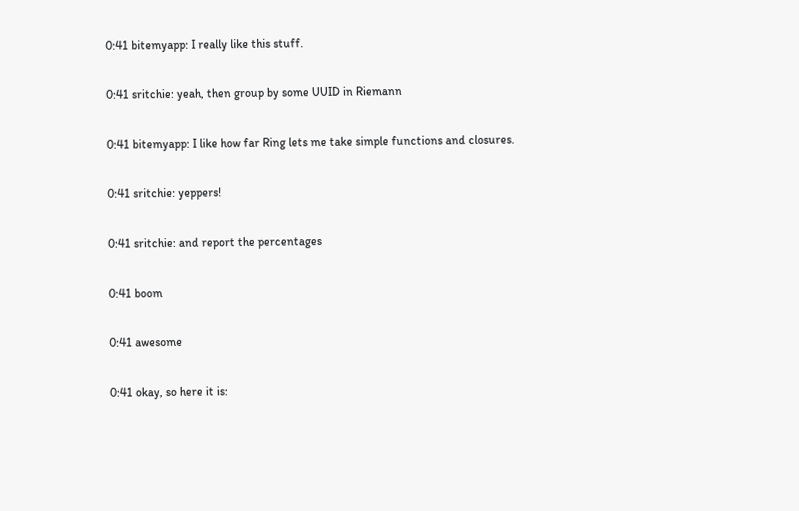0:41 bitemyapp: I really like this stuff.

0:41 sritchie: yeah, then group by some UUID in Riemann

0:41 bitemyapp: I like how far Ring lets me take simple functions and closures.

0:41 sritchie: yeppers!

0:41 sritchie: and report the percentages

0:41 boom

0:41 awesome

0:41 okay, so here it is: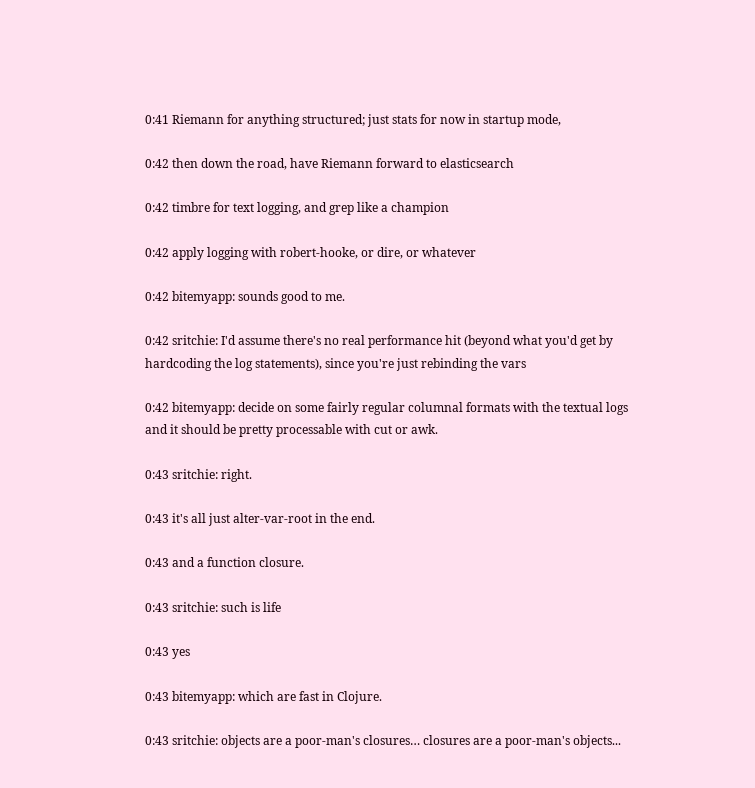0:41 Riemann for anything structured; just stats for now in startup mode,

0:42 then down the road, have Riemann forward to elasticsearch

0:42 timbre for text logging, and grep like a champion

0:42 apply logging with robert-hooke, or dire, or whatever

0:42 bitemyapp: sounds good to me.

0:42 sritchie: I'd assume there's no real performance hit (beyond what you'd get by hardcoding the log statements), since you're just rebinding the vars

0:42 bitemyapp: decide on some fairly regular columnal formats with the textual logs and it should be pretty processable with cut or awk.

0:43 sritchie: right.

0:43 it's all just alter-var-root in the end.

0:43 and a function closure.

0:43 sritchie: such is life

0:43 yes

0:43 bitemyapp: which are fast in Clojure.

0:43 sritchie: objects are a poor-man's closures… closures are a poor-man's objects...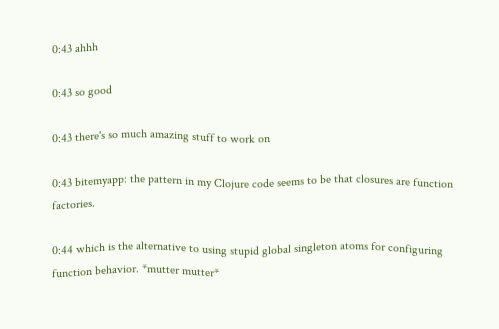0:43 ahhh

0:43 so good

0:43 there's so much amazing stuff to work on

0:43 bitemyapp: the pattern in my Clojure code seems to be that closures are function factories.

0:44 which is the alternative to using stupid global singleton atoms for configuring function behavior. *mutter mutter*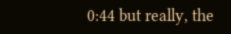0:44 but really, the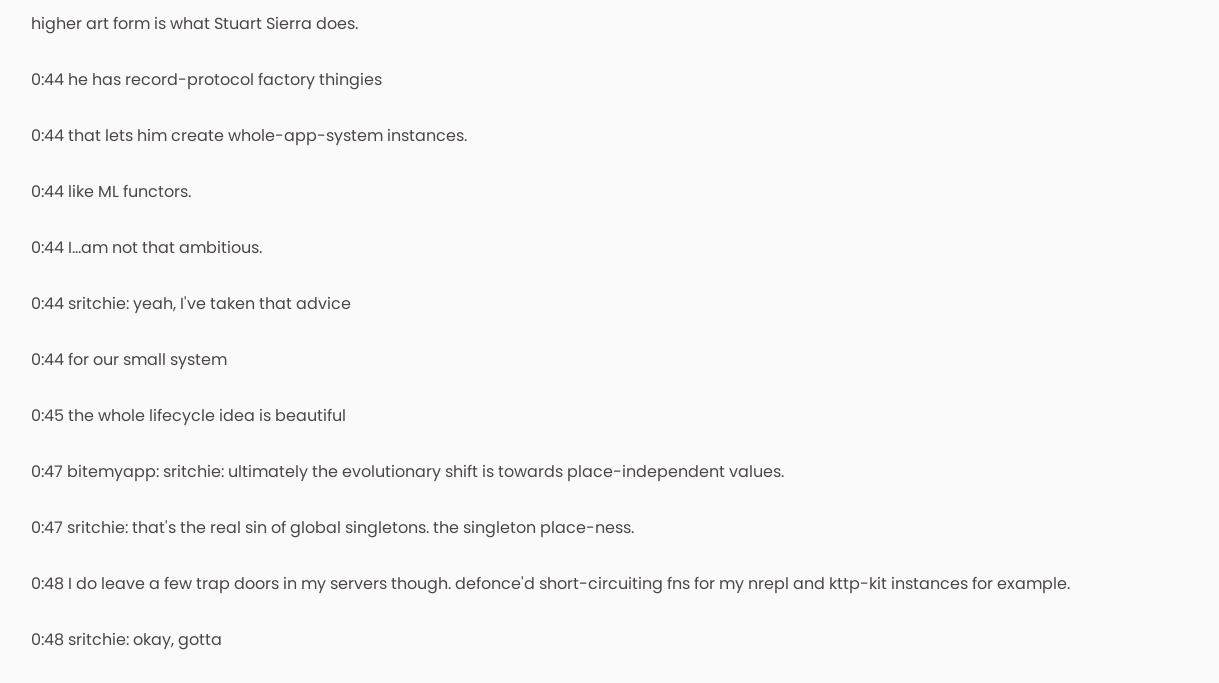higher art form is what Stuart Sierra does.

0:44 he has record-protocol factory thingies

0:44 that lets him create whole-app-system instances.

0:44 like ML functors.

0:44 I...am not that ambitious.

0:44 sritchie: yeah, I've taken that advice

0:44 for our small system

0:45 the whole lifecycle idea is beautiful

0:47 bitemyapp: sritchie: ultimately the evolutionary shift is towards place-independent values.

0:47 sritchie: that's the real sin of global singletons. the singleton place-ness.

0:48 I do leave a few trap doors in my servers though. defonce'd short-circuiting fns for my nrepl and kttp-kit instances for example.

0:48 sritchie: okay, gotta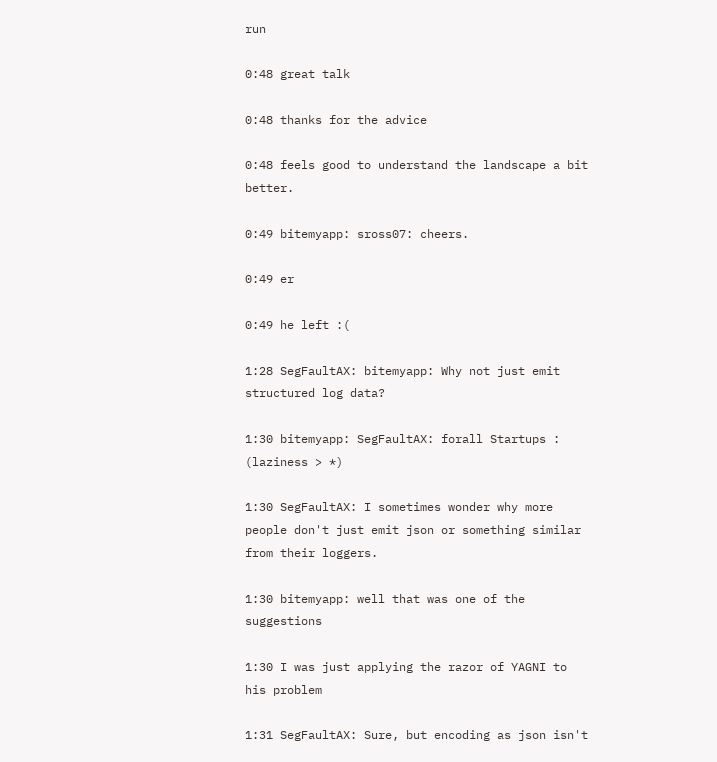run

0:48 great talk

0:48 thanks for the advice

0:48 feels good to understand the landscape a bit better.

0:49 bitemyapp: sross07: cheers.

0:49 er

0:49 he left :(

1:28 SegFaultAX: bitemyapp: Why not just emit structured log data?

1:30 bitemyapp: SegFaultAX: forall Startups : (laziness > *)

1:30 SegFaultAX: I sometimes wonder why more people don't just emit json or something similar from their loggers.

1:30 bitemyapp: well that was one of the suggestions

1:30 I was just applying the razor of YAGNI to his problem

1:31 SegFaultAX: Sure, but encoding as json isn't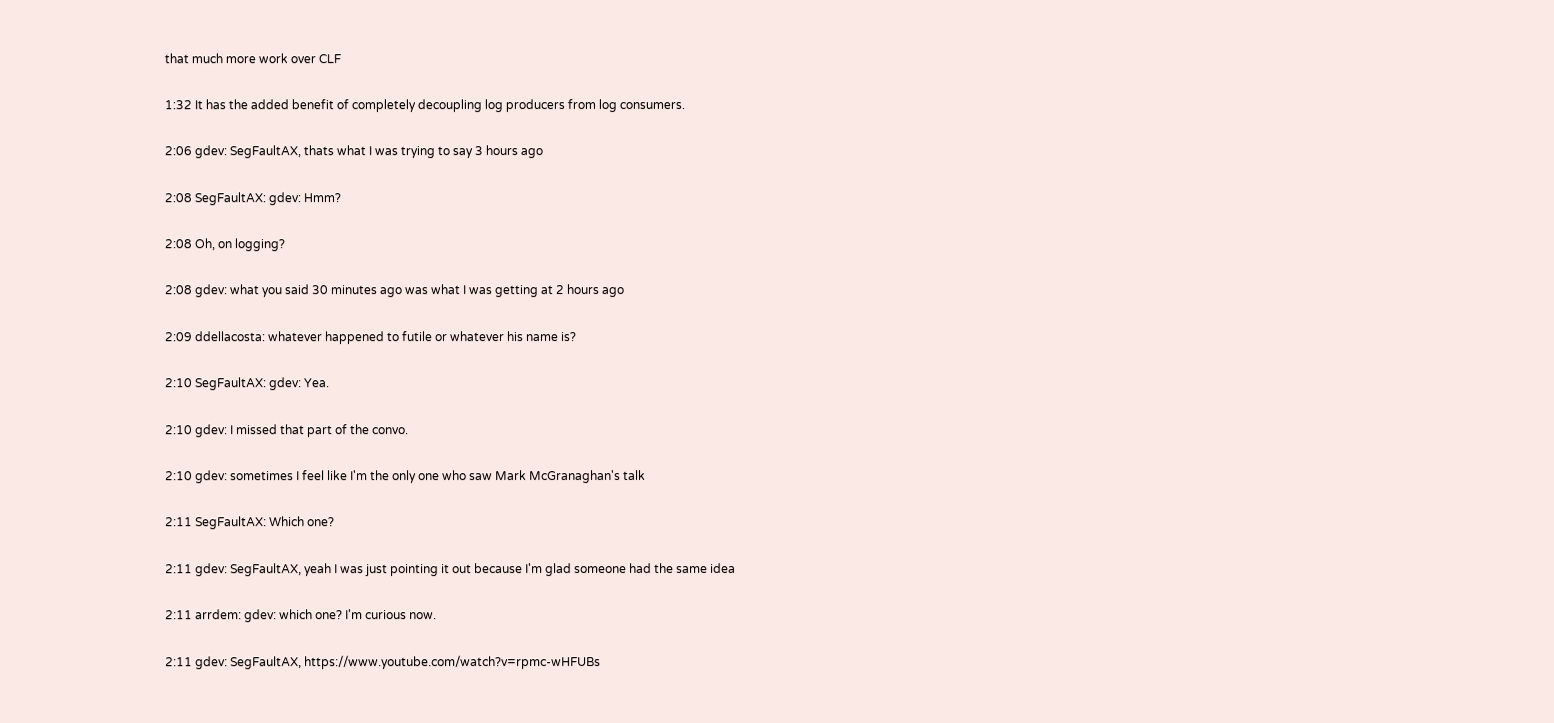that much more work over CLF

1:32 It has the added benefit of completely decoupling log producers from log consumers.

2:06 gdev: SegFaultAX, thats what I was trying to say 3 hours ago

2:08 SegFaultAX: gdev: Hmm?

2:08 Oh, on logging?

2:08 gdev: what you said 30 minutes ago was what I was getting at 2 hours ago

2:09 ddellacosta: whatever happened to futile or whatever his name is?

2:10 SegFaultAX: gdev: Yea.

2:10 gdev: I missed that part of the convo.

2:10 gdev: sometimes I feel like I'm the only one who saw Mark McGranaghan's talk

2:11 SegFaultAX: Which one?

2:11 gdev: SegFaultAX, yeah I was just pointing it out because I'm glad someone had the same idea

2:11 arrdem: gdev: which one? I'm curious now.

2:11 gdev: SegFaultAX, https://www.youtube.com/watch?v=rpmc-wHFUBs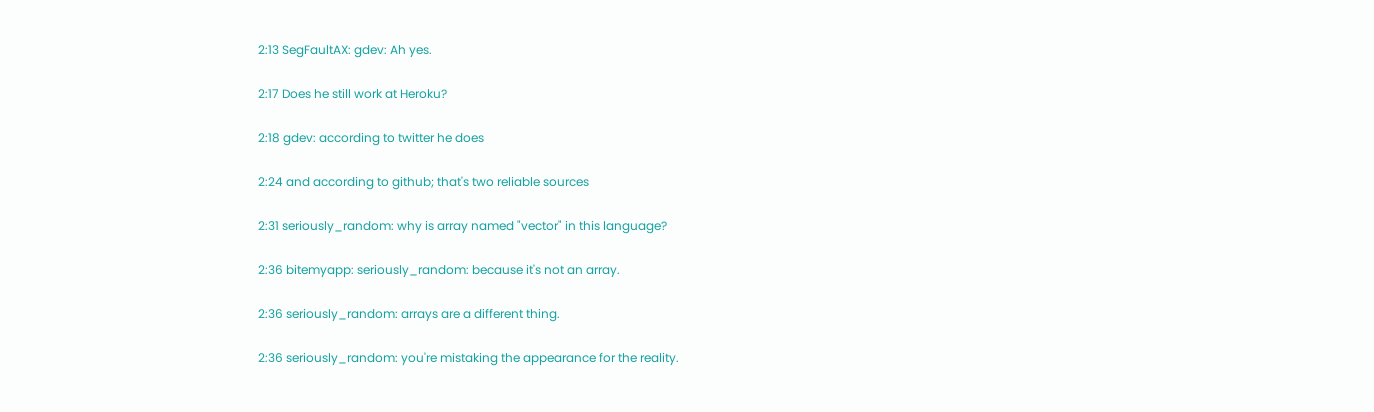2:13 SegFaultAX: gdev: Ah yes.

2:17 Does he still work at Heroku?

2:18 gdev: according to twitter he does

2:24 and according to github; that's two reliable sources

2:31 seriously_random: why is array named "vector" in this language?

2:36 bitemyapp: seriously_random: because it's not an array.

2:36 seriously_random: arrays are a different thing.

2:36 seriously_random: you're mistaking the appearance for the reality.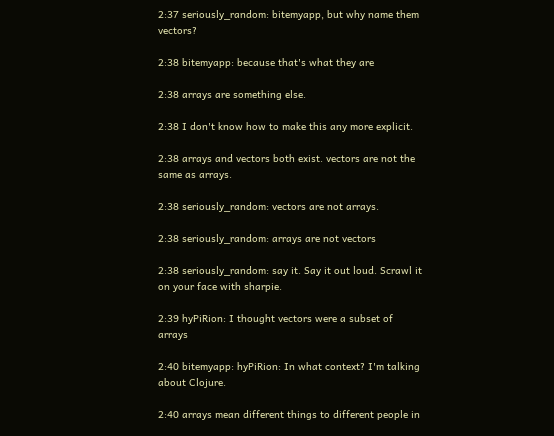2:37 seriously_random: bitemyapp, but why name them vectors?

2:38 bitemyapp: because that's what they are

2:38 arrays are something else.

2:38 I don't know how to make this any more explicit.

2:38 arrays and vectors both exist. vectors are not the same as arrays.

2:38 seriously_random: vectors are not arrays.

2:38 seriously_random: arrays are not vectors

2:38 seriously_random: say it. Say it out loud. Scrawl it on your face with sharpie.

2:39 hyPiRion: I thought vectors were a subset of arrays

2:40 bitemyapp: hyPiRion: In what context? I'm talking about Clojure.

2:40 arrays mean different things to different people in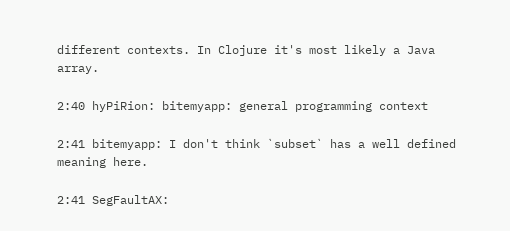different contexts. In Clojure it's most likely a Java array.

2:40 hyPiRion: bitemyapp: general programming context

2:41 bitemyapp: I don't think `subset` has a well defined meaning here.

2:41 SegFaultAX: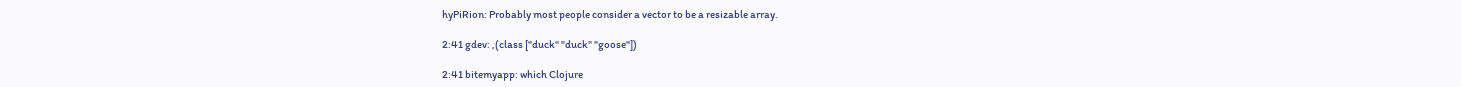hyPiRion: Probably most people consider a vector to be a resizable array.

2:41 gdev: ,(class ["duck" "duck" "goose"])

2:41 bitemyapp: which Clojure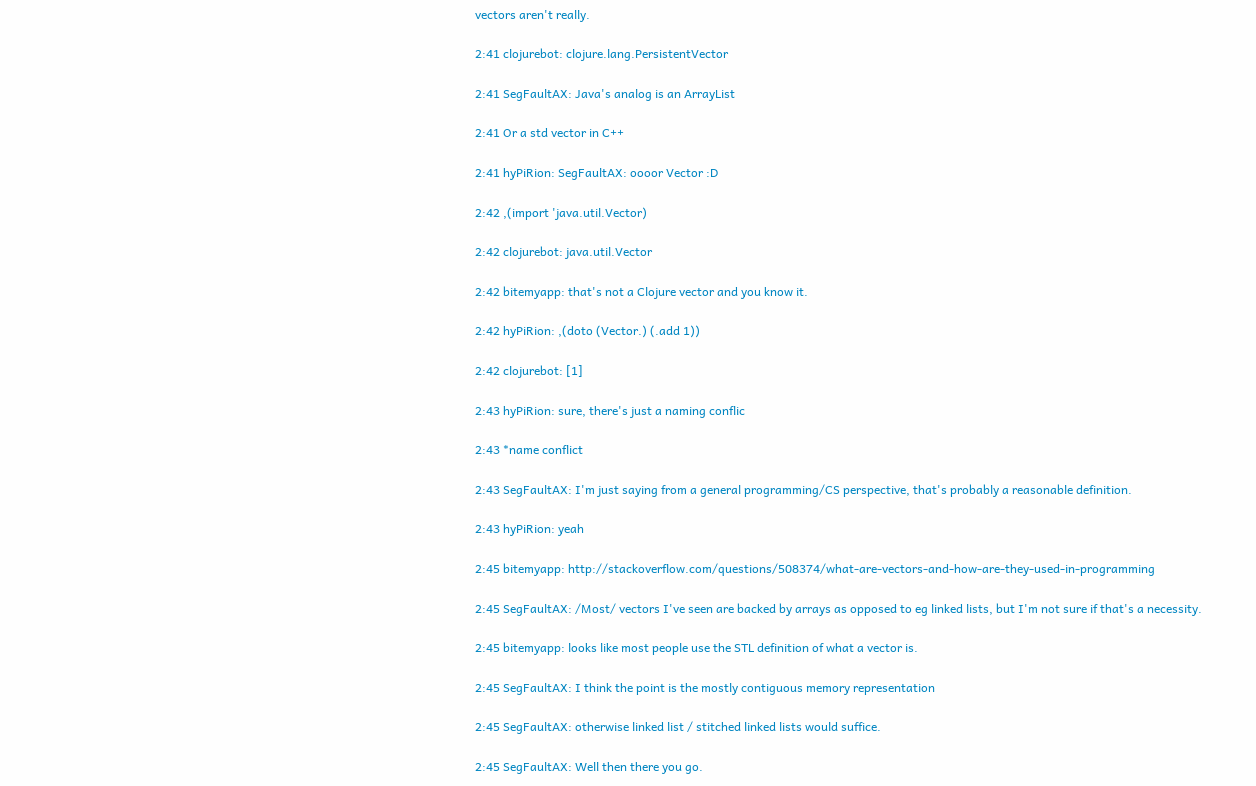vectors aren't really.

2:41 clojurebot: clojure.lang.PersistentVector

2:41 SegFaultAX: Java's analog is an ArrayList

2:41 Or a std vector in C++

2:41 hyPiRion: SegFaultAX: oooor Vector :D

2:42 ,(import 'java.util.Vector)

2:42 clojurebot: java.util.Vector

2:42 bitemyapp: that's not a Clojure vector and you know it.

2:42 hyPiRion: ,(doto (Vector.) (.add 1))

2:42 clojurebot: [1]

2:43 hyPiRion: sure, there's just a naming conflic

2:43 *name conflict

2:43 SegFaultAX: I'm just saying from a general programming/CS perspective, that's probably a reasonable definition.

2:43 hyPiRion: yeah

2:45 bitemyapp: http://stackoverflow.com/questions/508374/what-are-vectors-and-how-are-they-used-in-programming

2:45 SegFaultAX: /Most/ vectors I've seen are backed by arrays as opposed to eg linked lists, but I'm not sure if that's a necessity.

2:45 bitemyapp: looks like most people use the STL definition of what a vector is.

2:45 SegFaultAX: I think the point is the mostly contiguous memory representation

2:45 SegFaultAX: otherwise linked list / stitched linked lists would suffice.

2:45 SegFaultAX: Well then there you go.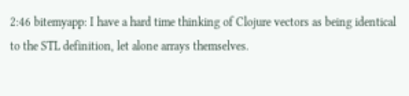2:46 bitemyapp: I have a hard time thinking of Clojure vectors as being identical to the STL definition, let alone arrays themselves.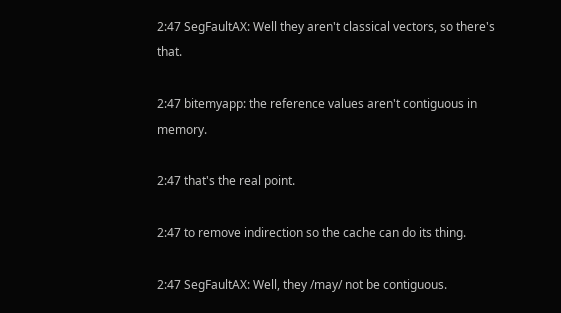2:47 SegFaultAX: Well they aren't classical vectors, so there's that.

2:47 bitemyapp: the reference values aren't contiguous in memory.

2:47 that's the real point.

2:47 to remove indirection so the cache can do its thing.

2:47 SegFaultAX: Well, they /may/ not be contiguous.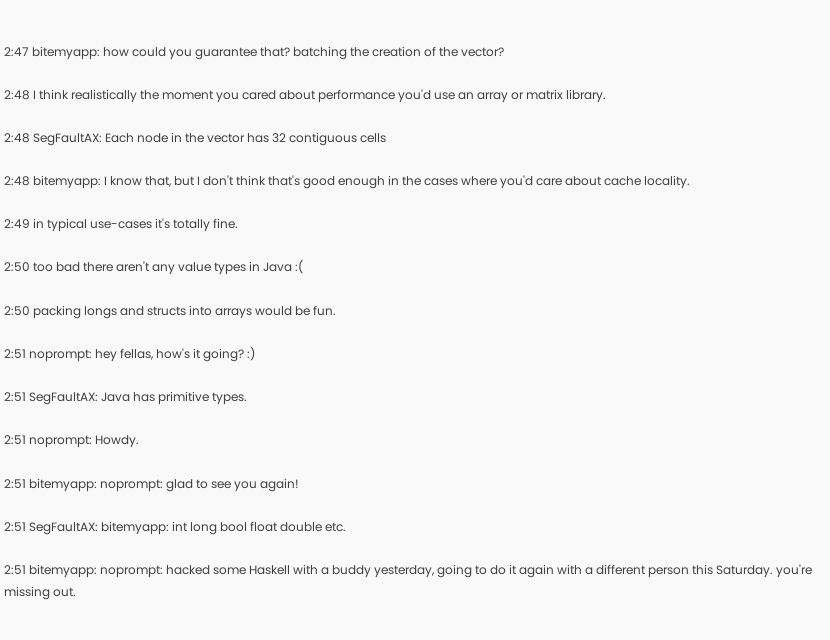2:47 bitemyapp: how could you guarantee that? batching the creation of the vector?

2:48 I think realistically the moment you cared about performance you'd use an array or matrix library.

2:48 SegFaultAX: Each node in the vector has 32 contiguous cells

2:48 bitemyapp: I know that, but I don't think that's good enough in the cases where you'd care about cache locality.

2:49 in typical use-cases it's totally fine.

2:50 too bad there aren't any value types in Java :(

2:50 packing longs and structs into arrays would be fun.

2:51 noprompt: hey fellas, how's it going? :)

2:51 SegFaultAX: Java has primitive types.

2:51 noprompt: Howdy.

2:51 bitemyapp: noprompt: glad to see you again!

2:51 SegFaultAX: bitemyapp: int long bool float double etc.

2:51 bitemyapp: noprompt: hacked some Haskell with a buddy yesterday, going to do it again with a different person this Saturday. you're missing out.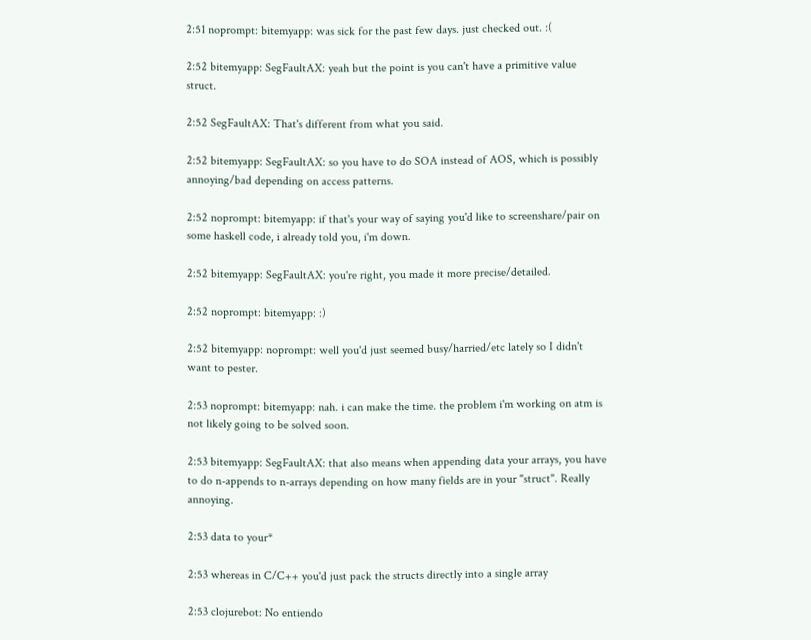2:51 noprompt: bitemyapp: was sick for the past few days. just checked out. :(

2:52 bitemyapp: SegFaultAX: yeah but the point is you can't have a primitive value struct.

2:52 SegFaultAX: That's different from what you said.

2:52 bitemyapp: SegFaultAX: so you have to do SOA instead of AOS, which is possibly annoying/bad depending on access patterns.

2:52 noprompt: bitemyapp: if that's your way of saying you'd like to screenshare/pair on some haskell code, i already told you, i'm down.

2:52 bitemyapp: SegFaultAX: you're right, you made it more precise/detailed.

2:52 noprompt: bitemyapp: :)

2:52 bitemyapp: noprompt: well you'd just seemed busy/harried/etc lately so I didn't want to pester.

2:53 noprompt: bitemyapp: nah. i can make the time. the problem i'm working on atm is not likely going to be solved soon.

2:53 bitemyapp: SegFaultAX: that also means when appending data your arrays, you have to do n-appends to n-arrays depending on how many fields are in your "struct". Really annoying.

2:53 data to your*

2:53 whereas in C/C++ you'd just pack the structs directly into a single array

2:53 clojurebot: No entiendo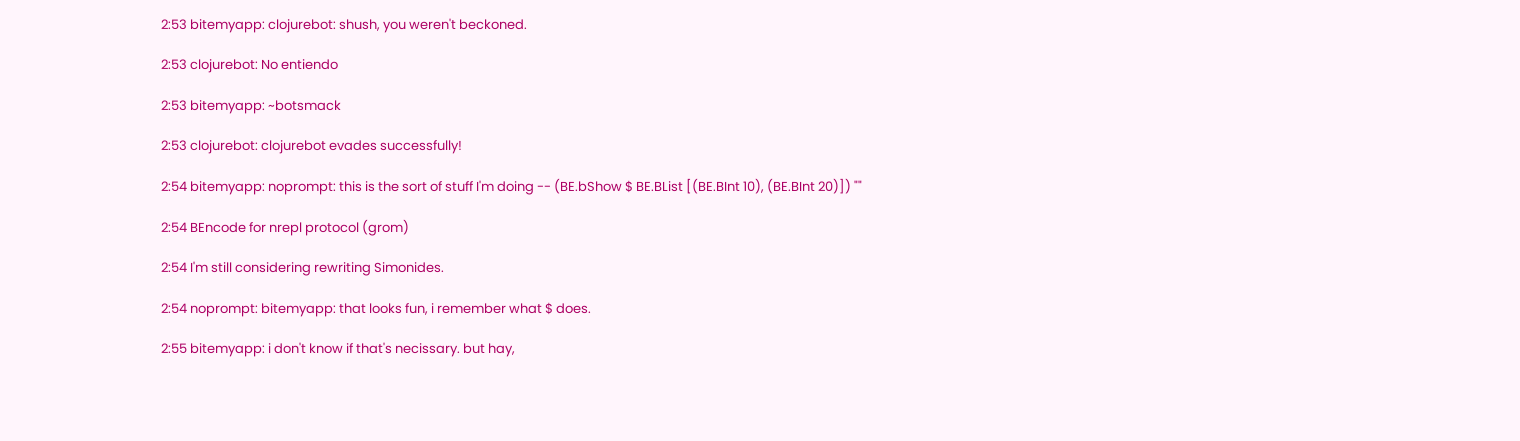2:53 bitemyapp: clojurebot: shush, you weren't beckoned.

2:53 clojurebot: No entiendo

2:53 bitemyapp: ~botsmack

2:53 clojurebot: clojurebot evades successfully!

2:54 bitemyapp: noprompt: this is the sort of stuff I'm doing -- (BE.bShow $ BE.BList [(BE.BInt 10), (BE.BInt 20)]) ""

2:54 BEncode for nrepl protocol (grom)

2:54 I'm still considering rewriting Simonides.

2:54 noprompt: bitemyapp: that looks fun, i remember what $ does.

2:55 bitemyapp: i don't know if that's necissary. but hay,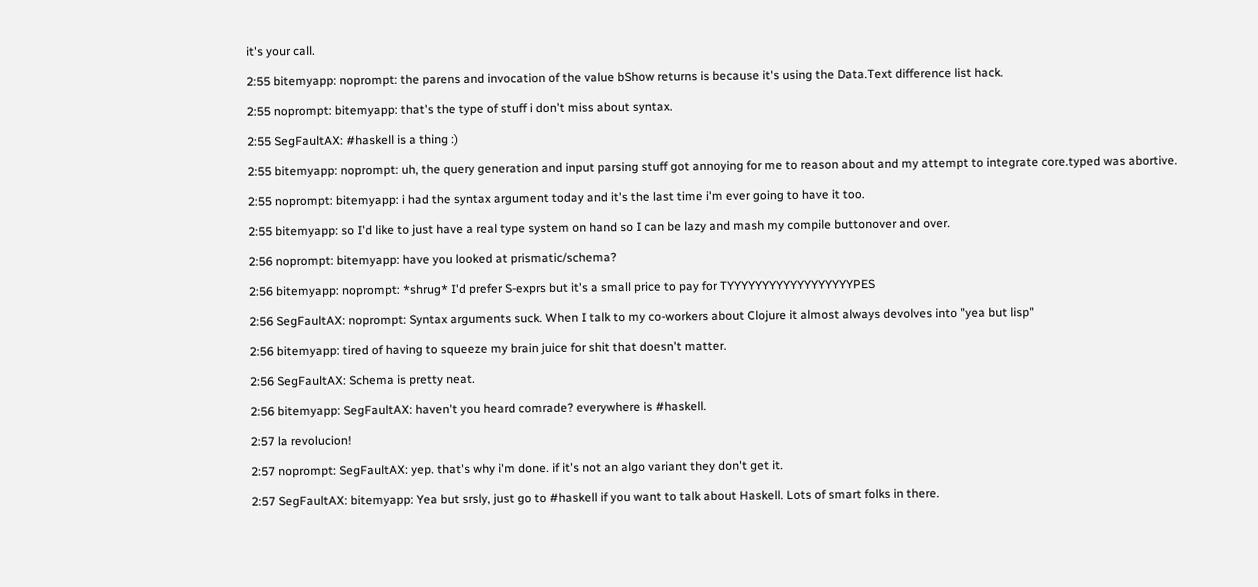it's your call.

2:55 bitemyapp: noprompt: the parens and invocation of the value bShow returns is because it's using the Data.Text difference list hack.

2:55 noprompt: bitemyapp: that's the type of stuff i don't miss about syntax.

2:55 SegFaultAX: #haskell is a thing :)

2:55 bitemyapp: noprompt: uh, the query generation and input parsing stuff got annoying for me to reason about and my attempt to integrate core.typed was abortive.

2:55 noprompt: bitemyapp: i had the syntax argument today and it's the last time i'm ever going to have it too.

2:55 bitemyapp: so I'd like to just have a real type system on hand so I can be lazy and mash my compile buttonover and over.

2:56 noprompt: bitemyapp: have you looked at prismatic/schema?

2:56 bitemyapp: noprompt: *shrug* I'd prefer S-exprs but it's a small price to pay for TYYYYYYYYYYYYYYYYYYPES

2:56 SegFaultAX: noprompt: Syntax arguments suck. When I talk to my co-workers about Clojure it almost always devolves into "yea but lisp"

2:56 bitemyapp: tired of having to squeeze my brain juice for shit that doesn't matter.

2:56 SegFaultAX: Schema is pretty neat.

2:56 bitemyapp: SegFaultAX: haven't you heard comrade? everywhere is #haskell.

2:57 la revolucion!

2:57 noprompt: SegFaultAX: yep. that's why i'm done. if it's not an algo variant they don't get it.

2:57 SegFaultAX: bitemyapp: Yea but srsly, just go to #haskell if you want to talk about Haskell. Lots of smart folks in there.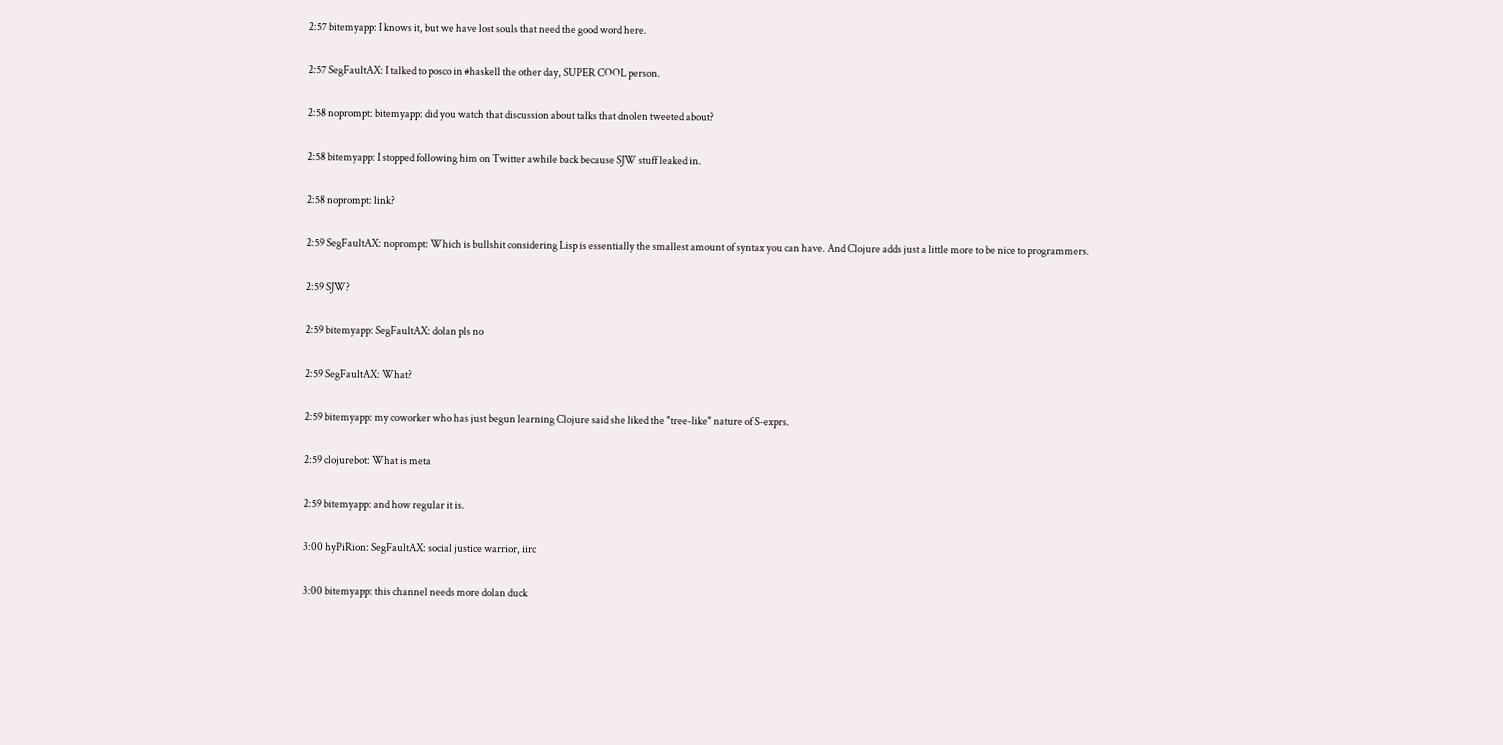2:57 bitemyapp: I knows it, but we have lost souls that need the good word here.

2:57 SegFaultAX: I talked to posco in #haskell the other day, SUPER COOL person.

2:58 noprompt: bitemyapp: did you watch that discussion about talks that dnolen tweeted about?

2:58 bitemyapp: I stopped following him on Twitter awhile back because SJW stuff leaked in.

2:58 noprompt: link?

2:59 SegFaultAX: noprompt: Which is bullshit considering Lisp is essentially the smallest amount of syntax you can have. And Clojure adds just a little more to be nice to programmers.

2:59 SJW?

2:59 bitemyapp: SegFaultAX: dolan pls no

2:59 SegFaultAX: What?

2:59 bitemyapp: my coworker who has just begun learning Clojure said she liked the "tree-like" nature of S-exprs.

2:59 clojurebot: What is meta

2:59 bitemyapp: and how regular it is.

3:00 hyPiRion: SegFaultAX: social justice warrior, iirc

3:00 bitemyapp: this channel needs more dolan duck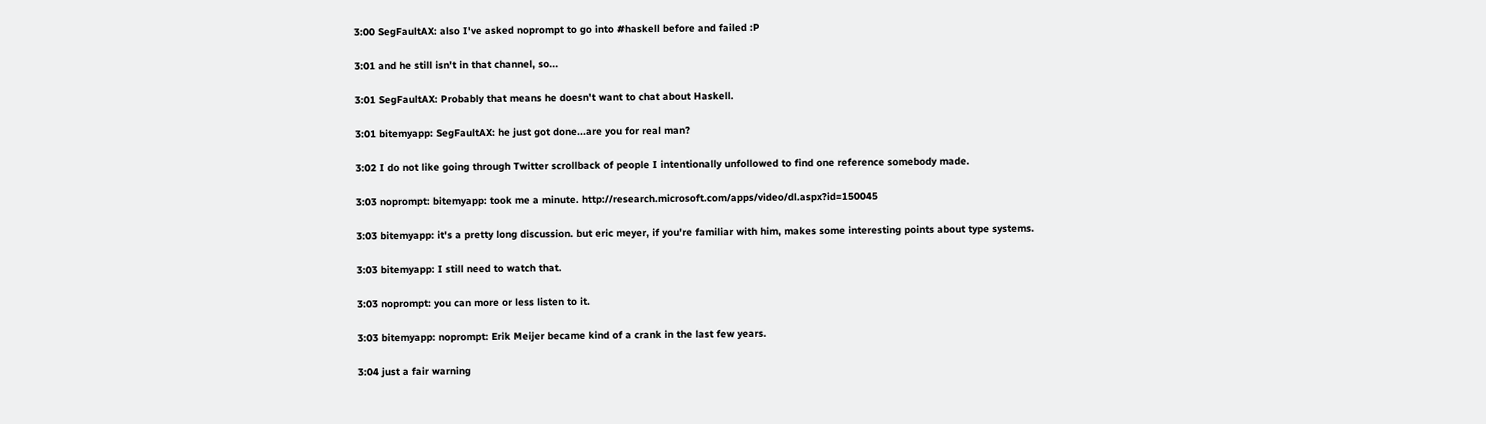3:00 SegFaultAX: also I've asked noprompt to go into #haskell before and failed :P

3:01 and he still isn't in that channel, so...

3:01 SegFaultAX: Probably that means he doesn't want to chat about Haskell.

3:01 bitemyapp: SegFaultAX: he just got done...are you for real man?

3:02 I do not like going through Twitter scrollback of people I intentionally unfollowed to find one reference somebody made.

3:03 noprompt: bitemyapp: took me a minute. http://research.microsoft.com/apps/video/dl.aspx?id=150045

3:03 bitemyapp: it's a pretty long discussion. but eric meyer, if you're familiar with him, makes some interesting points about type systems.

3:03 bitemyapp: I still need to watch that.

3:03 noprompt: you can more or less listen to it.

3:03 bitemyapp: noprompt: Erik Meijer became kind of a crank in the last few years.

3:04 just a fair warning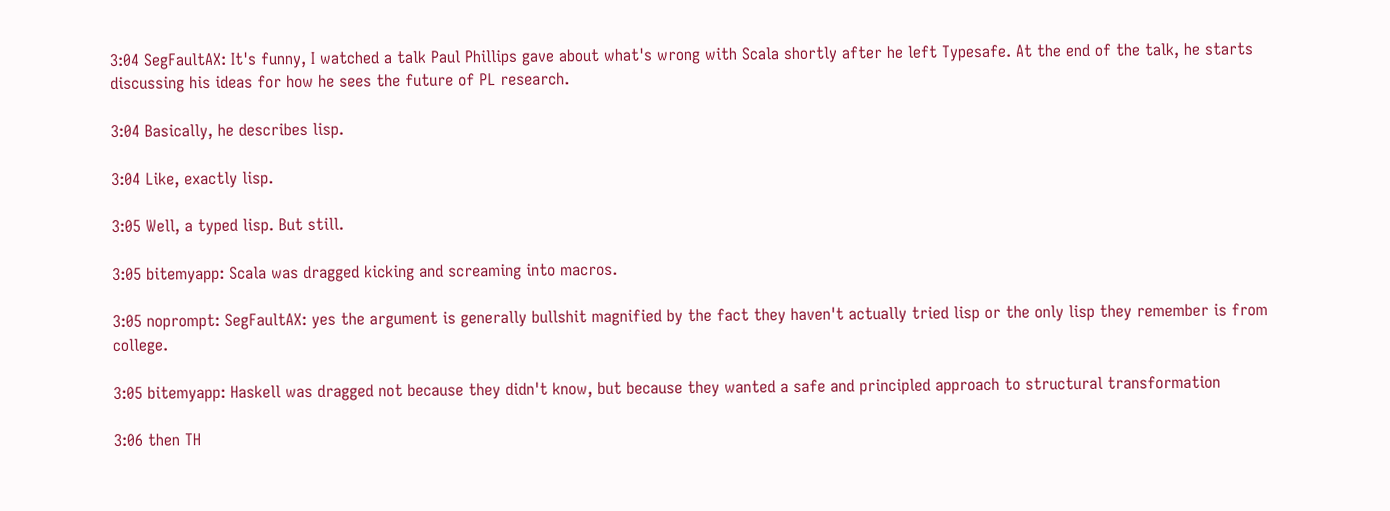3:04 SegFaultAX: It's funny, I watched a talk Paul Phillips gave about what's wrong with Scala shortly after he left Typesafe. At the end of the talk, he starts discussing his ideas for how he sees the future of PL research.

3:04 Basically, he describes lisp.

3:04 Like, exactly lisp.

3:05 Well, a typed lisp. But still.

3:05 bitemyapp: Scala was dragged kicking and screaming into macros.

3:05 noprompt: SegFaultAX: yes the argument is generally bullshit magnified by the fact they haven't actually tried lisp or the only lisp they remember is from college.

3:05 bitemyapp: Haskell was dragged not because they didn't know, but because they wanted a safe and principled approach to structural transformation

3:06 then TH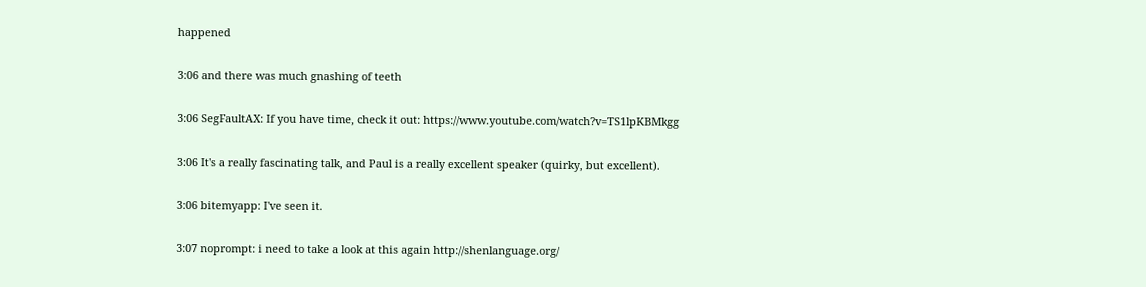happened

3:06 and there was much gnashing of teeth

3:06 SegFaultAX: If you have time, check it out: https://www.youtube.com/watch?v=TS1lpKBMkgg

3:06 It's a really fascinating talk, and Paul is a really excellent speaker (quirky, but excellent).

3:06 bitemyapp: I've seen it.

3:07 noprompt: i need to take a look at this again http://shenlanguage.org/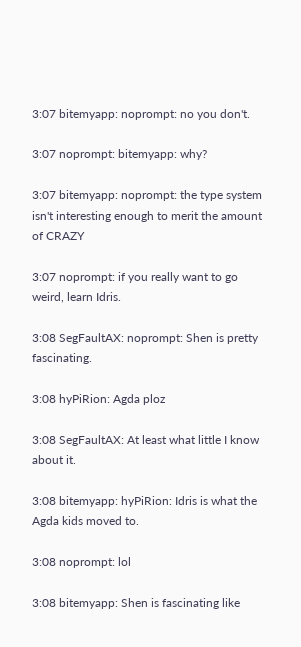3:07 bitemyapp: noprompt: no you don't.

3:07 noprompt: bitemyapp: why?

3:07 bitemyapp: noprompt: the type system isn't interesting enough to merit the amount of CRAZY

3:07 noprompt: if you really want to go weird, learn Idris.

3:08 SegFaultAX: noprompt: Shen is pretty fascinating.

3:08 hyPiRion: Agda ploz

3:08 SegFaultAX: At least what little I know about it.

3:08 bitemyapp: hyPiRion: Idris is what the Agda kids moved to.

3:08 noprompt: lol

3:08 bitemyapp: Shen is fascinating like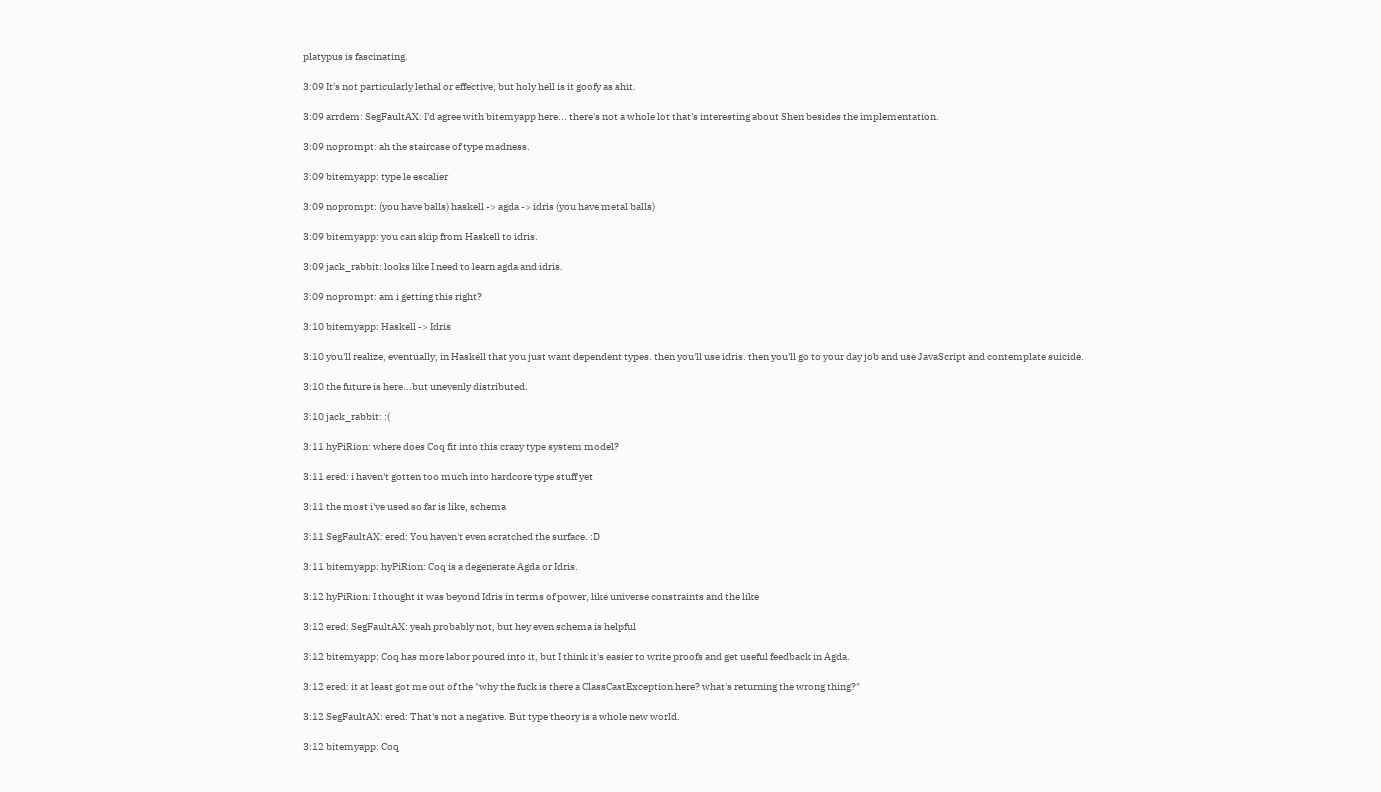platypus is fascinating.

3:09 It's not particularly lethal or effective, but holy hell is it goofy as shit.

3:09 arrdem: SegFaultAX: I'd agree with bitemyapp here... there's not a whole lot that's interesting about Shen besides the implementation.

3:09 noprompt: ah the staircase of type madness.

3:09 bitemyapp: type le escalier

3:09 noprompt: (you have balls) haskell -> agda -> idris (you have metal balls)

3:09 bitemyapp: you can skip from Haskell to idris.

3:09 jack_rabbit: looks like I need to learn agda and idris.

3:09 noprompt: am i getting this right?

3:10 bitemyapp: Haskell -> Idris

3:10 you'll realize, eventually, in Haskell that you just want dependent types. then you'll use idris. then you'll go to your day job and use JavaScript and contemplate suicide.

3:10 the future is here...but unevenly distributed.

3:10 jack_rabbit: :(

3:11 hyPiRion: where does Coq fit into this crazy type system model?

3:11 ered: i haven't gotten too much into hardcore type stuff yet

3:11 the most i've used so far is like, schema

3:11 SegFaultAX: ered: You haven't even scratched the surface. :D

3:11 bitemyapp: hyPiRion: Coq is a degenerate Agda or Idris.

3:12 hyPiRion: I thought it was beyond Idris in terms of power, like universe constraints and the like

3:12 ered: SegFaultAX: yeah probably not, but hey even schema is helpful

3:12 bitemyapp: Coq has more labor poured into it, but I think it's easier to write proofs and get useful feedback in Agda.

3:12 ered: it at least got me out of the "why the fuck is there a ClassCastException here? what's returning the wrong thing?"

3:12 SegFaultAX: ered: That's not a negative. But type theory is a whole new world.

3:12 bitemyapp: Coq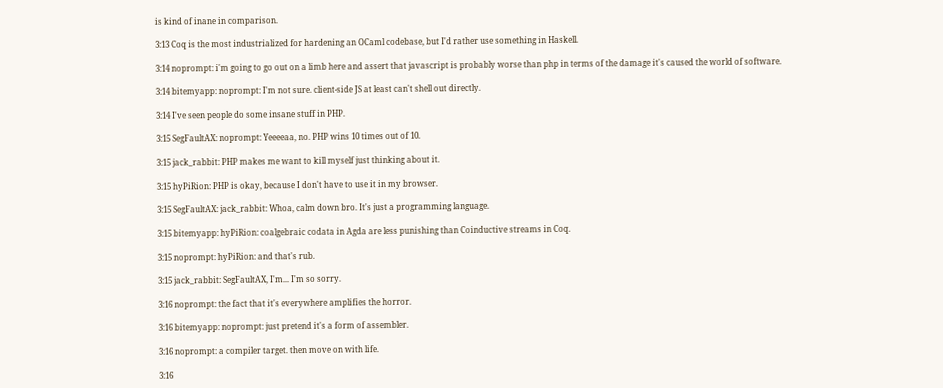is kind of inane in comparison.

3:13 Coq is the most industrialized for hardening an OCaml codebase, but I'd rather use something in Haskell.

3:14 noprompt: i'm going to go out on a limb here and assert that javascript is probably worse than php in terms of the damage it's caused the world of software.

3:14 bitemyapp: noprompt: I'm not sure. client-side JS at least can't shell out directly.

3:14 I've seen people do some insane stuff in PHP.

3:15 SegFaultAX: noprompt: Yeeeeaa, no. PHP wins 10 times out of 10.

3:15 jack_rabbit: PHP makes me want to kill myself just thinking about it.

3:15 hyPiRion: PHP is okay, because I don't have to use it in my browser.

3:15 SegFaultAX: jack_rabbit: Whoa, calm down bro. It's just a programming language.

3:15 bitemyapp: hyPiRion: coalgebraic codata in Agda are less punishing than Coinductive streams in Coq.

3:15 noprompt: hyPiRion: and that's rub.

3:15 jack_rabbit: SegFaultAX, I'm... I'm so sorry.

3:16 noprompt: the fact that it's everywhere amplifies the horror.

3:16 bitemyapp: noprompt: just pretend it's a form of assembler.

3:16 noprompt: a compiler target. then move on with life.

3:16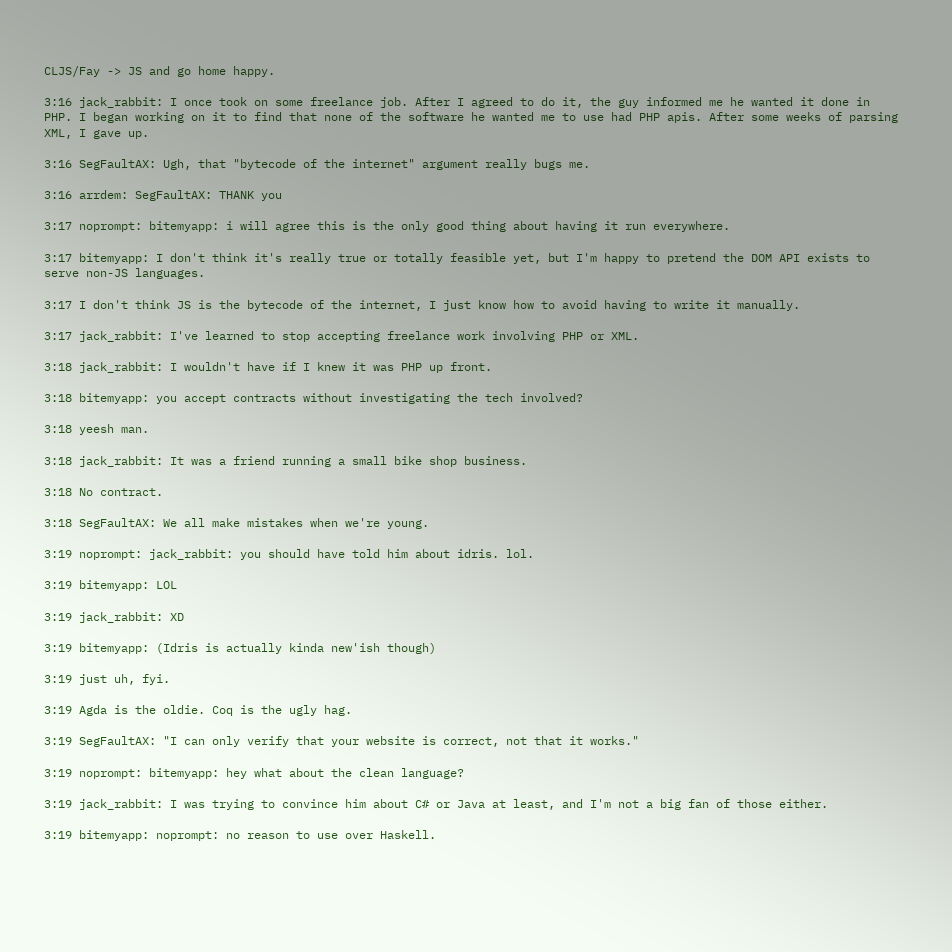CLJS/Fay -> JS and go home happy.

3:16 jack_rabbit: I once took on some freelance job. After I agreed to do it, the guy informed me he wanted it done in PHP. I began working on it to find that none of the software he wanted me to use had PHP apis. After some weeks of parsing XML, I gave up.

3:16 SegFaultAX: Ugh, that "bytecode of the internet" argument really bugs me.

3:16 arrdem: SegFaultAX: THANK you

3:17 noprompt: bitemyapp: i will agree this is the only good thing about having it run everywhere.

3:17 bitemyapp: I don't think it's really true or totally feasible yet, but I'm happy to pretend the DOM API exists to serve non-JS languages.

3:17 I don't think JS is the bytecode of the internet, I just know how to avoid having to write it manually.

3:17 jack_rabbit: I've learned to stop accepting freelance work involving PHP or XML.

3:18 jack_rabbit: I wouldn't have if I knew it was PHP up front.

3:18 bitemyapp: you accept contracts without investigating the tech involved?

3:18 yeesh man.

3:18 jack_rabbit: It was a friend running a small bike shop business.

3:18 No contract.

3:18 SegFaultAX: We all make mistakes when we're young.

3:19 noprompt: jack_rabbit: you should have told him about idris. lol.

3:19 bitemyapp: LOL

3:19 jack_rabbit: XD

3:19 bitemyapp: (Idris is actually kinda new'ish though)

3:19 just uh, fyi.

3:19 Agda is the oldie. Coq is the ugly hag.

3:19 SegFaultAX: "I can only verify that your website is correct, not that it works."

3:19 noprompt: bitemyapp: hey what about the clean language?

3:19 jack_rabbit: I was trying to convince him about C# or Java at least, and I'm not a big fan of those either.

3:19 bitemyapp: noprompt: no reason to use over Haskell.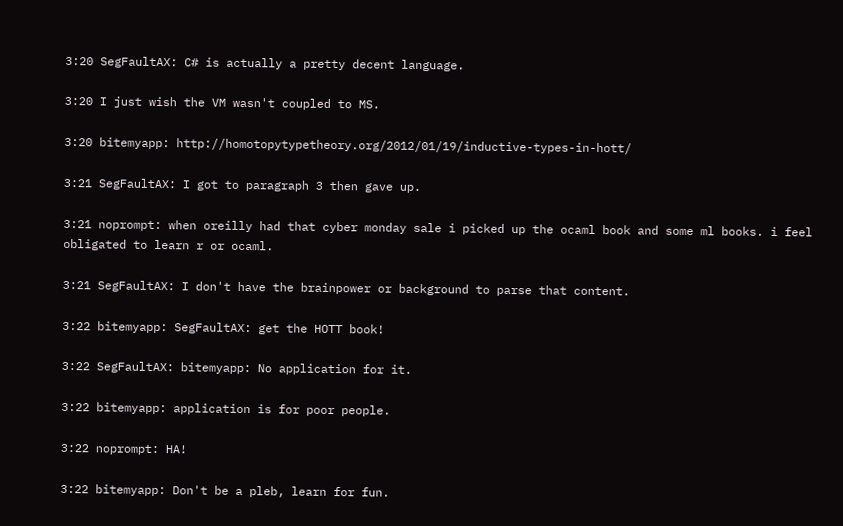3:20 SegFaultAX: C# is actually a pretty decent language.

3:20 I just wish the VM wasn't coupled to MS.

3:20 bitemyapp: http://homotopytypetheory.org/2012/01/19/inductive-types-in-hott/

3:21 SegFaultAX: I got to paragraph 3 then gave up.

3:21 noprompt: when oreilly had that cyber monday sale i picked up the ocaml book and some ml books. i feel obligated to learn r or ocaml.

3:21 SegFaultAX: I don't have the brainpower or background to parse that content.

3:22 bitemyapp: SegFaultAX: get the HOTT book!

3:22 SegFaultAX: bitemyapp: No application for it.

3:22 bitemyapp: application is for poor people.

3:22 noprompt: HA!

3:22 bitemyapp: Don't be a pleb, learn for fun.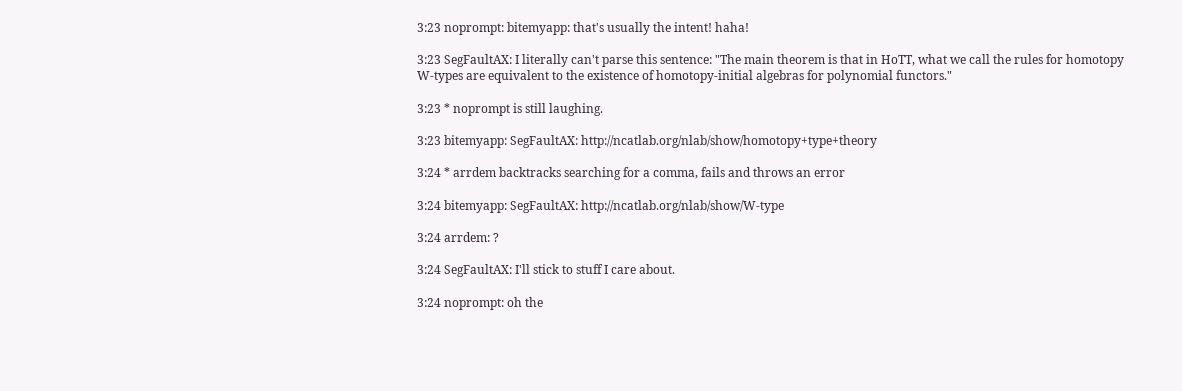3:23 noprompt: bitemyapp: that's usually the intent! haha!

3:23 SegFaultAX: I literally can't parse this sentence: "The main theorem is that in HoTT, what we call the rules for homotopy W-types are equivalent to the existence of homotopy-initial algebras for polynomial functors."

3:23 * noprompt is still laughing.

3:23 bitemyapp: SegFaultAX: http://ncatlab.org/nlab/show/homotopy+type+theory

3:24 * arrdem backtracks searching for a comma, fails and throws an error

3:24 bitemyapp: SegFaultAX: http://ncatlab.org/nlab/show/W-type

3:24 arrdem: ?

3:24 SegFaultAX: I'll stick to stuff I care about.

3:24 noprompt: oh the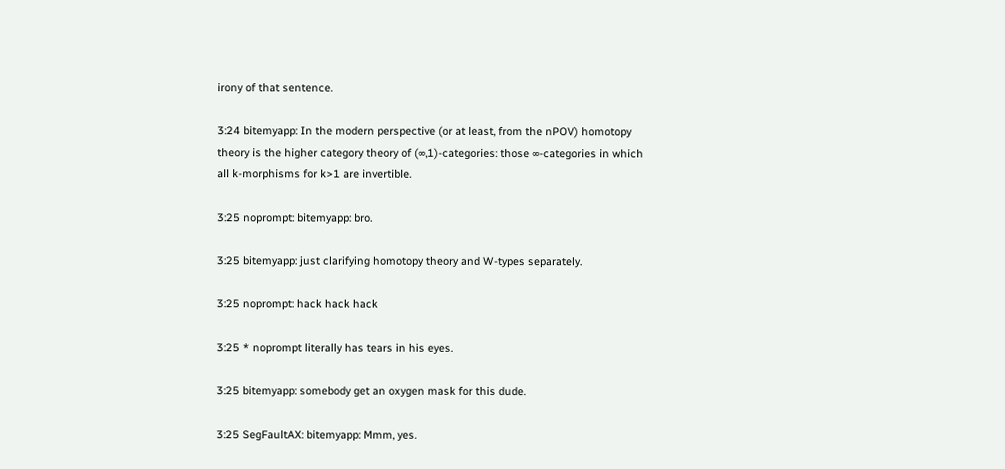irony of that sentence.

3:24 bitemyapp: In the modern perspective (or at least, from the nPOV) homotopy theory is the higher category theory of (∞,1)-categories: those ∞-categories in which all k-morphisms for k>1 are invertible.

3:25 noprompt: bitemyapp: bro.

3:25 bitemyapp: just clarifying homotopy theory and W-types separately.

3:25 noprompt: hack hack hack

3:25 * noprompt literally has tears in his eyes.

3:25 bitemyapp: somebody get an oxygen mask for this dude.

3:25 SegFaultAX: bitemyapp: Mmm, yes.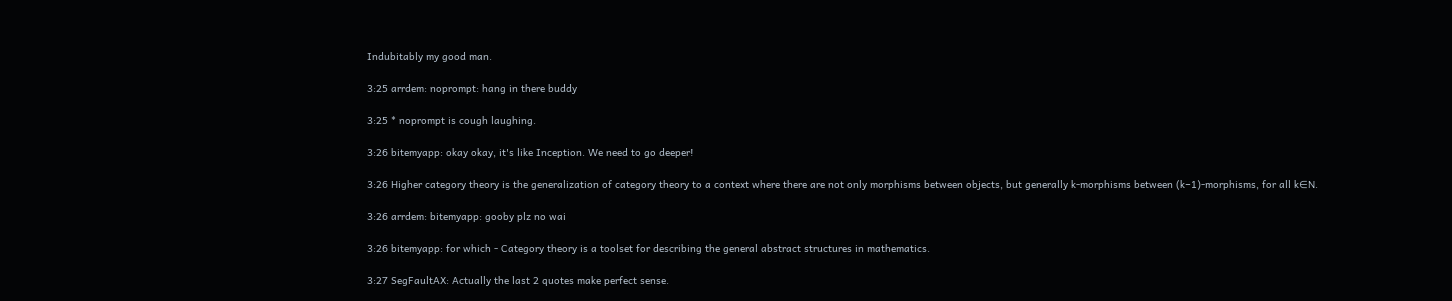Indubitably my good man.

3:25 arrdem: noprompt: hang in there buddy

3:25 * noprompt is cough laughing.

3:26 bitemyapp: okay okay, it's like Inception. We need to go deeper!

3:26 Higher category theory is the generalization of category theory to a context where there are not only morphisms between objects, but generally k-morphisms between (k−1)-morphisms, for all k∈N.

3:26 arrdem: bitemyapp: gooby plz no wai

3:26 bitemyapp: for which - Category theory is a toolset for describing the general abstract structures in mathematics.

3:27 SegFaultAX: Actually the last 2 quotes make perfect sense.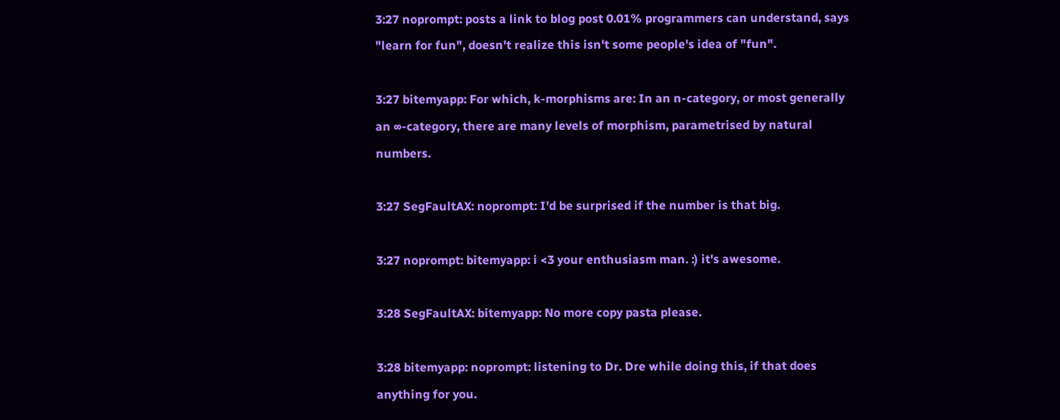3:27 noprompt: posts a link to blog post 0.01% programmers can understand, says "learn for fun", doesn't realize this isn't some people's idea of "fun".

3:27 bitemyapp: For which, k-morphisms are: In an n-category, or most generally an ∞-category, there are many levels of morphism, parametrised by natural numbers.

3:27 SegFaultAX: noprompt: I'd be surprised if the number is that big.

3:27 noprompt: bitemyapp: i <3 your enthusiasm man. :) it's awesome.

3:28 SegFaultAX: bitemyapp: No more copy pasta please.

3:28 bitemyapp: noprompt: listening to Dr. Dre while doing this, if that does anything for you.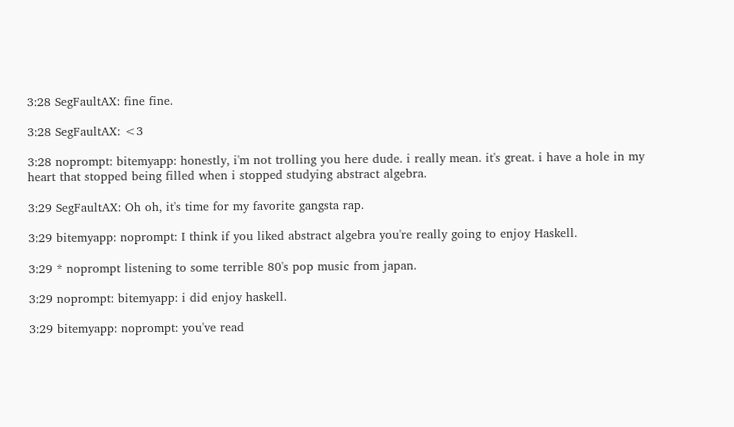3:28 SegFaultAX: fine fine.

3:28 SegFaultAX: <3

3:28 noprompt: bitemyapp: honestly, i'm not trolling you here dude. i really mean. it's great. i have a hole in my heart that stopped being filled when i stopped studying abstract algebra.

3:29 SegFaultAX: Oh oh, it's time for my favorite gangsta rap.

3:29 bitemyapp: noprompt: I think if you liked abstract algebra you're really going to enjoy Haskell.

3:29 * noprompt listening to some terrible 80's pop music from japan.

3:29 noprompt: bitemyapp: i did enjoy haskell.

3:29 bitemyapp: noprompt: you've read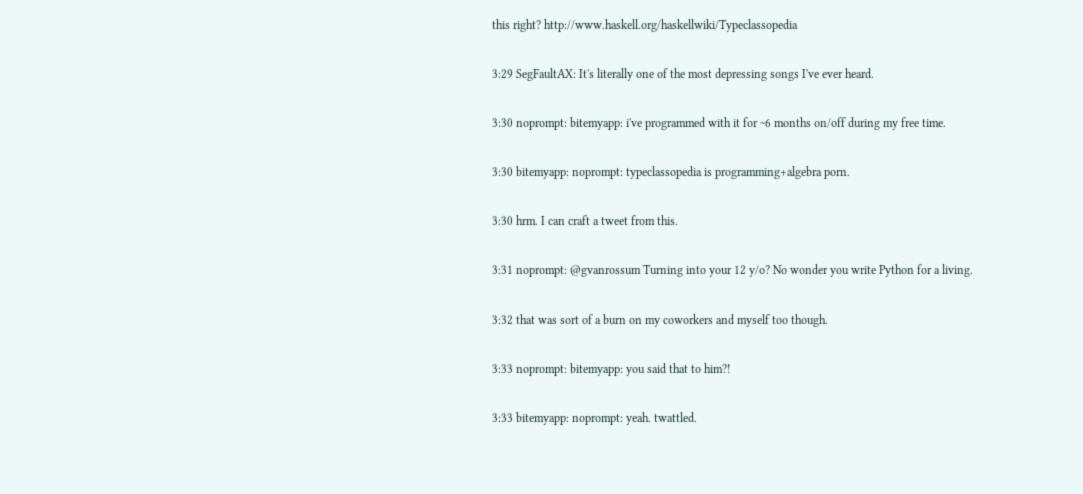this right? http://www.haskell.org/haskellwiki/Typeclassopedia

3:29 SegFaultAX: It's literally one of the most depressing songs I've ever heard.

3:30 noprompt: bitemyapp: i've programmed with it for ~6 months on/off during my free time.

3:30 bitemyapp: noprompt: typeclassopedia is programming+algebra porn.

3:30 hrm. I can craft a tweet from this.

3:31 noprompt: @gvanrossum Turning into your 12 y/o? No wonder you write Python for a living.

3:32 that was sort of a burn on my coworkers and myself too though.

3:33 noprompt: bitemyapp: you said that to him?!

3:33 bitemyapp: noprompt: yeah. twattled.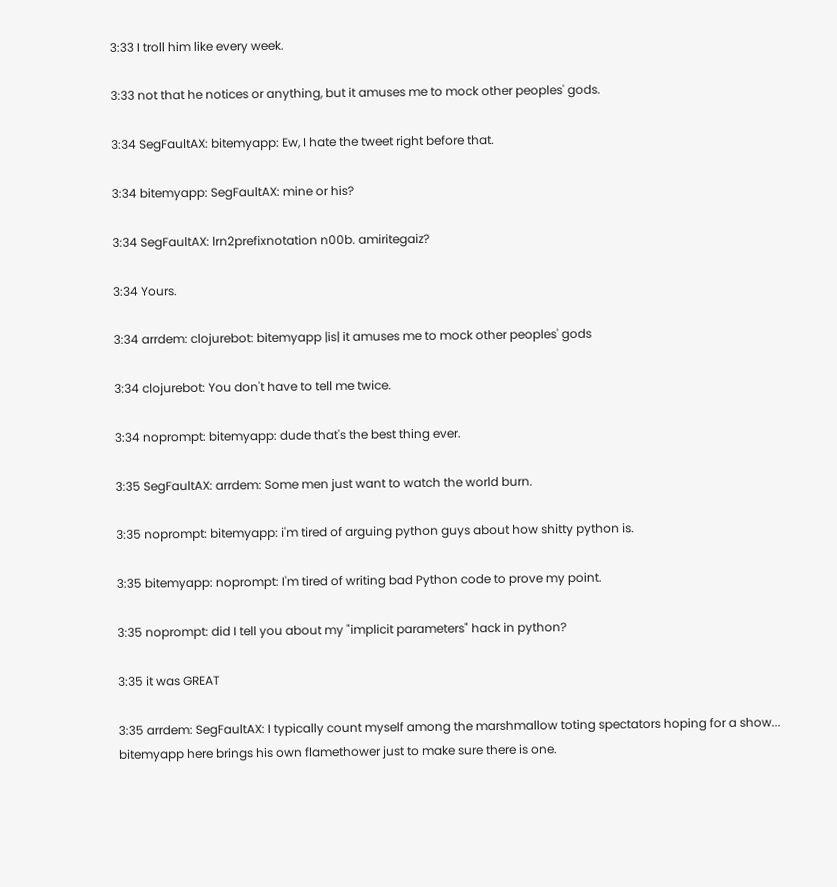3:33 I troll him like every week.

3:33 not that he notices or anything, but it amuses me to mock other peoples' gods.

3:34 SegFaultAX: bitemyapp: Ew, I hate the tweet right before that.

3:34 bitemyapp: SegFaultAX: mine or his?

3:34 SegFaultAX: lrn2prefixnotation n00b. amiritegaiz?

3:34 Yours.

3:34 arrdem: clojurebot: bitemyapp |is| it amuses me to mock other peoples' gods

3:34 clojurebot: You don't have to tell me twice.

3:34 noprompt: bitemyapp: dude that's the best thing ever.

3:35 SegFaultAX: arrdem: Some men just want to watch the world burn.

3:35 noprompt: bitemyapp: i'm tired of arguing python guys about how shitty python is.

3:35 bitemyapp: noprompt: I'm tired of writing bad Python code to prove my point.

3:35 noprompt: did I tell you about my "implicit parameters" hack in python?

3:35 it was GREAT

3:35 arrdem: SegFaultAX: I typically count myself among the marshmallow toting spectators hoping for a show... bitemyapp here brings his own flamethower just to make sure there is one.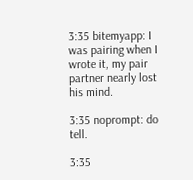3:35 bitemyapp: I was pairing when I wrote it, my pair partner nearly lost his mind.

3:35 noprompt: do tell.

3:35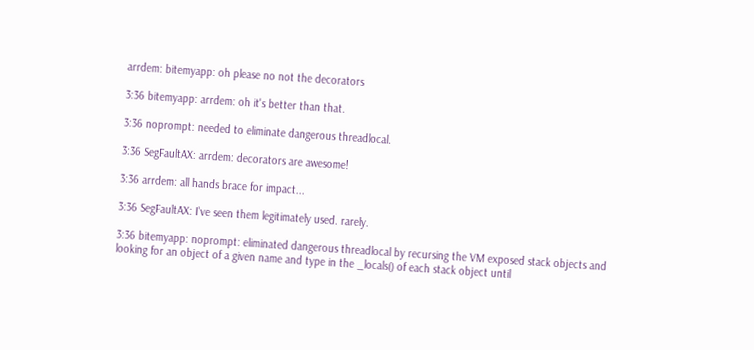arrdem: bitemyapp: oh please no not the decorators

3:36 bitemyapp: arrdem: oh it's better than that.

3:36 noprompt: needed to eliminate dangerous threadlocal.

3:36 SegFaultAX: arrdem: decorators are awesome!

3:36 arrdem: all hands brace for impact...

3:36 SegFaultAX: I've seen them legitimately used. rarely.

3:36 bitemyapp: noprompt: eliminated dangerous threadlocal by recursing the VM exposed stack objects and looking for an object of a given name and type in the _locals() of each stack object until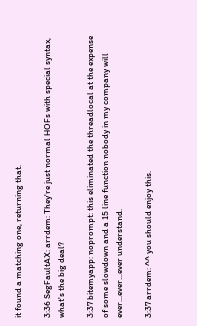it found a matching one, returning that.

3:36 SegFaultAX: arrdem: They're just normal HOFs with special syntax, what's the big deal?

3:37 bitemyapp: noprompt: this eliminated the threadlocal at the expense of some slowdown and a 15 line function nobody in my company will ever...ever...ever understand.

3:37 arrdem: ^^ you should enjoy this.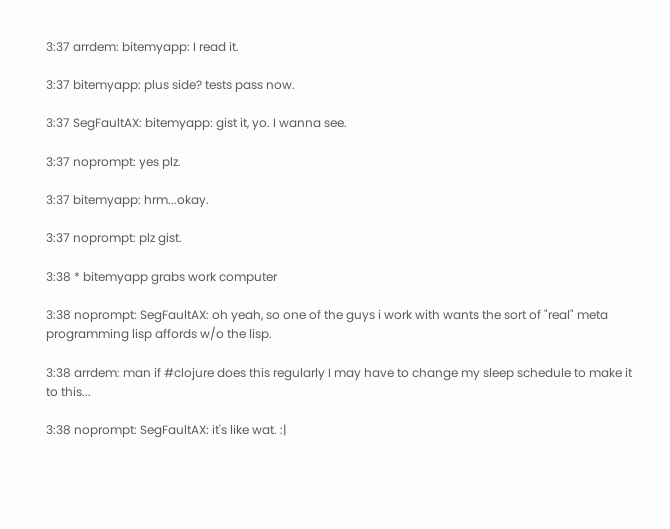3:37 arrdem: bitemyapp: I read it.

3:37 bitemyapp: plus side? tests pass now.

3:37 SegFaultAX: bitemyapp: gist it, yo. I wanna see.

3:37 noprompt: yes plz.

3:37 bitemyapp: hrm...okay.

3:37 noprompt: plz gist.

3:38 * bitemyapp grabs work computer

3:38 noprompt: SegFaultAX: oh yeah, so one of the guys i work with wants the sort of "real" meta programming lisp affords w/o the lisp.

3:38 arrdem: man if #clojure does this regularly I may have to change my sleep schedule to make it to this...

3:38 noprompt: SegFaultAX: it's like wat. :|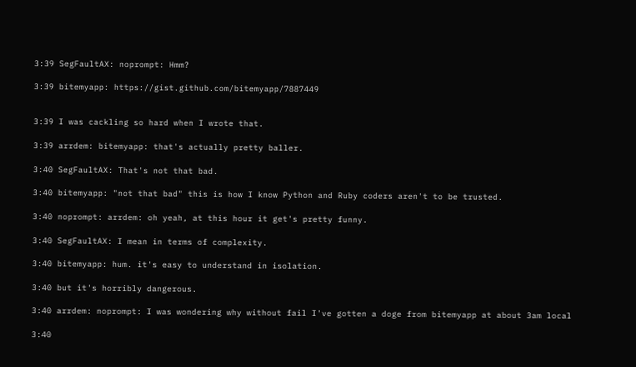3:39 SegFaultAX: noprompt: Hmm?

3:39 bitemyapp: https://gist.github.com/bitemyapp/7887449


3:39 I was cackling so hard when I wrote that.

3:39 arrdem: bitemyapp: that's actually pretty baller.

3:40 SegFaultAX: That's not that bad.

3:40 bitemyapp: "not that bad" this is how I know Python and Ruby coders aren't to be trusted.

3:40 noprompt: arrdem: oh yeah, at this hour it get's pretty funny.

3:40 SegFaultAX: I mean in terms of complexity.

3:40 bitemyapp: hum. it's easy to understand in isolation.

3:40 but it's horribly dangerous.

3:40 arrdem: noprompt: I was wondering why without fail I've gotten a doge from bitemyapp at about 3am local

3:40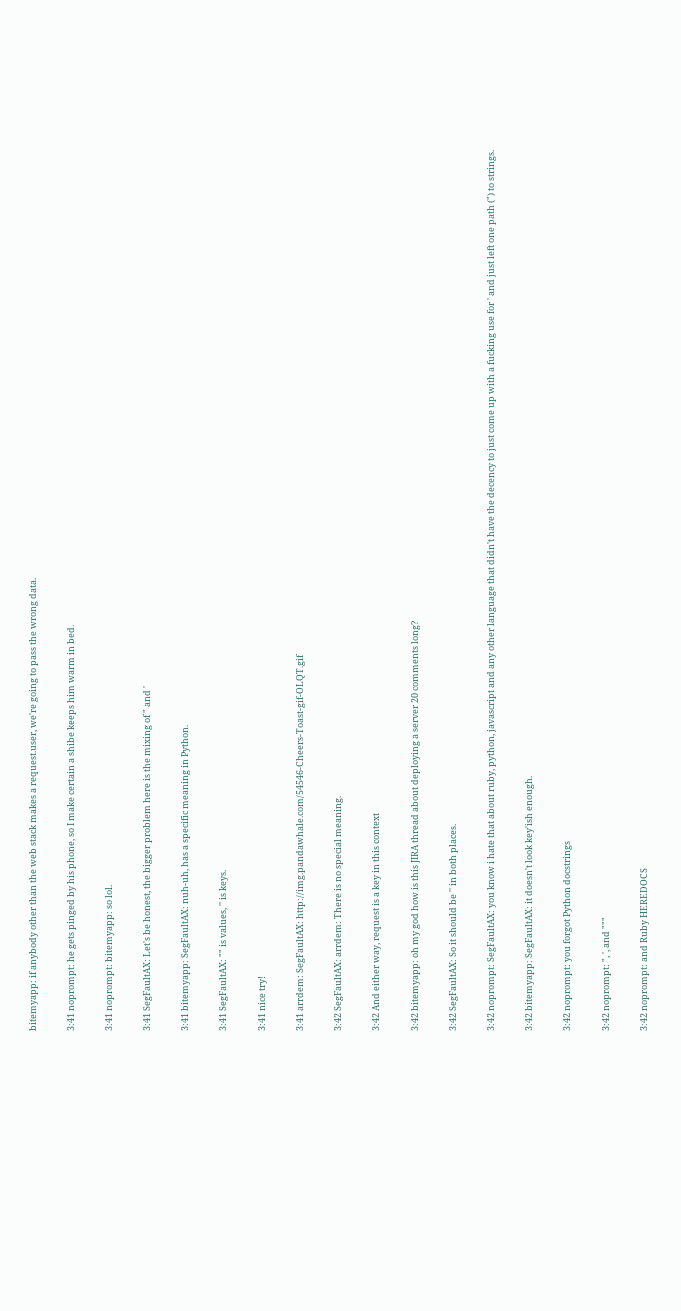bitemyapp: if anybody other than the web stack makes a request.user, we're going to pass the wrong data.

3:41 noprompt: he gets pinged by his phone, so I make certain a shibe keeps him warm in bed.

3:41 noprompt: bitemyapp: so lol.

3:41 SegFaultAX: Let's be honest, the bigger problem here is the mixing of " and '

3:41 bitemyapp: SegFaultAX: nuh-uh, has a specific meaning in Python.

3:41 SegFaultAX: "" is values, '' is keys.

3:41 nice try!

3:41 arrdem: SegFaultAX: http://img.pandawhale.com/54546-Cheers-Toast-gif-OLQT.gif

3:42 SegFaultAX: arrdem: There is no special meaning.

3:42 And either way, request is a key in this context

3:42 bitemyapp: oh my god how is this JIRA thread about deploying a server 20 comments long?

3:42 SegFaultAX: So it should be '' in both places.

3:42 noprompt: SegFaultAX: you know i hate that about ruby, python, javascript and any other language that didn't have the decency to just come up with a fucking use for ' and just left one path (") to strings.

3:42 bitemyapp: SegFaultAX: it doesn't look key'ish enough.

3:42 noprompt: you forgot Python docstrings

3:42 noprompt: ", ', and """

3:42 noprompt: and Ruby HEREDOCS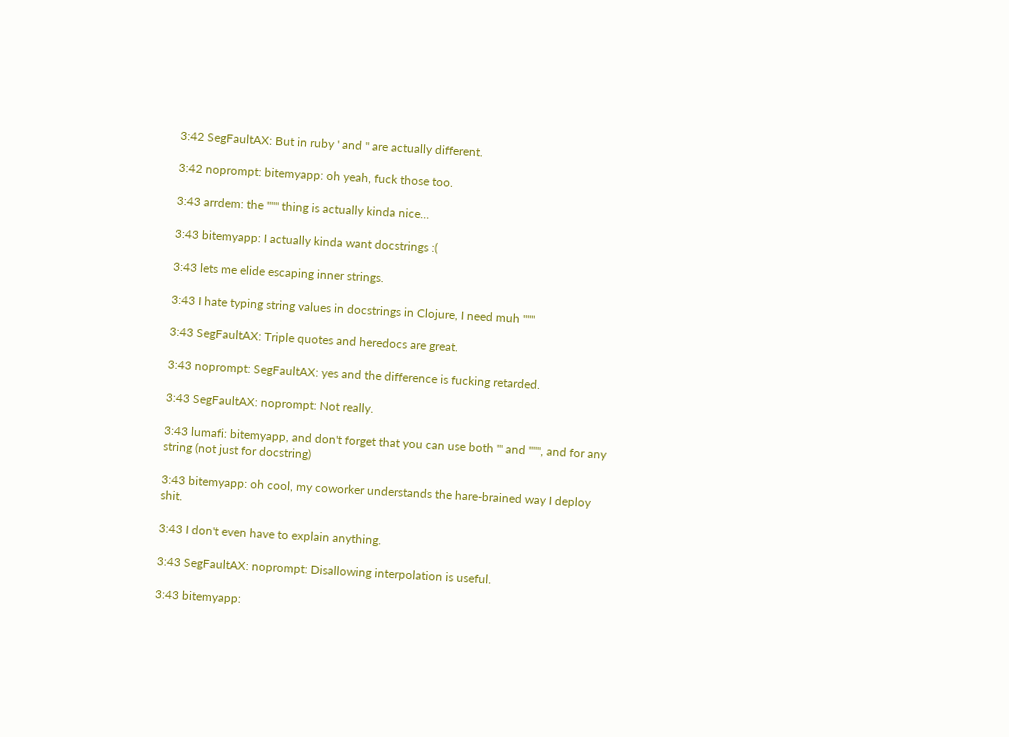3:42 SegFaultAX: But in ruby ' and " are actually different.

3:42 noprompt: bitemyapp: oh yeah, fuck those too.

3:43 arrdem: the """ thing is actually kinda nice...

3:43 bitemyapp: I actually kinda want docstrings :(

3:43 lets me elide escaping inner strings.

3:43 I hate typing string values in docstrings in Clojure, I need muh """

3:43 SegFaultAX: Triple quotes and heredocs are great.

3:43 noprompt: SegFaultAX: yes and the difference is fucking retarded.

3:43 SegFaultAX: noprompt: Not really.

3:43 lumafi: bitemyapp, and don't forget that you can use both ''' and """, and for any string (not just for docstring)

3:43 bitemyapp: oh cool, my coworker understands the hare-brained way I deploy shit.

3:43 I don't even have to explain anything.

3:43 SegFaultAX: noprompt: Disallowing interpolation is useful.

3:43 bitemyapp: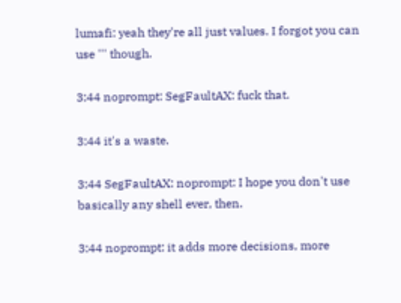lumafi: yeah they're all just values. I forgot you can use ''' though.

3:44 noprompt: SegFaultAX: fuck that.

3:44 it's a waste.

3:44 SegFaultAX: noprompt: I hope you don't use basically any shell ever, then.

3:44 noprompt: it adds more decisions, more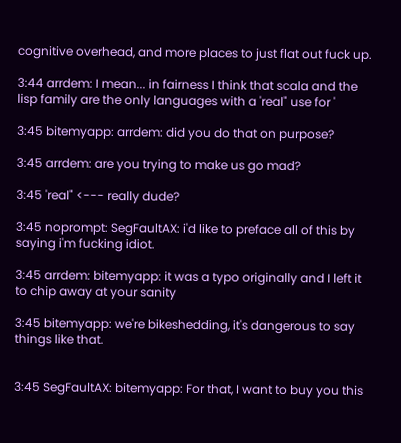cognitive overhead, and more places to just flat out fuck up.

3:44 arrdem: I mean... in fairness I think that scala and the lisp family are the only languages with a 'real" use for '

3:45 bitemyapp: arrdem: did you do that on purpose?

3:45 arrdem: are you trying to make us go mad?

3:45 'real" <--- really dude?

3:45 noprompt: SegFaultAX: i'd like to preface all of this by saying i'm fucking idiot.

3:45 arrdem: bitemyapp: it was a typo originally and I left it to chip away at your sanity

3:45 bitemyapp: we're bikeshedding, it's dangerous to say things like that.


3:45 SegFaultAX: bitemyapp: For that, I want to buy you this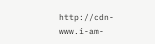http://cdn-www.i-am-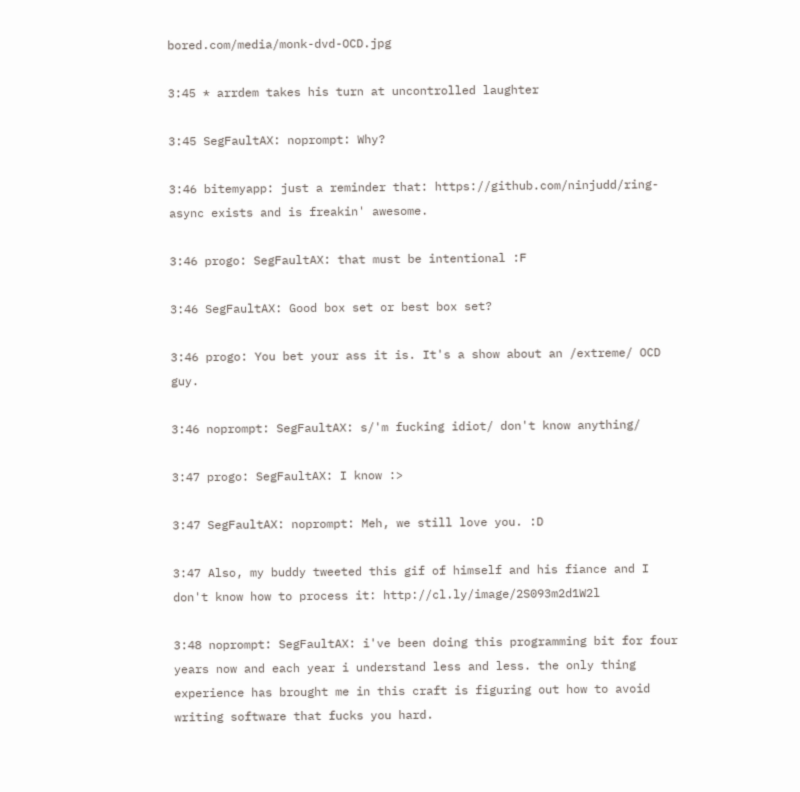bored.com/media/monk-dvd-OCD.jpg

3:45 * arrdem takes his turn at uncontrolled laughter

3:45 SegFaultAX: noprompt: Why?

3:46 bitemyapp: just a reminder that: https://github.com/ninjudd/ring-async exists and is freakin' awesome.

3:46 progo: SegFaultAX: that must be intentional :F

3:46 SegFaultAX: Good box set or best box set?

3:46 progo: You bet your ass it is. It's a show about an /extreme/ OCD guy.

3:46 noprompt: SegFaultAX: s/'m fucking idiot/ don't know anything/

3:47 progo: SegFaultAX: I know :>

3:47 SegFaultAX: noprompt: Meh, we still love you. :D

3:47 Also, my buddy tweeted this gif of himself and his fiance and I don't know how to process it: http://cl.ly/image/2S093m2d1W2l

3:48 noprompt: SegFaultAX: i've been doing this programming bit for four years now and each year i understand less and less. the only thing experience has brought me in this craft is figuring out how to avoid writing software that fucks you hard.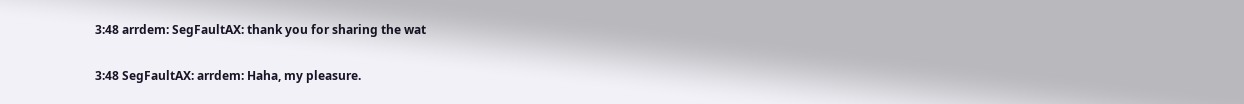3:48 arrdem: SegFaultAX: thank you for sharing the wat

3:48 SegFaultAX: arrdem: Haha, my pleasure.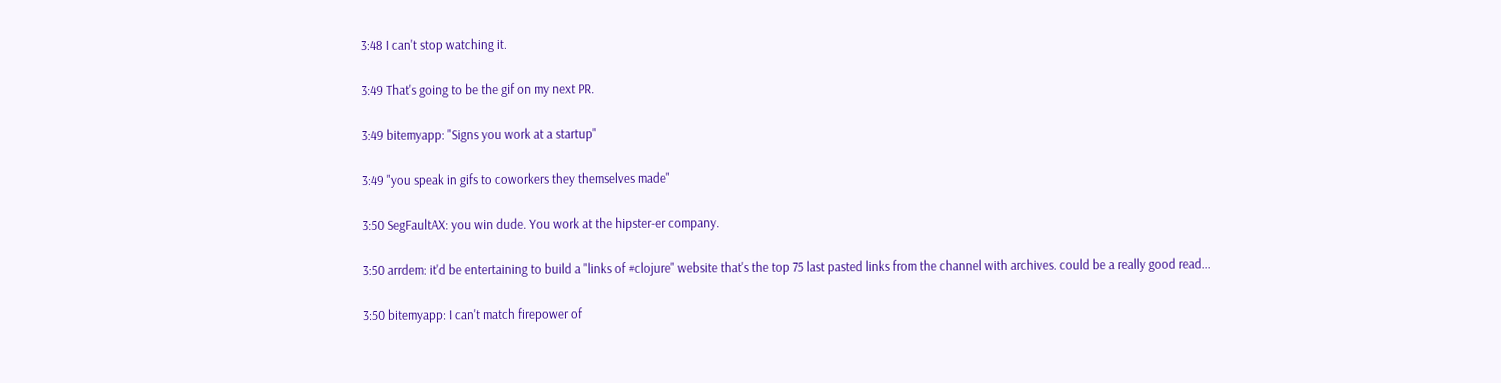3:48 I can't stop watching it.

3:49 That's going to be the gif on my next PR.

3:49 bitemyapp: "Signs you work at a startup"

3:49 "you speak in gifs to coworkers they themselves made"

3:50 SegFaultAX: you win dude. You work at the hipster-er company.

3:50 arrdem: it'd be entertaining to build a "links of #clojure" website that's the top 75 last pasted links from the channel with archives. could be a really good read...

3:50 bitemyapp: I can't match firepower of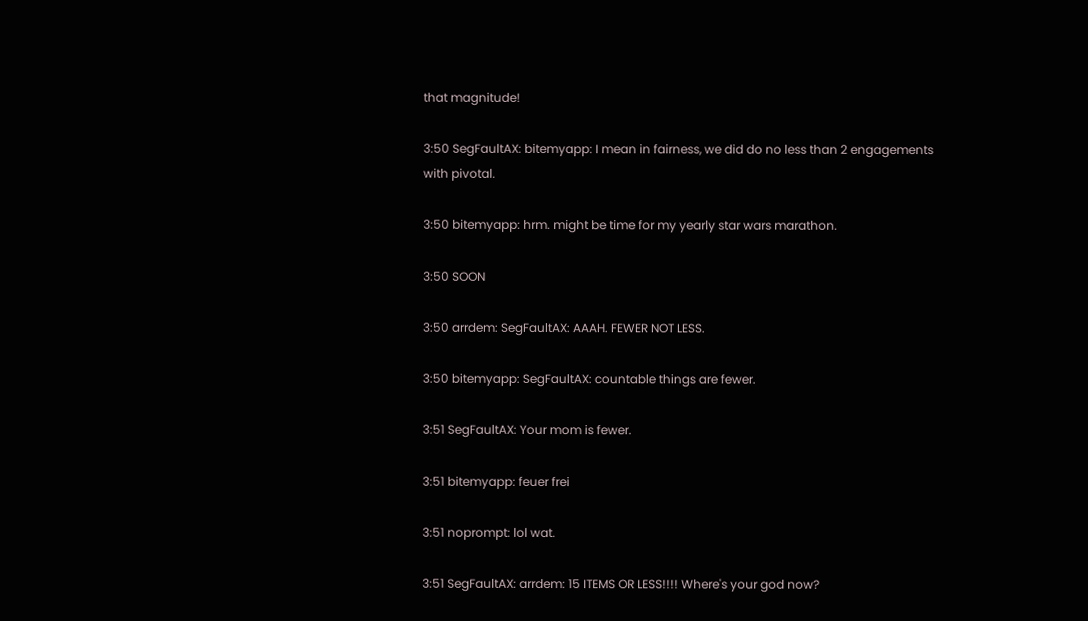that magnitude!

3:50 SegFaultAX: bitemyapp: I mean in fairness, we did do no less than 2 engagements with pivotal.

3:50 bitemyapp: hrm. might be time for my yearly star wars marathon.

3:50 SOON

3:50 arrdem: SegFaultAX: AAAH. FEWER NOT LESS.

3:50 bitemyapp: SegFaultAX: countable things are fewer.

3:51 SegFaultAX: Your mom is fewer.

3:51 bitemyapp: feuer frei

3:51 noprompt: lol wat.

3:51 SegFaultAX: arrdem: 15 ITEMS OR LESS!!!! Where's your god now?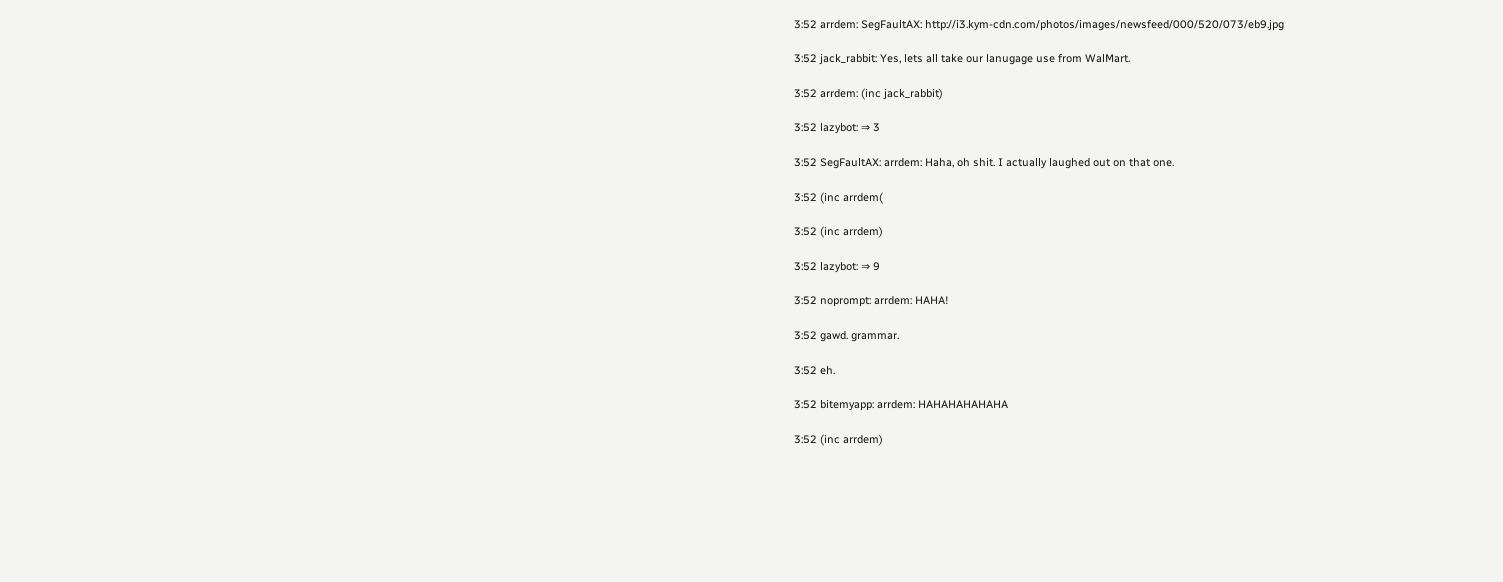3:52 arrdem: SegFaultAX: http://i3.kym-cdn.com/photos/images/newsfeed/000/520/073/eb9.jpg

3:52 jack_rabbit: Yes, lets all take our lanugage use from WalMart.

3:52 arrdem: (inc jack_rabbit)

3:52 lazybot: ⇒ 3

3:52 SegFaultAX: arrdem: Haha, oh shit. I actually laughed out on that one.

3:52 (inc arrdem(

3:52 (inc arrdem)

3:52 lazybot: ⇒ 9

3:52 noprompt: arrdem: HAHA!

3:52 gawd. grammar.

3:52 eh.

3:52 bitemyapp: arrdem: HAHAHAHAHAHA

3:52 (inc arrdem)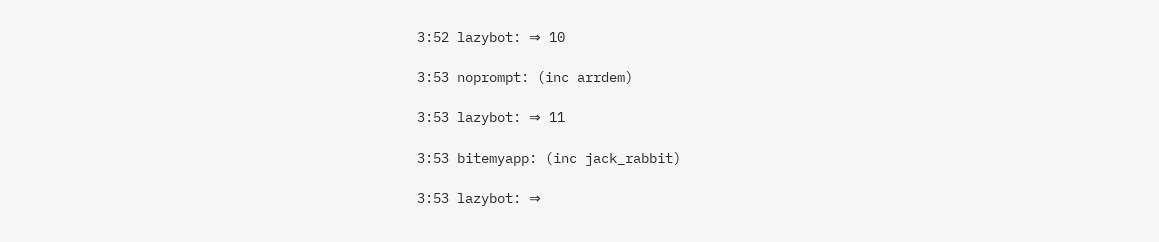3:52 lazybot: ⇒ 10

3:53 noprompt: (inc arrdem)

3:53 lazybot: ⇒ 11

3:53 bitemyapp: (inc jack_rabbit)

3:53 lazybot: ⇒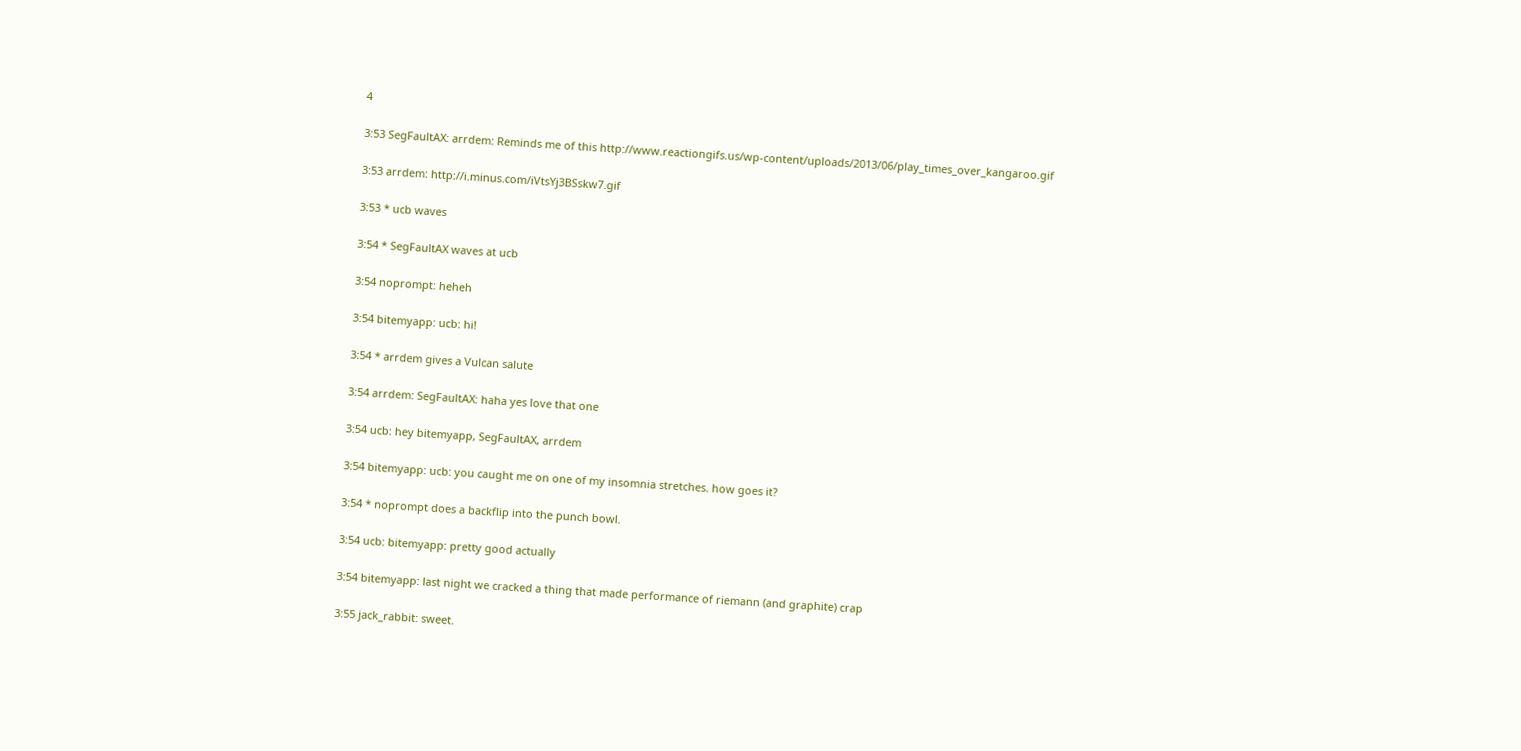4

3:53 SegFaultAX: arrdem: Reminds me of this http://www.reactiongifs.us/wp-content/uploads/2013/06/play_times_over_kangaroo.gif

3:53 arrdem: http://i.minus.com/iVtsYj3BSskw7.gif

3:53 * ucb waves

3:54 * SegFaultAX waves at ucb

3:54 noprompt: heheh

3:54 bitemyapp: ucb: hi!

3:54 * arrdem gives a Vulcan salute

3:54 arrdem: SegFaultAX: haha yes love that one

3:54 ucb: hey bitemyapp, SegFaultAX, arrdem

3:54 bitemyapp: ucb: you caught me on one of my insomnia stretches. how goes it?

3:54 * noprompt does a backflip into the punch bowl.

3:54 ucb: bitemyapp: pretty good actually

3:54 bitemyapp: last night we cracked a thing that made performance of riemann (and graphite) crap

3:55 jack_rabbit: sweet.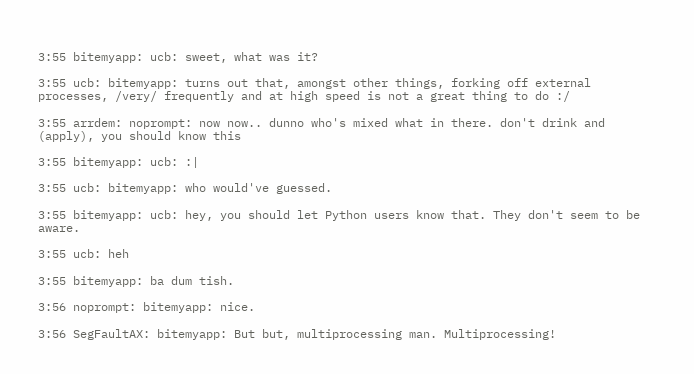3:55 bitemyapp: ucb: sweet, what was it?

3:55 ucb: bitemyapp: turns out that, amongst other things, forking off external processes, /very/ frequently and at high speed is not a great thing to do :/

3:55 arrdem: noprompt: now now.. dunno who's mixed what in there. don't drink and (apply), you should know this

3:55 bitemyapp: ucb: :|

3:55 ucb: bitemyapp: who would've guessed.

3:55 bitemyapp: ucb: hey, you should let Python users know that. They don't seem to be aware.

3:55 ucb: heh

3:55 bitemyapp: ba dum tish.

3:56 noprompt: bitemyapp: nice.

3:56 SegFaultAX: bitemyapp: But but, multiprocessing man. Multiprocessing!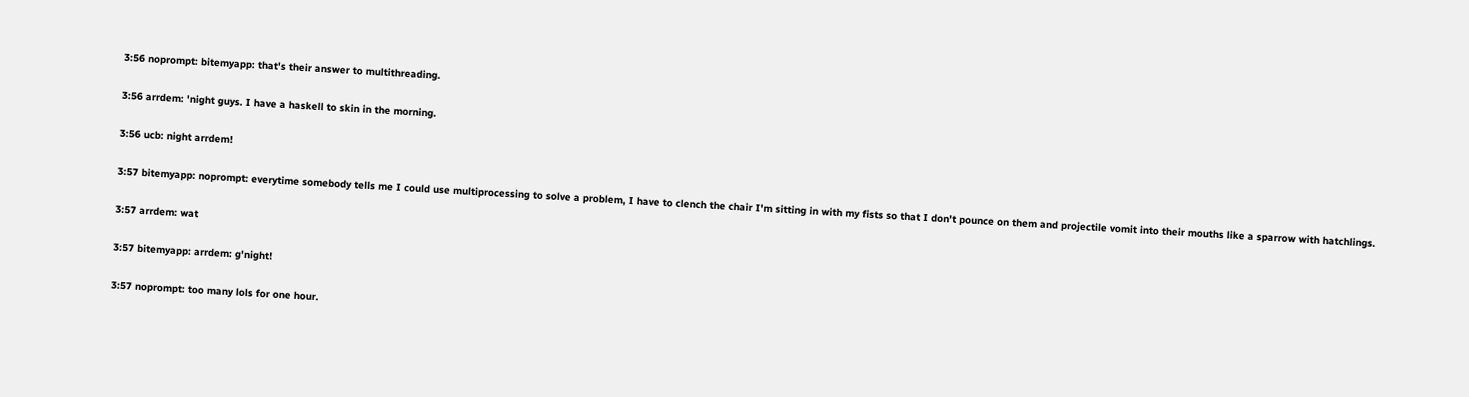3:56 noprompt: bitemyapp: that's their answer to multithreading.

3:56 arrdem: 'night guys. I have a haskell to skin in the morning.

3:56 ucb: night arrdem!

3:57 bitemyapp: noprompt: everytime somebody tells me I could use multiprocessing to solve a problem, I have to clench the chair I'm sitting in with my fists so that I don't pounce on them and projectile vomit into their mouths like a sparrow with hatchlings.

3:57 arrdem: wat

3:57 bitemyapp: arrdem: g'night!

3:57 noprompt: too many lols for one hour.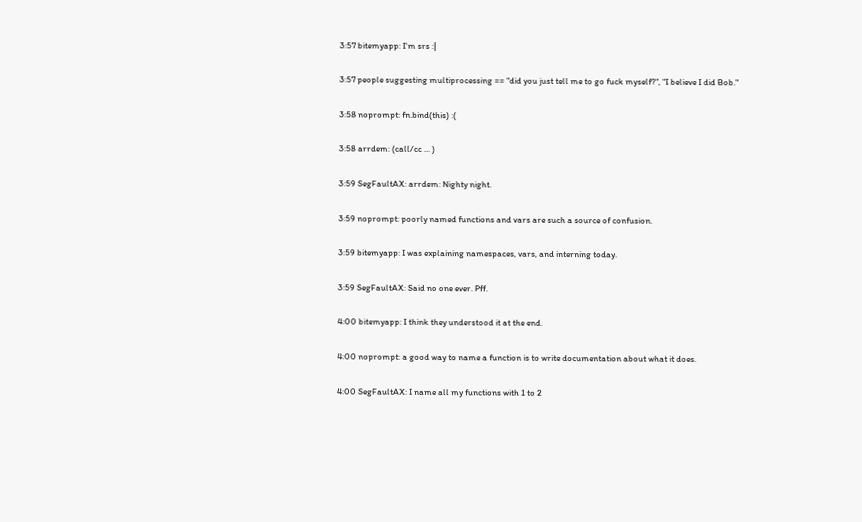3:57 bitemyapp: I'm srs :|

3:57 people suggesting multiprocessing == "did you just tell me to go fuck myself?", "I believe I did Bob."

3:58 noprompt: fn.bind(this) :(

3:58 arrdem: (call/cc ... )

3:59 SegFaultAX: arrdem: Nighty night.

3:59 noprompt: poorly named functions and vars are such a source of confusion.

3:59 bitemyapp: I was explaining namespaces, vars, and interning today.

3:59 SegFaultAX: Said no one ever. Pff.

4:00 bitemyapp: I think they understood it at the end.

4:00 noprompt: a good way to name a function is to write documentation about what it does.

4:00 SegFaultAX: I name all my functions with 1 to 2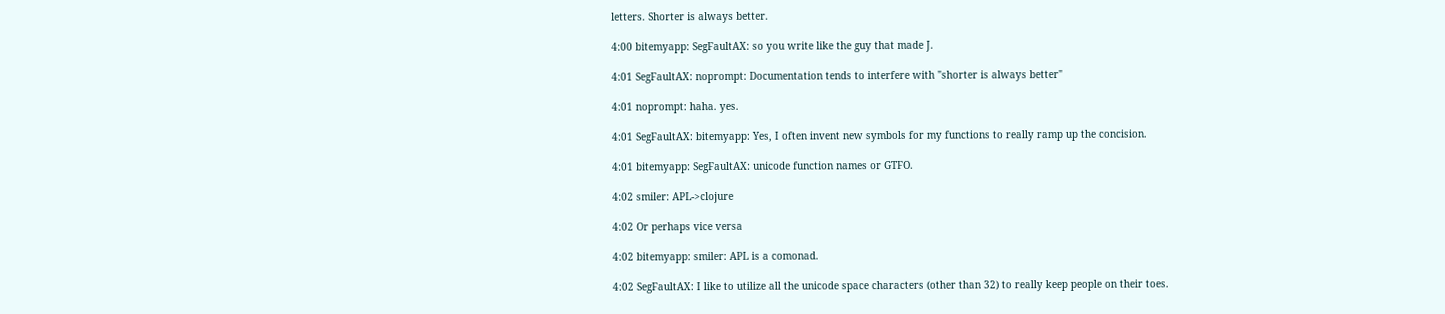letters. Shorter is always better.

4:00 bitemyapp: SegFaultAX: so you write like the guy that made J.

4:01 SegFaultAX: noprompt: Documentation tends to interfere with "shorter is always better"

4:01 noprompt: haha. yes.

4:01 SegFaultAX: bitemyapp: Yes, I often invent new symbols for my functions to really ramp up the concision.

4:01 bitemyapp: SegFaultAX: unicode function names or GTFO.

4:02 smiler: APL->clojure

4:02 Or perhaps vice versa

4:02 bitemyapp: smiler: APL is a comonad.

4:02 SegFaultAX: I like to utilize all the unicode space characters (other than 32) to really keep people on their toes.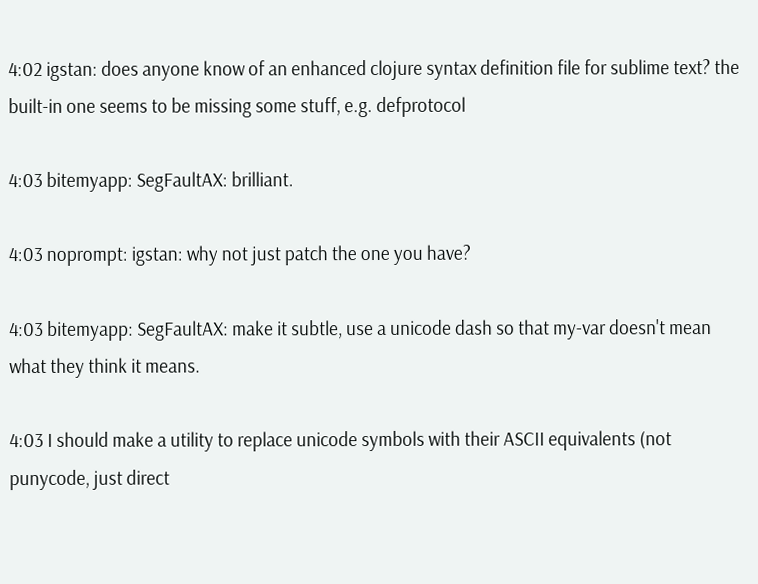4:02 igstan: does anyone know of an enhanced clojure syntax definition file for sublime text? the built-in one seems to be missing some stuff, e.g. defprotocol

4:03 bitemyapp: SegFaultAX: brilliant.

4:03 noprompt: igstan: why not just patch the one you have?

4:03 bitemyapp: SegFaultAX: make it subtle, use a unicode dash so that my-var doesn't mean what they think it means.

4:03 I should make a utility to replace unicode symbols with their ASCII equivalents (not punycode, just direct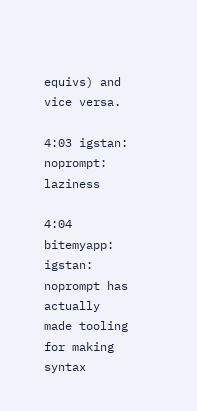equivs) and vice versa.

4:03 igstan: noprompt: laziness

4:04 bitemyapp: igstan: noprompt has actually made tooling for making syntax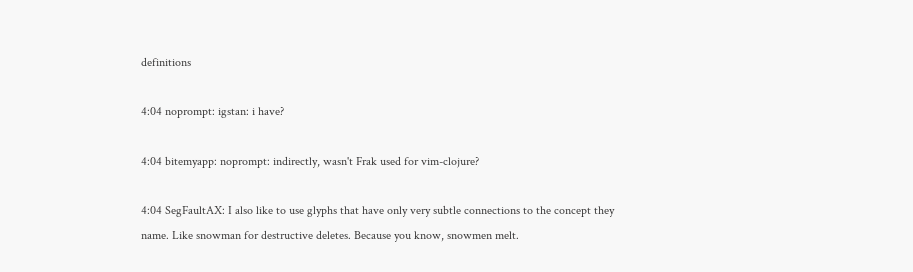definitions

4:04 noprompt: igstan: i have?

4:04 bitemyapp: noprompt: indirectly, wasn't Frak used for vim-clojure?

4:04 SegFaultAX: I also like to use glyphs that have only very subtle connections to the concept they name. Like snowman for destructive deletes. Because you know, snowmen melt.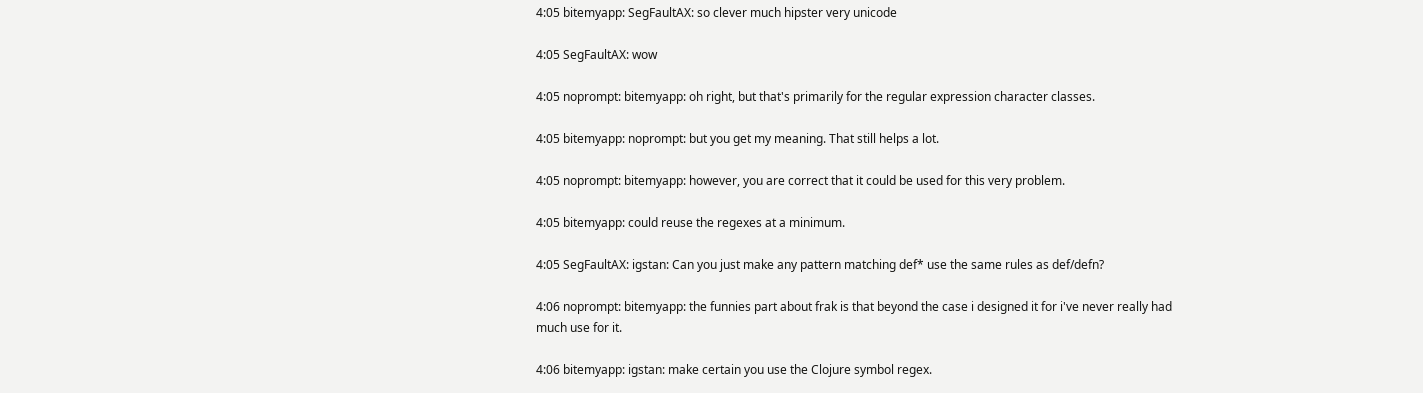4:05 bitemyapp: SegFaultAX: so clever much hipster very unicode

4:05 SegFaultAX: wow

4:05 noprompt: bitemyapp: oh right, but that's primarily for the regular expression character classes.

4:05 bitemyapp: noprompt: but you get my meaning. That still helps a lot.

4:05 noprompt: bitemyapp: however, you are correct that it could be used for this very problem.

4:05 bitemyapp: could reuse the regexes at a minimum.

4:05 SegFaultAX: igstan: Can you just make any pattern matching def* use the same rules as def/defn?

4:06 noprompt: bitemyapp: the funnies part about frak is that beyond the case i designed it for i've never really had much use for it.

4:06 bitemyapp: igstan: make certain you use the Clojure symbol regex.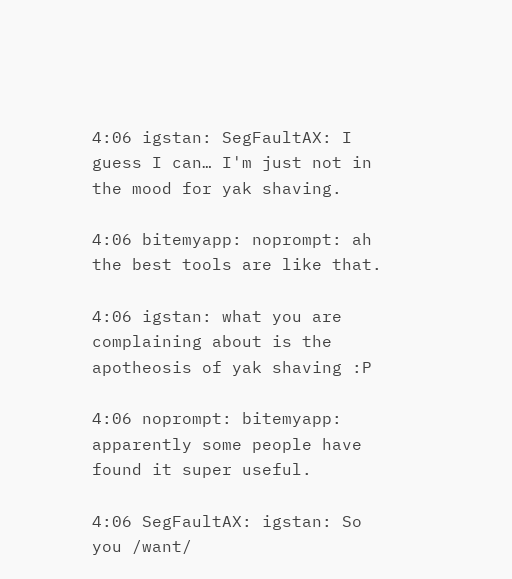4:06 igstan: SegFaultAX: I guess I can… I'm just not in the mood for yak shaving.

4:06 bitemyapp: noprompt: ah the best tools are like that.

4:06 igstan: what you are complaining about is the apotheosis of yak shaving :P

4:06 noprompt: bitemyapp: apparently some people have found it super useful.

4:06 SegFaultAX: igstan: So you /want/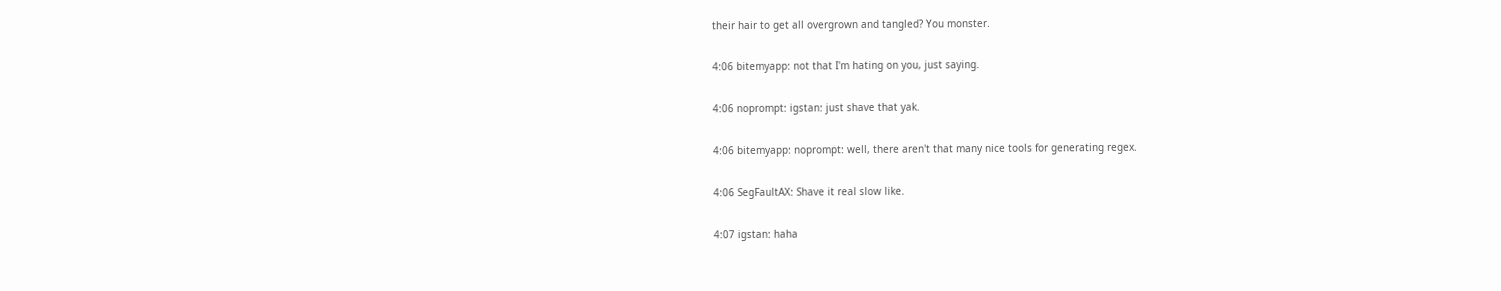their hair to get all overgrown and tangled? You monster.

4:06 bitemyapp: not that I'm hating on you, just saying.

4:06 noprompt: igstan: just shave that yak.

4:06 bitemyapp: noprompt: well, there aren't that many nice tools for generating regex.

4:06 SegFaultAX: Shave it real slow like.

4:07 igstan: haha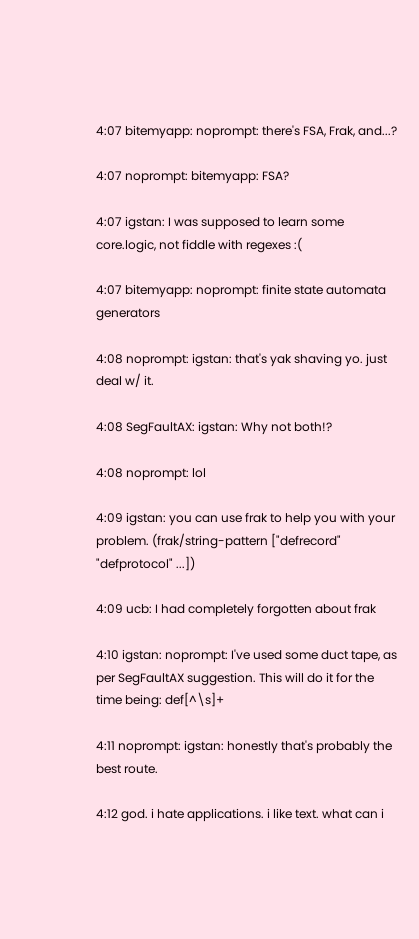4:07 bitemyapp: noprompt: there's FSA, Frak, and...?

4:07 noprompt: bitemyapp: FSA?

4:07 igstan: I was supposed to learn some core.logic, not fiddle with regexes :(

4:07 bitemyapp: noprompt: finite state automata generators

4:08 noprompt: igstan: that's yak shaving yo. just deal w/ it.

4:08 SegFaultAX: igstan: Why not both!?

4:08 noprompt: lol

4:09 igstan: you can use frak to help you with your problem. (frak/string-pattern ["defrecord" "defprotocol" ...])

4:09 ucb: I had completely forgotten about frak

4:10 igstan: noprompt: I've used some duct tape, as per SegFaultAX suggestion. This will do it for the time being: def[^\s]+

4:11 noprompt: igstan: honestly that's probably the best route.

4:12 god. i hate applications. i like text. what can i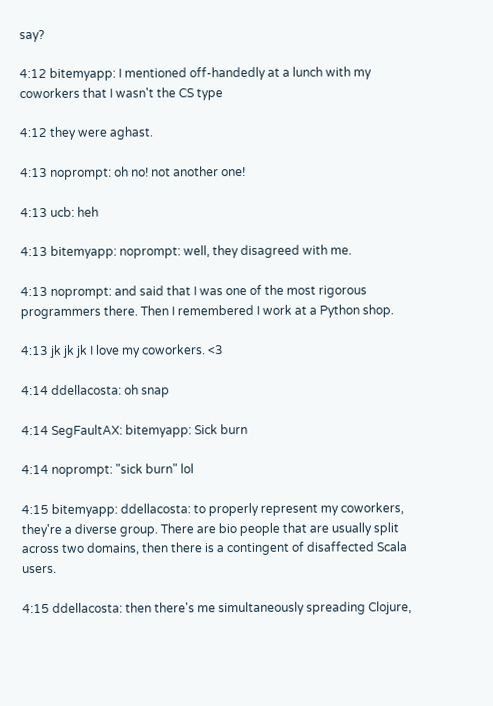say?

4:12 bitemyapp: I mentioned off-handedly at a lunch with my coworkers that I wasn't the CS type

4:12 they were aghast.

4:13 noprompt: oh no! not another one!

4:13 ucb: heh

4:13 bitemyapp: noprompt: well, they disagreed with me.

4:13 noprompt: and said that I was one of the most rigorous programmers there. Then I remembered I work at a Python shop.

4:13 jk jk jk I love my coworkers. <3

4:14 ddellacosta: oh snap

4:14 SegFaultAX: bitemyapp: Sick burn

4:14 noprompt: "sick burn" lol

4:15 bitemyapp: ddellacosta: to properly represent my coworkers, they're a diverse group. There are bio people that are usually split across two domains, then there is a contingent of disaffected Scala users.

4:15 ddellacosta: then there's me simultaneously spreading Clojure,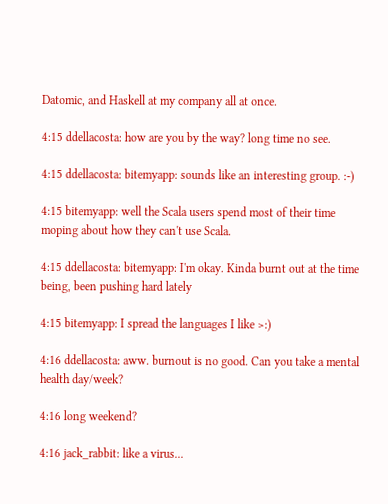Datomic, and Haskell at my company all at once.

4:15 ddellacosta: how are you by the way? long time no see.

4:15 ddellacosta: bitemyapp: sounds like an interesting group. :-)

4:15 bitemyapp: well the Scala users spend most of their time moping about how they can't use Scala.

4:15 ddellacosta: bitemyapp: I'm okay. Kinda burnt out at the time being, been pushing hard lately

4:15 bitemyapp: I spread the languages I like >:)

4:16 ddellacosta: aww. burnout is no good. Can you take a mental health day/week?

4:16 long weekend?

4:16 jack_rabbit: like a virus...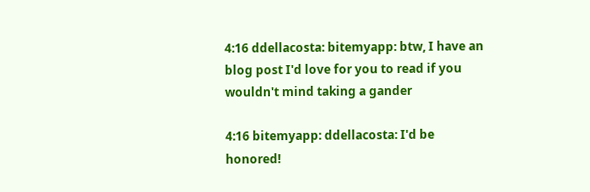4:16 ddellacosta: bitemyapp: btw, I have an blog post I'd love for you to read if you wouldn't mind taking a gander

4:16 bitemyapp: ddellacosta: I'd be honored!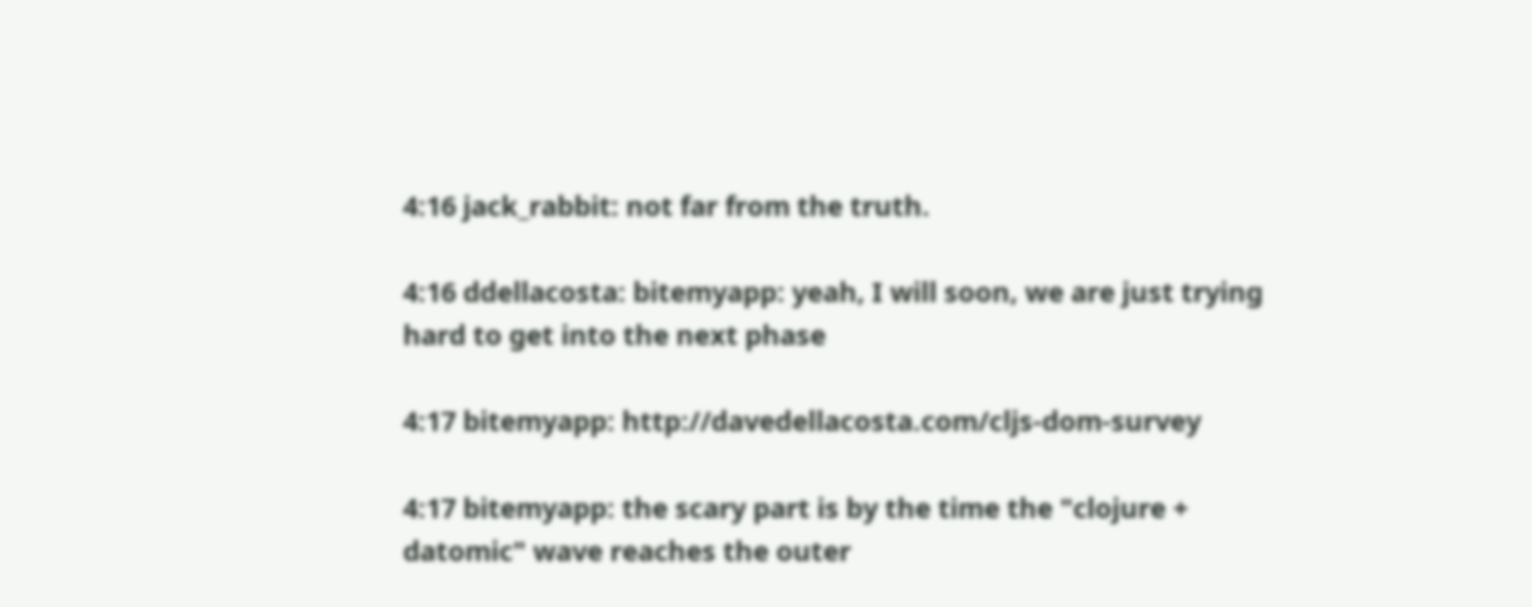4:16 jack_rabbit: not far from the truth.

4:16 ddellacosta: bitemyapp: yeah, I will soon, we are just trying hard to get into the next phase

4:17 bitemyapp: http://davedellacosta.com/cljs-dom-survey

4:17 bitemyapp: the scary part is by the time the "clojure + datomic" wave reaches the outer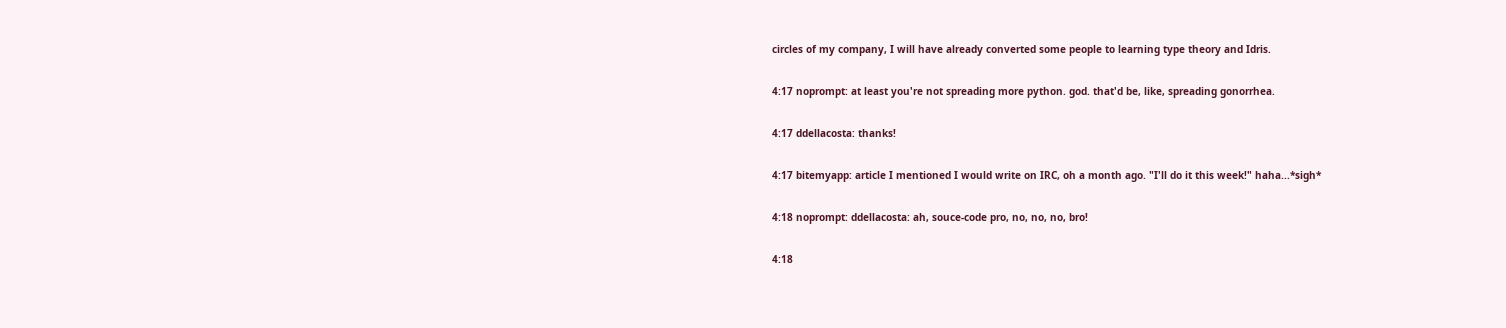circles of my company, I will have already converted some people to learning type theory and Idris.

4:17 noprompt: at least you're not spreading more python. god. that'd be, like, spreading gonorrhea.

4:17 ddellacosta: thanks!

4:17 bitemyapp: article I mentioned I would write on IRC, oh a month ago. "I'll do it this week!" haha...*sigh*

4:18 noprompt: ddellacosta: ah, souce-code pro, no, no, no, bro!

4:18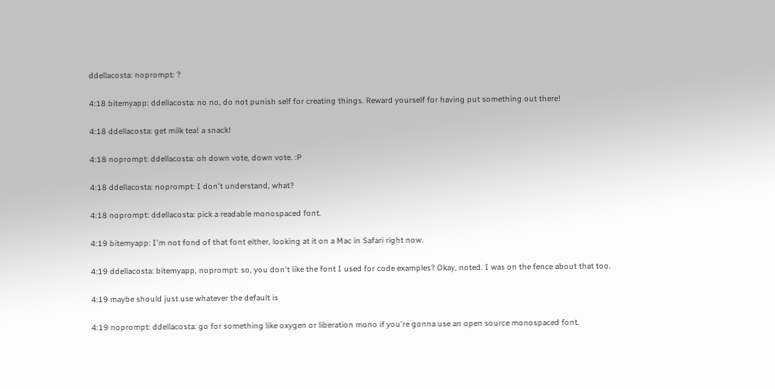ddellacosta: noprompt: ?

4:18 bitemyapp: ddellacosta: no no, do not punish self for creating things. Reward yourself for having put something out there!

4:18 ddellacosta: get milk tea! a snack!

4:18 noprompt: ddellacosta: oh down vote, down vote. :P

4:18 ddellacosta: noprompt: I don't understand, what?

4:18 noprompt: ddellacosta: pick a readable monospaced font.

4:19 bitemyapp: I'm not fond of that font either, looking at it on a Mac in Safari right now.

4:19 ddellacosta: bitemyapp, noprompt: so, you don't like the font I used for code examples? Okay, noted. I was on the fence about that too.

4:19 maybe should just use whatever the default is

4:19 noprompt: ddellacosta: go for something like oxygen or liberation mono if you're gonna use an open source monospaced font.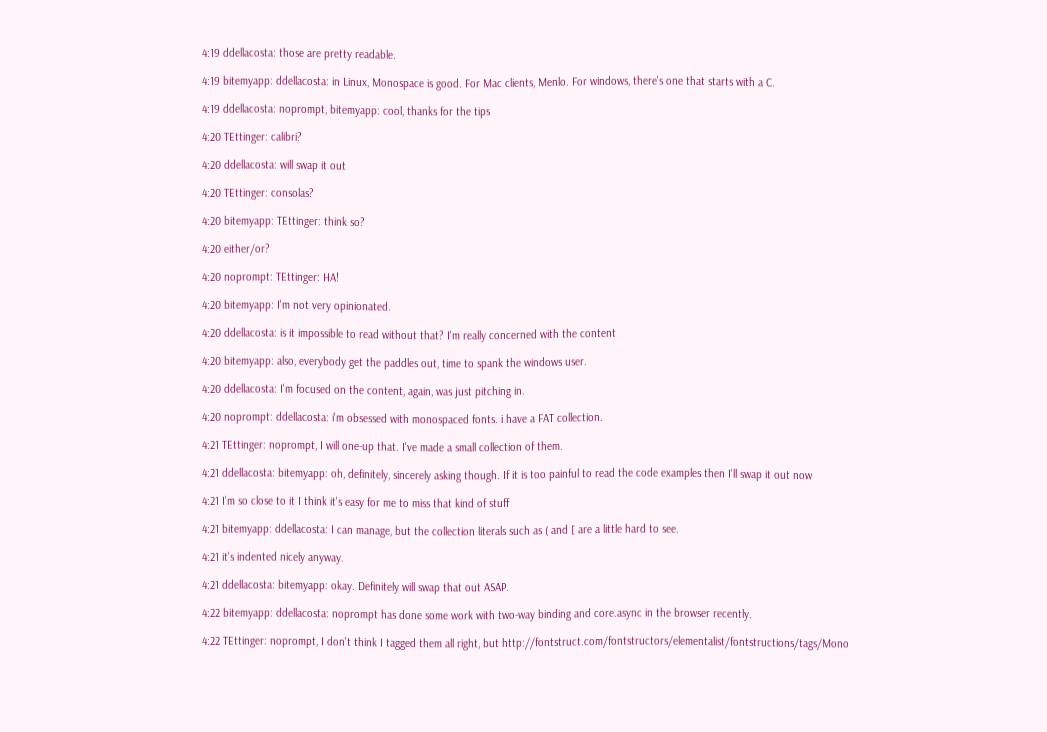4:19 ddellacosta: those are pretty readable.

4:19 bitemyapp: ddellacosta: in Linux, Monospace is good. For Mac clients, Menlo. For windows, there's one that starts with a C.

4:19 ddellacosta: noprompt, bitemyapp: cool, thanks for the tips

4:20 TEttinger: calibri?

4:20 ddellacosta: will swap it out

4:20 TEttinger: consolas?

4:20 bitemyapp: TEttinger: think so?

4:20 either/or?

4:20 noprompt: TEttinger: HA!

4:20 bitemyapp: I'm not very opinionated.

4:20 ddellacosta: is it impossible to read without that? I'm really concerned with the content

4:20 bitemyapp: also, everybody get the paddles out, time to spank the windows user.

4:20 ddellacosta: I'm focused on the content, again, was just pitching in.

4:20 noprompt: ddellacosta: i'm obsessed with monospaced fonts. i have a FAT collection.

4:21 TEttinger: noprompt, I will one-up that. I've made a small collection of them.

4:21 ddellacosta: bitemyapp: oh, definitely, sincerely asking though. If it is too painful to read the code examples then I'll swap it out now

4:21 I'm so close to it I think it's easy for me to miss that kind of stuff

4:21 bitemyapp: ddellacosta: I can manage, but the collection literals such as ( and [ are a little hard to see.

4:21 it's indented nicely anyway.

4:21 ddellacosta: bitemyapp: okay. Definitely will swap that out ASAP.

4:22 bitemyapp: ddellacosta: noprompt has done some work with two-way binding and core.async in the browser recently.

4:22 TEttinger: noprompt, I don't think I tagged them all right, but http://fontstruct.com/fontstructors/elementalist/fontstructions/tags/Mono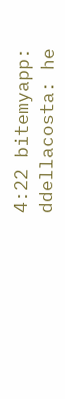4:22 bitemyapp: ddellacosta: he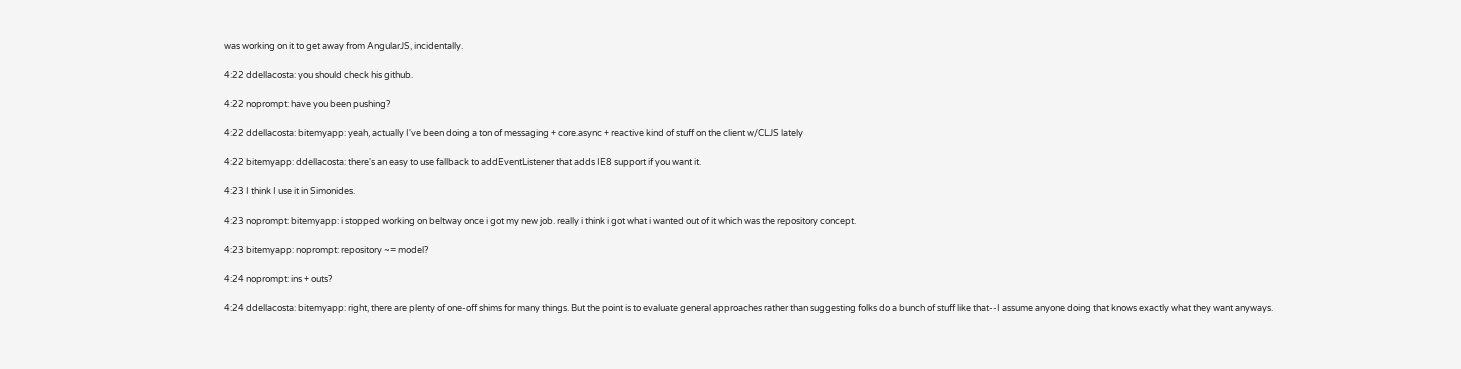was working on it to get away from AngularJS, incidentally.

4:22 ddellacosta: you should check his github.

4:22 noprompt: have you been pushing?

4:22 ddellacosta: bitemyapp: yeah, actually I've been doing a ton of messaging + core.async + reactive kind of stuff on the client w/CLJS lately

4:22 bitemyapp: ddellacosta: there's an easy to use fallback to addEventListener that adds IE8 support if you want it.

4:23 I think I use it in Simonides.

4:23 noprompt: bitemyapp: i stopped working on beltway once i got my new job. really i think i got what i wanted out of it which was the repository concept.

4:23 bitemyapp: noprompt: repository ~= model?

4:24 noprompt: ins + outs?

4:24 ddellacosta: bitemyapp: right, there are plenty of one-off shims for many things. But the point is to evaluate general approaches rather than suggesting folks do a bunch of stuff like that--I assume anyone doing that knows exactly what they want anyways.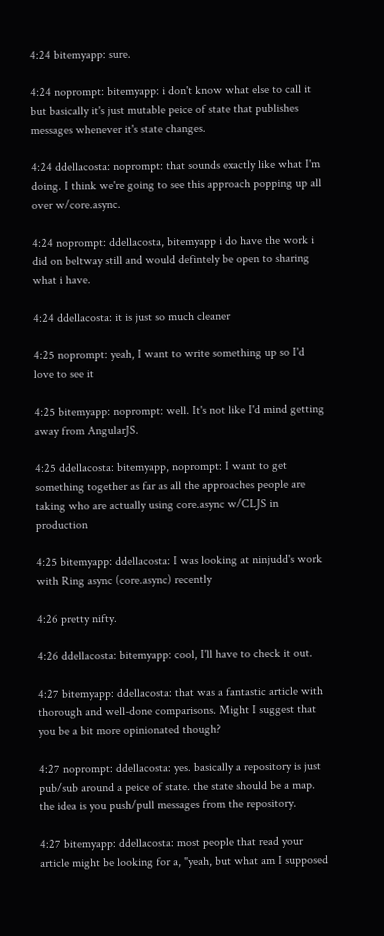4:24 bitemyapp: sure.

4:24 noprompt: bitemyapp: i don't know what else to call it but basically it's just mutable peice of state that publishes messages whenever it's state changes.

4:24 ddellacosta: noprompt: that sounds exactly like what I'm doing. I think we're going to see this approach popping up all over w/core.async.

4:24 noprompt: ddellacosta, bitemyapp i do have the work i did on beltway still and would defintely be open to sharing what i have.

4:24 ddellacosta: it is just so much cleaner

4:25 noprompt: yeah, I want to write something up so I'd love to see it

4:25 bitemyapp: noprompt: well. It's not like I'd mind getting away from AngularJS.

4:25 ddellacosta: bitemyapp, noprompt: I want to get something together as far as all the approaches people are taking who are actually using core.async w/CLJS in production

4:25 bitemyapp: ddellacosta: I was looking at ninjudd's work with Ring async (core.async) recently

4:26 pretty nifty.

4:26 ddellacosta: bitemyapp: cool, I'll have to check it out.

4:27 bitemyapp: ddellacosta: that was a fantastic article with thorough and well-done comparisons. Might I suggest that you be a bit more opinionated though?

4:27 noprompt: ddellacosta: yes. basically a repository is just pub/sub around a peice of state. the state should be a map. the idea is you push/pull messages from the repository.

4:27 bitemyapp: ddellacosta: most people that read your article might be looking for a, "yeah, but what am I supposed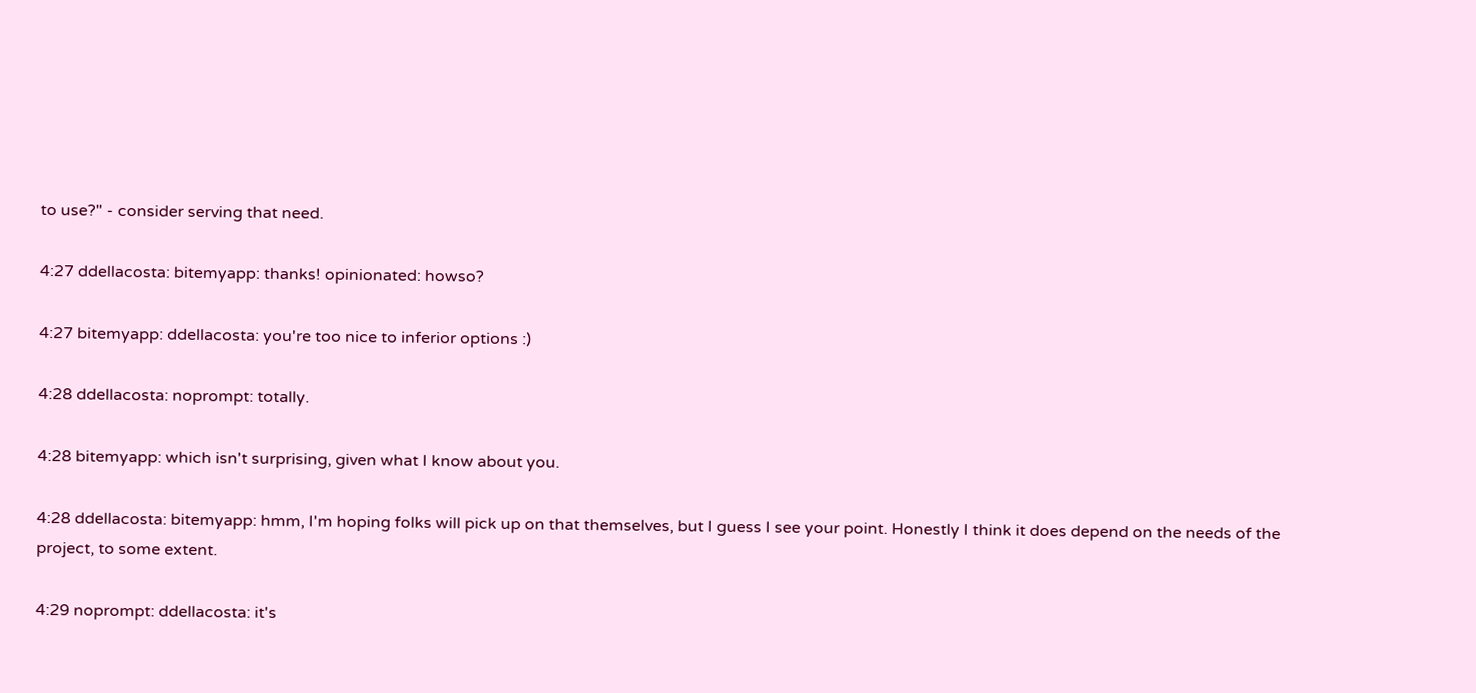to use?" - consider serving that need.

4:27 ddellacosta: bitemyapp: thanks! opinionated: howso?

4:27 bitemyapp: ddellacosta: you're too nice to inferior options :)

4:28 ddellacosta: noprompt: totally.

4:28 bitemyapp: which isn't surprising, given what I know about you.

4:28 ddellacosta: bitemyapp: hmm, I'm hoping folks will pick up on that themselves, but I guess I see your point. Honestly I think it does depend on the needs of the project, to some extent.

4:29 noprompt: ddellacosta: it's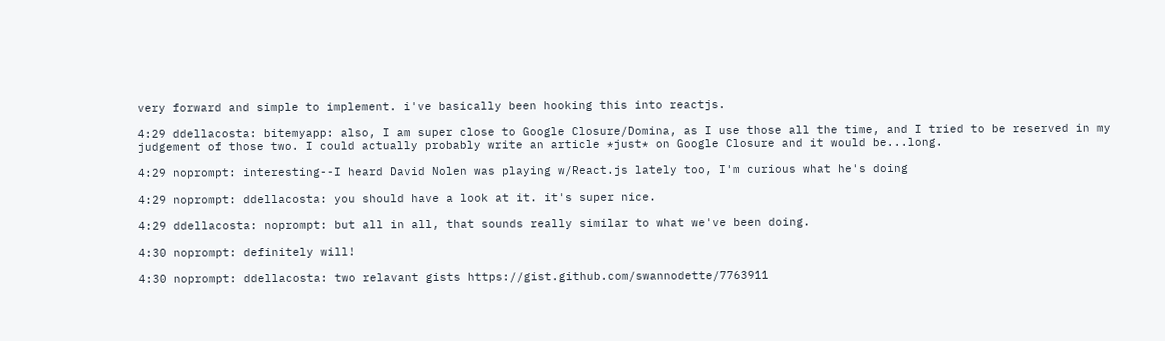very forward and simple to implement. i've basically been hooking this into reactjs.

4:29 ddellacosta: bitemyapp: also, I am super close to Google Closure/Domina, as I use those all the time, and I tried to be reserved in my judgement of those two. I could actually probably write an article *just* on Google Closure and it would be...long.

4:29 noprompt: interesting--I heard David Nolen was playing w/React.js lately too, I'm curious what he's doing

4:29 noprompt: ddellacosta: you should have a look at it. it's super nice.

4:29 ddellacosta: noprompt: but all in all, that sounds really similar to what we've been doing.

4:30 noprompt: definitely will!

4:30 noprompt: ddellacosta: two relavant gists https://gist.github.com/swannodette/7763911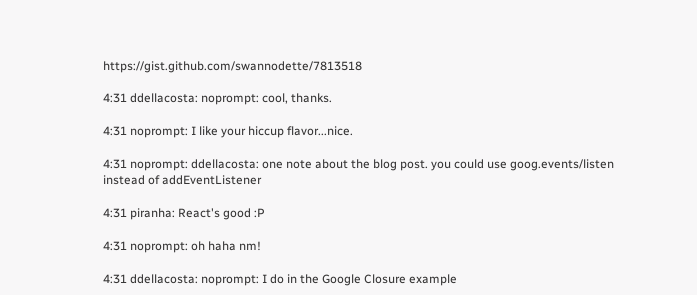https://gist.github.com/swannodette/7813518

4:31 ddellacosta: noprompt: cool, thanks.

4:31 noprompt: I like your hiccup flavor...nice.

4:31 noprompt: ddellacosta: one note about the blog post. you could use goog.events/listen instead of addEventListener

4:31 piranha: React's good :P

4:31 noprompt: oh haha nm!

4:31 ddellacosta: noprompt: I do in the Google Closure example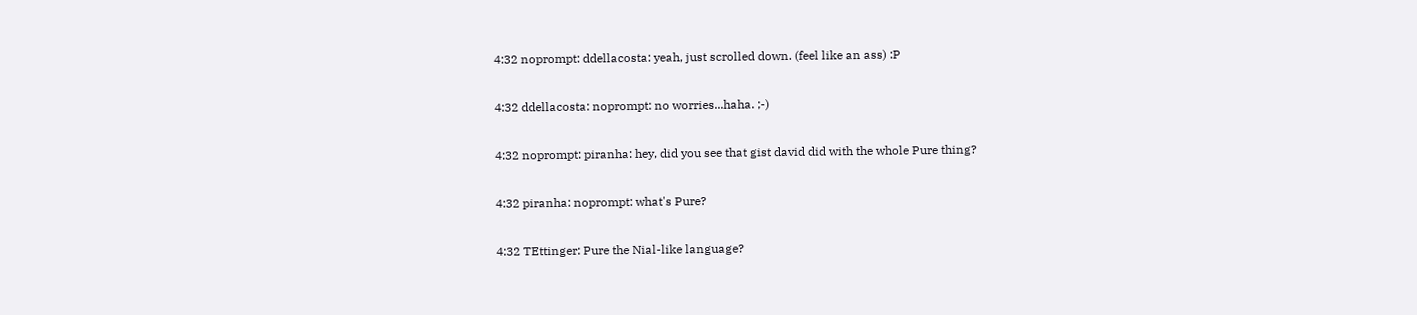4:32 noprompt: ddellacosta: yeah, just scrolled down. (feel like an ass) :P

4:32 ddellacosta: noprompt: no worries...haha. ;-)

4:32 noprompt: piranha: hey, did you see that gist david did with the whole Pure thing?

4:32 piranha: noprompt: what's Pure?

4:32 TEttinger: Pure the Nial-like language?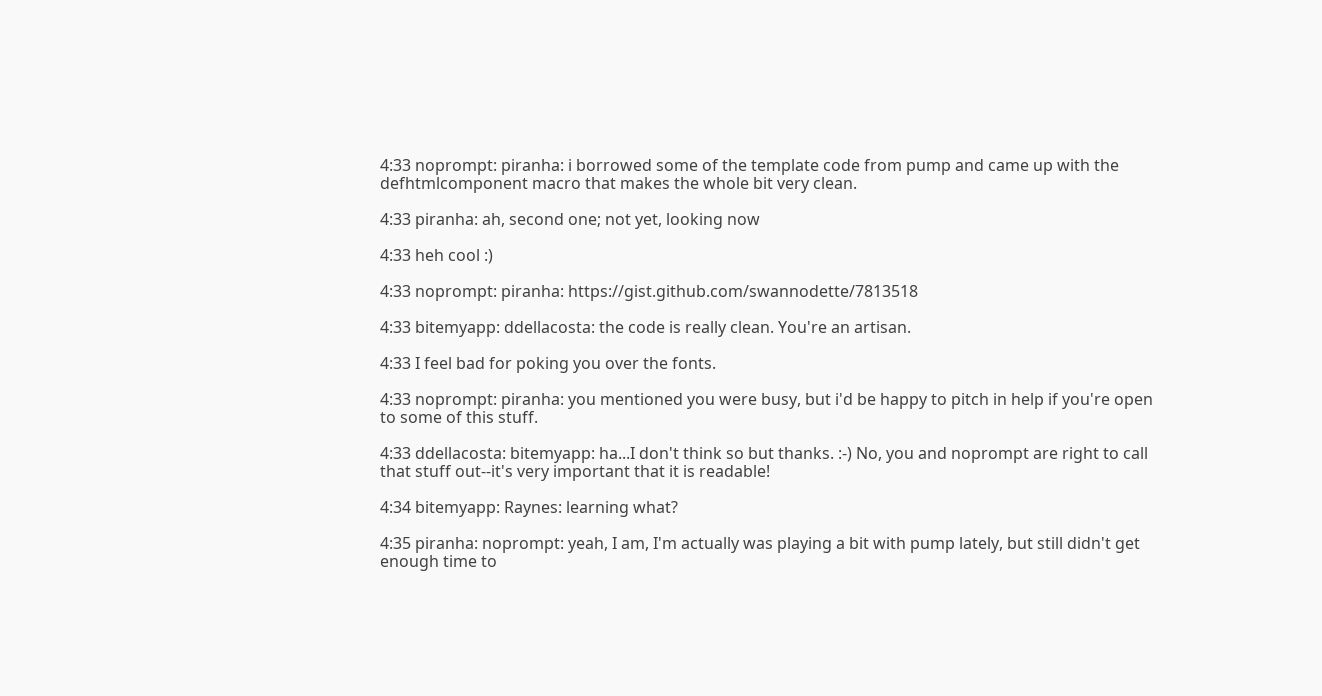4:33 noprompt: piranha: i borrowed some of the template code from pump and came up with the defhtmlcomponent macro that makes the whole bit very clean.

4:33 piranha: ah, second one; not yet, looking now

4:33 heh cool :)

4:33 noprompt: piranha: https://gist.github.com/swannodette/7813518

4:33 bitemyapp: ddellacosta: the code is really clean. You're an artisan.

4:33 I feel bad for poking you over the fonts.

4:33 noprompt: piranha: you mentioned you were busy, but i'd be happy to pitch in help if you're open to some of this stuff.

4:33 ddellacosta: bitemyapp: ha...I don't think so but thanks. :-) No, you and noprompt are right to call that stuff out--it's very important that it is readable!

4:34 bitemyapp: Raynes: learning what?

4:35 piranha: noprompt: yeah, I am, I'm actually was playing a bit with pump lately, but still didn't get enough time to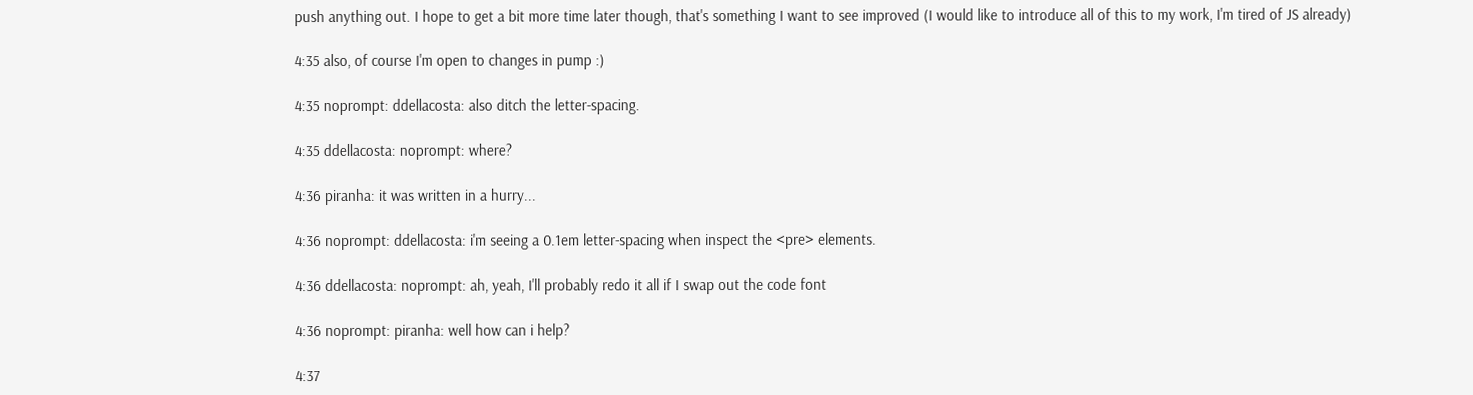push anything out. I hope to get a bit more time later though, that's something I want to see improved (I would like to introduce all of this to my work, I'm tired of JS already)

4:35 also, of course I'm open to changes in pump :)

4:35 noprompt: ddellacosta: also ditch the letter-spacing.

4:35 ddellacosta: noprompt: where?

4:36 piranha: it was written in a hurry...

4:36 noprompt: ddellacosta: i'm seeing a 0.1em letter-spacing when inspect the <pre> elements.

4:36 ddellacosta: noprompt: ah, yeah, I'll probably redo it all if I swap out the code font

4:36 noprompt: piranha: well how can i help?

4:37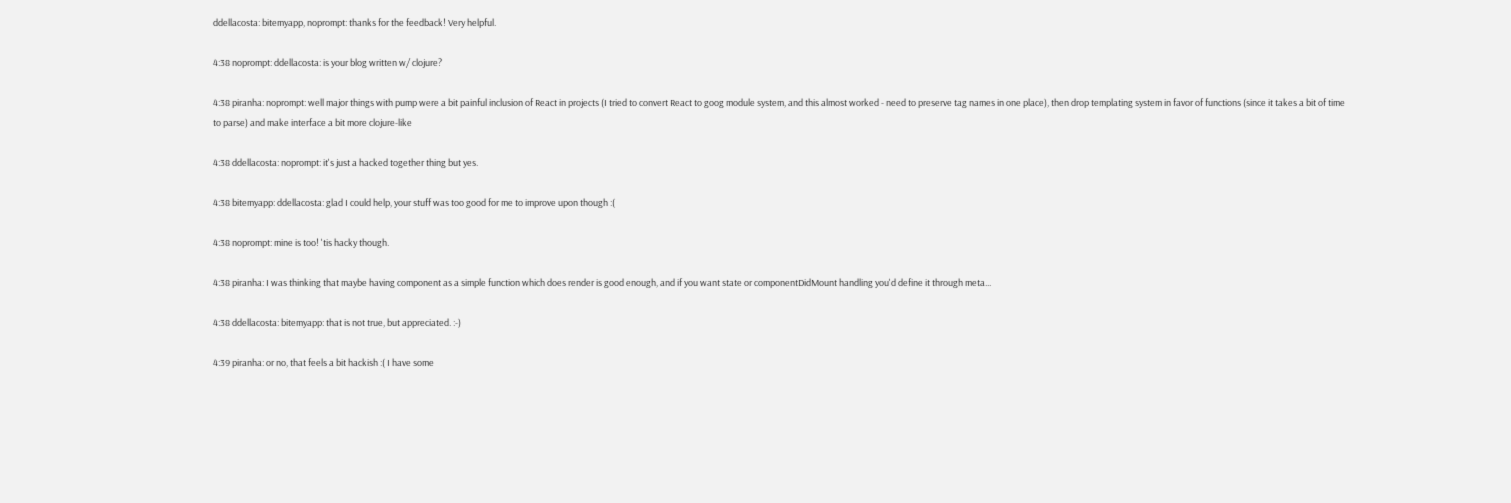ddellacosta: bitemyapp, noprompt: thanks for the feedback! Very helpful.

4:38 noprompt: ddellacosta: is your blog written w/ clojure?

4:38 piranha: noprompt: well major things with pump were a bit painful inclusion of React in projects (I tried to convert React to goog module system, and this almost worked - need to preserve tag names in one place), then drop templating system in favor of functions (since it takes a bit of time to parse) and make interface a bit more clojure-like

4:38 ddellacosta: noprompt: it's just a hacked together thing but yes.

4:38 bitemyapp: ddellacosta: glad I could help, your stuff was too good for me to improve upon though :(

4:38 noprompt: mine is too! 'tis hacky though.

4:38 piranha: I was thinking that maybe having component as a simple function which does render is good enough, and if you want state or componentDidMount handling you'd define it through meta...

4:38 ddellacosta: bitemyapp: that is not true, but appreciated. :-)

4:39 piranha: or no, that feels a bit hackish :( I have some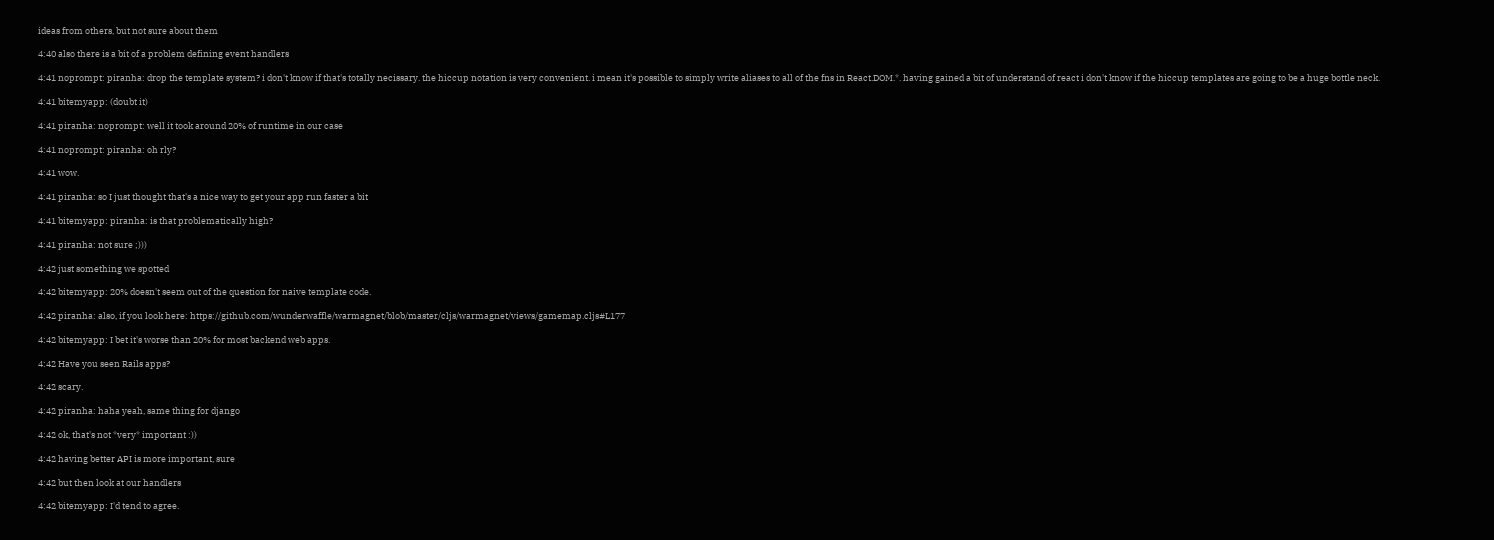ideas from others, but not sure about them

4:40 also there is a bit of a problem defining event handlers

4:41 noprompt: piranha: drop the template system? i don't know if that's totally necissary. the hiccup notation is very convenient. i mean it's possible to simply write aliases to all of the fns in React.DOM.*. having gained a bit of understand of react i don't know if the hiccup templates are going to be a huge bottle neck.

4:41 bitemyapp: (doubt it)

4:41 piranha: noprompt: well it took around 20% of runtime in our case

4:41 noprompt: piranha: oh rly?

4:41 wow.

4:41 piranha: so I just thought that's a nice way to get your app run faster a bit

4:41 bitemyapp: piranha: is that problematically high?

4:41 piranha: not sure ;)))

4:42 just something we spotted

4:42 bitemyapp: 20% doesn't seem out of the question for naive template code.

4:42 piranha: also, if you look here: https://github.com/wunderwaffle/warmagnet/blob/master/cljs/warmagnet/views/gamemap.cljs#L177

4:42 bitemyapp: I bet it's worse than 20% for most backend web apps.

4:42 Have you seen Rails apps?

4:42 scary.

4:42 piranha: haha yeah, same thing for django

4:42 ok, that's not *very* important :))

4:42 having better API is more important, sure

4:42 but then look at our handlers

4:42 bitemyapp: I'd tend to agree.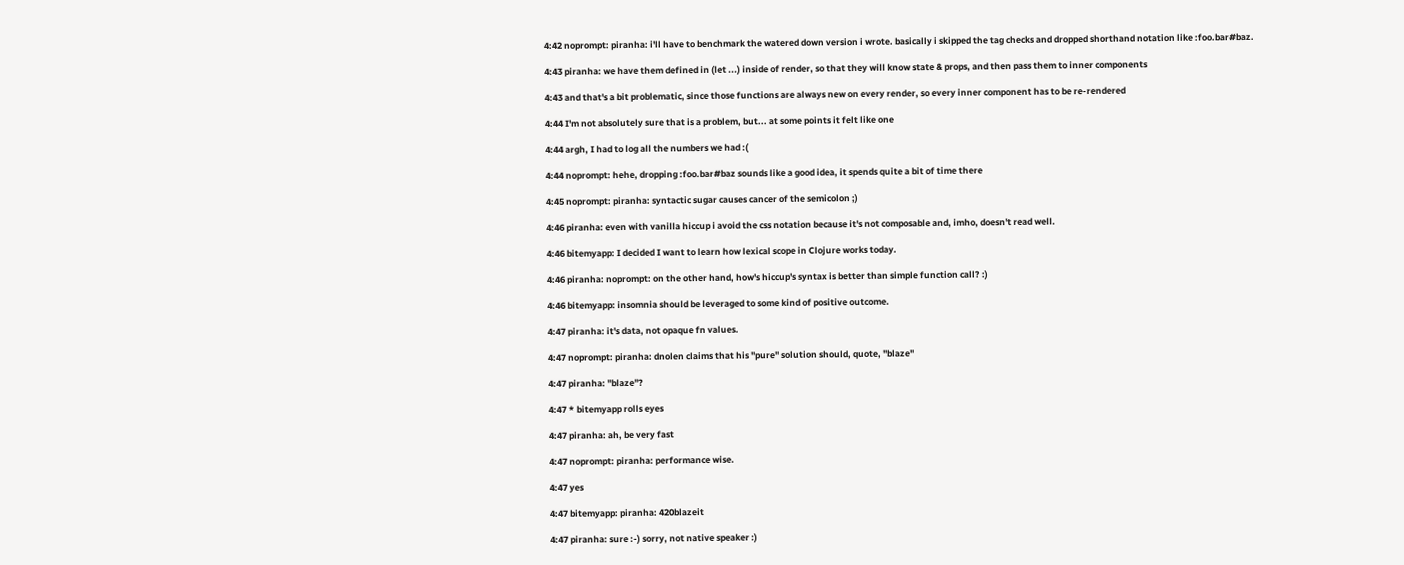4:42 noprompt: piranha: i'll have to benchmark the watered down version i wrote. basically i skipped the tag checks and dropped shorthand notation like :foo.bar#baz.

4:43 piranha: we have them defined in (let ...) inside of render, so that they will know state & props, and then pass them to inner components

4:43 and that's a bit problematic, since those functions are always new on every render, so every inner component has to be re-rendered

4:44 I'm not absolutely sure that is a problem, but... at some points it felt like one

4:44 argh, I had to log all the numbers we had :(

4:44 noprompt: hehe, dropping :foo.bar#baz sounds like a good idea, it spends quite a bit of time there

4:45 noprompt: piranha: syntactic sugar causes cancer of the semicolon ;)

4:46 piranha: even with vanilla hiccup i avoid the css notation because it's not composable and, imho, doesn't read well.

4:46 bitemyapp: I decided I want to learn how lexical scope in Clojure works today.

4:46 piranha: noprompt: on the other hand, how's hiccup's syntax is better than simple function call? :)

4:46 bitemyapp: insomnia should be leveraged to some kind of positive outcome.

4:47 piranha: it's data, not opaque fn values.

4:47 noprompt: piranha: dnolen claims that his "pure" solution should, quote, "blaze"

4:47 piranha: "blaze"?

4:47 * bitemyapp rolls eyes

4:47 piranha: ah, be very fast

4:47 noprompt: piranha: performance wise.

4:47 yes

4:47 bitemyapp: piranha: 420blazeit

4:47 piranha: sure :-) sorry, not native speaker :)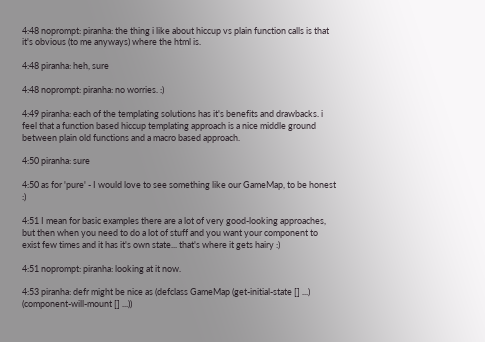4:48 noprompt: piranha: the thing i like about hiccup vs plain function calls is that it's obvious (to me anyways) where the html is.

4:48 piranha: heh, sure

4:48 noprompt: piranha: no worries. :)

4:49 piranha: each of the templating solutions has it's benefits and drawbacks. i feel that a function based hiccup templating approach is a nice middle ground between plain old functions and a macro based approach.

4:50 piranha: sure

4:50 as for 'pure' - I would love to see something like our GameMap, to be honest :)

4:51 I mean for basic examples there are a lot of very good-looking approaches, but then when you need to do a lot of stuff and you want your component to exist few times and it has it's own state... that's where it gets hairy :)

4:51 noprompt: piranha: looking at it now.

4:53 piranha: defr might be nice as (defclass GameMap (get-initial-state [] ...) (component-will-mount [] ...))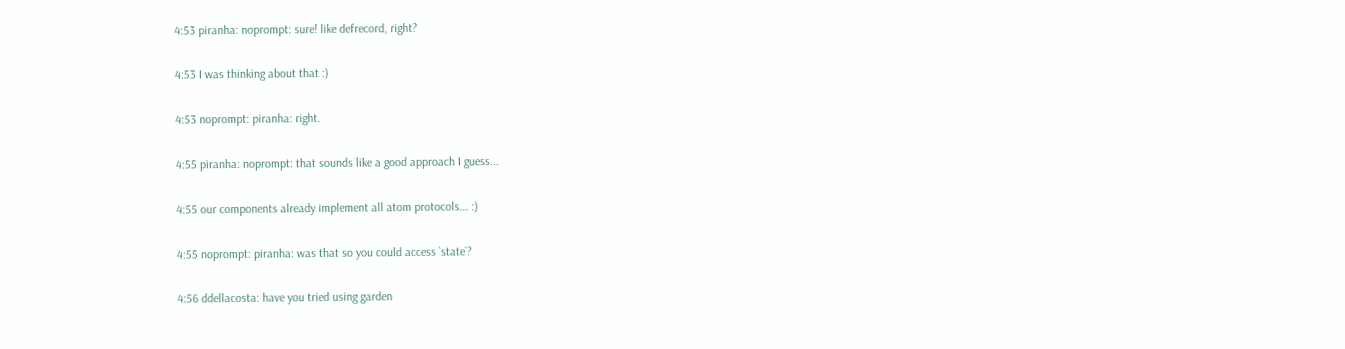4:53 piranha: noprompt: sure! like defrecord, right?

4:53 I was thinking about that :)

4:53 noprompt: piranha: right.

4:55 piranha: noprompt: that sounds like a good approach I guess...

4:55 our components already implement all atom protocols... :)

4:55 noprompt: piranha: was that so you could access `state`?

4:56 ddellacosta: have you tried using garden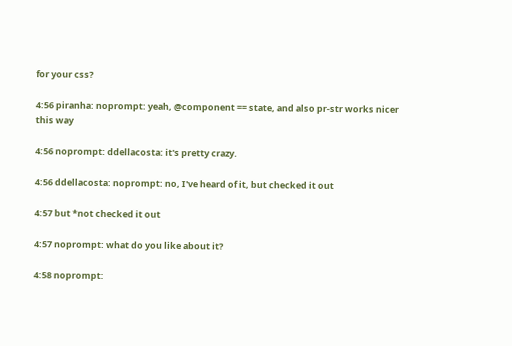for your css?

4:56 piranha: noprompt: yeah, @component == state, and also pr-str works nicer this way

4:56 noprompt: ddellacosta: it's pretty crazy.

4:56 ddellacosta: noprompt: no, I've heard of it, but checked it out

4:57 but *not checked it out

4:57 noprompt: what do you like about it?

4:58 noprompt: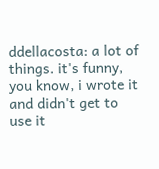ddellacosta: a lot of things. it's funny, you know, i wrote it and didn't get to use it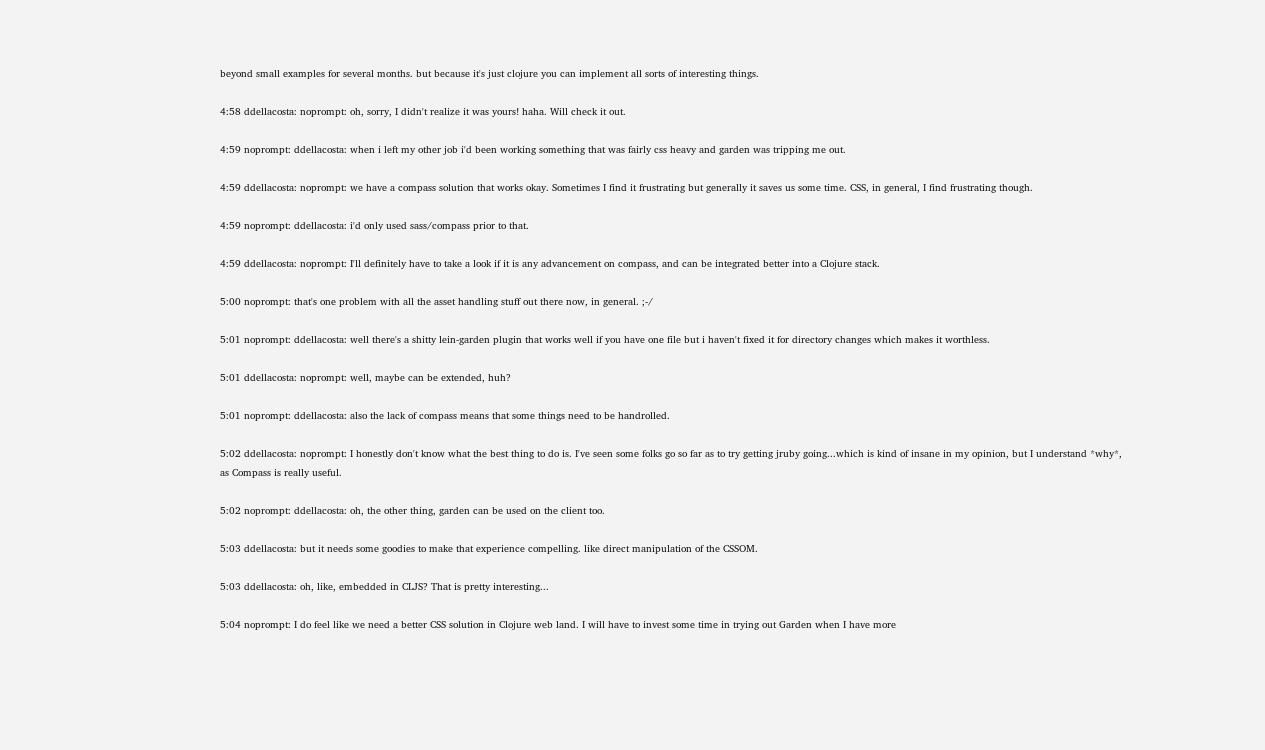beyond small examples for several months. but because it's just clojure you can implement all sorts of interesting things.

4:58 ddellacosta: noprompt: oh, sorry, I didn't realize it was yours! haha. Will check it out.

4:59 noprompt: ddellacosta: when i left my other job i'd been working something that was fairly css heavy and garden was tripping me out.

4:59 ddellacosta: noprompt: we have a compass solution that works okay. Sometimes I find it frustrating but generally it saves us some time. CSS, in general, I find frustrating though.

4:59 noprompt: ddellacosta: i'd only used sass/compass prior to that.

4:59 ddellacosta: noprompt: I'll definitely have to take a look if it is any advancement on compass, and can be integrated better into a Clojure stack.

5:00 noprompt: that's one problem with all the asset handling stuff out there now, in general. ;-/

5:01 noprompt: ddellacosta: well there's a shitty lein-garden plugin that works well if you have one file but i haven't fixed it for directory changes which makes it worthless.

5:01 ddellacosta: noprompt: well, maybe can be extended, huh?

5:01 noprompt: ddellacosta: also the lack of compass means that some things need to be handrolled.

5:02 ddellacosta: noprompt: I honestly don't know what the best thing to do is. I've seen some folks go so far as to try getting jruby going...which is kind of insane in my opinion, but I understand *why*, as Compass is really useful.

5:02 noprompt: ddellacosta: oh, the other thing, garden can be used on the client too.

5:03 ddellacosta: but it needs some goodies to make that experience compelling. like direct manipulation of the CSSOM.

5:03 ddellacosta: oh, like, embedded in CLJS? That is pretty interesting...

5:04 noprompt: I do feel like we need a better CSS solution in Clojure web land. I will have to invest some time in trying out Garden when I have more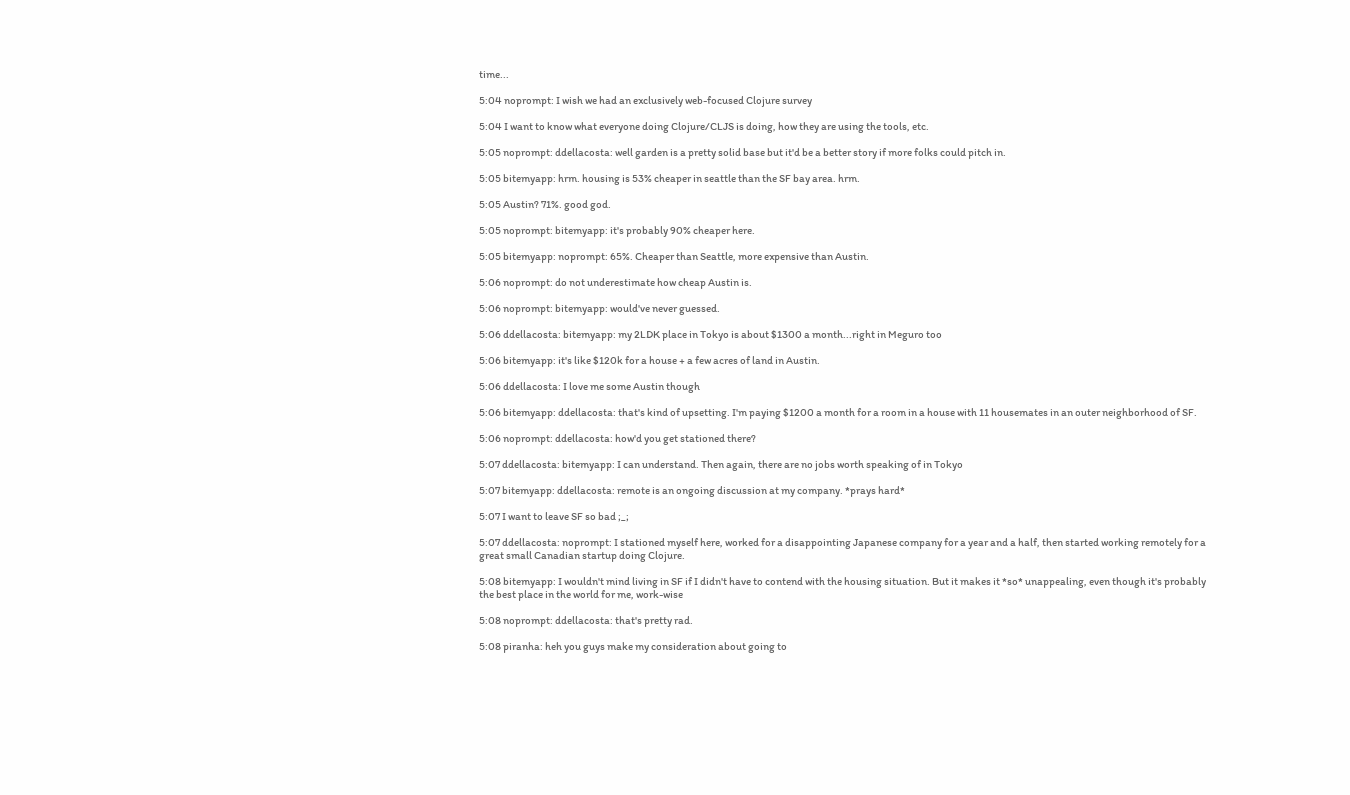time...

5:04 noprompt: I wish we had an exclusively web-focused Clojure survey

5:04 I want to know what everyone doing Clojure/CLJS is doing, how they are using the tools, etc.

5:05 noprompt: ddellacosta: well garden is a pretty solid base but it'd be a better story if more folks could pitch in.

5:05 bitemyapp: hrm. housing is 53% cheaper in seattle than the SF bay area. hrm.

5:05 Austin? 71%. good god.

5:05 noprompt: bitemyapp: it's probably 90% cheaper here.

5:05 bitemyapp: noprompt: 65%. Cheaper than Seattle, more expensive than Austin.

5:06 noprompt: do not underestimate how cheap Austin is.

5:06 noprompt: bitemyapp: would've never guessed.

5:06 ddellacosta: bitemyapp: my 2LDK place in Tokyo is about $1300 a month...right in Meguro too

5:06 bitemyapp: it's like $120k for a house + a few acres of land in Austin.

5:06 ddellacosta: I love me some Austin though

5:06 bitemyapp: ddellacosta: that's kind of upsetting. I'm paying $1200 a month for a room in a house with 11 housemates in an outer neighborhood of SF.

5:06 noprompt: ddellacosta: how'd you get stationed there?

5:07 ddellacosta: bitemyapp: I can understand. Then again, there are no jobs worth speaking of in Tokyo

5:07 bitemyapp: ddellacosta: remote is an ongoing discussion at my company. *prays hard*

5:07 I want to leave SF so bad ;_;

5:07 ddellacosta: noprompt: I stationed myself here, worked for a disappointing Japanese company for a year and a half, then started working remotely for a great small Canadian startup doing Clojure.

5:08 bitemyapp: I wouldn't mind living in SF if I didn't have to contend with the housing situation. But it makes it *so* unappealing, even though it's probably the best place in the world for me, work-wise

5:08 noprompt: ddellacosta: that's pretty rad.

5:08 piranha: heh you guys make my consideration about going to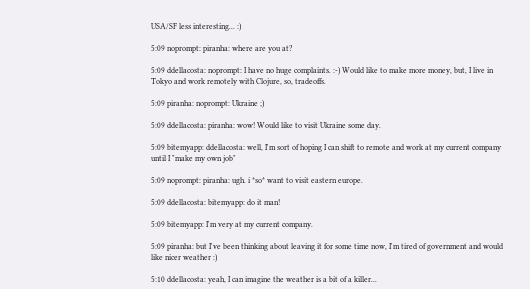USA/SF less interesting... :)

5:09 noprompt: piranha: where are you at?

5:09 ddellacosta: noprompt: I have no huge complaints. :-) Would like to make more money, but, I live in Tokyo and work remotely with Clojure, so, tradeoffs.

5:09 piranha: noprompt: Ukraine ;)

5:09 ddellacosta: piranha: wow! Would like to visit Ukraine some day.

5:09 bitemyapp: ddellacosta: well, I'm sort of hoping I can shift to remote and work at my current company until I "make my own job"

5:09 noprompt: piranha: ugh. i *so* want to visit eastern europe.

5:09 ddellacosta: bitemyapp: do it man!

5:09 bitemyapp: I'm very at my current company.

5:09 piranha: but I've been thinking about leaving it for some time now, I'm tired of government and would like nicer weather :)

5:10 ddellacosta: yeah, I can imagine the weather is a bit of a killer...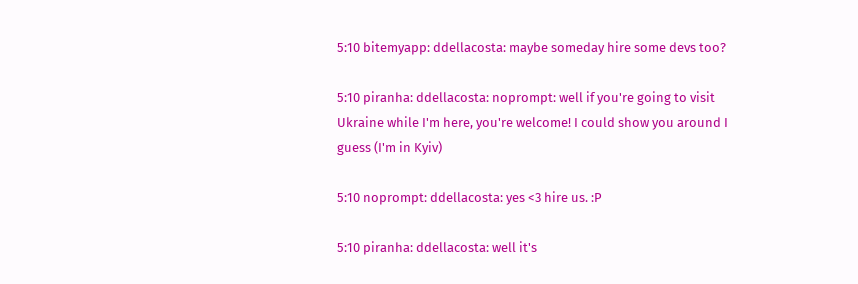5:10 bitemyapp: ddellacosta: maybe someday hire some devs too?

5:10 piranha: ddellacosta: noprompt: well if you're going to visit Ukraine while I'm here, you're welcome! I could show you around I guess (I'm in Kyiv)

5:10 noprompt: ddellacosta: yes <3 hire us. :P

5:10 piranha: ddellacosta: well it's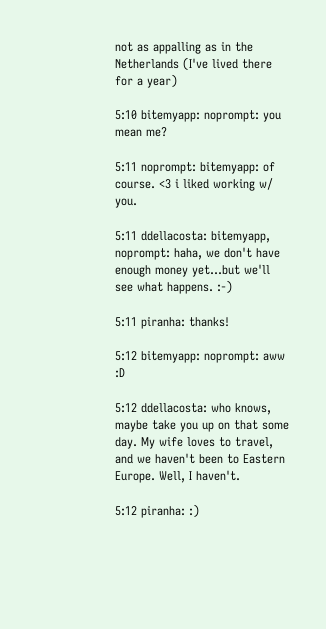not as appalling as in the Netherlands (I've lived there for a year)

5:10 bitemyapp: noprompt: you mean me?

5:11 noprompt: bitemyapp: of course. <3 i liked working w/ you.

5:11 ddellacosta: bitemyapp, noprompt: haha, we don't have enough money yet...but we'll see what happens. :-)

5:11 piranha: thanks!

5:12 bitemyapp: noprompt: aww :D

5:12 ddellacosta: who knows, maybe take you up on that some day. My wife loves to travel, and we haven't been to Eastern Europe. Well, I haven't.

5:12 piranha: :)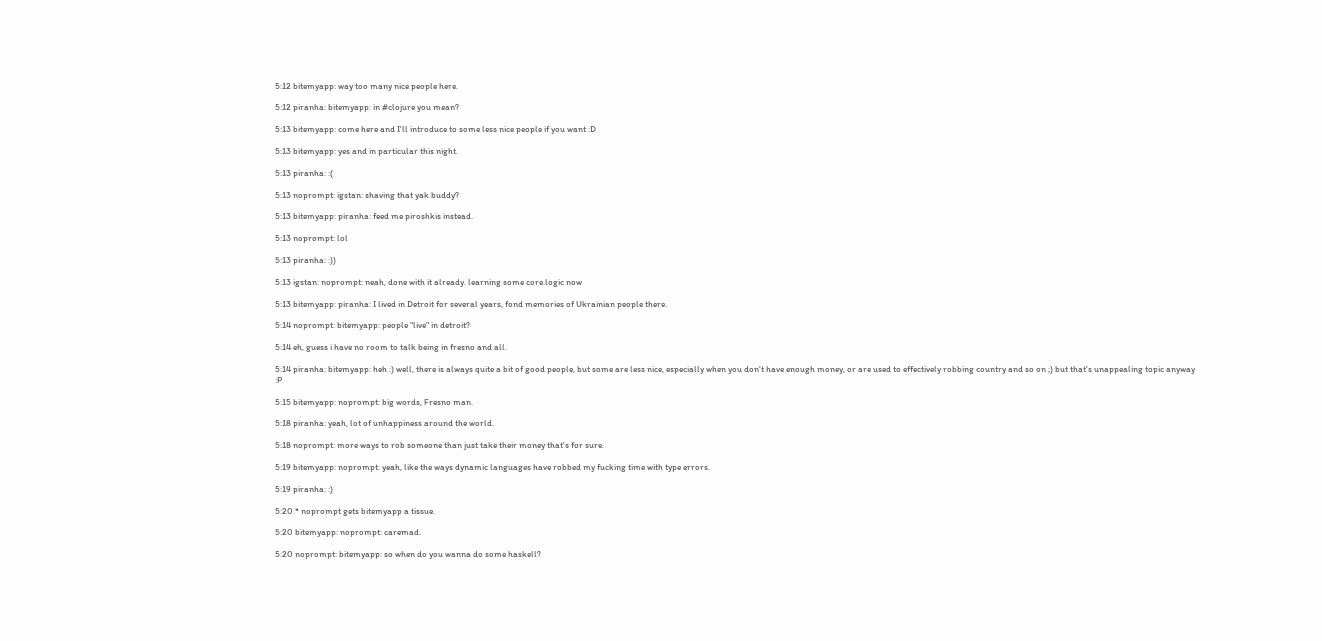5:12 bitemyapp: way too many nice people here.

5:12 piranha: bitemyapp: in #clojure you mean?

5:13 bitemyapp: come here and I'll introduce to some less nice people if you want :D

5:13 bitemyapp: yes and in particular this night.

5:13 piranha: :(

5:13 noprompt: igstan: shaving that yak buddy?

5:13 bitemyapp: piranha: feed me piroshkis instead.

5:13 noprompt: lol

5:13 piranha: :))

5:13 igstan: noprompt: neah, done with it already. learning some core.logic now

5:13 bitemyapp: piranha: I lived in Detroit for several years, fond memories of Ukrainian people there.

5:14 noprompt: bitemyapp: people "live" in detroit?

5:14 eh, guess i have no room to talk being in fresno and all.

5:14 piranha: bitemyapp: heh :) well, there is always quite a bit of good people, but some are less nice, especially when you don't have enough money, or are used to effectively robbing country and so on ;) but that's unappealing topic anyway :P

5:15 bitemyapp: noprompt: big words, Fresno man.

5:18 piranha: yeah, lot of unhappiness around the world.

5:18 noprompt: more ways to rob someone than just take their money that's for sure.

5:19 bitemyapp: noprompt: yeah, like the ways dynamic languages have robbed my fucking time with type errors.

5:19 piranha: :)

5:20 * noprompt gets bitemyapp a tissue.

5:20 bitemyapp: noprompt: caremad.

5:20 noprompt: bitemyapp: so when do you wanna do some haskell?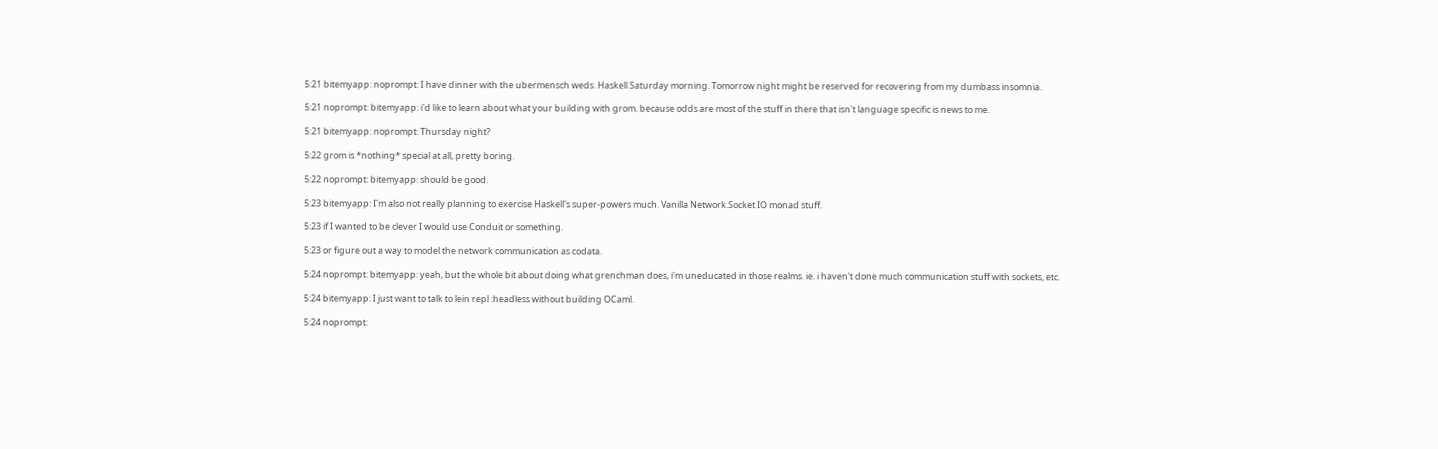5:21 bitemyapp: noprompt: I have dinner with the ubermensch weds. Haskell Saturday morning. Tomorrow night might be reserved for recovering from my dumbass insomnia.

5:21 noprompt: bitemyapp: i'd like to learn about what your building with grom. because odds are most of the stuff in there that isn't language specific is news to me.

5:21 bitemyapp: noprompt: Thursday night?

5:22 grom is *nothing* special at all, pretty boring.

5:22 noprompt: bitemyapp: should be good.

5:23 bitemyapp: I'm also not really planning to exercise Haskell's super-powers much. Vanilla Network.Socket IO monad stuff.

5:23 if I wanted to be clever I would use Conduit or something.

5:23 or figure out a way to model the network communication as codata.

5:24 noprompt: bitemyapp: yeah, but the whole bit about doing what grenchman does, i'm uneducated in those realms. ie. i haven't done much communication stuff with sockets, etc.

5:24 bitemyapp: I just want to talk to lein repl :headless without building OCaml.

5:24 noprompt: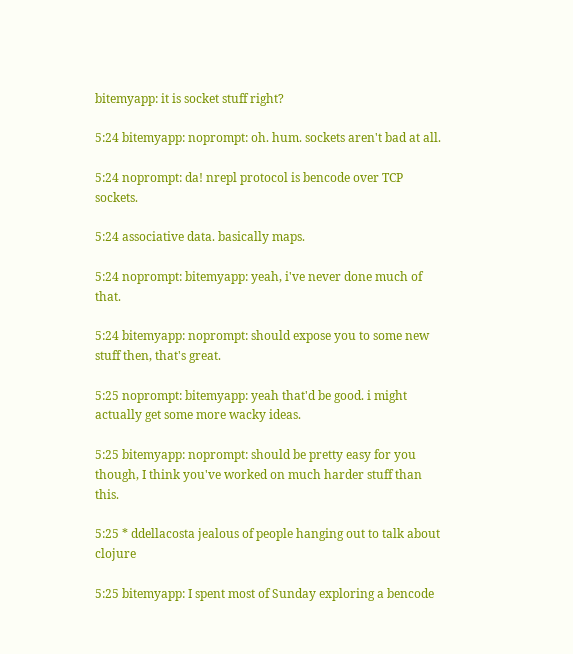bitemyapp: it is socket stuff right?

5:24 bitemyapp: noprompt: oh. hum. sockets aren't bad at all.

5:24 noprompt: da! nrepl protocol is bencode over TCP sockets.

5:24 associative data. basically maps.

5:24 noprompt: bitemyapp: yeah, i've never done much of that.

5:24 bitemyapp: noprompt: should expose you to some new stuff then, that's great.

5:25 noprompt: bitemyapp: yeah that'd be good. i might actually get some more wacky ideas.

5:25 bitemyapp: noprompt: should be pretty easy for you though, I think you've worked on much harder stuff than this.

5:25 * ddellacosta jealous of people hanging out to talk about clojure

5:25 bitemyapp: I spent most of Sunday exploring a bencode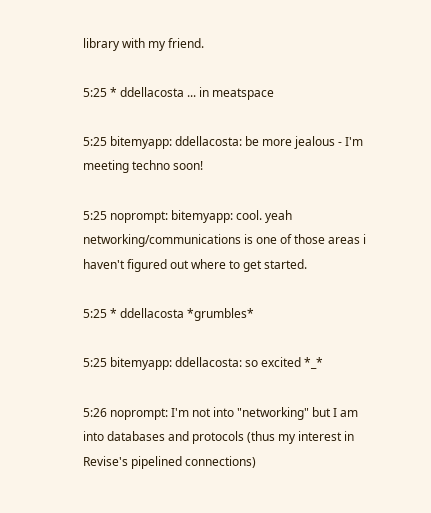library with my friend.

5:25 * ddellacosta ... in meatspace

5:25 bitemyapp: ddellacosta: be more jealous - I'm meeting techno soon!

5:25 noprompt: bitemyapp: cool. yeah networking/communications is one of those areas i haven't figured out where to get started.

5:25 * ddellacosta *grumbles*

5:25 bitemyapp: ddellacosta: so excited *_*

5:26 noprompt: I'm not into "networking" but I am into databases and protocols (thus my interest in Revise's pipelined connections)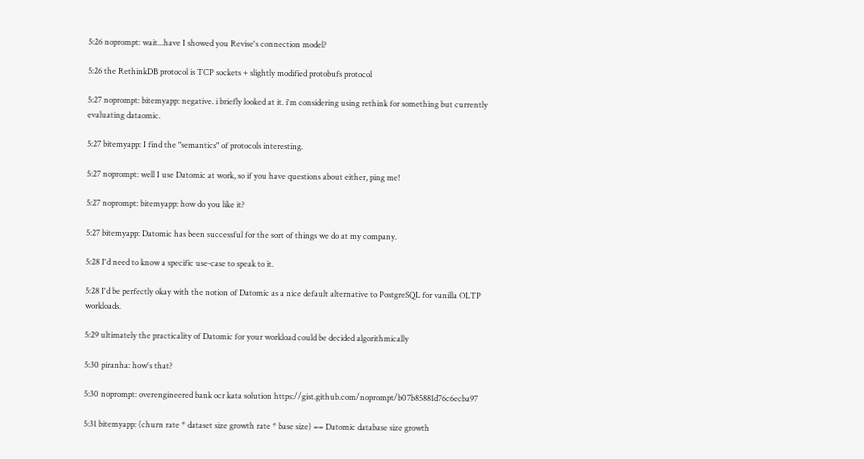5:26 noprompt: wait...have I showed you Revise's connection model?

5:26 the RethinkDB protocol is TCP sockets + slightly modified protobufs protocol

5:27 noprompt: bitemyapp: negative. i briefly looked at it. i'm considering using rethink for something but currently evaluating dataomic.

5:27 bitemyapp: I find the "semantics" of protocols interesting.

5:27 noprompt: well I use Datomic at work, so if you have questions about either, ping me!

5:27 noprompt: bitemyapp: how do you like it?

5:27 bitemyapp: Datomic has been successful for the sort of things we do at my company.

5:28 I'd need to know a specific use-case to speak to it.

5:28 I'd be perfectly okay with the notion of Datomic as a nice default alternative to PostgreSQL for vanilla OLTP workloads.

5:29 ultimately the practicality of Datomic for your workload could be decided algorithmically

5:30 piranha: how's that?

5:30 noprompt: overengineered bank ocr kata solution https://gist.github.com/noprompt/b07b85881d76c6ecba97

5:31 bitemyapp: (churn rate * dataset size growth rate * base size) == Datomic database size growth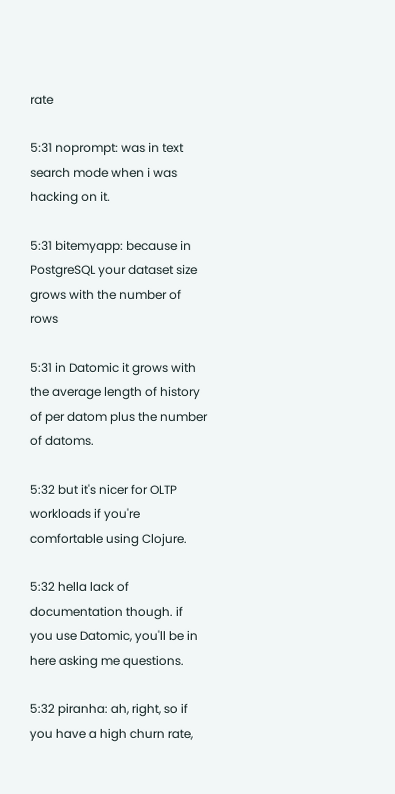rate

5:31 noprompt: was in text search mode when i was hacking on it.

5:31 bitemyapp: because in PostgreSQL your dataset size grows with the number of rows

5:31 in Datomic it grows with the average length of history of per datom plus the number of datoms.

5:32 but it's nicer for OLTP workloads if you're comfortable using Clojure.

5:32 hella lack of documentation though. if you use Datomic, you'll be in here asking me questions.

5:32 piranha: ah, right, so if you have a high churn rate,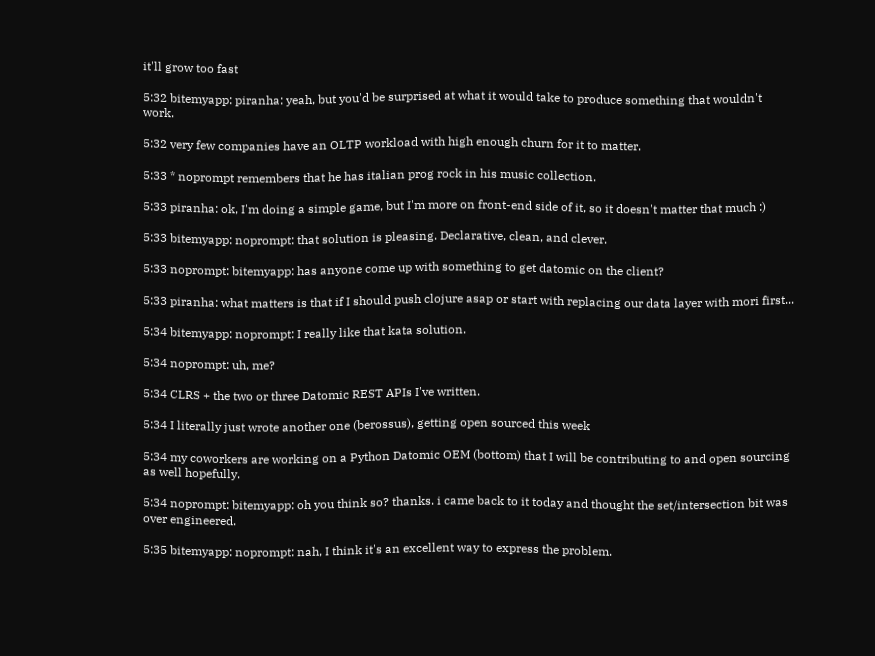it'll grow too fast

5:32 bitemyapp: piranha: yeah, but you'd be surprised at what it would take to produce something that wouldn't work.

5:32 very few companies have an OLTP workload with high enough churn for it to matter.

5:33 * noprompt remembers that he has italian prog rock in his music collection.

5:33 piranha: ok, I'm doing a simple game, but I'm more on front-end side of it, so it doesn't matter that much :)

5:33 bitemyapp: noprompt: that solution is pleasing. Declarative, clean, and clever.

5:33 noprompt: bitemyapp: has anyone come up with something to get datomic on the client?

5:33 piranha: what matters is that if I should push clojure asap or start with replacing our data layer with mori first...

5:34 bitemyapp: noprompt: I really like that kata solution.

5:34 noprompt: uh, me?

5:34 CLRS + the two or three Datomic REST APIs I've written.

5:34 I literally just wrote another one (berossus), getting open sourced this week

5:34 my coworkers are working on a Python Datomic OEM (bottom) that I will be contributing to and open sourcing as well hopefully.

5:34 noprompt: bitemyapp: oh you think so? thanks. i came back to it today and thought the set/intersection bit was over engineered.

5:35 bitemyapp: noprompt: nah, I think it's an excellent way to express the problem.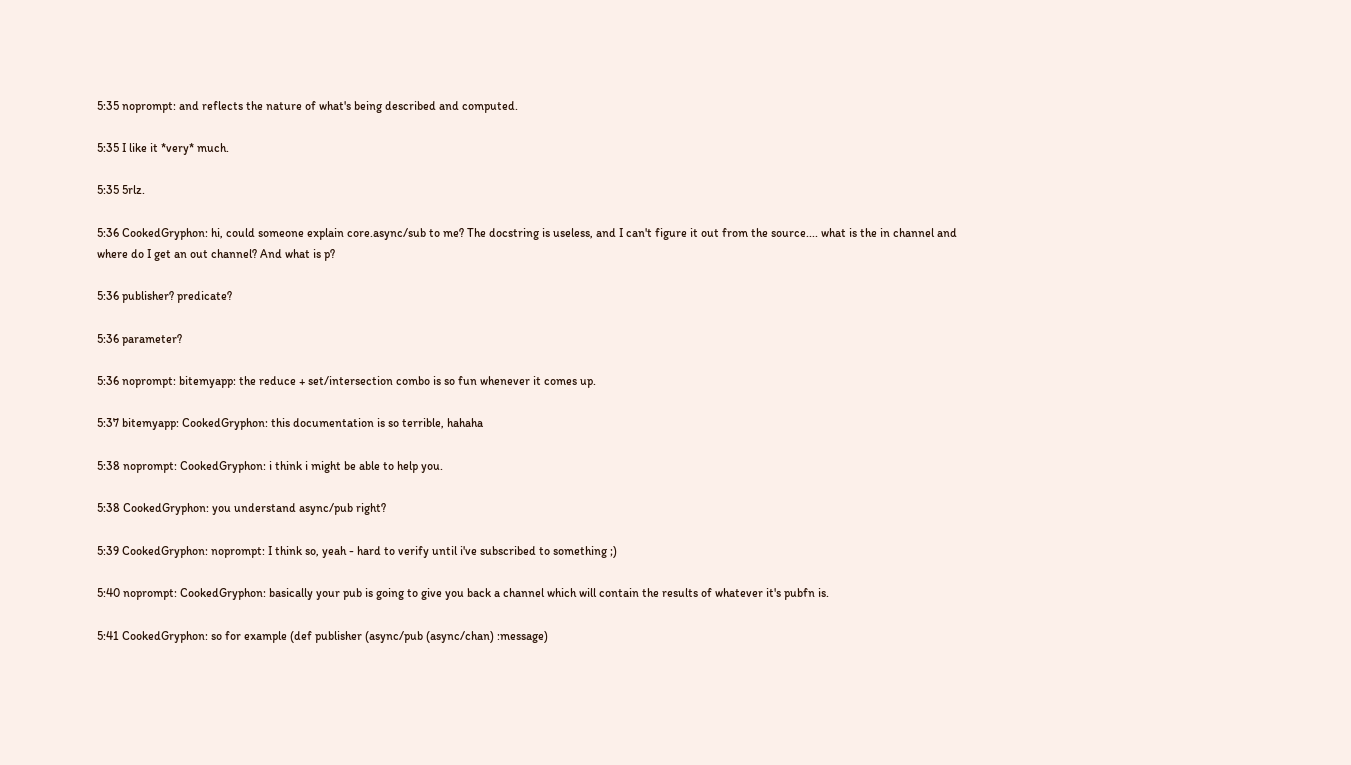5:35 noprompt: and reflects the nature of what's being described and computed.

5:35 I like it *very* much.

5:35 5rlz.

5:36 CookedGryphon: hi, could someone explain core.async/sub to me? The docstring is useless, and I can't figure it out from the source.... what is the in channel and where do I get an out channel? And what is p?

5:36 publisher? predicate?

5:36 parameter?

5:36 noprompt: bitemyapp: the reduce + set/intersection combo is so fun whenever it comes up.

5:37 bitemyapp: CookedGryphon: this documentation is so terrible, hahaha

5:38 noprompt: CookedGryphon: i think i might be able to help you.

5:38 CookedGryphon: you understand async/pub right?

5:39 CookedGryphon: noprompt: I think so, yeah - hard to verify until i've subscribed to something ;)

5:40 noprompt: CookedGryphon: basically your pub is going to give you back a channel which will contain the results of whatever it's pubfn is.

5:41 CookedGryphon: so for example (def publisher (async/pub (async/chan) :message)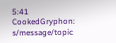5:41 CookedGryphon: s/message/topic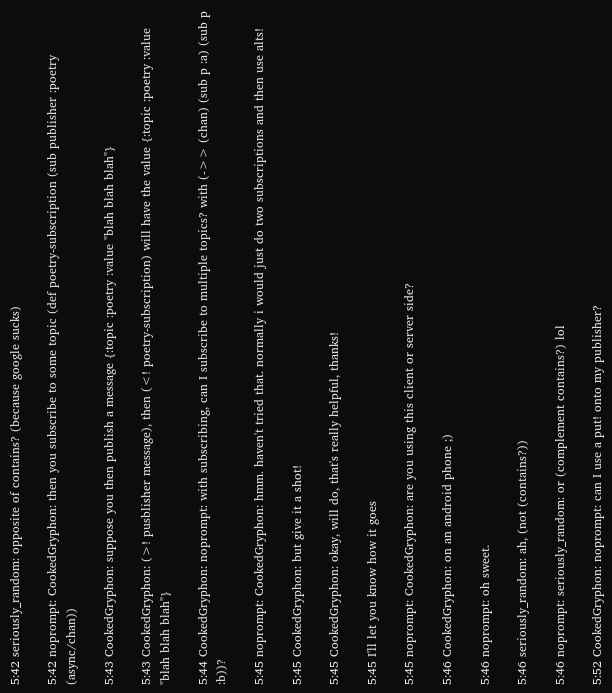5:42 seriously_random: opposite of contains? (because google sucks)

5:42 noprompt: CookedGryphon: then you subscribe to some topic (def poetry-subscription (sub publisher :poetry (async/chan))

5:43 CookedGryphon: suppose you then publish a message {:topic :poetry :value "blah blah blah"}

5:43 CookedGryphon: (>! pusblisher message), then (<! poetry-subscription) will have the value {:topic :poetry :value "blah blah blah"}

5:44 CookedGryphon: noprompt: with subscribing, can I subscribe to multiple topics? with (->> (chan) (sub p :a) (sub p :b))?

5:45 noprompt: CookedGryphon: hmm. haven't tried that. normally i would just do two subscriptions and then use alts!

5:45 CookedGryphon: but give it a shot!

5:45 CookedGryphon: okay, will do, that's really helpful, thanks!

5:45 I'll let you know how it goes

5:45 noprompt: CookedGryphon: are you using this client or server side?

5:46 CookedGryphon: on an android phone ;)

5:46 noprompt: oh sweet.

5:46 seriously_random: ah, (not (contains?))

5:46 noprompt: seriously_random: or (complement contains?) lol

5:52 CookedGryphon: noprompt: can I use a put! onto my publisher?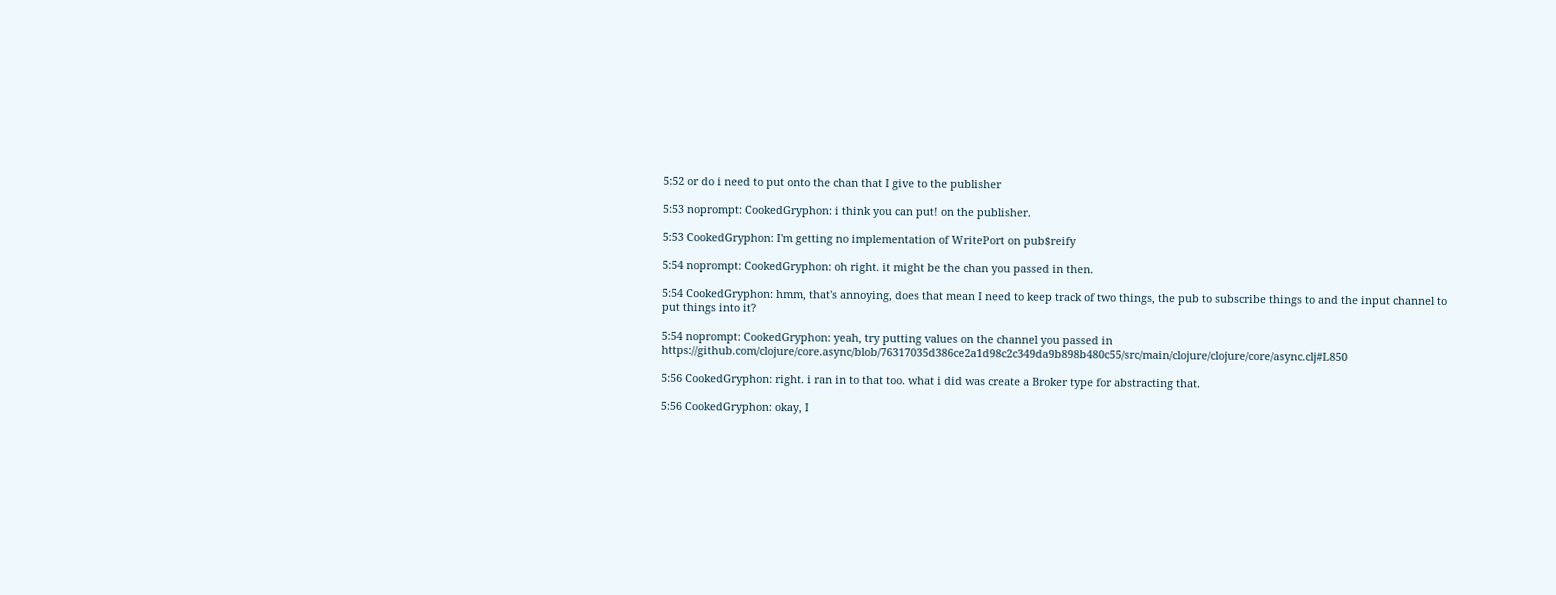5:52 or do i need to put onto the chan that I give to the publisher

5:53 noprompt: CookedGryphon: i think you can put! on the publisher.

5:53 CookedGryphon: I'm getting no implementation of WritePort on pub$reify

5:54 noprompt: CookedGryphon: oh right. it might be the chan you passed in then.

5:54 CookedGryphon: hmm, that's annoying, does that mean I need to keep track of two things, the pub to subscribe things to and the input channel to put things into it?

5:54 noprompt: CookedGryphon: yeah, try putting values on the channel you passed in https://github.com/clojure/core.async/blob/76317035d386ce2a1d98c2c349da9b898b480c55/src/main/clojure/clojure/core/async.clj#L850

5:56 CookedGryphon: right. i ran in to that too. what i did was create a Broker type for abstracting that.

5:56 CookedGryphon: okay, I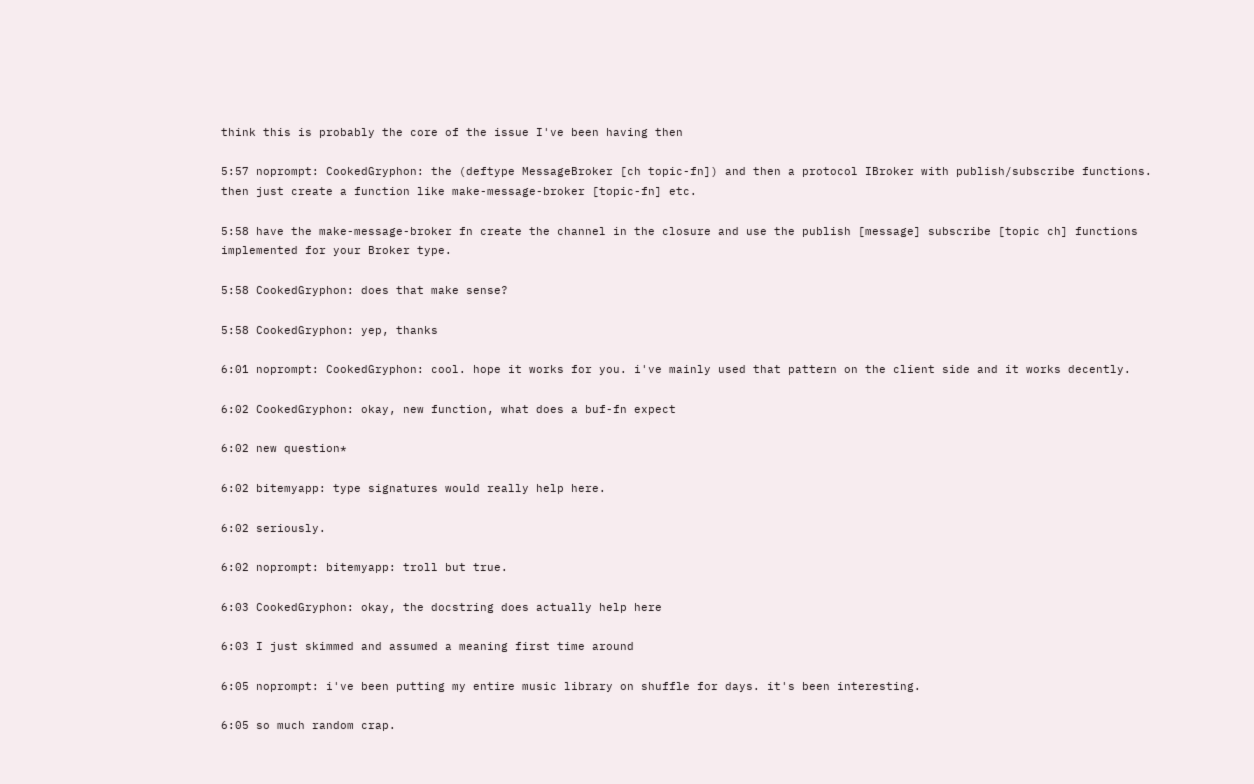think this is probably the core of the issue I've been having then

5:57 noprompt: CookedGryphon: the (deftype MessageBroker [ch topic-fn]) and then a protocol IBroker with publish/subscribe functions. then just create a function like make-message-broker [topic-fn] etc.

5:58 have the make-message-broker fn create the channel in the closure and use the publish [message] subscribe [topic ch] functions implemented for your Broker type.

5:58 CookedGryphon: does that make sense?

5:58 CookedGryphon: yep, thanks

6:01 noprompt: CookedGryphon: cool. hope it works for you. i've mainly used that pattern on the client side and it works decently.

6:02 CookedGryphon: okay, new function, what does a buf-fn expect

6:02 new question*

6:02 bitemyapp: type signatures would really help here.

6:02 seriously.

6:02 noprompt: bitemyapp: troll but true.

6:03 CookedGryphon: okay, the docstring does actually help here

6:03 I just skimmed and assumed a meaning first time around

6:05 noprompt: i've been putting my entire music library on shuffle for days. it's been interesting.

6:05 so much random crap.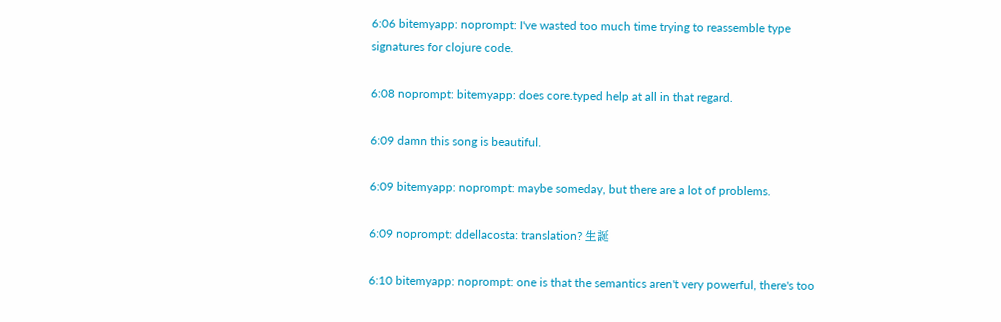6:06 bitemyapp: noprompt: I've wasted too much time trying to reassemble type signatures for clojure code.

6:08 noprompt: bitemyapp: does core.typed help at all in that regard.

6:09 damn this song is beautiful.

6:09 bitemyapp: noprompt: maybe someday, but there are a lot of problems.

6:09 noprompt: ddellacosta: translation? 生誕

6:10 bitemyapp: noprompt: one is that the semantics aren't very powerful, there's too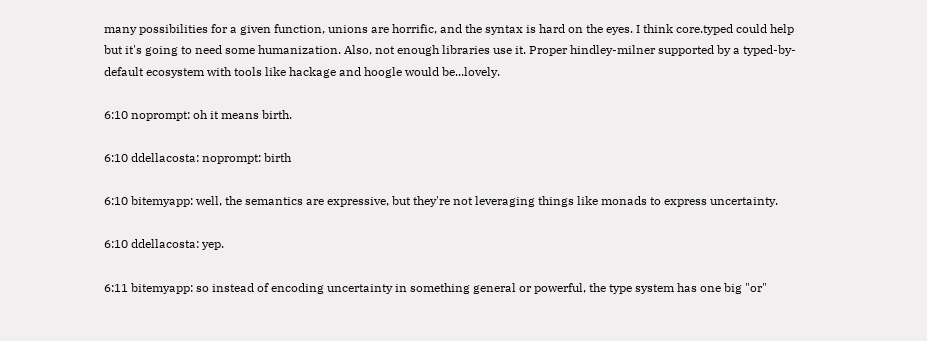many possibilities for a given function, unions are horrific, and the syntax is hard on the eyes. I think core.typed could help but it's going to need some humanization. Also, not enough libraries use it. Proper hindley-milner supported by a typed-by-default ecosystem with tools like hackage and hoogle would be...lovely.

6:10 noprompt: oh it means birth.

6:10 ddellacosta: noprompt: birth

6:10 bitemyapp: well, the semantics are expressive, but they're not leveraging things like monads to express uncertainty.

6:10 ddellacosta: yep.

6:11 bitemyapp: so instead of encoding uncertainty in something general or powerful, the type system has one big "or"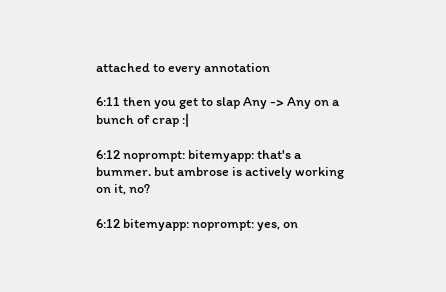attached to every annotation

6:11 then you get to slap Any -> Any on a bunch of crap :|

6:12 noprompt: bitemyapp: that's a bummer. but ambrose is actively working on it, no?

6:12 bitemyapp: noprompt: yes, on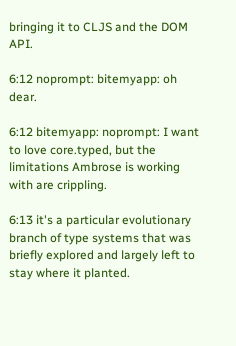bringing it to CLJS and the DOM API.

6:12 noprompt: bitemyapp: oh dear.

6:12 bitemyapp: noprompt: I want to love core.typed, but the limitations Ambrose is working with are crippling.

6:13 it's a particular evolutionary branch of type systems that was briefly explored and largely left to stay where it planted.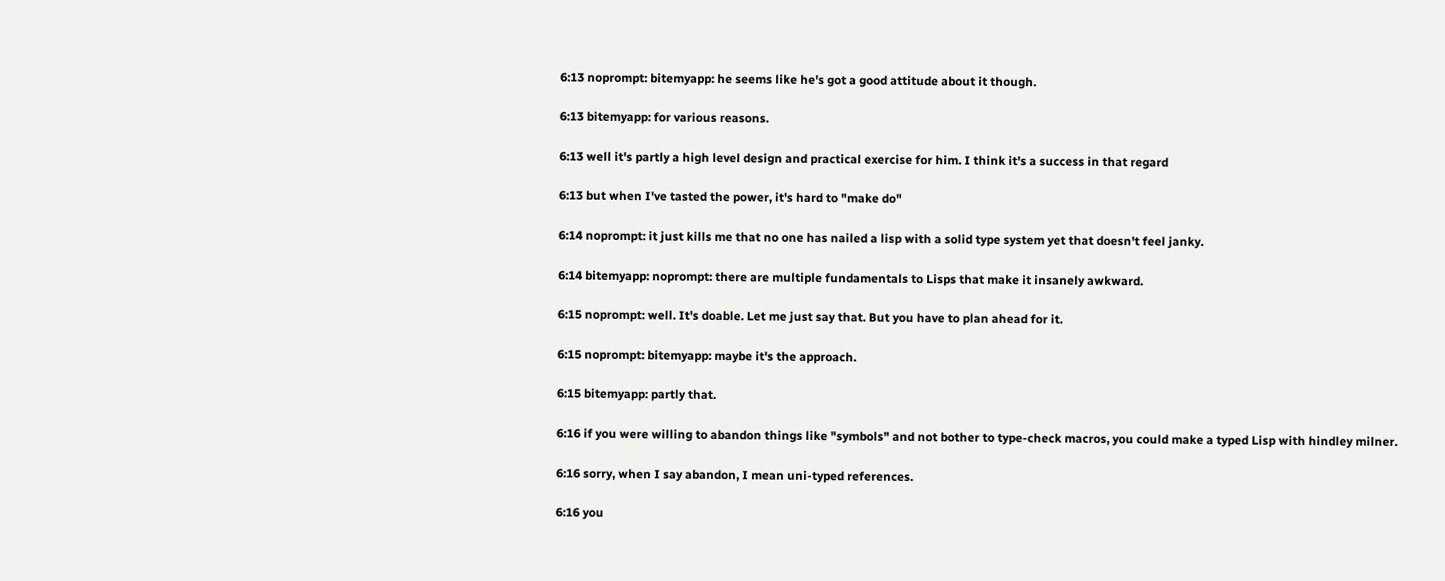6:13 noprompt: bitemyapp: he seems like he's got a good attitude about it though.

6:13 bitemyapp: for various reasons.

6:13 well it's partly a high level design and practical exercise for him. I think it's a success in that regard

6:13 but when I've tasted the power, it's hard to "make do"

6:14 noprompt: it just kills me that no one has nailed a lisp with a solid type system yet that doesn't feel janky.

6:14 bitemyapp: noprompt: there are multiple fundamentals to Lisps that make it insanely awkward.

6:15 noprompt: well. It's doable. Let me just say that. But you have to plan ahead for it.

6:15 noprompt: bitemyapp: maybe it's the approach.

6:15 bitemyapp: partly that.

6:16 if you were willing to abandon things like "symbols" and not bother to type-check macros, you could make a typed Lisp with hindley milner.

6:16 sorry, when I say abandon, I mean uni-typed references.

6:16 you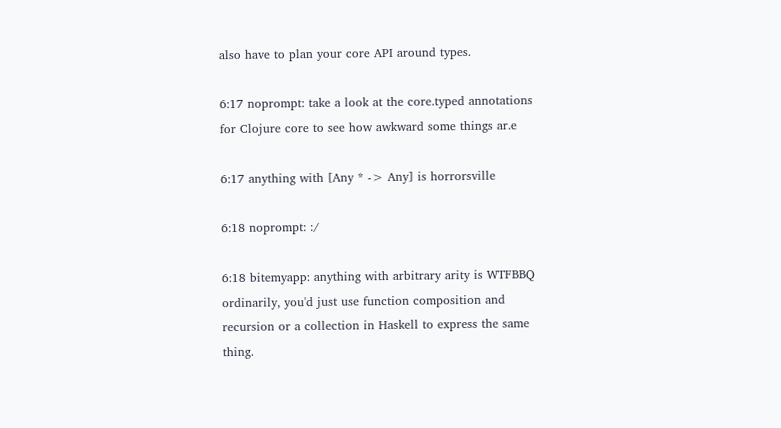also have to plan your core API around types.

6:17 noprompt: take a look at the core.typed annotations for Clojure core to see how awkward some things ar.e

6:17 anything with [Any * -> Any] is horrorsville

6:18 noprompt: :/

6:18 bitemyapp: anything with arbitrary arity is WTFBBQ ordinarily, you'd just use function composition and recursion or a collection in Haskell to express the same thing.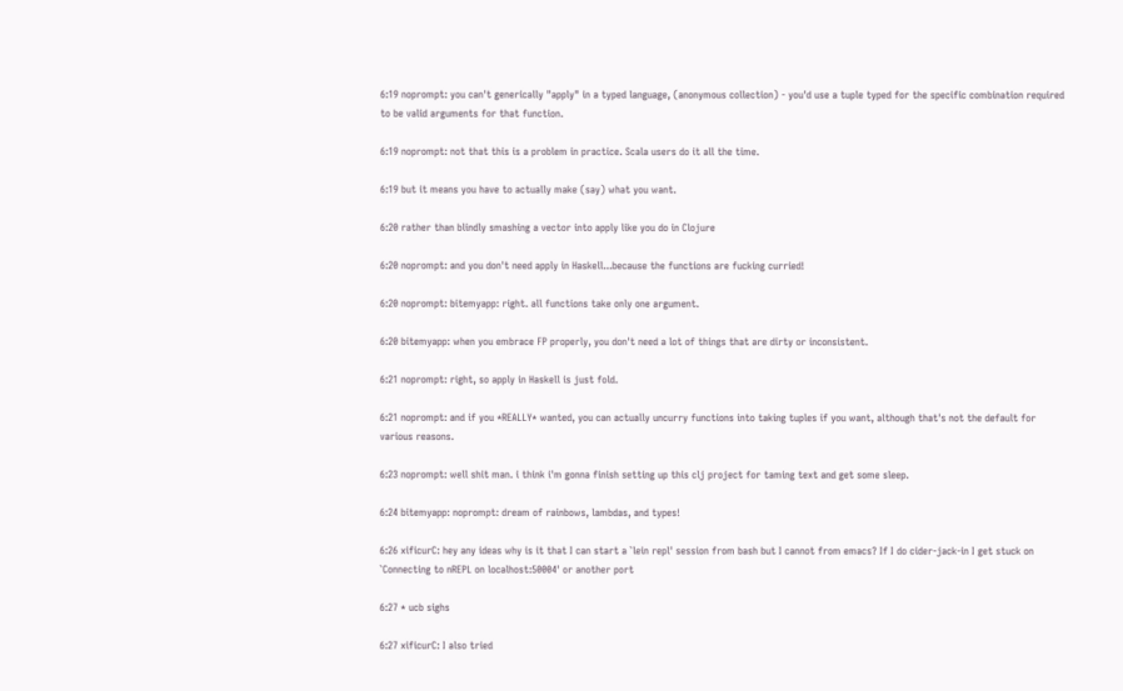6:19 noprompt: you can't generically "apply" in a typed language, (anonymous collection) - you'd use a tuple typed for the specific combination required to be valid arguments for that function.

6:19 noprompt: not that this is a problem in practice. Scala users do it all the time.

6:19 but it means you have to actually make (say) what you want.

6:20 rather than blindly smashing a vector into apply like you do in Clojure

6:20 noprompt: and you don't need apply in Haskell...because the functions are fucking curried!

6:20 noprompt: bitemyapp: right. all functions take only one argument.

6:20 bitemyapp: when you embrace FP properly, you don't need a lot of things that are dirty or inconsistent.

6:21 noprompt: right, so apply in Haskell is just fold.

6:21 noprompt: and if you *REALLY* wanted, you can actually uncurry functions into taking tuples if you want, although that's not the default for various reasons.

6:23 noprompt: well shit man. i think i'm gonna finish setting up this clj project for taming text and get some sleep.

6:24 bitemyapp: noprompt: dream of rainbows, lambdas, and types!

6:26 xificurC: hey any ideas why is it that I can start a `lein repl' session from bash but I cannot from emacs? If I do cider-jack-in I get stuck on `Connecting to nREPL on localhost:50004' or another port

6:27 * ucb sighs

6:27 xificurC: I also tried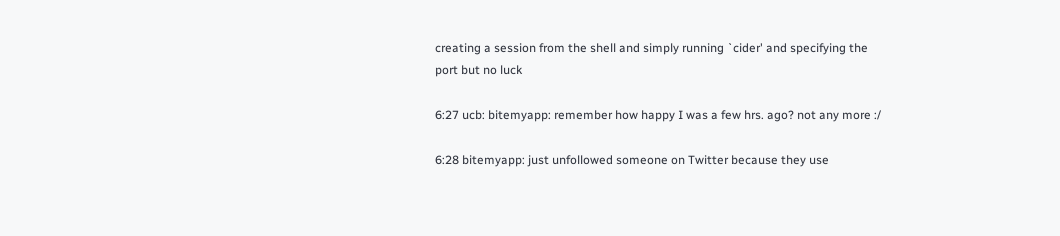creating a session from the shell and simply running `cider' and specifying the port but no luck

6:27 ucb: bitemyapp: remember how happy I was a few hrs. ago? not any more :/

6:28 bitemyapp: just unfollowed someone on Twitter because they use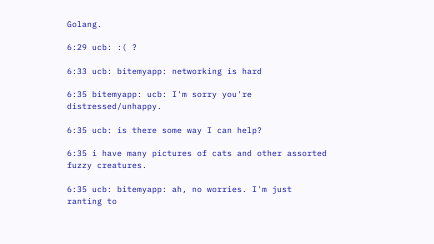Golang.

6:29 ucb: :( ?

6:33 ucb: bitemyapp: networking is hard

6:35 bitemyapp: ucb: I'm sorry you're distressed/unhappy.

6:35 ucb: is there some way I can help?

6:35 i have many pictures of cats and other assorted fuzzy creatures.

6:35 ucb: bitemyapp: ah, no worries. I'm just ranting to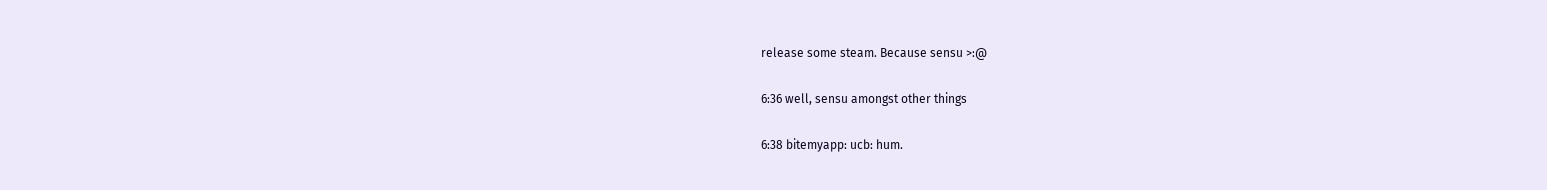release some steam. Because sensu >:@

6:36 well, sensu amongst other things

6:38 bitemyapp: ucb: hum.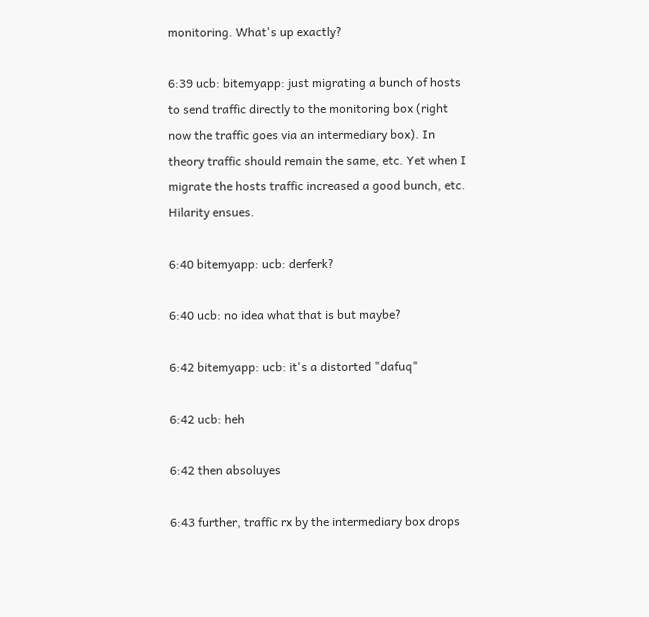monitoring. What's up exactly?

6:39 ucb: bitemyapp: just migrating a bunch of hosts to send traffic directly to the monitoring box (right now the traffic goes via an intermediary box). In theory traffic should remain the same, etc. Yet when I migrate the hosts traffic increased a good bunch, etc. Hilarity ensues.

6:40 bitemyapp: ucb: derferk?

6:40 ucb: no idea what that is but maybe?

6:42 bitemyapp: ucb: it's a distorted "dafuq"

6:42 ucb: heh

6:42 then absoluyes

6:43 further, traffic rx by the intermediary box drops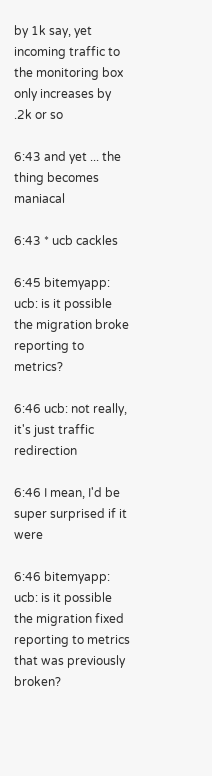by 1k say, yet incoming traffic to the monitoring box only increases by .2k or so

6:43 and yet ... the thing becomes maniacal

6:43 * ucb cackles

6:45 bitemyapp: ucb: is it possible the migration broke reporting to metrics?

6:46 ucb: not really, it's just traffic redirection

6:46 I mean, I'd be super surprised if it were

6:46 bitemyapp: ucb: is it possible the migration fixed reporting to metrics that was previously broken?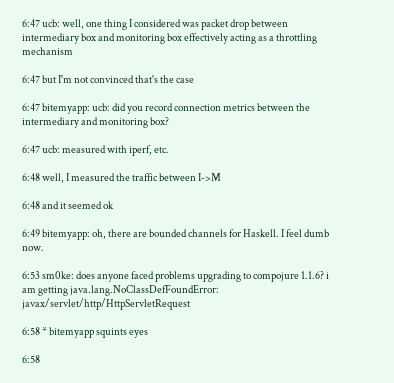6:47 ucb: well, one thing I considered was packet drop between intermediary box and monitoring box effectively acting as a throttling mechanism

6:47 but I'm not convinced that's the case

6:47 bitemyapp: ucb: did you record connection metrics between the intermediary and monitoring box?

6:47 ucb: measured with iperf, etc.

6:48 well, I measured the traffic between I->M

6:48 and it seemed ok

6:49 bitemyapp: oh, there are bounded channels for Haskell. I feel dumb now.

6:53 sm0ke: does anyone faced problems upgrading to compojure 1.1.6? i am getting java.lang.NoClassDefFoundError: javax/servlet/http/HttpServletRequest

6:58 * bitemyapp squints eyes

6:58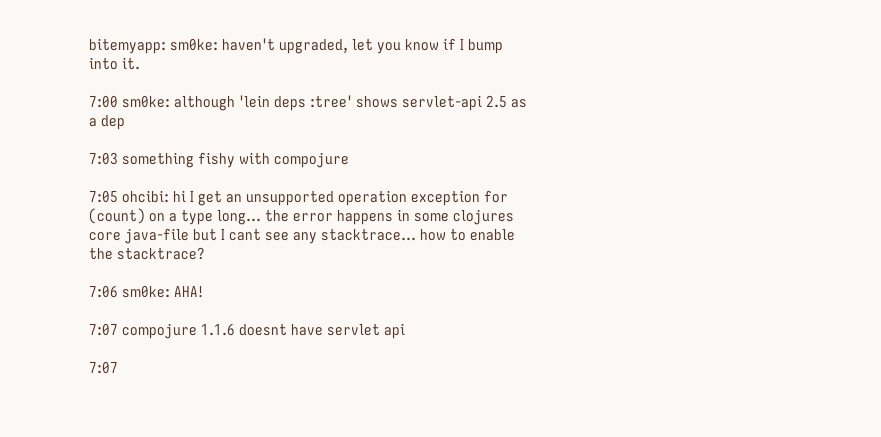bitemyapp: sm0ke: haven't upgraded, let you know if I bump into it.

7:00 sm0ke: although 'lein deps :tree' shows servlet-api 2.5 as a dep

7:03 something fishy with compojure

7:05 ohcibi: hi I get an unsupported operation exception for (count) on a type long... the error happens in some clojures core java-file but I cant see any stacktrace... how to enable the stacktrace?

7:06 sm0ke: AHA!

7:07 compojure 1.1.6 doesnt have servlet api

7:07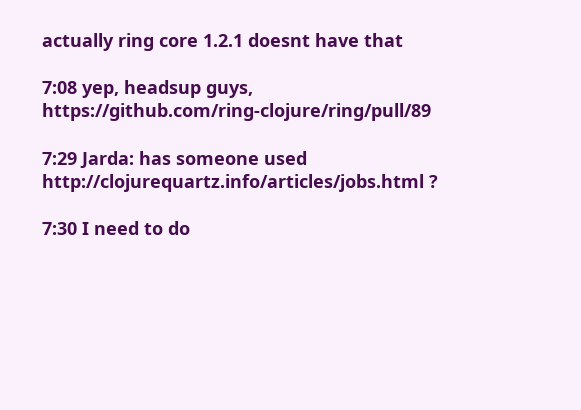actually ring core 1.2.1 doesnt have that

7:08 yep, headsup guys, https://github.com/ring-clojure/ring/pull/89

7:29 Jarda: has someone used http://clojurequartz.info/articles/jobs.html ?

7:30 I need to do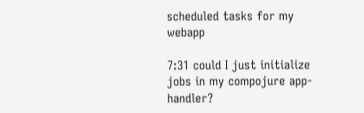scheduled tasks for my webapp

7:31 could I just initialize jobs in my compojure app-handler?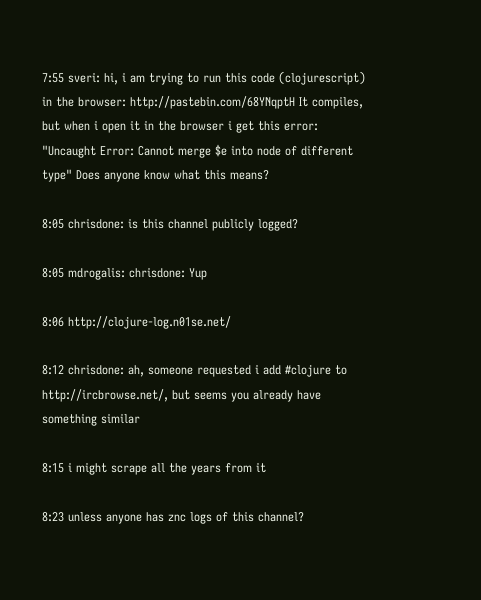7:55 sveri: hi, i am trying to run this code (clojurescript) in the browser: http://pastebin.com/68YNqptH It compiles, but when i open it in the browser i get this error: "Uncaught Error: Cannot merge $e into node of different type" Does anyone know what this means?

8:05 chrisdone: is this channel publicly logged?

8:05 mdrogalis: chrisdone: Yup

8:06 http://clojure-log.n01se.net/

8:12 chrisdone: ah, someone requested i add #clojure to http://ircbrowse.net/, but seems you already have something similar

8:15 i might scrape all the years from it

8:23 unless anyone has znc logs of this channel?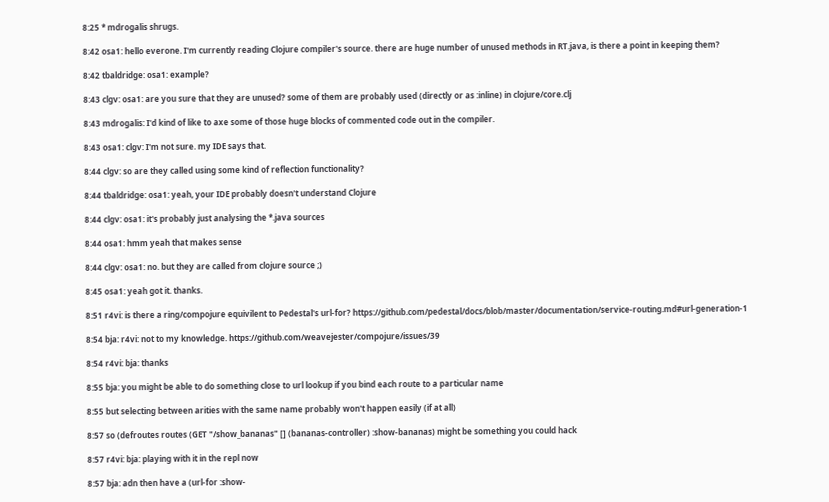8:25 * mdrogalis shrugs.

8:42 osa1: hello everone. I'm currently reading Clojure compiler's source. there are huge number of unused methods in RT.java, is there a point in keeping them?

8:42 tbaldridge: osa1: example?

8:43 clgv: osa1: are you sure that they are unused? some of them are probably used (directly or as :inline) in clojure/core.clj

8:43 mdrogalis: I'd kind of like to axe some of those huge blocks of commented code out in the compiler.

8:43 osa1: clgv: I'm not sure. my IDE says that.

8:44 clgv: so are they called using some kind of reflection functionality?

8:44 tbaldridge: osa1: yeah, your IDE probably doesn't understand Clojure

8:44 clgv: osa1: it's probably just analysing the *.java sources

8:44 osa1: hmm yeah that makes sense

8:44 clgv: osa1: no. but they are called from clojure source ;)

8:45 osa1: yeah got it. thanks.

8:51 r4vi: is there a ring/compojure equivilent to Pedestal's url-for? https://github.com/pedestal/docs/blob/master/documentation/service-routing.md#url-generation-1

8:54 bja: r4vi: not to my knowledge. https://github.com/weavejester/compojure/issues/39

8:54 r4vi: bja: thanks

8:55 bja: you might be able to do something close to url lookup if you bind each route to a particular name

8:55 but selecting between arities with the same name probably won't happen easily (if at all)

8:57 so (defroutes routes (GET "/show_bananas" [] (bananas-controller) :show-bananas) might be something you could hack

8:57 r4vi: bja: playing with it in the repl now

8:57 bja: adn then have a (url-for :show-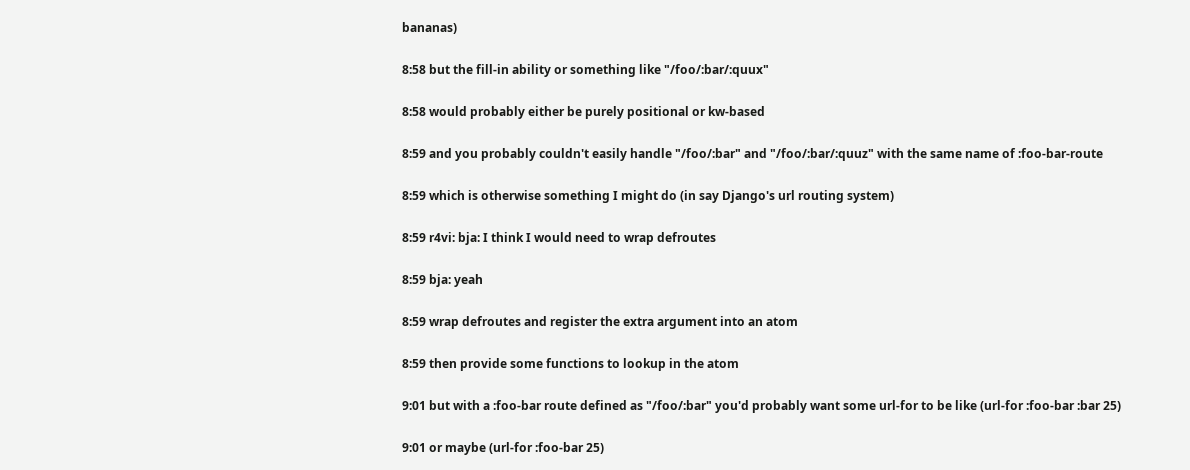bananas)

8:58 but the fill-in ability or something like "/foo/:bar/:quux"

8:58 would probably either be purely positional or kw-based

8:59 and you probably couldn't easily handle "/foo/:bar" and "/foo/:bar/:quuz" with the same name of :foo-bar-route

8:59 which is otherwise something I might do (in say Django's url routing system)

8:59 r4vi: bja: I think I would need to wrap defroutes

8:59 bja: yeah

8:59 wrap defroutes and register the extra argument into an atom

8:59 then provide some functions to lookup in the atom

9:01 but with a :foo-bar route defined as "/foo/:bar" you'd probably want some url-for to be like (url-for :foo-bar :bar 25)

9:01 or maybe (url-for :foo-bar 25)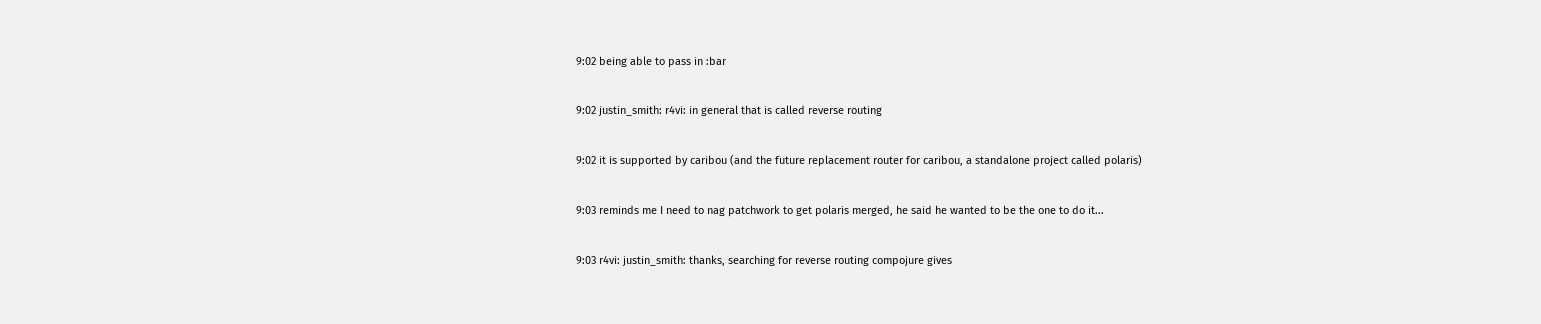9:02 being able to pass in :bar

9:02 justin_smith: r4vi: in general that is called reverse routing

9:02 it is supported by caribou (and the future replacement router for caribou, a standalone project called polaris)

9:03 reminds me I need to nag patchwork to get polaris merged, he said he wanted to be the one to do it...

9:03 r4vi: justin_smith: thanks, searching for reverse routing compojure gives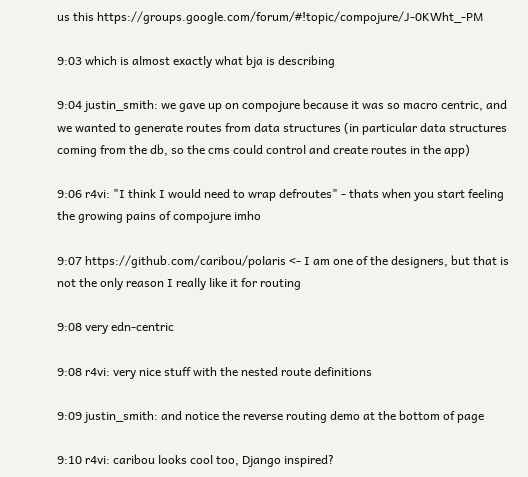us this https://groups.google.com/forum/#!topic/compojure/J-0KWht_-PM

9:03 which is almost exactly what bja is describing

9:04 justin_smith: we gave up on compojure because it was so macro centric, and we wanted to generate routes from data structures (in particular data structures coming from the db, so the cms could control and create routes in the app)

9:06 r4vi: "I think I would need to wrap defroutes" - thats when you start feeling the growing pains of compojure imho

9:07 https://github.com/caribou/polaris <- I am one of the designers, but that is not the only reason I really like it for routing

9:08 very edn-centric

9:08 r4vi: very nice stuff with the nested route definitions

9:09 justin_smith: and notice the reverse routing demo at the bottom of page

9:10 r4vi: caribou looks cool too, Django inspired?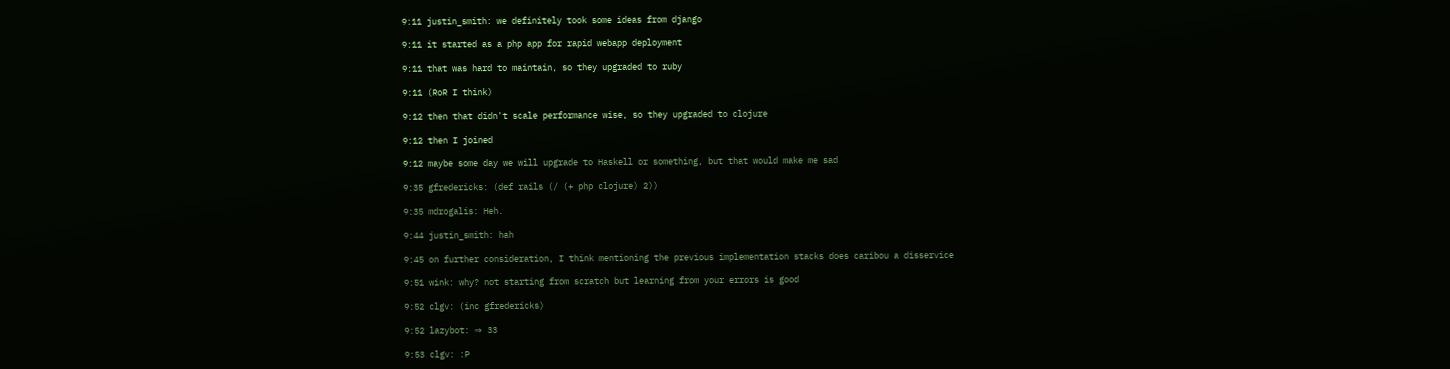9:11 justin_smith: we definitely took some ideas from django

9:11 it started as a php app for rapid webapp deployment

9:11 that was hard to maintain, so they upgraded to ruby

9:11 (RoR I think)

9:12 then that didn't scale performance wise, so they upgraded to clojure

9:12 then I joined

9:12 maybe some day we will upgrade to Haskell or something, but that would make me sad

9:35 gfredericks: (def rails (/ (+ php clojure) 2))

9:35 mdrogalis: Heh.

9:44 justin_smith: hah

9:45 on further consideration, I think mentioning the previous implementation stacks does caribou a disservice

9:51 wink: why? not starting from scratch but learning from your errors is good

9:52 clgv: (inc gfredericks)

9:52 lazybot: ⇒ 33

9:53 clgv: :P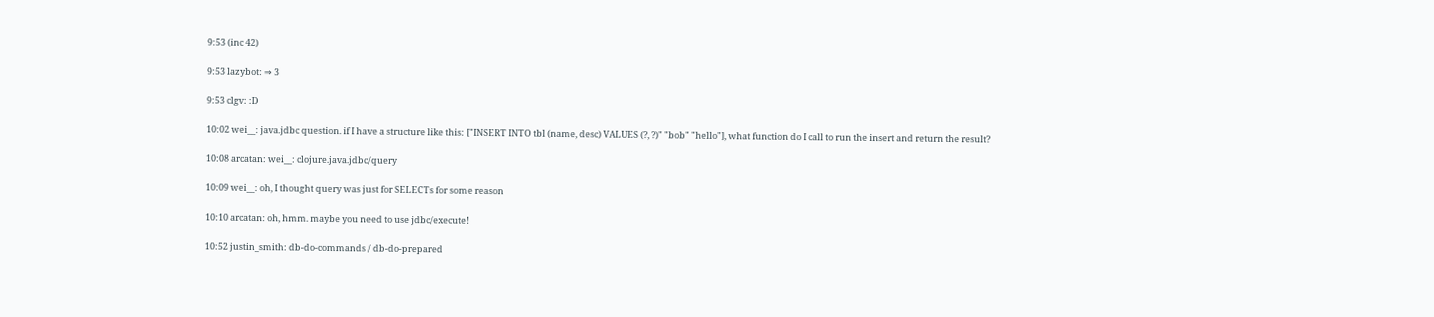9:53 (inc 42)

9:53 lazybot: ⇒ 3

9:53 clgv: :D

10:02 wei__: java.jdbc question. if I have a structure like this: ["INSERT INTO tbl (name, desc) VALUES (?, ?)" "bob" "hello"], what function do I call to run the insert and return the result?

10:08 arcatan: wei__: clojure.java.jdbc/query

10:09 wei__: oh, I thought query was just for SELECTs for some reason

10:10 arcatan: oh, hmm. maybe you need to use jdbc/execute!

10:52 justin_smith: db-do-commands / db-do-prepared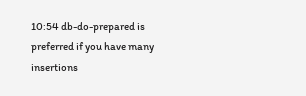10:54 db-do-prepared is preferred if you have many insertions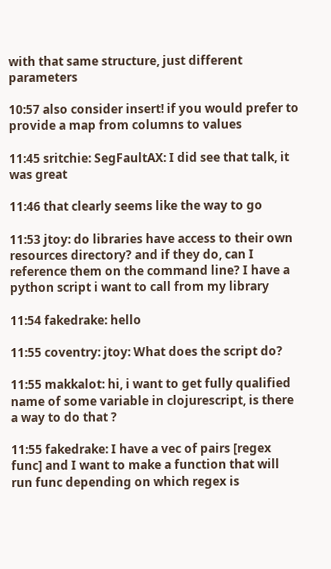with that same structure, just different parameters

10:57 also consider insert! if you would prefer to provide a map from columns to values

11:45 sritchie: SegFaultAX: I did see that talk, it was great

11:46 that clearly seems like the way to go

11:53 jtoy: do libraries have access to their own resources directory? and if they do, can I reference them on the command line? I have a python script i want to call from my library

11:54 fakedrake: hello

11:55 coventry: jtoy: What does the script do?

11:55 makkalot: hi, i want to get fully qualified name of some variable in clojurescript, is there a way to do that ?

11:55 fakedrake: I have a vec of pairs [regex func] and I want to make a function that will run func depending on which regex is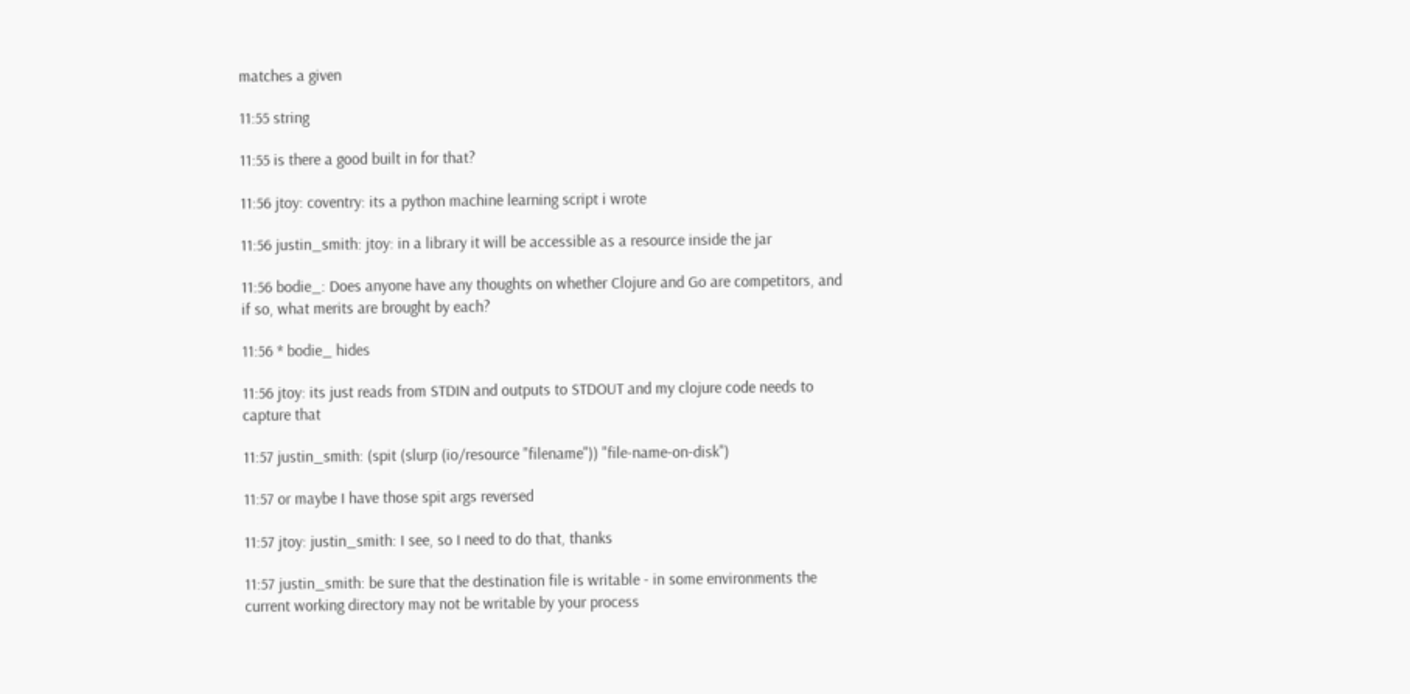matches a given

11:55 string

11:55 is there a good built in for that?

11:56 jtoy: coventry: its a python machine learning script i wrote

11:56 justin_smith: jtoy: in a library it will be accessible as a resource inside the jar

11:56 bodie_: Does anyone have any thoughts on whether Clojure and Go are competitors, and if so, what merits are brought by each?

11:56 * bodie_ hides

11:56 jtoy: its just reads from STDIN and outputs to STDOUT and my clojure code needs to capture that

11:57 justin_smith: (spit (slurp (io/resource "filename")) "file-name-on-disk")

11:57 or maybe I have those spit args reversed

11:57 jtoy: justin_smith: I see, so I need to do that, thanks

11:57 justin_smith: be sure that the destination file is writable - in some environments the current working directory may not be writable by your process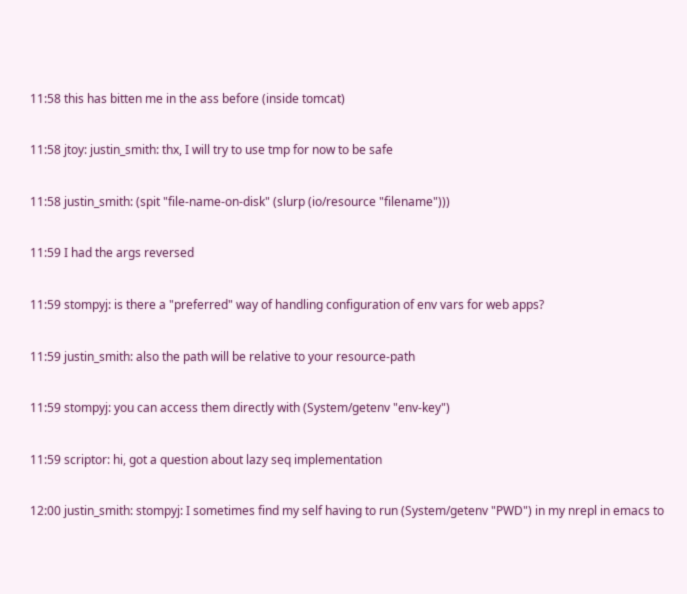11:58 this has bitten me in the ass before (inside tomcat)

11:58 jtoy: justin_smith: thx, I will try to use tmp for now to be safe

11:58 justin_smith: (spit "file-name-on-disk" (slurp (io/resource "filename")))

11:59 I had the args reversed

11:59 stompyj: is there a "preferred" way of handling configuration of env vars for web apps?

11:59 justin_smith: also the path will be relative to your resource-path

11:59 stompyj: you can access them directly with (System/getenv "env-key")

11:59 scriptor: hi, got a question about lazy seq implementation

12:00 justin_smith: stompyj: I sometimes find my self having to run (System/getenv "PWD") in my nrepl in emacs to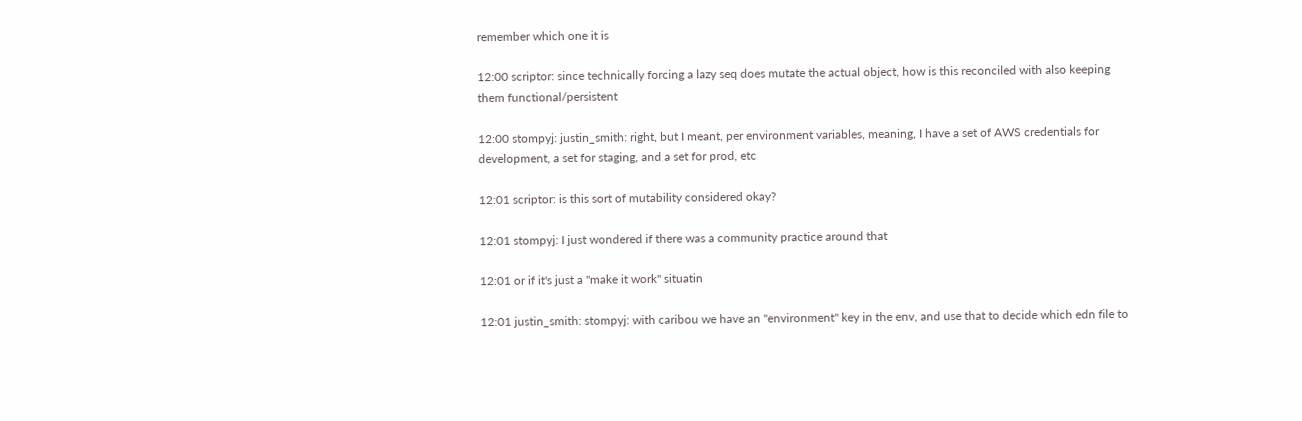remember which one it is

12:00 scriptor: since technically forcing a lazy seq does mutate the actual object, how is this reconciled with also keeping them functional/persistent

12:00 stompyj: justin_smith: right, but I meant, per environment variables, meaning, I have a set of AWS credentials for development, a set for staging, and a set for prod, etc

12:01 scriptor: is this sort of mutability considered okay?

12:01 stompyj: I just wondered if there was a community practice around that

12:01 or if it's just a "make it work" situatin

12:01 justin_smith: stompyj: with caribou we have an "environment" key in the env, and use that to decide which edn file to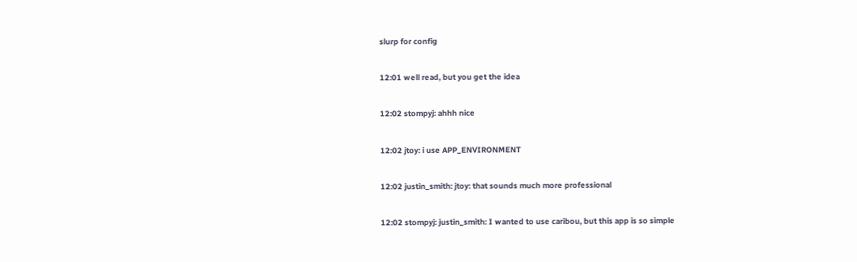slurp for config

12:01 well read, but you get the idea

12:02 stompyj: ahhh nice

12:02 jtoy: i use APP_ENVIRONMENT

12:02 justin_smith: jtoy: that sounds much more professional

12:02 stompyj: justin_smith: I wanted to use caribou, but this app is so simple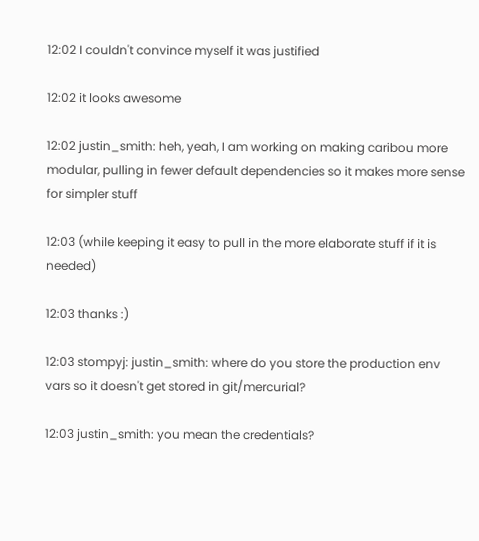12:02 I couldn't convince myself it was justified

12:02 it looks awesome

12:02 justin_smith: heh, yeah, I am working on making caribou more modular, pulling in fewer default dependencies so it makes more sense for simpler stuff

12:03 (while keeping it easy to pull in the more elaborate stuff if it is needed)

12:03 thanks :)

12:03 stompyj: justin_smith: where do you store the production env vars so it doesn't get stored in git/mercurial?

12:03 justin_smith: you mean the credentials?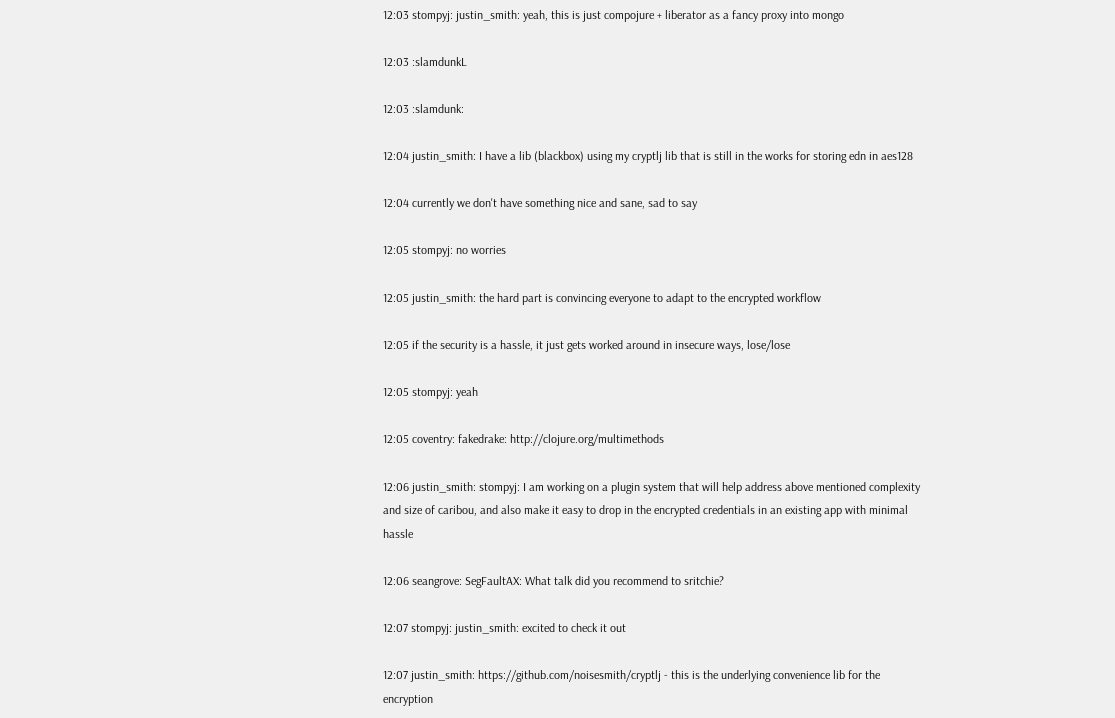12:03 stompyj: justin_smith: yeah, this is just compojure + liberator as a fancy proxy into mongo

12:03 :slamdunkL

12:03 :slamdunk:

12:04 justin_smith: I have a lib (blackbox) using my cryptlj lib that is still in the works for storing edn in aes128

12:04 currently we don't have something nice and sane, sad to say

12:05 stompyj: no worries

12:05 justin_smith: the hard part is convincing everyone to adapt to the encrypted workflow

12:05 if the security is a hassle, it just gets worked around in insecure ways, lose/lose

12:05 stompyj: yeah

12:05 coventry: fakedrake: http://clojure.org/multimethods

12:06 justin_smith: stompyj: I am working on a plugin system that will help address above mentioned complexity and size of caribou, and also make it easy to drop in the encrypted credentials in an existing app with minimal hassle

12:06 seangrove: SegFaultAX: What talk did you recommend to sritchie?

12:07 stompyj: justin_smith: excited to check it out

12:07 justin_smith: https://github.com/noisesmith/cryptlj - this is the underlying convenience lib for the encryption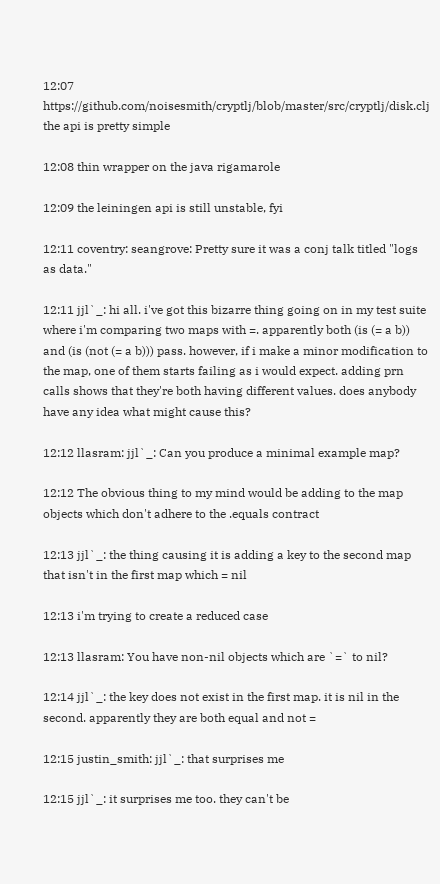12:07 https://github.com/noisesmith/cryptlj/blob/master/src/cryptlj/disk.clj the api is pretty simple

12:08 thin wrapper on the java rigamarole

12:09 the leiningen api is still unstable, fyi

12:11 coventry: seangrove: Pretty sure it was a conj talk titled "logs as data."

12:11 jjl`_: hi all. i've got this bizarre thing going on in my test suite where i'm comparing two maps with =. apparently both (is (= a b)) and (is (not (= a b))) pass. however, if i make a minor modification to the map, one of them starts failing as i would expect. adding prn calls shows that they're both having different values. does anybody have any idea what might cause this?

12:12 llasram: jjl`_: Can you produce a minimal example map?

12:12 The obvious thing to my mind would be adding to the map objects which don't adhere to the .equals contract

12:13 jjl`_: the thing causing it is adding a key to the second map that isn't in the first map which = nil

12:13 i'm trying to create a reduced case

12:13 llasram: You have non-nil objects which are `=` to nil?

12:14 jjl`_: the key does not exist in the first map. it is nil in the second. apparently they are both equal and not =

12:15 justin_smith: jjl`_: that surprises me

12:15 jjl`_: it surprises me too. they can't be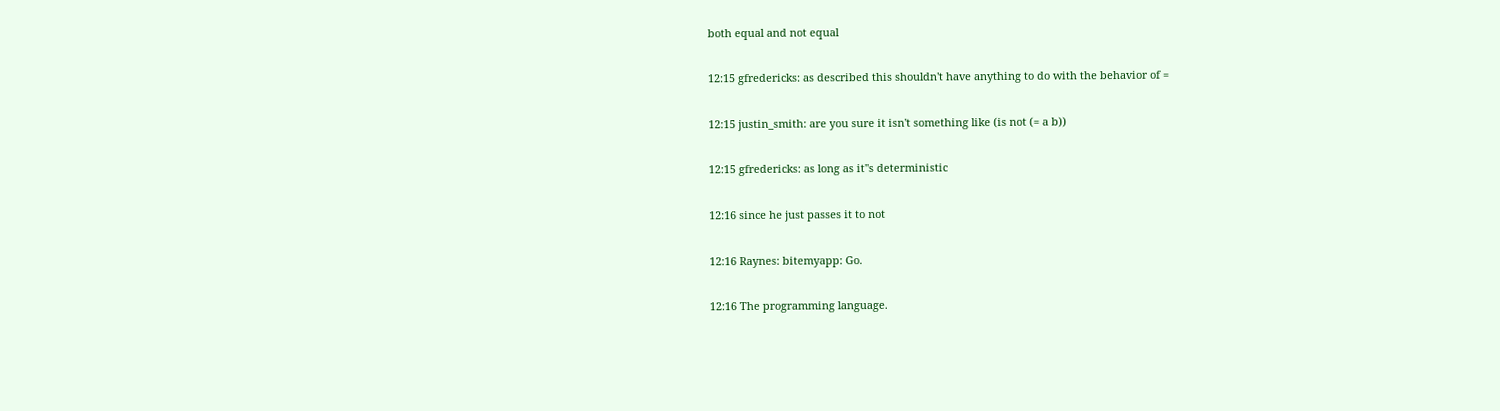both equal and not equal

12:15 gfredericks: as described this shouldn't have anything to do with the behavior of =

12:15 justin_smith: are you sure it isn't something like (is not (= a b))

12:15 gfredericks: as long as it''s deterministic

12:16 since he just passes it to not

12:16 Raynes: bitemyapp: Go.

12:16 The programming language.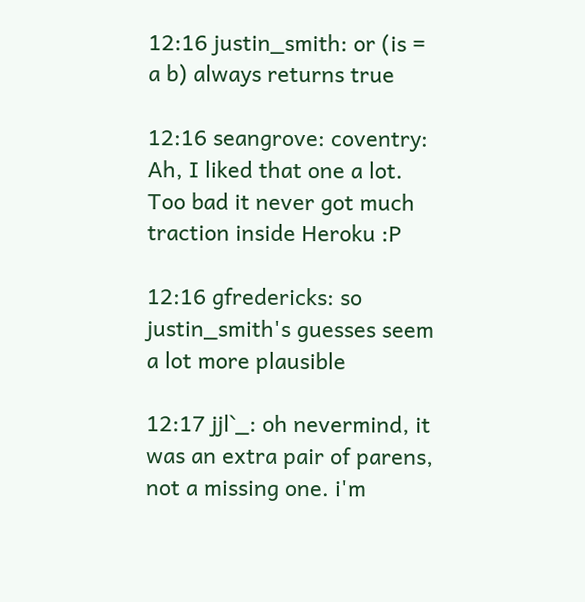12:16 justin_smith: or (is = a b) always returns true

12:16 seangrove: coventry: Ah, I liked that one a lot. Too bad it never got much traction inside Heroku :P

12:16 gfredericks: so justin_smith's guesses seem a lot more plausible

12:17 jjl`_: oh nevermind, it was an extra pair of parens, not a missing one. i'm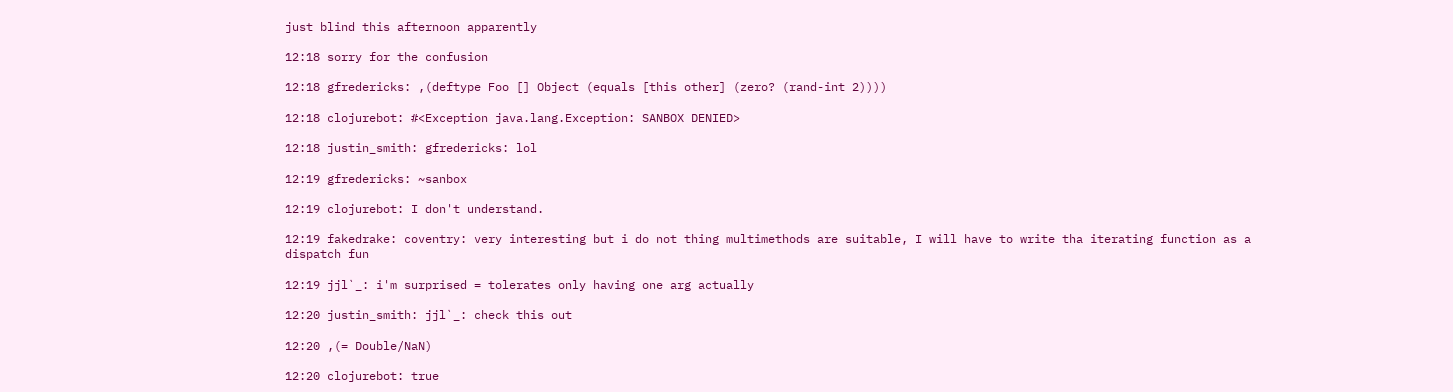just blind this afternoon apparently

12:18 sorry for the confusion

12:18 gfredericks: ,(deftype Foo [] Object (equals [this other] (zero? (rand-int 2))))

12:18 clojurebot: #<Exception java.lang.Exception: SANBOX DENIED>

12:18 justin_smith: gfredericks: lol

12:19 gfredericks: ~sanbox

12:19 clojurebot: I don't understand.

12:19 fakedrake: coventry: very interesting but i do not thing multimethods are suitable, I will have to write tha iterating function as a dispatch fun

12:19 jjl`_: i'm surprised = tolerates only having one arg actually

12:20 justin_smith: jjl`_: check this out

12:20 ,(= Double/NaN)

12:20 clojurebot: true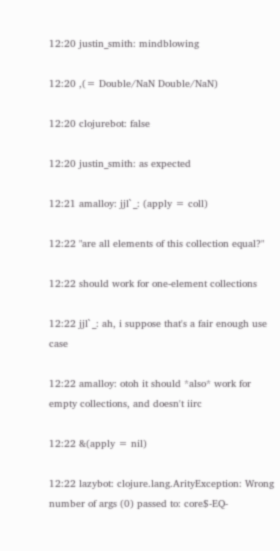12:20 justin_smith: mindblowing

12:20 ,(= Double/NaN Double/NaN)

12:20 clojurebot: false

12:20 justin_smith: as expected

12:21 amalloy: jjl`_: (apply = coll)

12:22 "are all elements of this collection equal?"

12:22 should work for one-element collections

12:22 jjl`_: ah, i suppose that's a fair enough use case

12:22 amalloy: otoh it should *also* work for empty collections, and doesn't iirc

12:22 &(apply = nil)

12:22 lazybot: clojure.lang.ArityException: Wrong number of args (0) passed to: core$-EQ-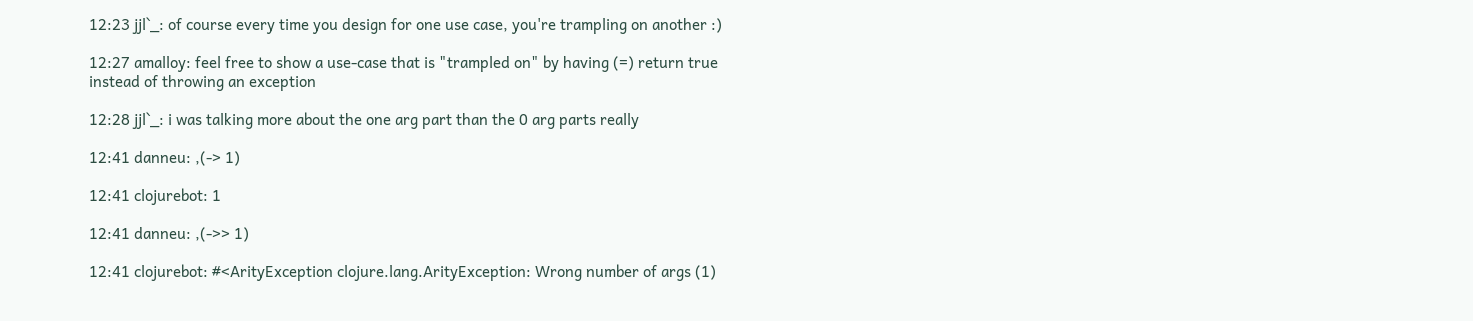12:23 jjl`_: of course every time you design for one use case, you're trampling on another :)

12:27 amalloy: feel free to show a use-case that is "trampled on" by having (=) return true instead of throwing an exception

12:28 jjl`_: i was talking more about the one arg part than the 0 arg parts really

12:41 danneu: ,(-> 1)

12:41 clojurebot: 1

12:41 danneu: ,(->> 1)

12:41 clojurebot: #<ArityException clojure.lang.ArityException: Wrong number of args (1)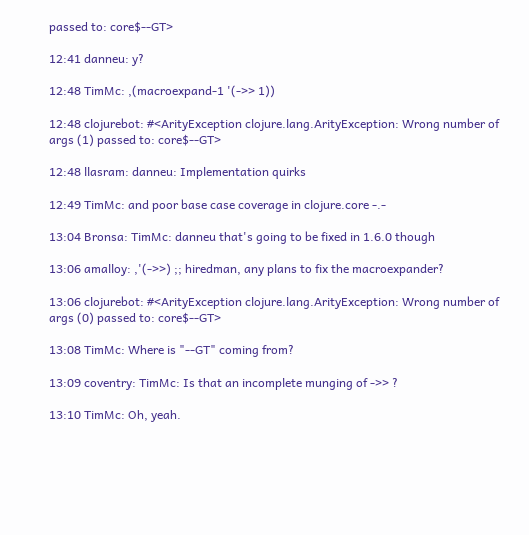passed to: core$--GT>

12:41 danneu: y?

12:48 TimMc: ,(macroexpand-1 '(->> 1))

12:48 clojurebot: #<ArityException clojure.lang.ArityException: Wrong number of args (1) passed to: core$--GT>

12:48 llasram: danneu: Implementation quirks

12:49 TimMc: and poor base case coverage in clojure.core -.-

13:04 Bronsa: TimMc: danneu that's going to be fixed in 1.6.0 though

13:06 amalloy: ,'(->>) ;; hiredman, any plans to fix the macroexpander?

13:06 clojurebot: #<ArityException clojure.lang.ArityException: Wrong number of args (0) passed to: core$--GT>

13:08 TimMc: Where is "--GT" coming from?

13:09 coventry: TimMc: Is that an incomplete munging of ->> ?

13:10 TimMc: Oh, yeah.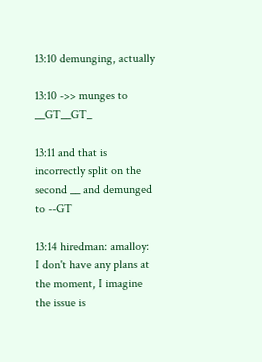13:10 demunging, actually

13:10 ->> munges to __GT__GT_

13:11 and that is incorrectly split on the second __ and demunged to --GT

13:14 hiredman: amalloy: I don't have any plans at the moment, I imagine the issue is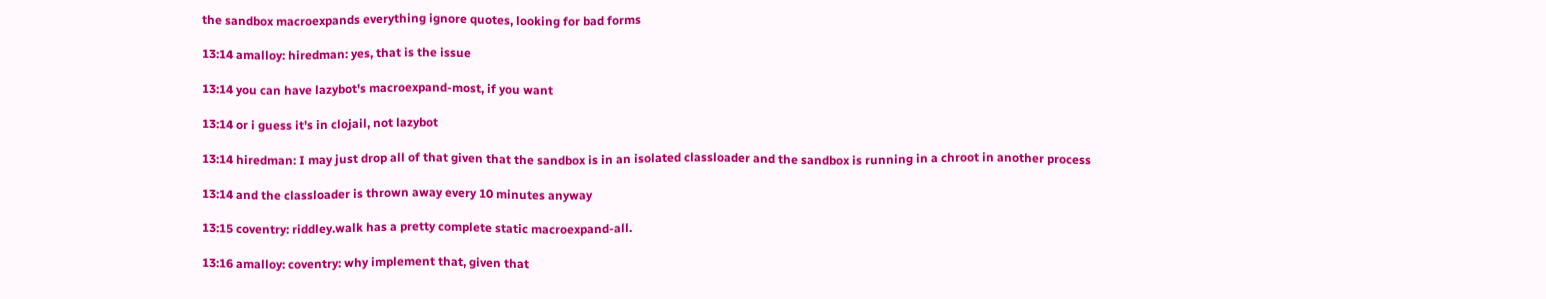the sandbox macroexpands everything ignore quotes, looking for bad forms

13:14 amalloy: hiredman: yes, that is the issue

13:14 you can have lazybot's macroexpand-most, if you want

13:14 or i guess it's in clojail, not lazybot

13:14 hiredman: I may just drop all of that given that the sandbox is in an isolated classloader and the sandbox is running in a chroot in another process

13:14 and the classloader is thrown away every 10 minutes anyway

13:15 coventry: riddley.walk has a pretty complete static macroexpand-all.

13:16 amalloy: coventry: why implement that, given that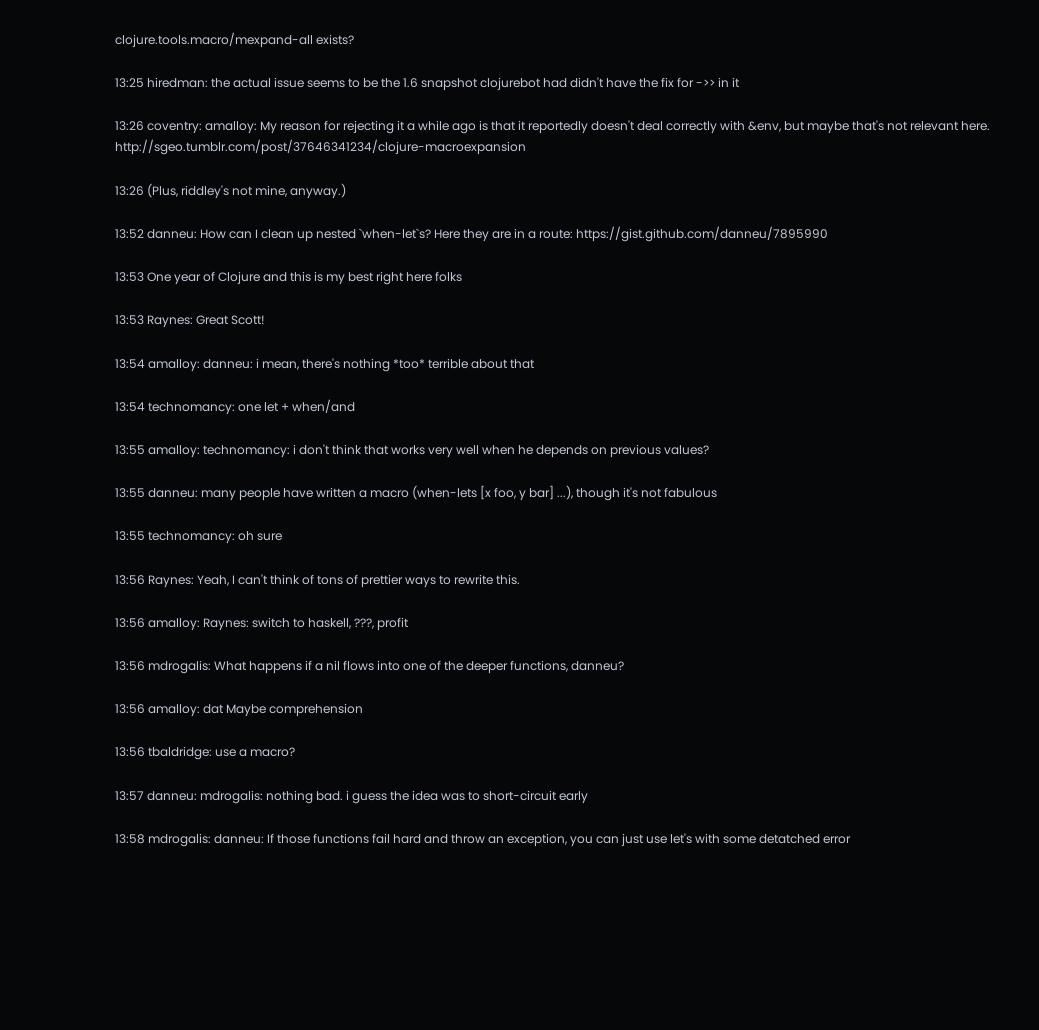clojure.tools.macro/mexpand-all exists?

13:25 hiredman: the actual issue seems to be the 1.6 snapshot clojurebot had didn't have the fix for ->> in it

13:26 coventry: amalloy: My reason for rejecting it a while ago is that it reportedly doesn't deal correctly with &env, but maybe that's not relevant here. http://sgeo.tumblr.com/post/37646341234/clojure-macroexpansion

13:26 (Plus, riddley's not mine, anyway.)

13:52 danneu: How can I clean up nested `when-let`s? Here they are in a route: https://gist.github.com/danneu/7895990

13:53 One year of Clojure and this is my best right here folks

13:53 Raynes: Great Scott!

13:54 amalloy: danneu: i mean, there's nothing *too* terrible about that

13:54 technomancy: one let + when/and

13:55 amalloy: technomancy: i don't think that works very well when he depends on previous values?

13:55 danneu: many people have written a macro (when-lets [x foo, y bar] ...), though it's not fabulous

13:55 technomancy: oh sure

13:56 Raynes: Yeah, I can't think of tons of prettier ways to rewrite this.

13:56 amalloy: Raynes: switch to haskell, ???, profit

13:56 mdrogalis: What happens if a nil flows into one of the deeper functions, danneu?

13:56 amalloy: dat Maybe comprehension

13:56 tbaldridge: use a macro?

13:57 danneu: mdrogalis: nothing bad. i guess the idea was to short-circuit early

13:58 mdrogalis: danneu: If those functions fail hard and throw an exception, you can just use let's with some detatched error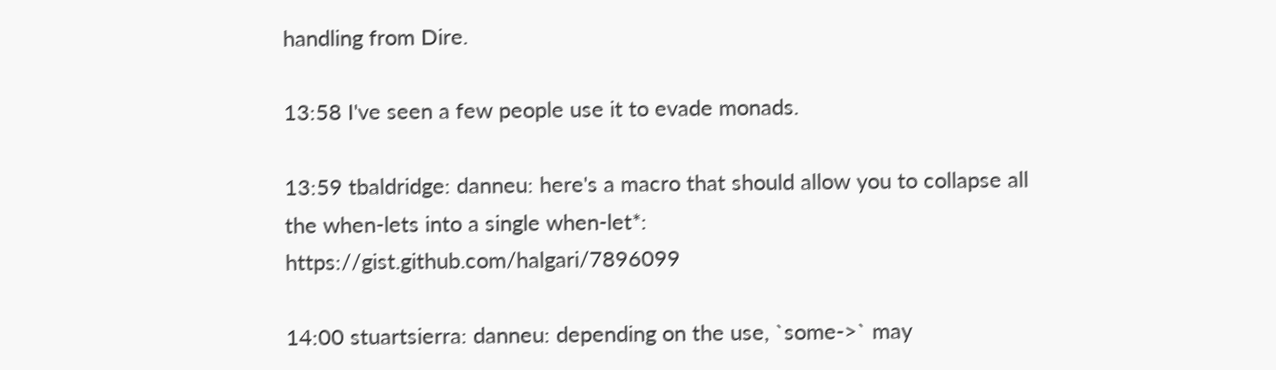handling from Dire.

13:58 I've seen a few people use it to evade monads.

13:59 tbaldridge: danneu: here's a macro that should allow you to collapse all the when-lets into a single when-let*: https://gist.github.com/halgari/7896099

14:00 stuartsierra: danneu: depending on the use, `some->` may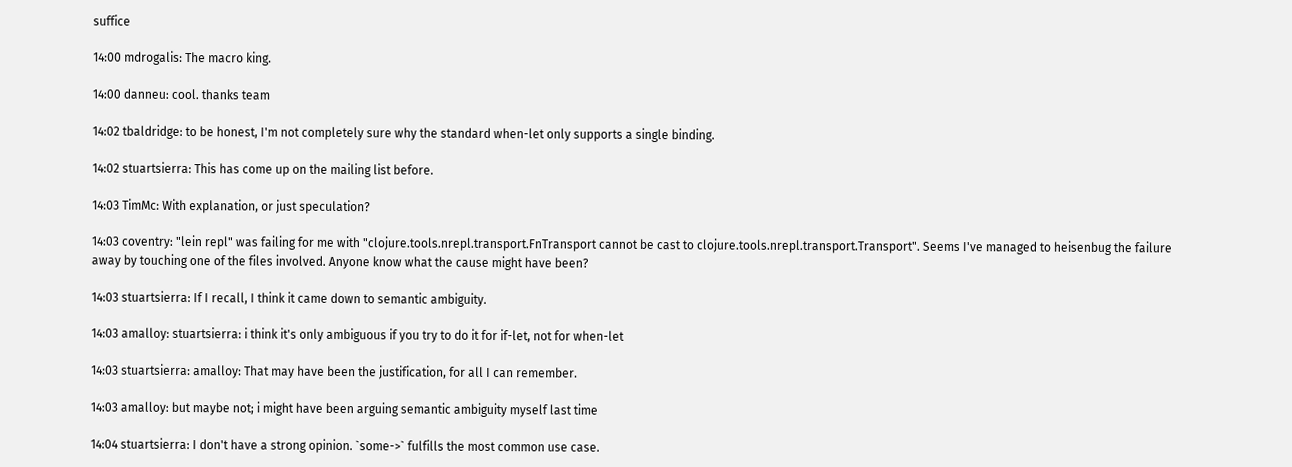suffice

14:00 mdrogalis: The macro king.

14:00 danneu: cool. thanks team

14:02 tbaldridge: to be honest, I'm not completely sure why the standard when-let only supports a single binding.

14:02 stuartsierra: This has come up on the mailing list before.

14:03 TimMc: With explanation, or just speculation?

14:03 coventry: "lein repl" was failing for me with "clojure.tools.nrepl.transport.FnTransport cannot be cast to clojure.tools.nrepl.transport.Transport". Seems I've managed to heisenbug the failure away by touching one of the files involved. Anyone know what the cause might have been?

14:03 stuartsierra: If I recall, I think it came down to semantic ambiguity.

14:03 amalloy: stuartsierra: i think it's only ambiguous if you try to do it for if-let, not for when-let

14:03 stuartsierra: amalloy: That may have been the justification, for all I can remember.

14:03 amalloy: but maybe not; i might have been arguing semantic ambiguity myself last time

14:04 stuartsierra: I don't have a strong opinion. `some->` fulfills the most common use case.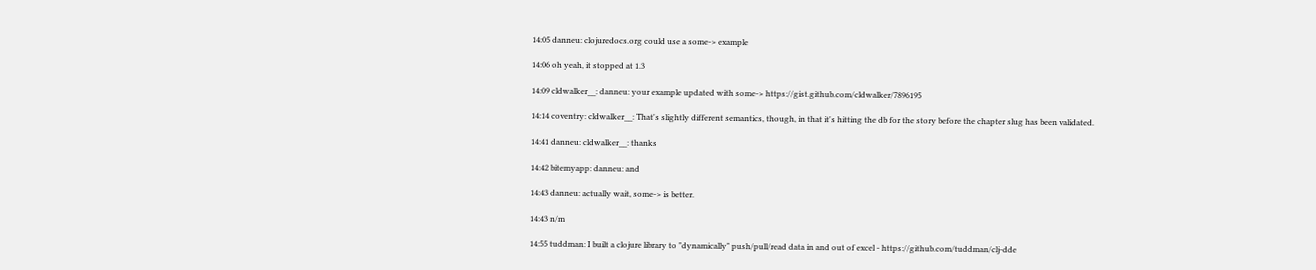14:05 danneu: clojuredocs.org could use a some-> example

14:06 oh yeah, it stopped at 1.3

14:09 cldwalker__: danneu: your example updated with some-> https://gist.github.com/cldwalker/7896195

14:14 coventry: cldwalker__: That's slightly different semantics, though, in that it's hitting the db for the story before the chapter slug has been validated.

14:41 danneu: cldwalker__: thanks

14:42 bitemyapp: danneu: and

14:43 danneu: actually wait, some-> is better.

14:43 n/m

14:55 tuddman: I built a clojure library to "dynamically" push/pull/read data in and out of excel - https://github.com/tuddman/clj-dde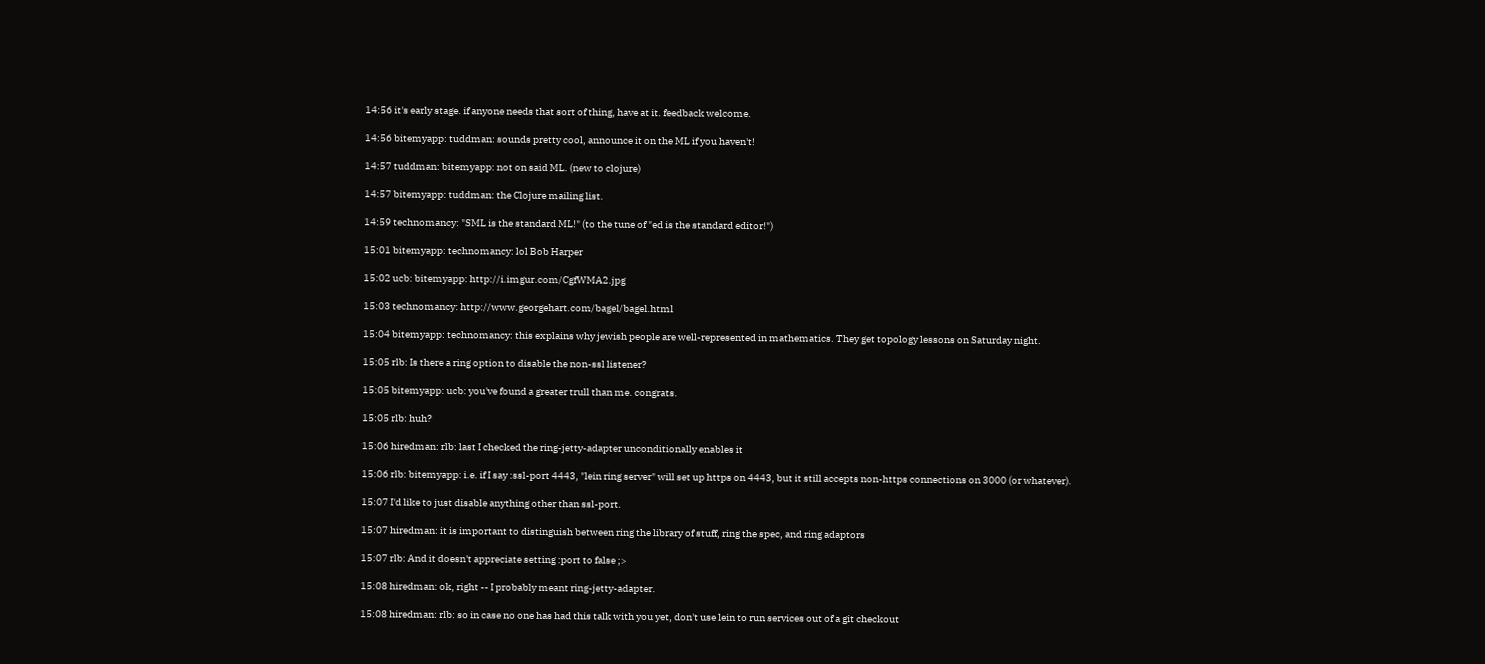14:56 it's early stage. if anyone needs that sort of thing, have at it. feedback welcome.

14:56 bitemyapp: tuddman: sounds pretty cool, announce it on the ML if you haven't!

14:57 tuddman: bitemyapp: not on said ML. (new to clojure)

14:57 bitemyapp: tuddman: the Clojure mailing list.

14:59 technomancy: "SML is the standard ML!" (to the tune of "ed is the standard editor!")

15:01 bitemyapp: technomancy: lol Bob Harper

15:02 ucb: bitemyapp: http://i.imgur.com/CgfWMA2.jpg

15:03 technomancy: http://www.georgehart.com/bagel/bagel.html

15:04 bitemyapp: technomancy: this explains why jewish people are well-represented in mathematics. They get topology lessons on Saturday night.

15:05 rlb: Is there a ring option to disable the non-ssl listener?

15:05 bitemyapp: ucb: you've found a greater trull than me. congrats.

15:05 rlb: huh?

15:06 hiredman: rlb: last I checked the ring-jetty-adapter unconditionally enables it

15:06 rlb: bitemyapp: i.e. if I say :ssl-port 4443, "lein ring server" will set up https on 4443, but it still accepts non-https connections on 3000 (or whatever).

15:07 I'd like to just disable anything other than ssl-port.

15:07 hiredman: it is important to distinguish between ring the library of stuff, ring the spec, and ring adaptors

15:07 rlb: And it doesn't appreciate setting :port to false ;>

15:08 hiredman: ok, right -- I probably meant ring-jetty-adapter.

15:08 hiredman: rlb: so in case no one has had this talk with you yet, don't use lein to run services out of a git checkout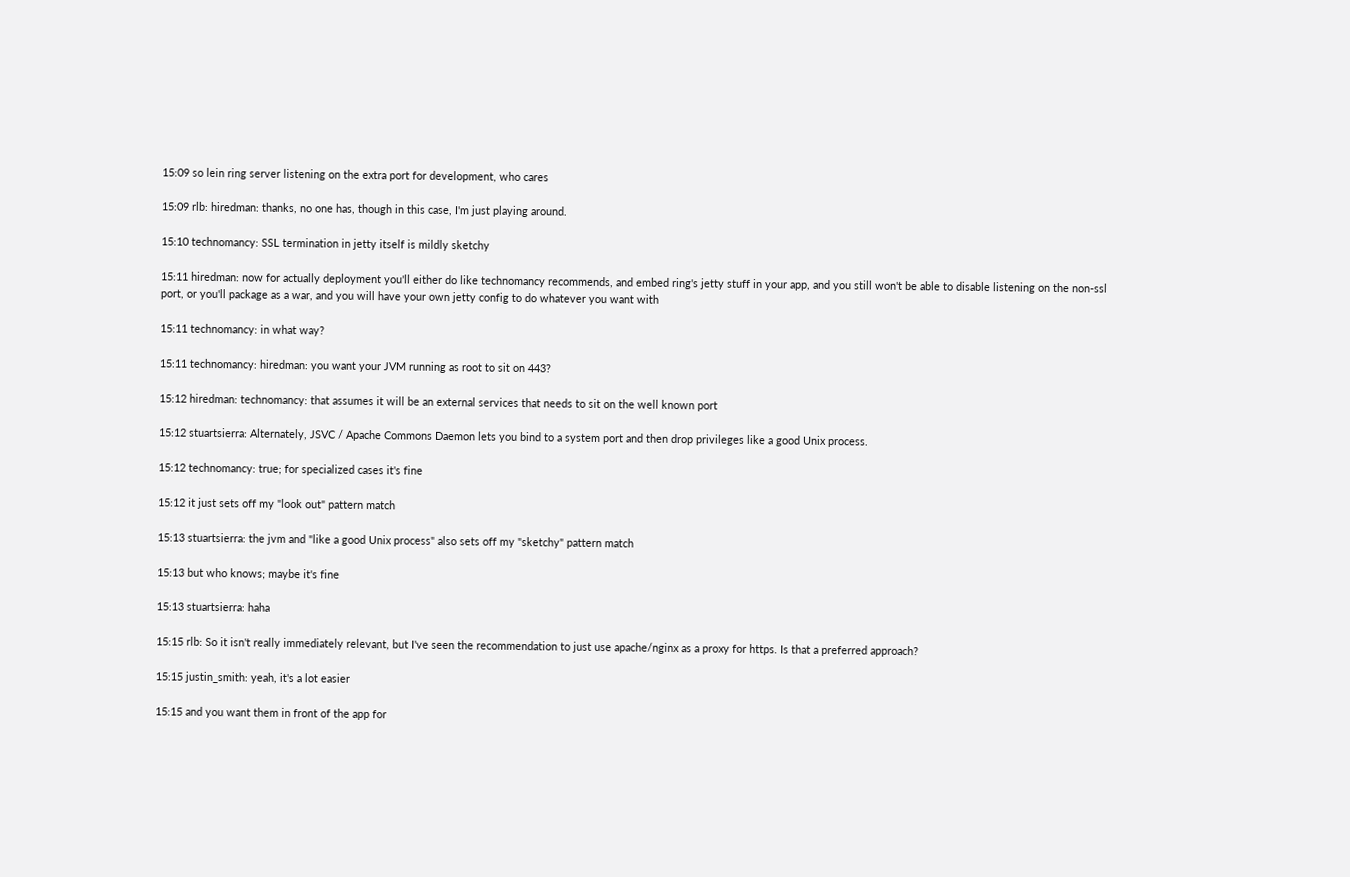15:09 so lein ring server listening on the extra port for development, who cares

15:09 rlb: hiredman: thanks, no one has, though in this case, I'm just playing around.

15:10 technomancy: SSL termination in jetty itself is mildly sketchy

15:11 hiredman: now for actually deployment you'll either do like technomancy recommends, and embed ring's jetty stuff in your app, and you still won't be able to disable listening on the non-ssl port, or you'll package as a war, and you will have your own jetty config to do whatever you want with

15:11 technomancy: in what way?

15:11 technomancy: hiredman: you want your JVM running as root to sit on 443?

15:12 hiredman: technomancy: that assumes it will be an external services that needs to sit on the well known port

15:12 stuartsierra: Alternately, JSVC / Apache Commons Daemon lets you bind to a system port and then drop privileges like a good Unix process.

15:12 technomancy: true; for specialized cases it's fine

15:12 it just sets off my "look out" pattern match

15:13 stuartsierra: the jvm and "like a good Unix process" also sets off my "sketchy" pattern match

15:13 but who knows; maybe it's fine

15:13 stuartsierra: haha

15:15 rlb: So it isn't really immediately relevant, but I've seen the recommendation to just use apache/nginx as a proxy for https. Is that a preferred approach?

15:15 justin_smith: yeah, it's a lot easier

15:15 and you want them in front of the app for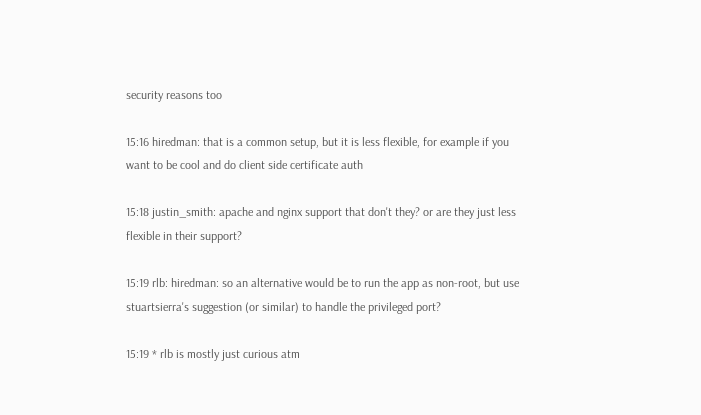security reasons too

15:16 hiredman: that is a common setup, but it is less flexible, for example if you want to be cool and do client side certificate auth

15:18 justin_smith: apache and nginx support that don't they? or are they just less flexible in their support?

15:19 rlb: hiredman: so an alternative would be to run the app as non-root, but use stuartsierra's suggestion (or similar) to handle the privileged port?

15:19 * rlb is mostly just curious atm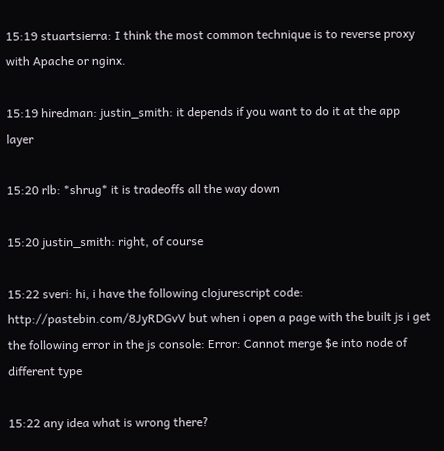15:19 stuartsierra: I think the most common technique is to reverse proxy with Apache or nginx.

15:19 hiredman: justin_smith: it depends if you want to do it at the app layer

15:20 rlb: *shrug* it is tradeoffs all the way down

15:20 justin_smith: right, of course

15:22 sveri: hi, i have the following clojurescript code: http://pastebin.com/8JyRDGvV but when i open a page with the built js i get the following error in the js console: Error: Cannot merge $e into node of different type

15:22 any idea what is wrong there?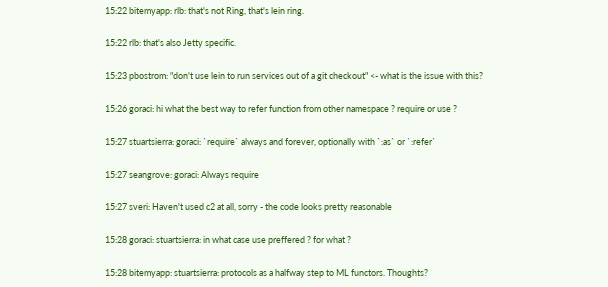15:22 bitemyapp: rlb: that's not Ring, that's lein ring.

15:22 rlb: that's also Jetty specific.

15:23 pbostrom: "don't use lein to run services out of a git checkout" <- what is the issue with this?

15:26 goraci: hi what the best way to refer function from other namespace ? require or use ?

15:27 stuartsierra: goraci: `require` always and forever, optionally with `:as` or `:refer`

15:27 seangrove: goraci: Always require

15:27 sveri: Haven't used c2 at all, sorry - the code looks pretty reasonable

15:28 goraci: stuartsierra: in what case use preffered ? for what ?

15:28 bitemyapp: stuartsierra: protocols as a halfway step to ML functors. Thoughts?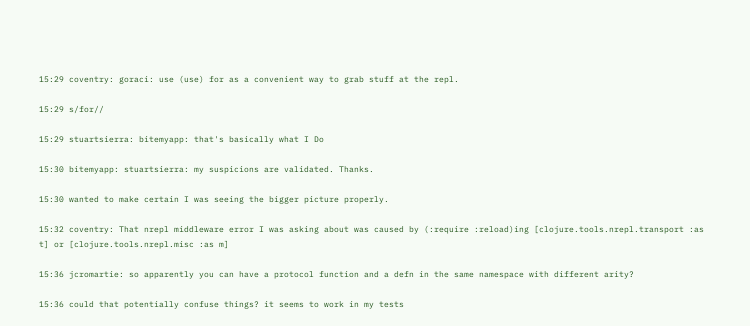15:29 coventry: goraci: use (use) for as a convenient way to grab stuff at the repl.

15:29 s/for//

15:29 stuartsierra: bitemyapp: that's basically what I Do

15:30 bitemyapp: stuartsierra: my suspicions are validated. Thanks.

15:30 wanted to make certain I was seeing the bigger picture properly.

15:32 coventry: That nrepl middleware error I was asking about was caused by (:require :reload)ing [clojure.tools.nrepl.transport :as t] or [clojure.tools.nrepl.misc :as m]

15:36 jcromartie: so apparently you can have a protocol function and a defn in the same namespace with different arity?

15:36 could that potentially confuse things? it seems to work in my tests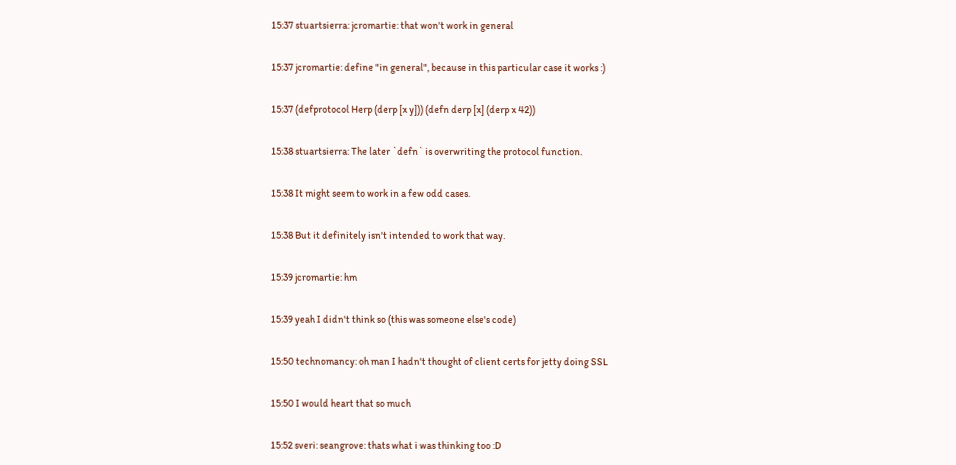15:37 stuartsierra: jcromartie: that won't work in general

15:37 jcromartie: define "in general", because in this particular case it works :)

15:37 (defprotocol Herp (derp [x y])) (defn derp [x] (derp x 42))

15:38 stuartsierra: The later `defn` is overwriting the protocol function.

15:38 It might seem to work in a few odd cases.

15:38 But it definitely isn't intended to work that way.

15:39 jcromartie: hm

15:39 yeah I didn't think so (this was someone else's code)

15:50 technomancy: oh man I hadn't thought of client certs for jetty doing SSL

15:50 I would heart that so much

15:52 sveri: seangrove: thats what i was thinking too :D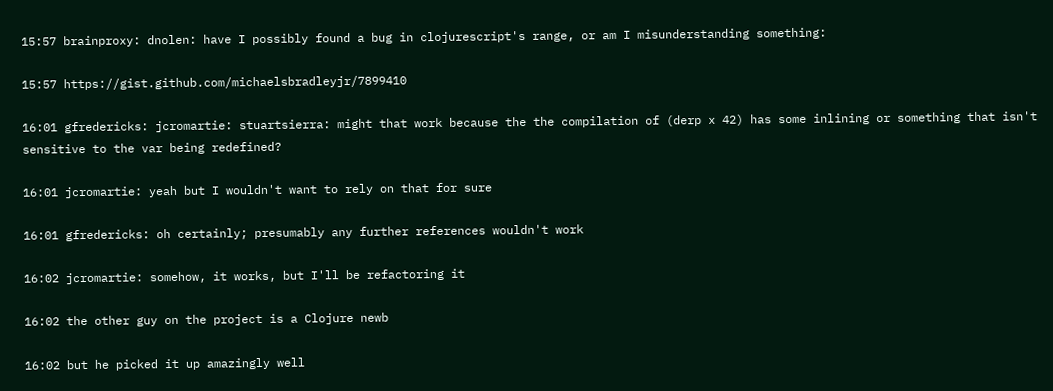15:57 brainproxy: dnolen: have I possibly found a bug in clojurescript's range, or am I misunderstanding something:

15:57 https://gist.github.com/michaelsbradleyjr/7899410

16:01 gfredericks: jcromartie: stuartsierra: might that work because the the compilation of (derp x 42) has some inlining or something that isn't sensitive to the var being redefined?

16:01 jcromartie: yeah but I wouldn't want to rely on that for sure

16:01 gfredericks: oh certainly; presumably any further references wouldn't work

16:02 jcromartie: somehow, it works, but I'll be refactoring it

16:02 the other guy on the project is a Clojure newb

16:02 but he picked it up amazingly well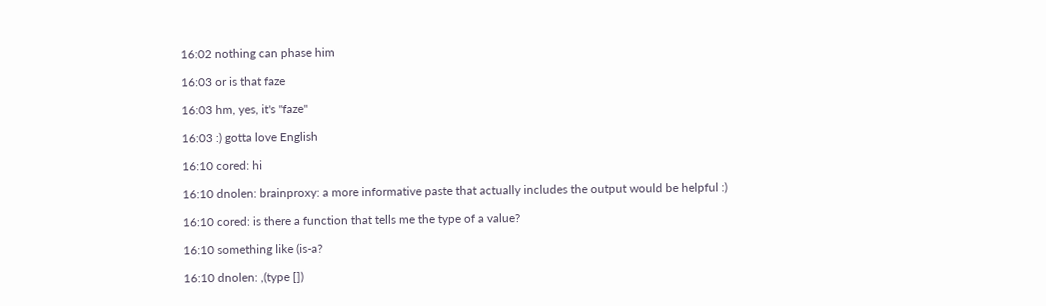16:02 nothing can phase him

16:03 or is that faze

16:03 hm, yes, it's "faze"

16:03 :) gotta love English

16:10 cored: hi

16:10 dnolen: brainproxy: a more informative paste that actually includes the output would be helpful :)

16:10 cored: is there a function that tells me the type of a value?

16:10 something like (is-a?

16:10 dnolen: ,(type [])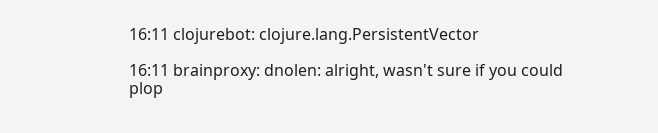16:11 clojurebot: clojure.lang.PersistentVector

16:11 brainproxy: dnolen: alright, wasn't sure if you could plop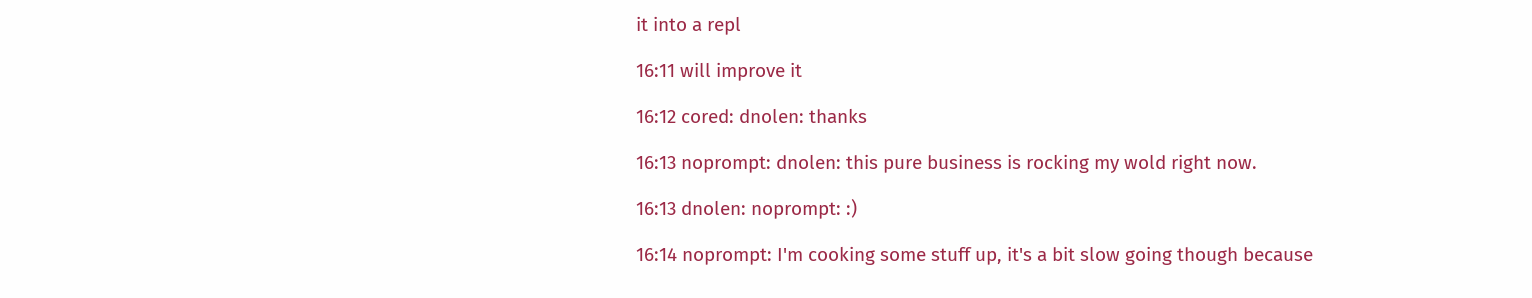it into a repl

16:11 will improve it

16:12 cored: dnolen: thanks

16:13 noprompt: dnolen: this pure business is rocking my wold right now.

16:13 dnolen: noprompt: :)

16:14 noprompt: I'm cooking some stuff up, it's a bit slow going though because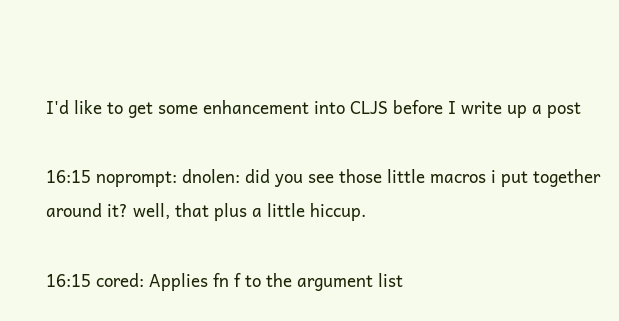I'd like to get some enhancement into CLJS before I write up a post

16:15 noprompt: dnolen: did you see those little macros i put together around it? well, that plus a little hiccup.

16:15 cored: Applies fn f to the argument list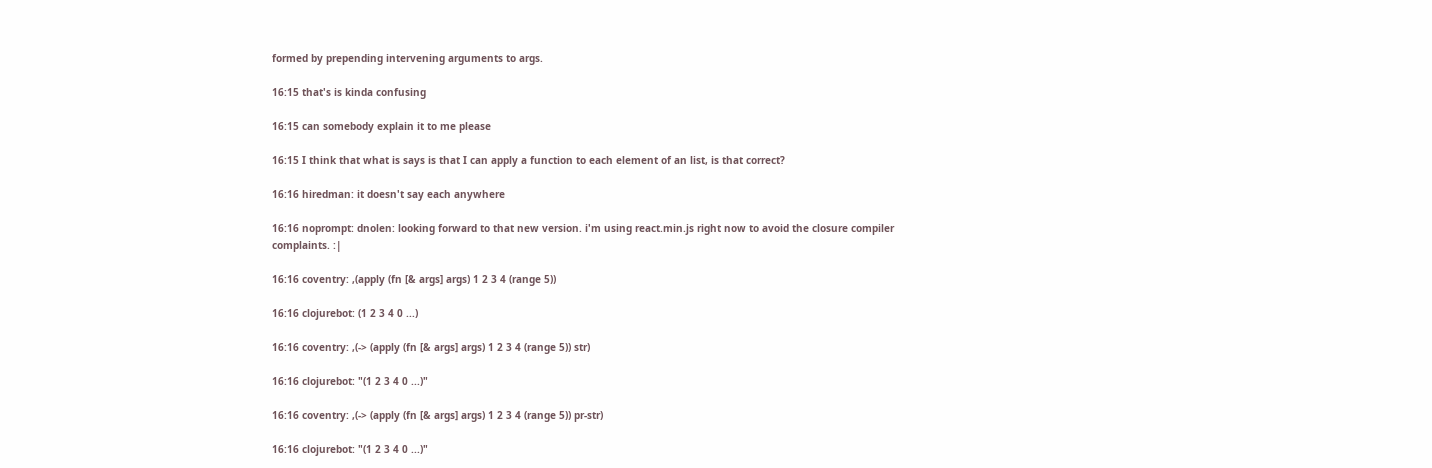formed by prepending intervening arguments to args.

16:15 that's is kinda confusing

16:15 can somebody explain it to me please

16:15 I think that what is says is that I can apply a function to each element of an list, is that correct?

16:16 hiredman: it doesn't say each anywhere

16:16 noprompt: dnolen: looking forward to that new version. i'm using react.min.js right now to avoid the closure compiler complaints. :|

16:16 coventry: ,(apply (fn [& args] args) 1 2 3 4 (range 5))

16:16 clojurebot: (1 2 3 4 0 ...)

16:16 coventry: ,(-> (apply (fn [& args] args) 1 2 3 4 (range 5)) str)

16:16 clojurebot: "(1 2 3 4 0 ...)"

16:16 coventry: ,(-> (apply (fn [& args] args) 1 2 3 4 (range 5)) pr-str)

16:16 clojurebot: "(1 2 3 4 0 ...)"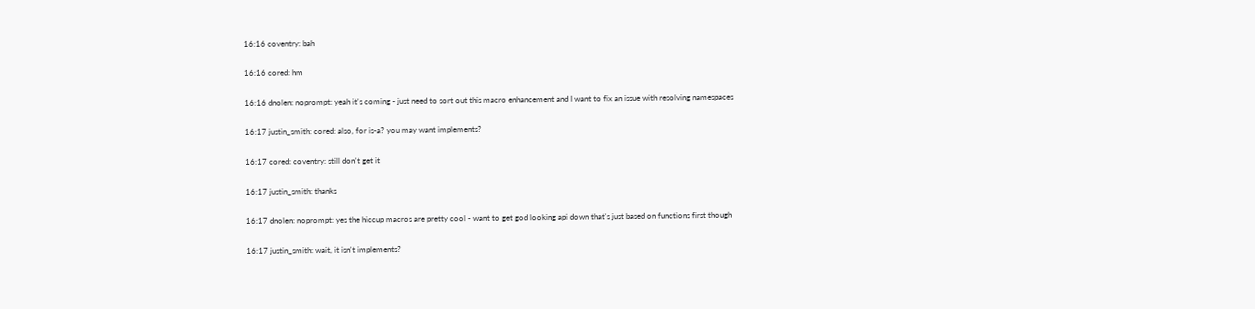16:16 coventry: bah

16:16 cored: hm

16:16 dnolen: noprompt: yeah it's coming - just need to sort out this macro enhancement and I want to fix an issue with resolving namespaces

16:17 justin_smith: cored: also, for is-a? you may want implements?

16:17 cored: coventry: still don't get it

16:17 justin_smith: thanks

16:17 dnolen: noprompt: yes the hiccup macros are pretty cool - want to get god looking api down that's just based on functions first though

16:17 justin_smith: wait, it isn't implements?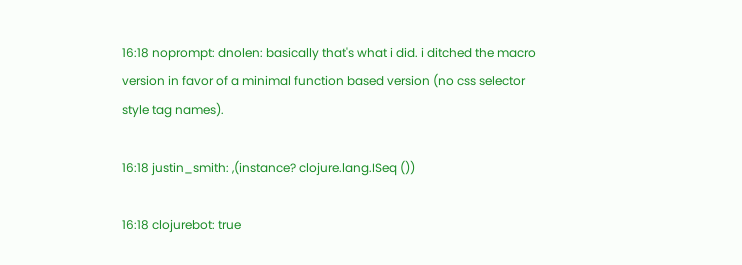16:18 noprompt: dnolen: basically that's what i did. i ditched the macro version in favor of a minimal function based version (no css selector style tag names).

16:18 justin_smith: ,(instance? clojure.lang.ISeq ())

16:18 clojurebot: true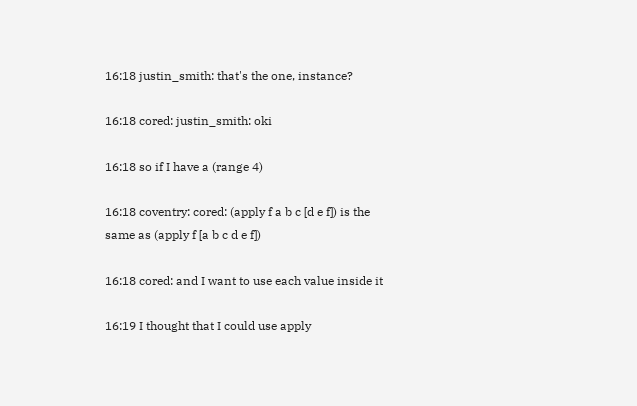16:18 justin_smith: that's the one, instance?

16:18 cored: justin_smith: oki

16:18 so if I have a (range 4)

16:18 coventry: cored: (apply f a b c [d e f]) is the same as (apply f [a b c d e f])

16:18 cored: and I want to use each value inside it

16:19 I thought that I could use apply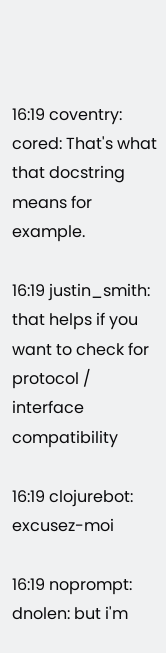16:19 coventry: cored: That's what that docstring means for example.

16:19 justin_smith: that helps if you want to check for protocol / interface compatibility

16:19 clojurebot: excusez-moi

16:19 noprompt: dnolen: but i'm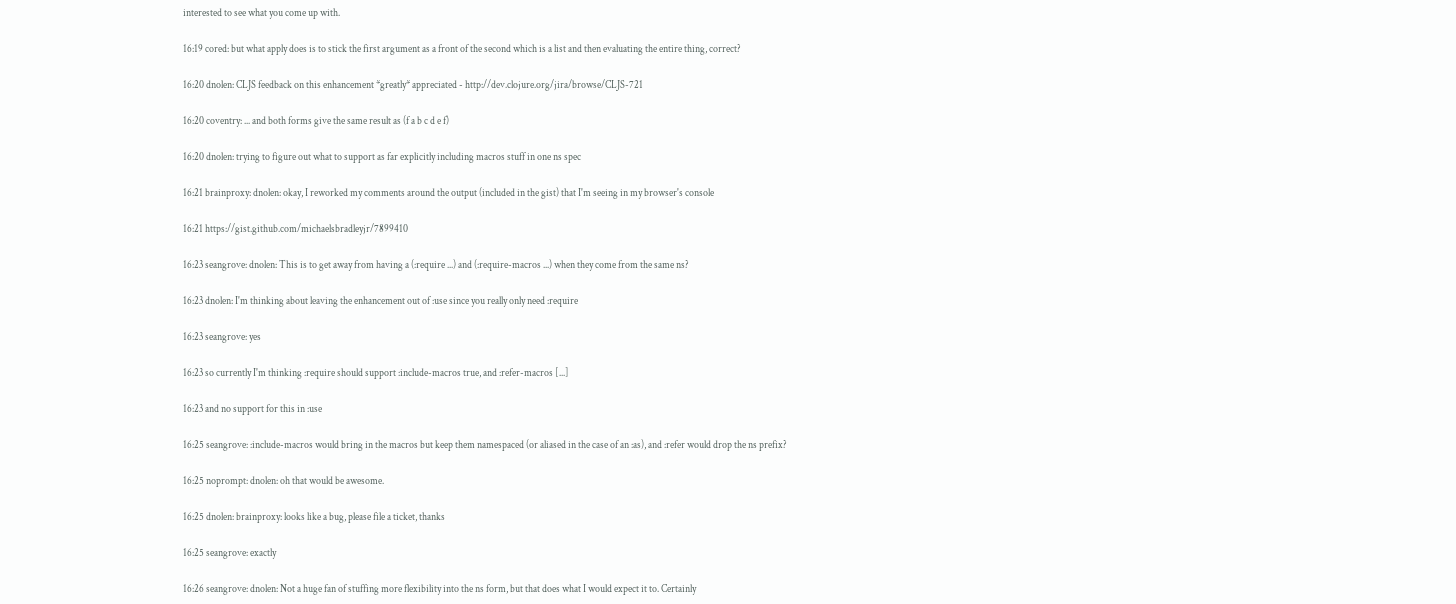interested to see what you come up with.

16:19 cored: but what apply does is to stick the first argument as a front of the second which is a list and then evaluating the entire thing, correct?

16:20 dnolen: CLJS feedback on this enhancement *greatly* appreciated - http://dev.clojure.org/jira/browse/CLJS-721

16:20 coventry: ... and both forms give the same result as (f a b c d e f)

16:20 dnolen: trying to figure out what to support as far explicitly including macros stuff in one ns spec

16:21 brainproxy: dnolen: okay, I reworked my comments around the output (included in the gist) that I'm seeing in my browser's console

16:21 https://gist.github.com/michaelsbradleyjr/7899410

16:23 seangrove: dnolen: This is to get away from having a (:require ...) and (:require-macros ...) when they come from the same ns?

16:23 dnolen: I'm thinking about leaving the enhancement out of :use since you really only need :require

16:23 seangrove: yes

16:23 so currently I'm thinking :require should support :include-macros true, and :refer-macros [...]

16:23 and no support for this in :use

16:25 seangrove: :include-macros would bring in the macros but keep them namespaced (or aliased in the case of an :as), and :refer would drop the ns prefix?

16:25 noprompt: dnolen: oh that would be awesome.

16:25 dnolen: brainproxy: looks like a bug, please file a ticket, thanks

16:25 seangrove: exactly

16:26 seangrove: dnolen: Not a huge fan of stuffing more flexibility into the ns form, but that does what I would expect it to. Certainly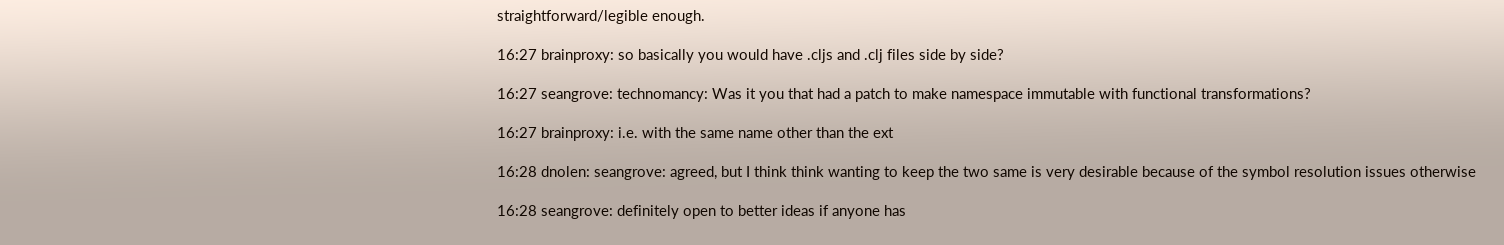straightforward/legible enough.

16:27 brainproxy: so basically you would have .cljs and .clj files side by side?

16:27 seangrove: technomancy: Was it you that had a patch to make namespace immutable with functional transformations?

16:27 brainproxy: i.e. with the same name other than the ext

16:28 dnolen: seangrove: agreed, but I think think wanting to keep the two same is very desirable because of the symbol resolution issues otherwise

16:28 seangrove: definitely open to better ideas if anyone has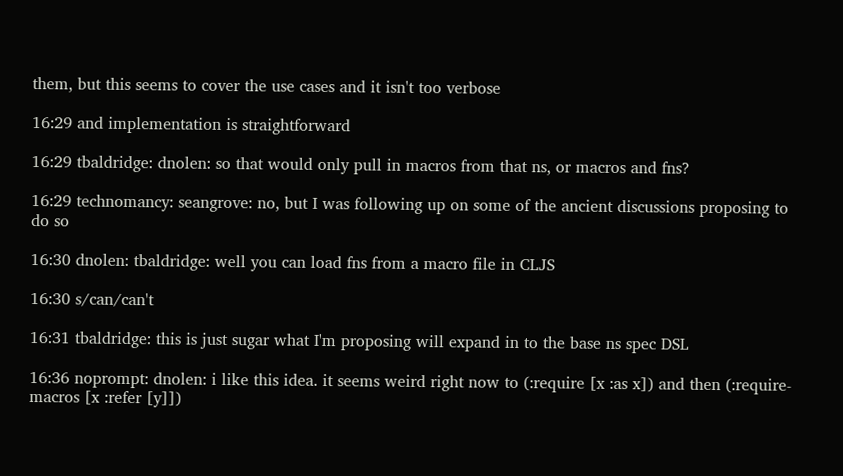them, but this seems to cover the use cases and it isn't too verbose

16:29 and implementation is straightforward

16:29 tbaldridge: dnolen: so that would only pull in macros from that ns, or macros and fns?

16:29 technomancy: seangrove: no, but I was following up on some of the ancient discussions proposing to do so

16:30 dnolen: tbaldridge: well you can load fns from a macro file in CLJS

16:30 s/can/can't

16:31 tbaldridge: this is just sugar what I'm proposing will expand in to the base ns spec DSL

16:36 noprompt: dnolen: i like this idea. it seems weird right now to (:require [x :as x]) and then (:require-macros [x :refer [y]])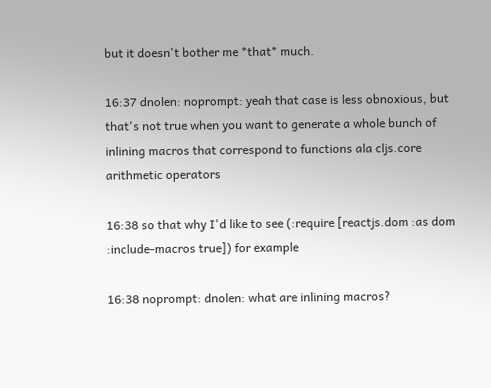but it doesn't bother me *that* much.

16:37 dnolen: noprompt: yeah that case is less obnoxious, but that's not true when you want to generate a whole bunch of inlining macros that correspond to functions ala cljs.core arithmetic operators

16:38 so that why I'd like to see (:require [reactjs.dom :as dom :include-macros true]) for example

16:38 noprompt: dnolen: what are inlining macros?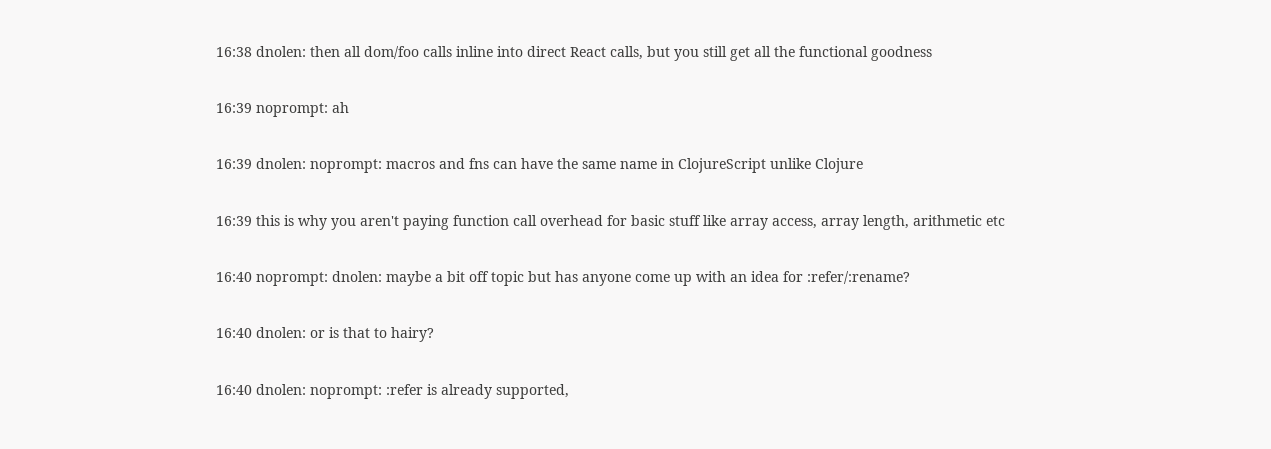16:38 dnolen: then all dom/foo calls inline into direct React calls, but you still get all the functional goodness

16:39 noprompt: ah

16:39 dnolen: noprompt: macros and fns can have the same name in ClojureScript unlike Clojure

16:39 this is why you aren't paying function call overhead for basic stuff like array access, array length, arithmetic etc

16:40 noprompt: dnolen: maybe a bit off topic but has anyone come up with an idea for :refer/:rename?

16:40 dnolen: or is that to hairy?

16:40 dnolen: noprompt: :refer is already supported,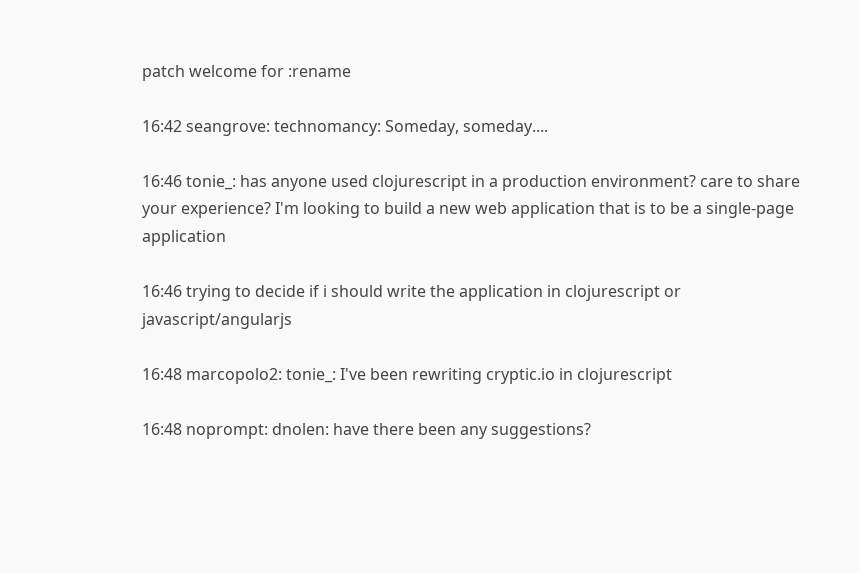patch welcome for :rename

16:42 seangrove: technomancy: Someday, someday....

16:46 tonie_: has anyone used clojurescript in a production environment? care to share your experience? I'm looking to build a new web application that is to be a single-page application

16:46 trying to decide if i should write the application in clojurescript or javascript/angularjs

16:48 marcopolo2: tonie_: I've been rewriting cryptic.io in clojurescript

16:48 noprompt: dnolen: have there been any suggestions?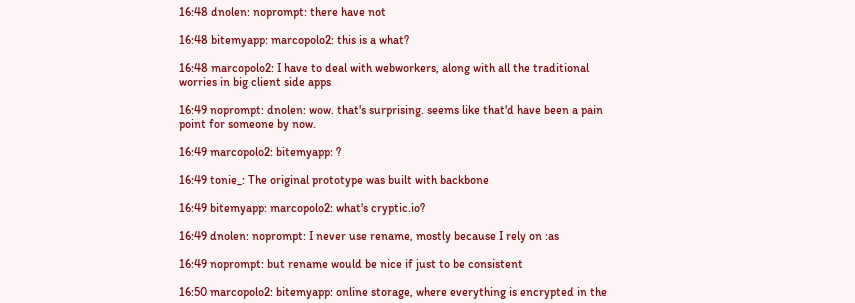16:48 dnolen: noprompt: there have not

16:48 bitemyapp: marcopolo2: this is a what?

16:48 marcopolo2: I have to deal with webworkers, along with all the traditional worries in big client side apps

16:49 noprompt: dnolen: wow. that's surprising. seems like that'd have been a pain point for someone by now.

16:49 marcopolo2: bitemyapp: ?

16:49 tonie_: The original prototype was built with backbone

16:49 bitemyapp: marcopolo2: what's cryptic.io?

16:49 dnolen: noprompt: I never use rename, mostly because I rely on :as

16:49 noprompt: but rename would be nice if just to be consistent

16:50 marcopolo2: bitemyapp: online storage, where everything is encrypted in the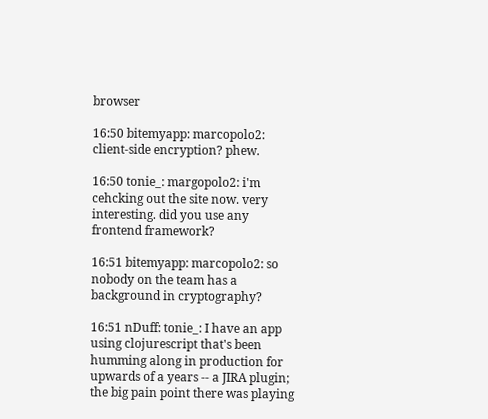browser

16:50 bitemyapp: marcopolo2: client-side encryption? phew.

16:50 tonie_: margopolo2: i'm cehcking out the site now. very interesting. did you use any frontend framework?

16:51 bitemyapp: marcopolo2: so nobody on the team has a background in cryptography?

16:51 nDuff: tonie_: I have an app using clojurescript that's been humming along in production for upwards of a years -- a JIRA plugin; the big pain point there was playing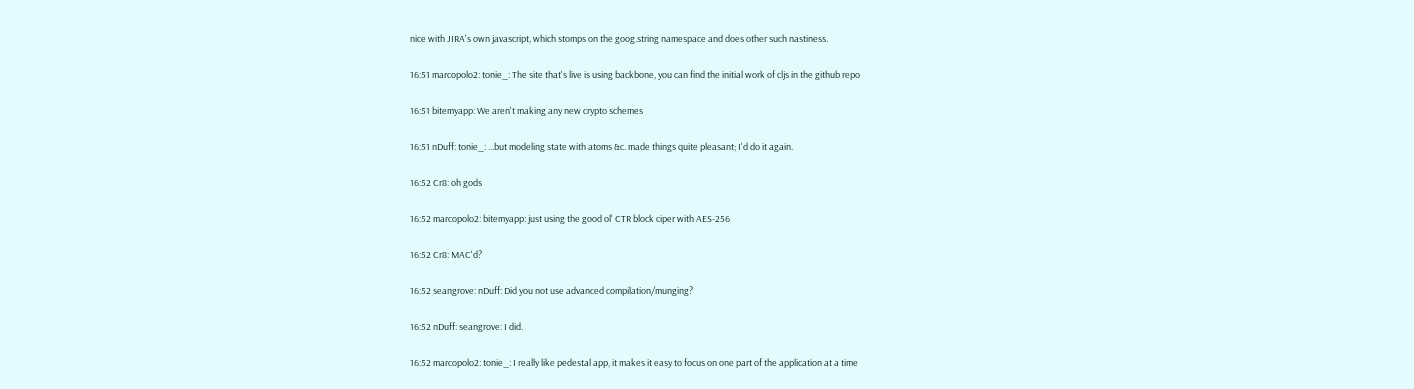nice with JIRA's own javascript, which stomps on the goog.string namespace and does other such nastiness.

16:51 marcopolo2: tonie_: The site that's live is using backbone, you can find the initial work of cljs in the github repo

16:51 bitemyapp: We aren't making any new crypto schemes

16:51 nDuff: tonie_: ...but modeling state with atoms &c. made things quite pleasant; I'd do it again.

16:52 Cr8: oh gods

16:52 marcopolo2: bitemyapp: just using the good ol' CTR block ciper with AES-256

16:52 Cr8: MAC'd?

16:52 seangrove: nDuff: Did you not use advanced compilation/munging?

16:52 nDuff: seangrove: I did.

16:52 marcopolo2: tonie_: I really like pedestal app, it makes it easy to focus on one part of the application at a time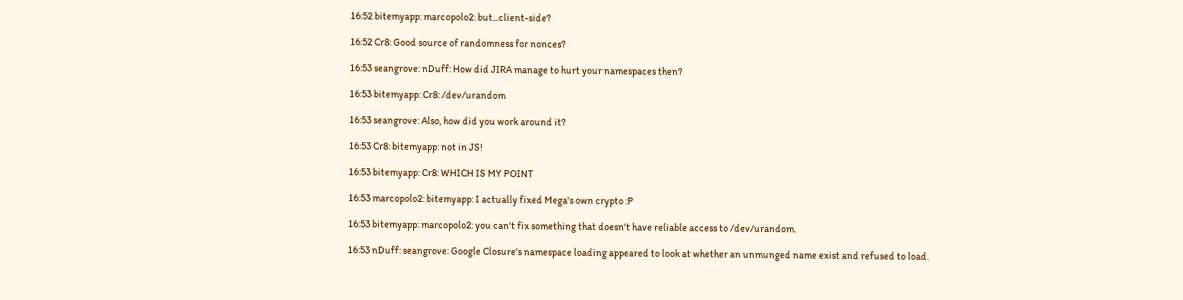16:52 bitemyapp: marcopolo2: but...client-side?

16:52 Cr8: Good source of randomness for nonces?

16:53 seangrove: nDuff: How did JIRA manage to hurt your namespaces then?

16:53 bitemyapp: Cr8: /dev/urandom

16:53 seangrove: Also, how did you work around it?

16:53 Cr8: bitemyapp: not in JS!

16:53 bitemyapp: Cr8: WHICH IS MY POINT

16:53 marcopolo2: bitemyapp: I actually fixed Mega's own crypto :P

16:53 bitemyapp: marcopolo2: you can't fix something that doesn't have reliable access to /dev/urandom.

16:53 nDuff: seangrove: Google Closure's namespace loading appeared to look at whether an unmunged name exist and refused to load.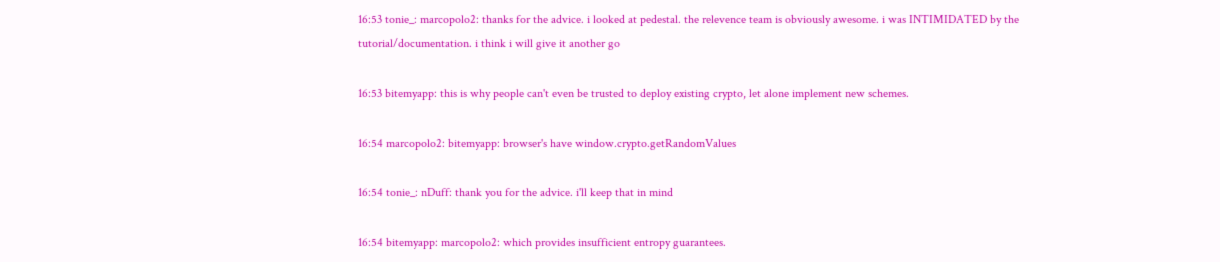16:53 tonie_: marcopolo2: thanks for the advice. i looked at pedestal. the relevence team is obviously awesome. i was INTIMIDATED by the tutorial/documentation. i think i will give it another go

16:53 bitemyapp: this is why people can't even be trusted to deploy existing crypto, let alone implement new schemes.

16:54 marcopolo2: bitemyapp: browser's have window.crypto.getRandomValues

16:54 tonie_: nDuff: thank you for the advice. i'll keep that in mind

16:54 bitemyapp: marcopolo2: which provides insufficient entropy guarantees.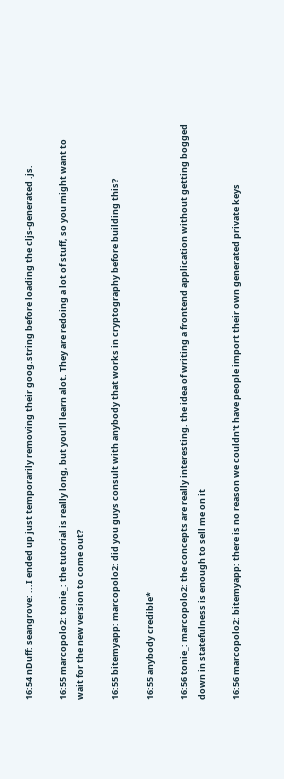16:54 nDuff: seangrove: ...I ended up just temporarily removing their goog.string before loading the cljs-generated .js.

16:55 marcopolo2: tonie_: the tutorial is really long, but you'll learn alot. They are redoing a lot of stuff, so you might want to wait for the new version to come out?

16:55 bitemyapp: marcopolo2: did you guys consult with anybody that works in cryptography before building this?

16:55 anybody credible*

16:56 tonie_: marcopolo2: the concepts are really interesting. the idea of writing a frontend application without getting bogged down in statefulness is enough to sell me on it

16:56 marcopolo2: bitemyapp: there is no reason we couldn't have people import their own generated private keys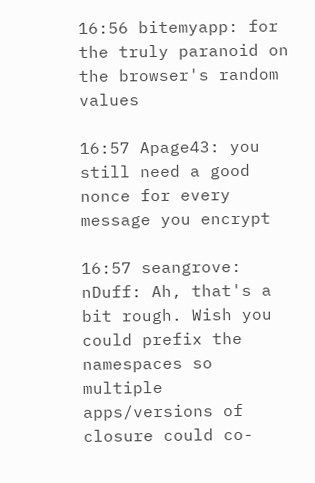16:56 bitemyapp: for the truly paranoid on the browser's random values

16:57 Apage43: you still need a good nonce for every message you encrypt

16:57 seangrove: nDuff: Ah, that's a bit rough. Wish you could prefix the namespaces so multiple apps/versions of closure could co-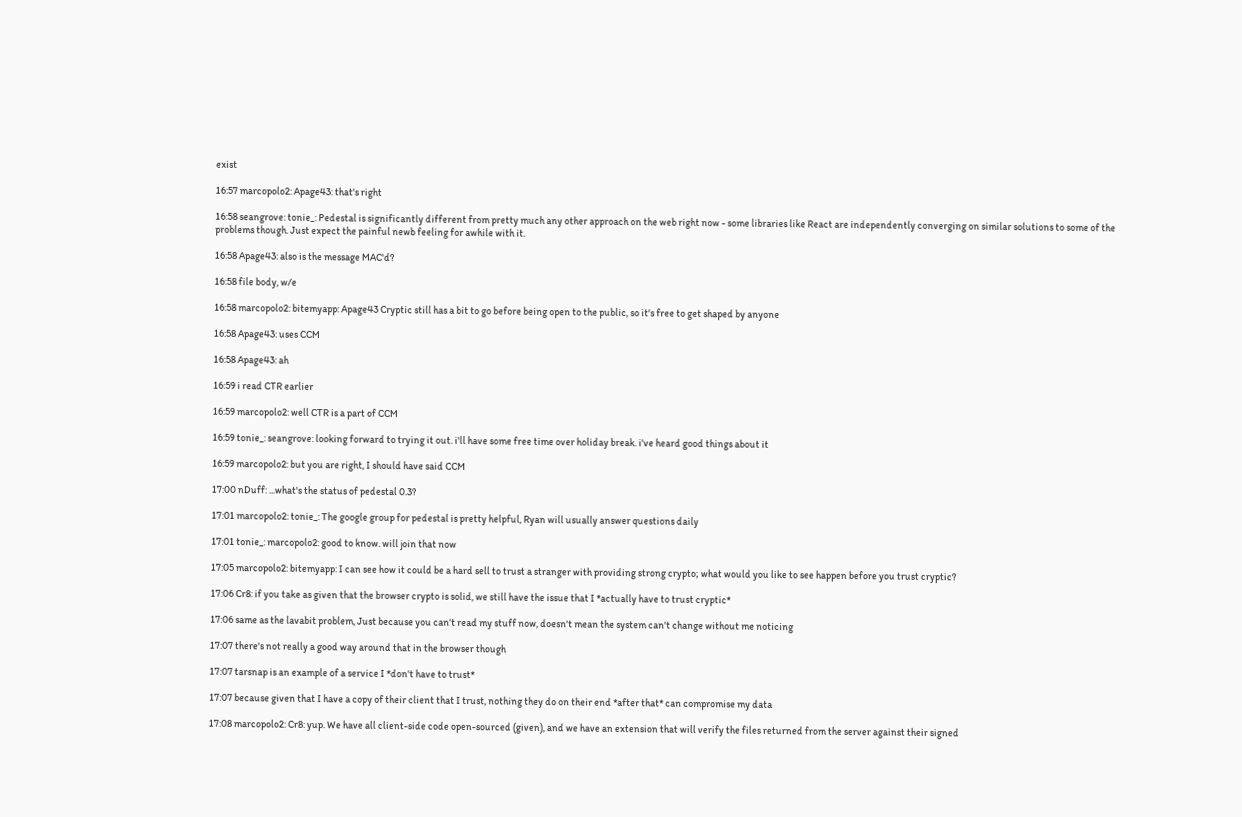exist

16:57 marcopolo2: Apage43: that's right

16:58 seangrove: tonie_: Pedestal is significantly different from pretty much any other approach on the web right now - some libraries like React are independently converging on similar solutions to some of the problems though. Just expect the painful newb feeling for awhile with it.

16:58 Apage43: also is the message MAC'd?

16:58 file body, w/e

16:58 marcopolo2: bitemyapp: Apage43 Cryptic still has a bit to go before being open to the public, so it's free to get shaped by anyone

16:58 Apage43: uses CCM

16:58 Apage43: ah

16:59 i read CTR earlier

16:59 marcopolo2: well CTR is a part of CCM

16:59 tonie_: seangrove: looking forward to trying it out. i'll have some free time over holiday break. i've heard good things about it

16:59 marcopolo2: but you are right, I should have said CCM

17:00 nDuff: ...what's the status of pedestal 0.3?

17:01 marcopolo2: tonie_: The google group for pedestal is pretty helpful, Ryan will usually answer questions daily

17:01 tonie_: marcopolo2: good to know. will join that now

17:05 marcopolo2: bitemyapp: I can see how it could be a hard sell to trust a stranger with providing strong crypto; what would you like to see happen before you trust cryptic?

17:06 Cr8: if you take as given that the browser crypto is solid, we still have the issue that I *actually have to trust cryptic*

17:06 same as the lavabit problem, Just because you can't read my stuff now, doesn't mean the system can't change without me noticing

17:07 there's not really a good way around that in the browser though

17:07 tarsnap is an example of a service I *don't have to trust*

17:07 because given that I have a copy of their client that I trust, nothing they do on their end *after that* can compromise my data

17:08 marcopolo2: Cr8: yup. We have all client-side code open-sourced (given), and we have an extension that will verify the files returned from the server against their signed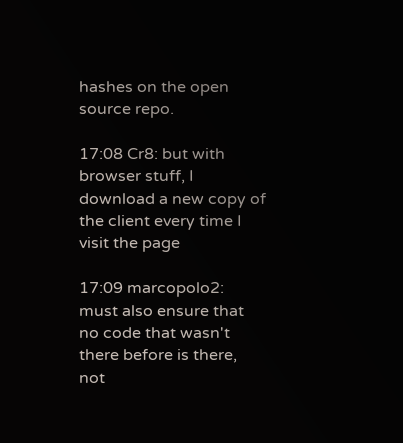hashes on the open source repo.

17:08 Cr8: but with browser stuff, I download a new copy of the client every time I visit the page

17:09 marcopolo2: must also ensure that no code that wasn't there before is there, not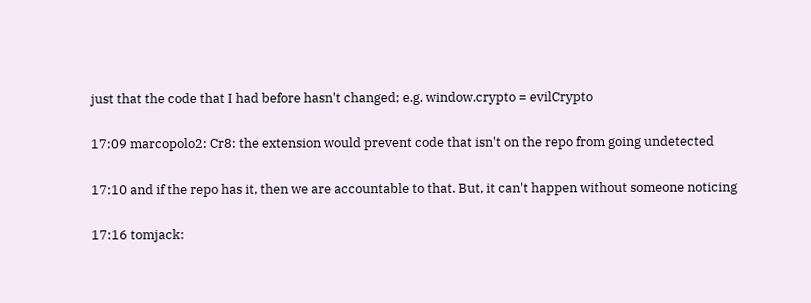just that the code that I had before hasn't changed; e.g. window.crypto = evilCrypto

17:09 marcopolo2: Cr8: the extension would prevent code that isn't on the repo from going undetected

17:10 and if the repo has it, then we are accountable to that. But, it can't happen without someone noticing

17:16 tomjack: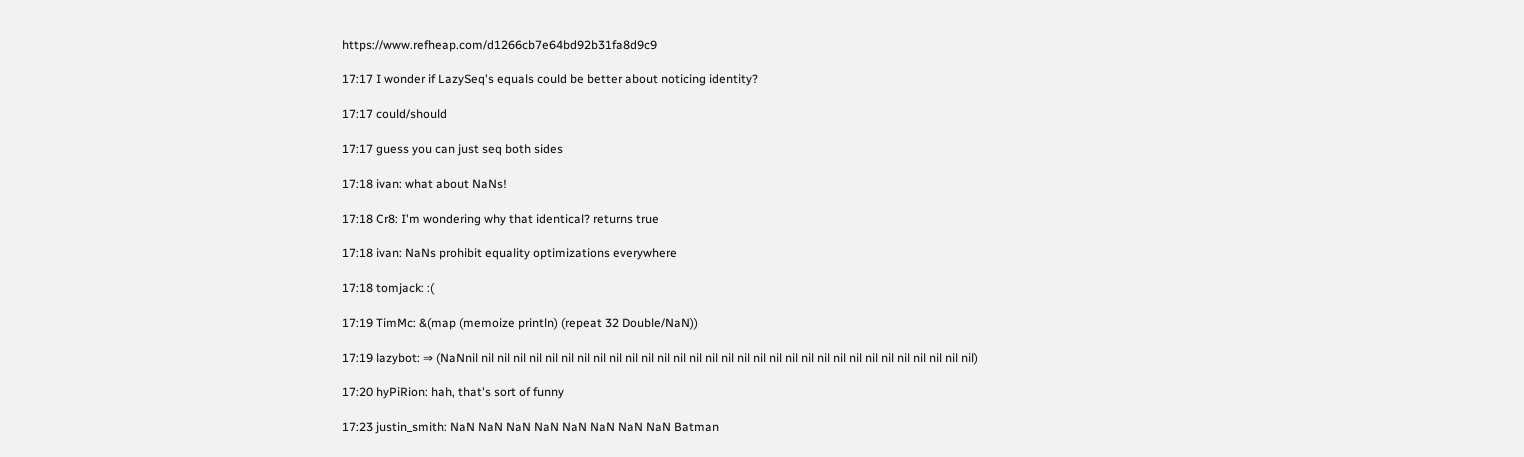https://www.refheap.com/d1266cb7e64bd92b31fa8d9c9

17:17 I wonder if LazySeq's equals could be better about noticing identity?

17:17 could/should

17:17 guess you can just seq both sides

17:18 ivan: what about NaNs!

17:18 Cr8: I'm wondering why that identical? returns true

17:18 ivan: NaNs prohibit equality optimizations everywhere

17:18 tomjack: :(

17:19 TimMc: &(map (memoize println) (repeat 32 Double/NaN))

17:19 lazybot: ⇒ (NaNnil nil nil nil nil nil nil nil nil nil nil nil nil nil nil nil nil nil nil nil nil nil nil nil nil nil nil nil nil nil nil nil)

17:20 hyPiRion: hah, that's sort of funny

17:23 justin_smith: NaN NaN NaN NaN NaN NaN NaN NaN Batman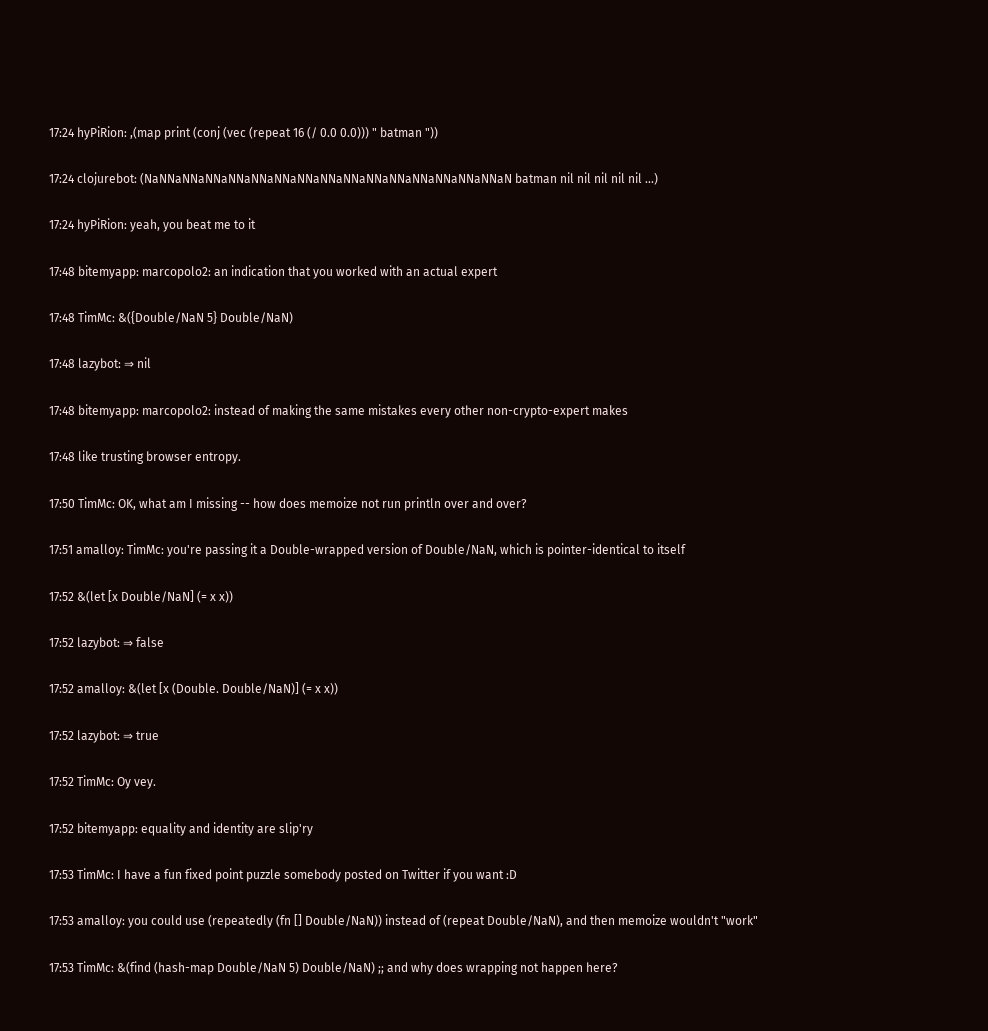17:24 hyPiRion: ,(map print (conj (vec (repeat 16 (/ 0.0 0.0))) " batman "))

17:24 clojurebot: (NaNNaNNaNNaNNaNNaNNaNNaNNaNNaNNaNNaNNaNNaNNaNNaN batman nil nil nil nil nil ...)

17:24 hyPiRion: yeah, you beat me to it

17:48 bitemyapp: marcopolo2: an indication that you worked with an actual expert

17:48 TimMc: &({Double/NaN 5} Double/NaN)

17:48 lazybot: ⇒ nil

17:48 bitemyapp: marcopolo2: instead of making the same mistakes every other non-crypto-expert makes

17:48 like trusting browser entropy.

17:50 TimMc: OK, what am I missing -- how does memoize not run println over and over?

17:51 amalloy: TimMc: you're passing it a Double-wrapped version of Double/NaN, which is pointer-identical to itself

17:52 &(let [x Double/NaN] (= x x))

17:52 lazybot: ⇒ false

17:52 amalloy: &(let [x (Double. Double/NaN)] (= x x))

17:52 lazybot: ⇒ true

17:52 TimMc: Oy vey.

17:52 bitemyapp: equality and identity are slip'ry

17:53 TimMc: I have a fun fixed point puzzle somebody posted on Twitter if you want :D

17:53 amalloy: you could use (repeatedly (fn [] Double/NaN)) instead of (repeat Double/NaN), and then memoize wouldn't "work"

17:53 TimMc: &(find (hash-map Double/NaN 5) Double/NaN) ;; and why does wrapping not happen here?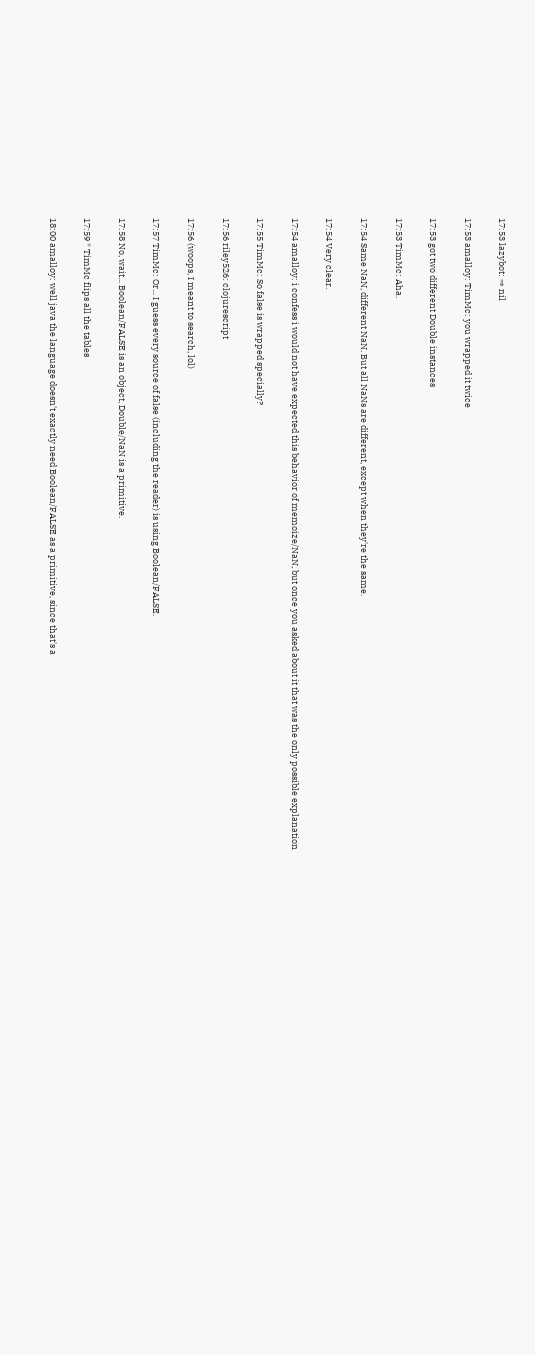17:53 lazybot: ⇒ nil

17:53 amalloy: TimMc: you wrapped it twice

17:53 got two different Double instances

17:53 TimMc: Aha.

17:54 Same NaN, different NaN. But all NaNs are different, except when they're the same.

17:54 Very clear.

17:54 amalloy: i confess i would not have expected this behavior of memoize/NaN, but once you asked about it that was the only possible explanation

17:55 TimMc: So false is wrapped specially?

17:56 riley526: clojurescript

17:56 (woops, I meant to search, lol)

17:57 TimMc: Or... I guess every source of false (including the reader) is using Boolean/FALSE.

17:58 No, wait... Boolean/FALSE is an object, Double/NaN is a primitive.

17:59 * TimMc flips all the tables

18:00 amalloy: well java the language doesn't exactly need Boolean/FALSE as a primitive, since that's a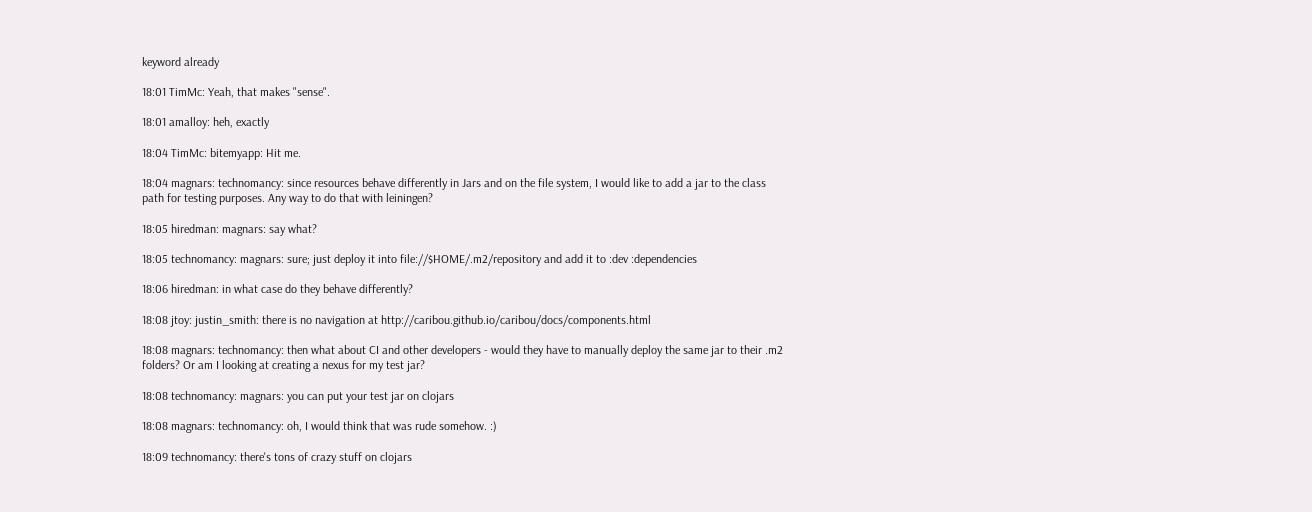keyword already

18:01 TimMc: Yeah, that makes "sense".

18:01 amalloy: heh, exactly

18:04 TimMc: bitemyapp: Hit me.

18:04 magnars: technomancy: since resources behave differently in Jars and on the file system, I would like to add a jar to the class path for testing purposes. Any way to do that with leiningen?

18:05 hiredman: magnars: say what?

18:05 technomancy: magnars: sure; just deploy it into file://$HOME/.m2/repository and add it to :dev :dependencies

18:06 hiredman: in what case do they behave differently?

18:08 jtoy: justin_smith: there is no navigation at http://caribou.github.io/caribou/docs/components.html

18:08 magnars: technomancy: then what about CI and other developers - would they have to manually deploy the same jar to their .m2 folders? Or am I looking at creating a nexus for my test jar?

18:08 technomancy: magnars: you can put your test jar on clojars

18:08 magnars: technomancy: oh, I would think that was rude somehow. :)

18:09 technomancy: there's tons of crazy stuff on clojars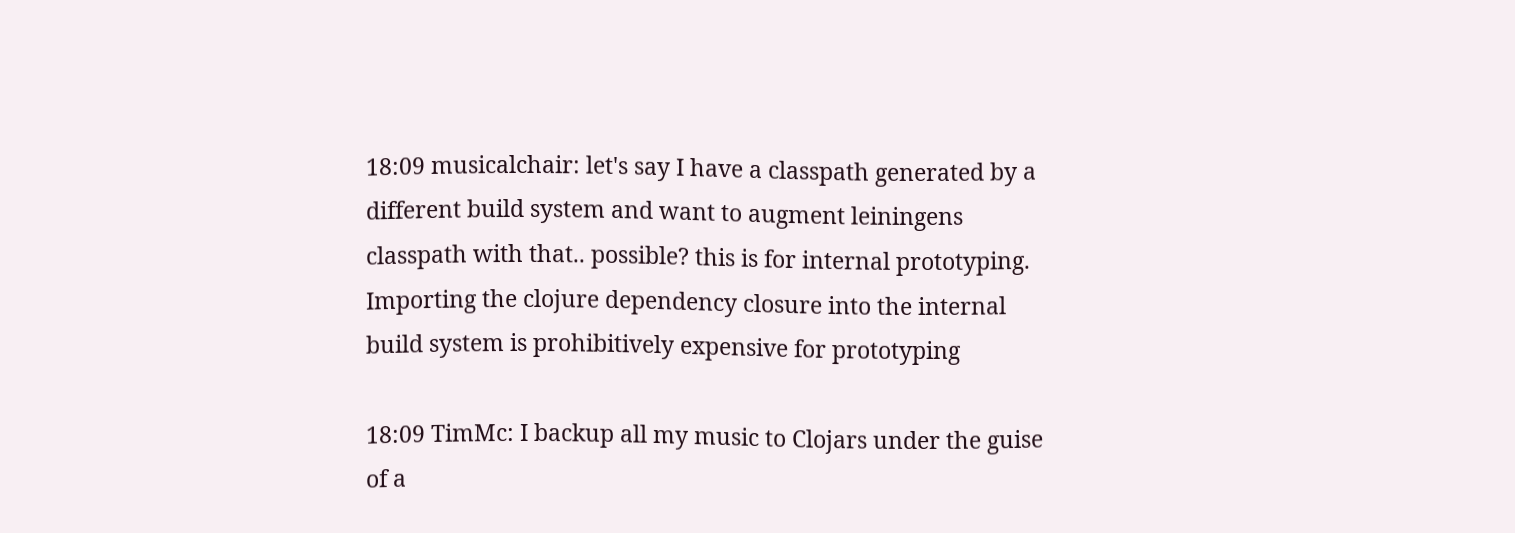18:09 musicalchair: let's say I have a classpath generated by a different build system and want to augment leiningens classpath with that.. possible? this is for internal prototyping. Importing the clojure dependency closure into the internal build system is prohibitively expensive for prototyping

18:09 TimMc: I backup all my music to Clojars under the guise of a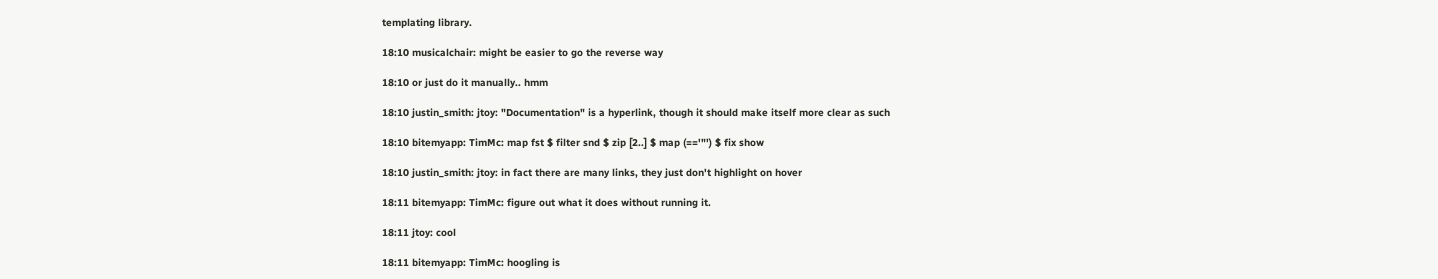templating library.

18:10 musicalchair: might be easier to go the reverse way

18:10 or just do it manually.. hmm

18:10 justin_smith: jtoy: "Documentation" is a hyperlink, though it should make itself more clear as such

18:10 bitemyapp: TimMc: map fst $ filter snd $ zip [2..] $ map (=='"') $ fix show

18:10 justin_smith: jtoy: in fact there are many links, they just don't highlight on hover

18:11 bitemyapp: TimMc: figure out what it does without running it.

18:11 jtoy: cool

18:11 bitemyapp: TimMc: hoogling is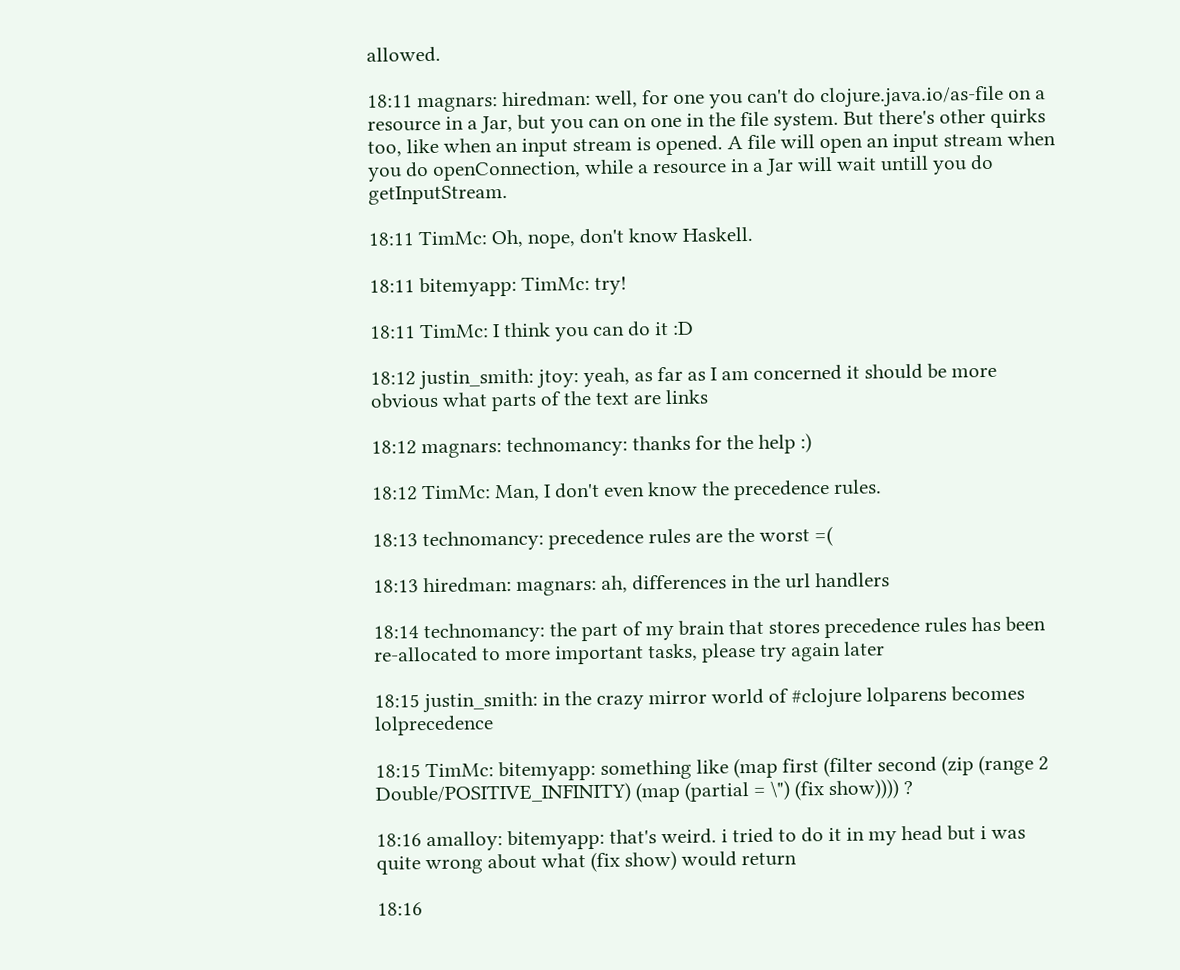allowed.

18:11 magnars: hiredman: well, for one you can't do clojure.java.io/as-file on a resource in a Jar, but you can on one in the file system. But there's other quirks too, like when an input stream is opened. A file will open an input stream when you do openConnection, while a resource in a Jar will wait untill you do getInputStream.

18:11 TimMc: Oh, nope, don't know Haskell.

18:11 bitemyapp: TimMc: try!

18:11 TimMc: I think you can do it :D

18:12 justin_smith: jtoy: yeah, as far as I am concerned it should be more obvious what parts of the text are links

18:12 magnars: technomancy: thanks for the help :)

18:12 TimMc: Man, I don't even know the precedence rules.

18:13 technomancy: precedence rules are the worst =(

18:13 hiredman: magnars: ah, differences in the url handlers

18:14 technomancy: the part of my brain that stores precedence rules has been re-allocated to more important tasks, please try again later

18:15 justin_smith: in the crazy mirror world of #clojure lolparens becomes lolprecedence

18:15 TimMc: bitemyapp: something like (map first (filter second (zip (range 2 Double/POSITIVE_INFINITY) (map (partial = \") (fix show)))) ?

18:16 amalloy: bitemyapp: that's weird. i tried to do it in my head but i was quite wrong about what (fix show) would return

18:16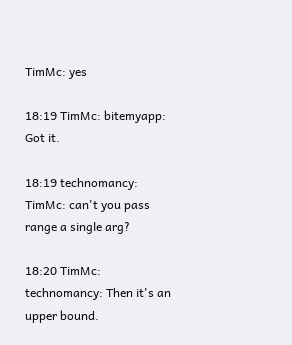TimMc: yes

18:19 TimMc: bitemyapp: Got it.

18:19 technomancy: TimMc: can't you pass range a single arg?

18:20 TimMc: technomancy: Then it's an upper bound.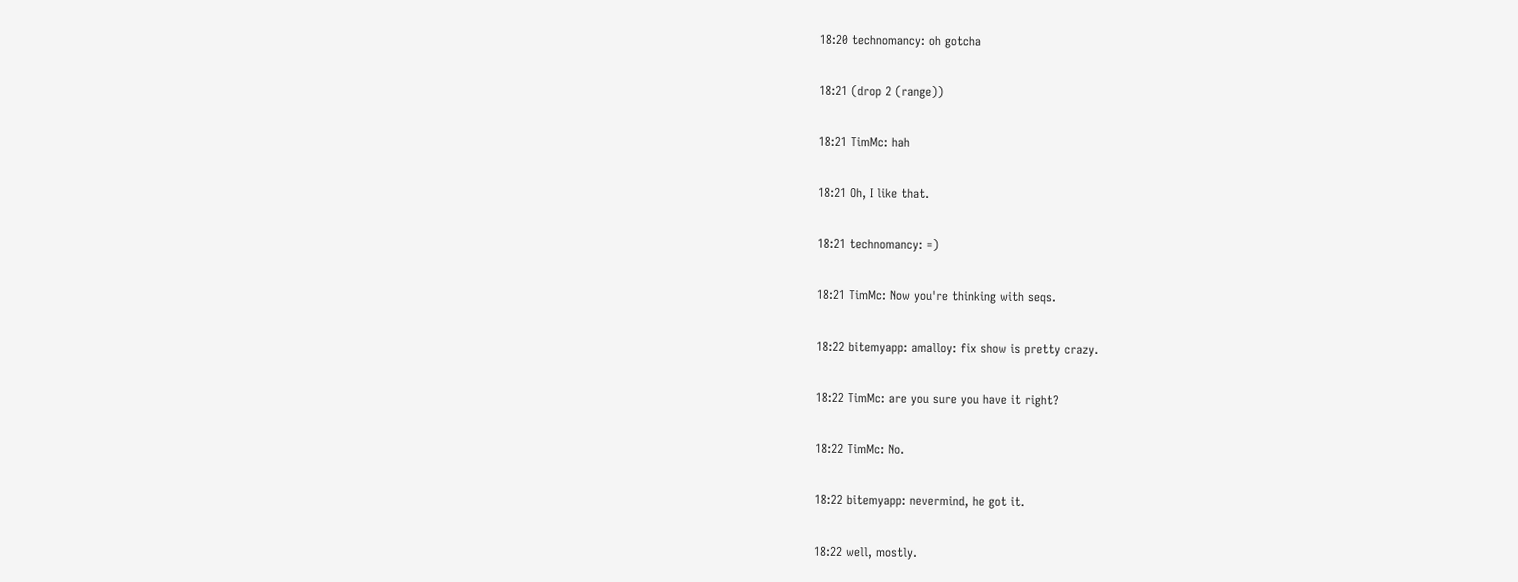18:20 technomancy: oh gotcha

18:21 (drop 2 (range))

18:21 TimMc: hah

18:21 Oh, I like that.

18:21 technomancy: =)

18:21 TimMc: Now you're thinking with seqs.

18:22 bitemyapp: amalloy: fix show is pretty crazy.

18:22 TimMc: are you sure you have it right?

18:22 TimMc: No.

18:22 bitemyapp: nevermind, he got it.

18:22 well, mostly.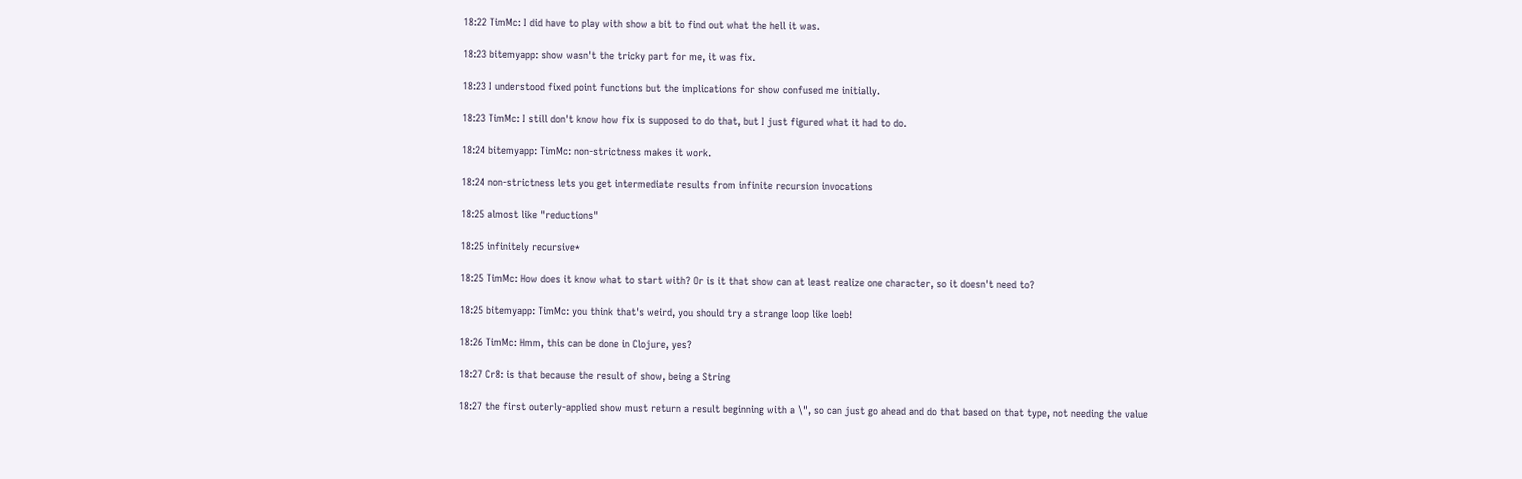18:22 TimMc: I did have to play with show a bit to find out what the hell it was.

18:23 bitemyapp: show wasn't the tricky part for me, it was fix.

18:23 I understood fixed point functions but the implications for show confused me initially.

18:23 TimMc: I still don't know how fix is supposed to do that, but I just figured what it had to do.

18:24 bitemyapp: TimMc: non-strictness makes it work.

18:24 non-strictness lets you get intermediate results from infinite recursion invocations

18:25 almost like "reductions"

18:25 infinitely recursive*

18:25 TimMc: How does it know what to start with? Or is it that show can at least realize one character, so it doesn't need to?

18:25 bitemyapp: TimMc: you think that's weird, you should try a strange loop like loeb!

18:26 TimMc: Hmm, this can be done in Clojure, yes?

18:27 Cr8: is that because the result of show, being a String

18:27 the first outerly-applied show must return a result beginning with a \", so can just go ahead and do that based on that type, not needing the value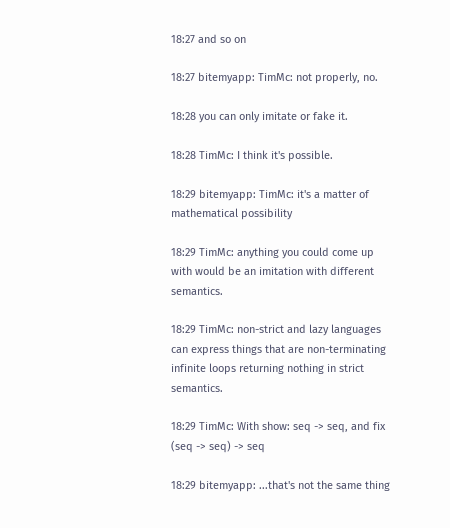18:27 and so on

18:27 bitemyapp: TimMc: not properly, no.

18:28 you can only imitate or fake it.

18:28 TimMc: I think it's possible.

18:29 bitemyapp: TimMc: it's a matter of mathematical possibility

18:29 TimMc: anything you could come up with would be an imitation with different semantics.

18:29 TimMc: non-strict and lazy languages can express things that are non-terminating infinite loops returning nothing in strict semantics.

18:29 TimMc: With show: seq -> seq, and fix (seq -> seq) -> seq

18:29 bitemyapp: ...that's not the same thing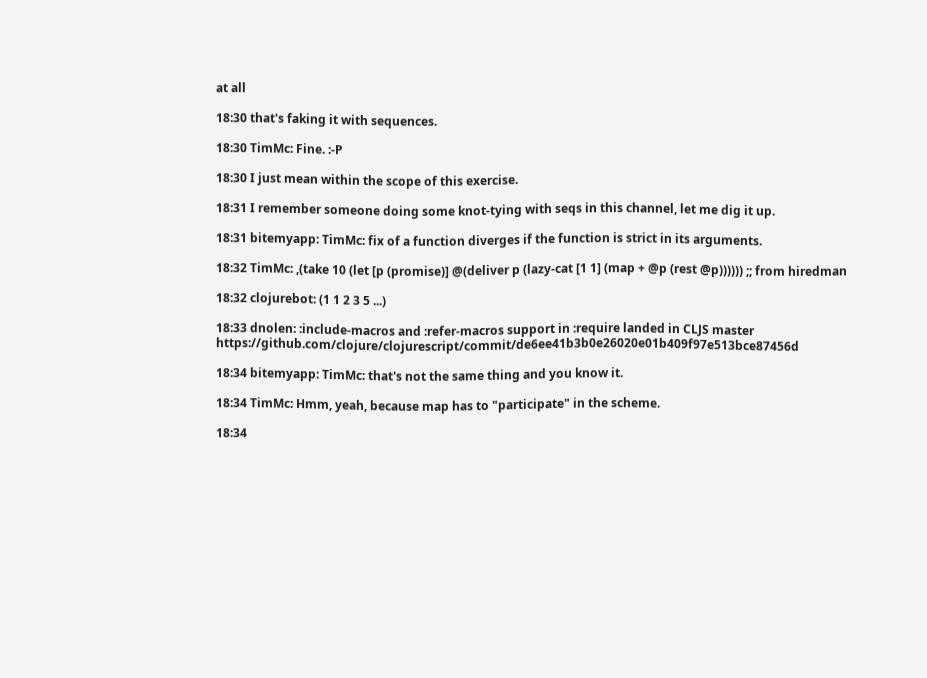at all

18:30 that's faking it with sequences.

18:30 TimMc: Fine. :-P

18:30 I just mean within the scope of this exercise.

18:31 I remember someone doing some knot-tying with seqs in this channel, let me dig it up.

18:31 bitemyapp: TimMc: fix of a function diverges if the function is strict in its arguments.

18:32 TimMc: ,(take 10 (let [p (promise)] @(deliver p (lazy-cat [1 1] (map + @p (rest @p)))))) ;; from hiredman

18:32 clojurebot: (1 1 2 3 5 ...)

18:33 dnolen: :include-macros and :refer-macros support in :require landed in CLJS master https://github.com/clojure/clojurescript/commit/de6ee41b3b0e26020e01b409f97e513bce87456d

18:34 bitemyapp: TimMc: that's not the same thing and you know it.

18:34 TimMc: Hmm, yeah, because map has to "participate" in the scheme.

18:34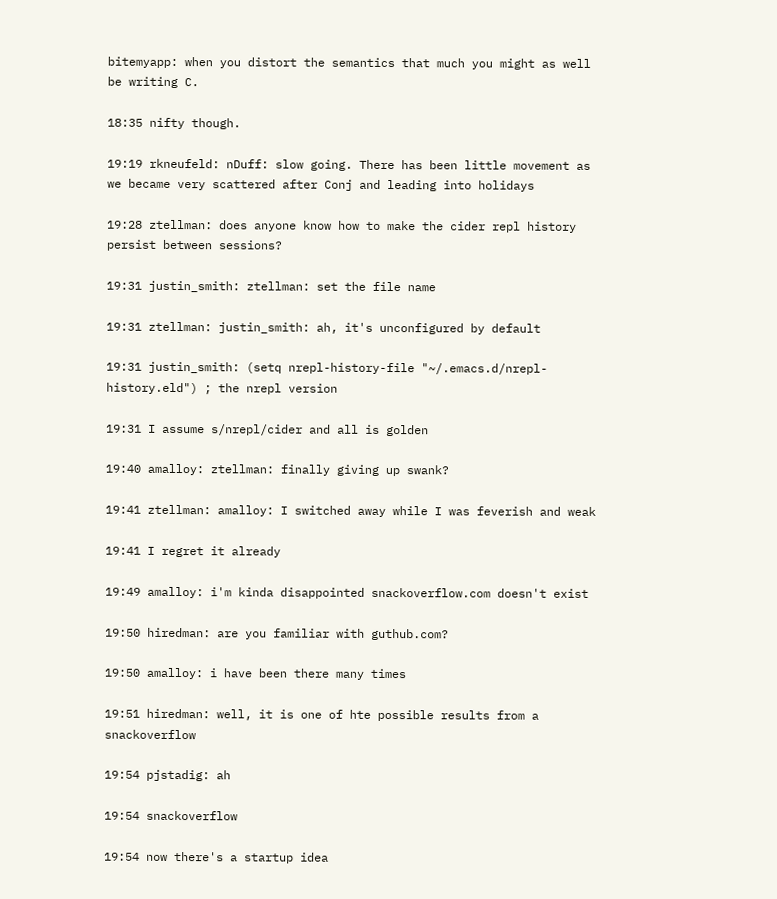bitemyapp: when you distort the semantics that much you might as well be writing C.

18:35 nifty though.

19:19 rkneufeld: nDuff: slow going. There has been little movement as we became very scattered after Conj and leading into holidays

19:28 ztellman: does anyone know how to make the cider repl history persist between sessions?

19:31 justin_smith: ztellman: set the file name

19:31 ztellman: justin_smith: ah, it's unconfigured by default

19:31 justin_smith: (setq nrepl-history-file "~/.emacs.d/nrepl-history.eld") ; the nrepl version

19:31 I assume s/nrepl/cider and all is golden

19:40 amalloy: ztellman: finally giving up swank?

19:41 ztellman: amalloy: I switched away while I was feverish and weak

19:41 I regret it already

19:49 amalloy: i'm kinda disappointed snackoverflow.com doesn't exist

19:50 hiredman: are you familiar with guthub.com?

19:50 amalloy: i have been there many times

19:51 hiredman: well, it is one of hte possible results from a snackoverflow

19:54 pjstadig: ah

19:54 snackoverflow

19:54 now there's a startup idea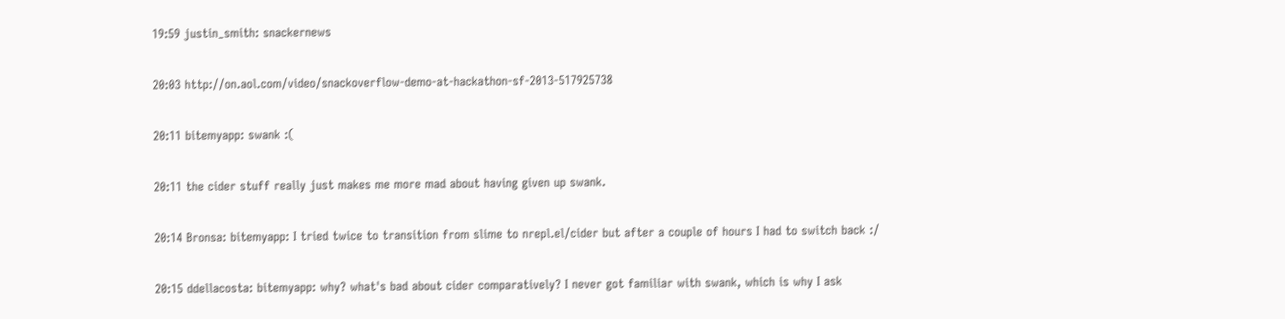19:59 justin_smith: snackernews

20:03 http://on.aol.com/video/snackoverflow-demo-at-hackathon-sf-2013-517925738

20:11 bitemyapp: swank :(

20:11 the cider stuff really just makes me more mad about having given up swank.

20:14 Bronsa: bitemyapp: I tried twice to transition from slime to nrepl.el/cider but after a couple of hours I had to switch back :/

20:15 ddellacosta: bitemyapp: why? what's bad about cider comparatively? I never got familiar with swank, which is why I ask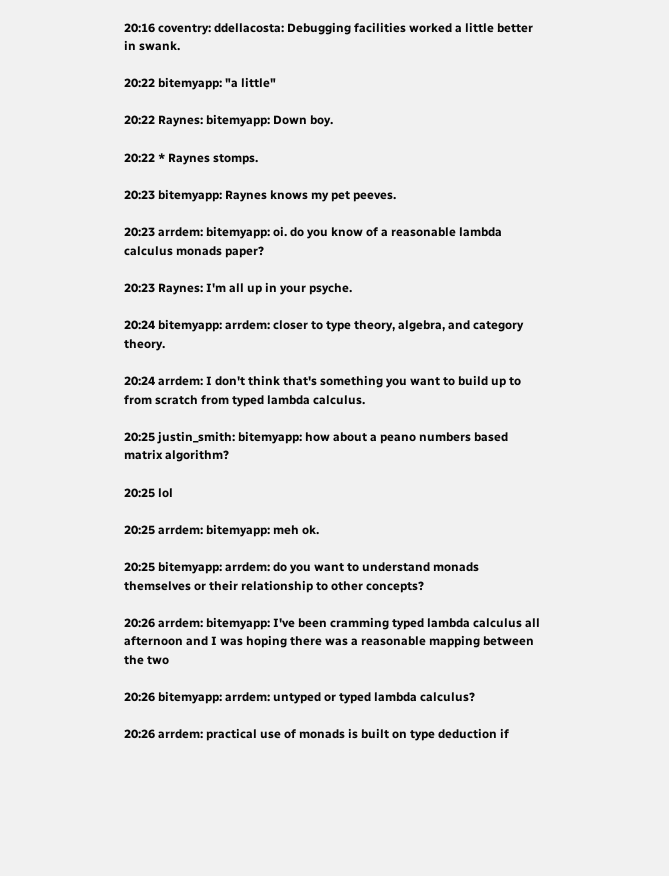20:16 coventry: ddellacosta: Debugging facilities worked a little better in swank.

20:22 bitemyapp: "a little"

20:22 Raynes: bitemyapp: Down boy.

20:22 * Raynes stomps.

20:23 bitemyapp: Raynes knows my pet peeves.

20:23 arrdem: bitemyapp: oi. do you know of a reasonable lambda calculus monads paper?

20:23 Raynes: I'm all up in your psyche.

20:24 bitemyapp: arrdem: closer to type theory, algebra, and category theory.

20:24 arrdem: I don't think that's something you want to build up to from scratch from typed lambda calculus.

20:25 justin_smith: bitemyapp: how about a peano numbers based matrix algorithm?

20:25 lol

20:25 arrdem: bitemyapp: meh ok.

20:25 bitemyapp: arrdem: do you want to understand monads themselves or their relationship to other concepts?

20:26 arrdem: bitemyapp: I've been cramming typed lambda calculus all afternoon and I was hoping there was a reasonable mapping between the two

20:26 bitemyapp: arrdem: untyped or typed lambda calculus?

20:26 arrdem: practical use of monads is built on type deduction if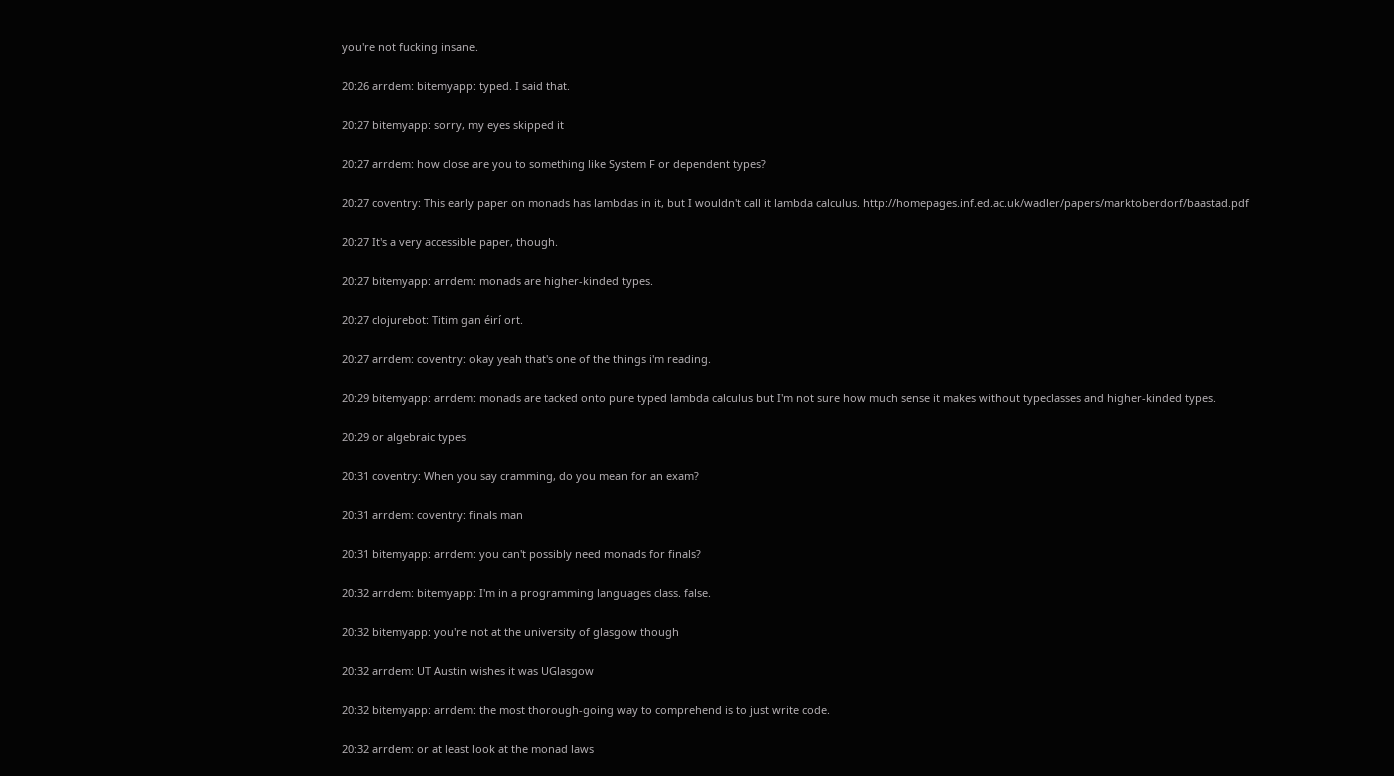you're not fucking insane.

20:26 arrdem: bitemyapp: typed. I said that.

20:27 bitemyapp: sorry, my eyes skipped it

20:27 arrdem: how close are you to something like System F or dependent types?

20:27 coventry: This early paper on monads has lambdas in it, but I wouldn't call it lambda calculus. http://homepages.inf.ed.ac.uk/wadler/papers/marktoberdorf/baastad.pdf

20:27 It's a very accessible paper, though.

20:27 bitemyapp: arrdem: monads are higher-kinded types.

20:27 clojurebot: Titim gan éirí ort.

20:27 arrdem: coventry: okay yeah that's one of the things i'm reading.

20:29 bitemyapp: arrdem: monads are tacked onto pure typed lambda calculus but I'm not sure how much sense it makes without typeclasses and higher-kinded types.

20:29 or algebraic types

20:31 coventry: When you say cramming, do you mean for an exam?

20:31 arrdem: coventry: finals man

20:31 bitemyapp: arrdem: you can't possibly need monads for finals?

20:32 arrdem: bitemyapp: I'm in a programming languages class. false.

20:32 bitemyapp: you're not at the university of glasgow though

20:32 arrdem: UT Austin wishes it was UGlasgow

20:32 bitemyapp: arrdem: the most thorough-going way to comprehend is to just write code.

20:32 arrdem: or at least look at the monad laws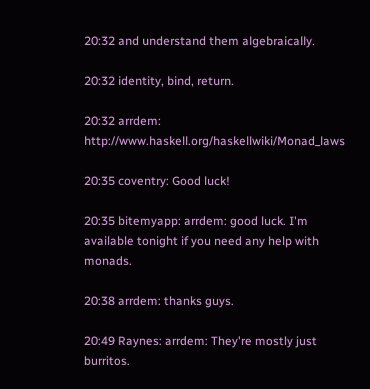20:32 and understand them algebraically.

20:32 identity, bind, return.

20:32 arrdem: http://www.haskell.org/haskellwiki/Monad_laws

20:35 coventry: Good luck!

20:35 bitemyapp: arrdem: good luck. I'm available tonight if you need any help with monads.

20:38 arrdem: thanks guys.

20:49 Raynes: arrdem: They're mostly just burritos.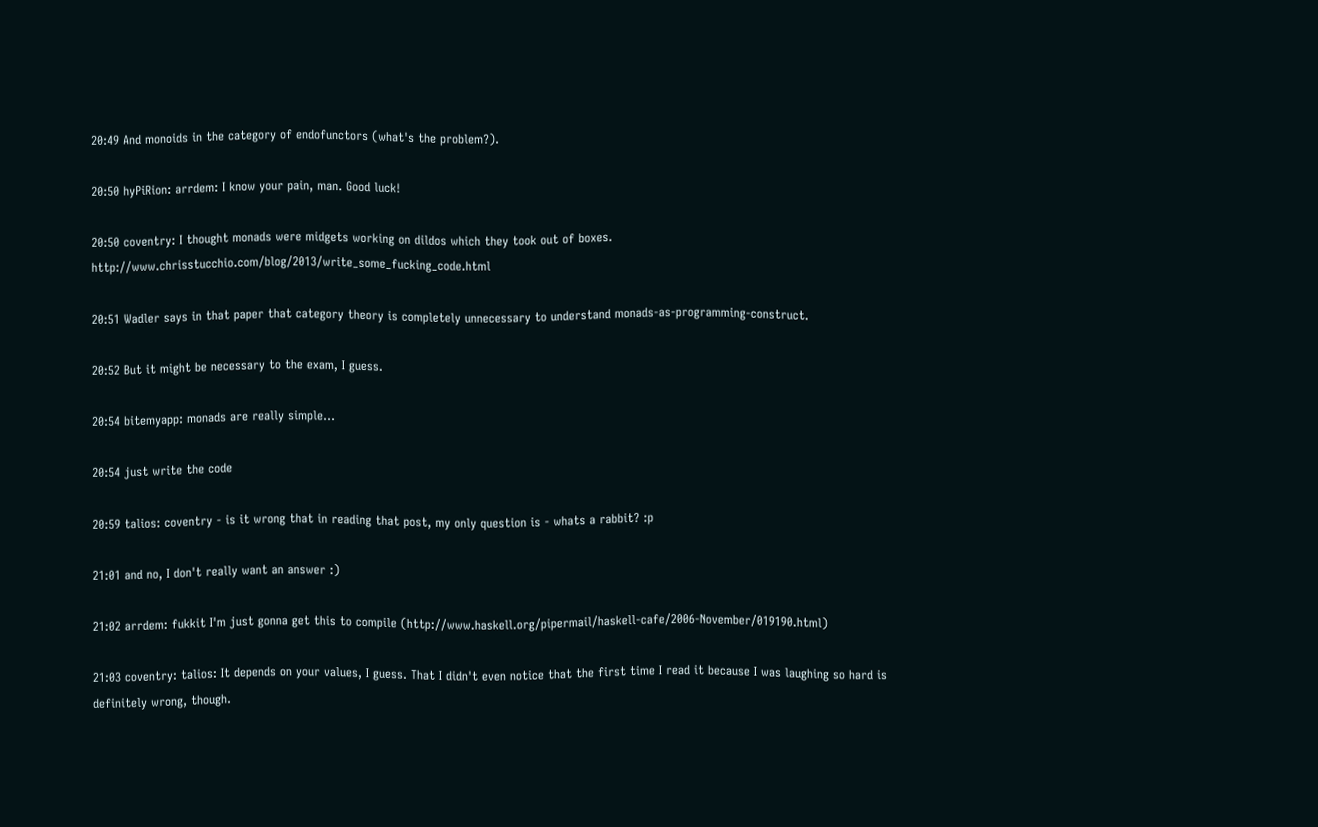20:49 And monoids in the category of endofunctors (what's the problem?).

20:50 hyPiRion: arrdem: I know your pain, man. Good luck!

20:50 coventry: I thought monads were midgets working on dildos which they took out of boxes. http://www.chrisstucchio.com/blog/2013/write_some_fucking_code.html

20:51 Wadler says in that paper that category theory is completely unnecessary to understand monads-as-programming-construct.

20:52 But it might be necessary to the exam, I guess.

20:54 bitemyapp: monads are really simple...

20:54 just write the code

20:59 talios: coventry - is it wrong that in reading that post, my only question is - whats a rabbit? :p

21:01 and no, I don't really want an answer :)

21:02 arrdem: fukkit I'm just gonna get this to compile (http://www.haskell.org/pipermail/haskell-cafe/2006-November/019190.html)

21:03 coventry: talios: It depends on your values, I guess. That I didn't even notice that the first time I read it because I was laughing so hard is definitely wrong, though.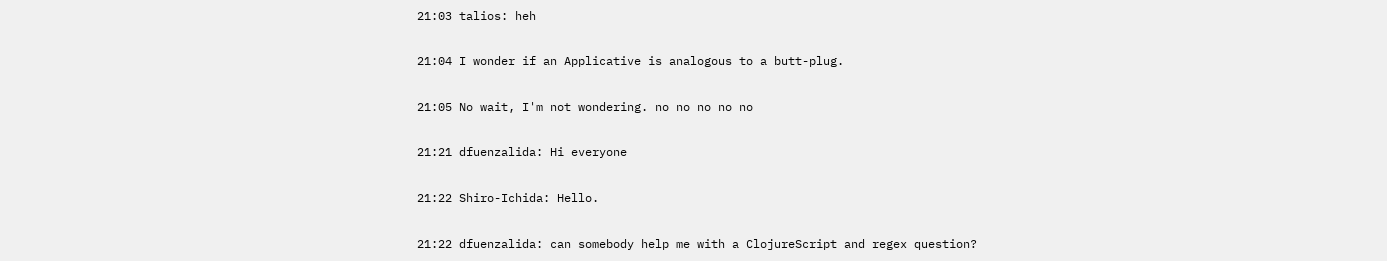21:03 talios: heh

21:04 I wonder if an Applicative is analogous to a butt-plug.

21:05 No wait, I'm not wondering. no no no no no

21:21 dfuenzalida: Hi everyone

21:22 Shiro-Ichida: Hello.

21:22 dfuenzalida: can somebody help me with a ClojureScript and regex question?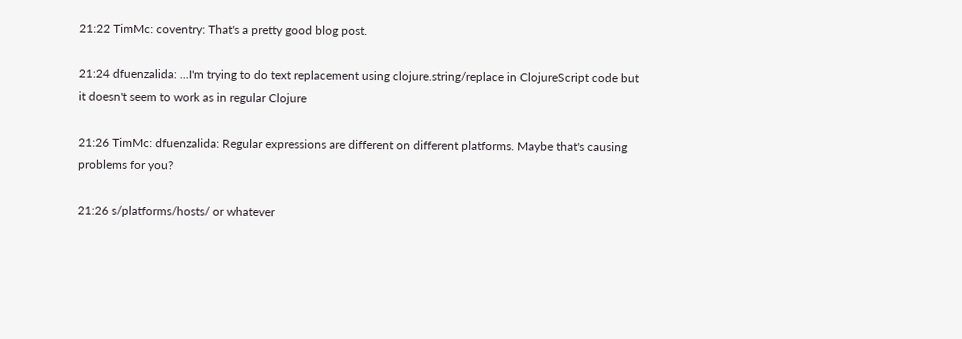21:22 TimMc: coventry: That's a pretty good blog post.

21:24 dfuenzalida: ...I'm trying to do text replacement using clojure.string/replace in ClojureScript code but it doesn't seem to work as in regular Clojure

21:26 TimMc: dfuenzalida: Regular expressions are different on different platforms. Maybe that's causing problems for you?

21:26 s/platforms/hosts/ or whatever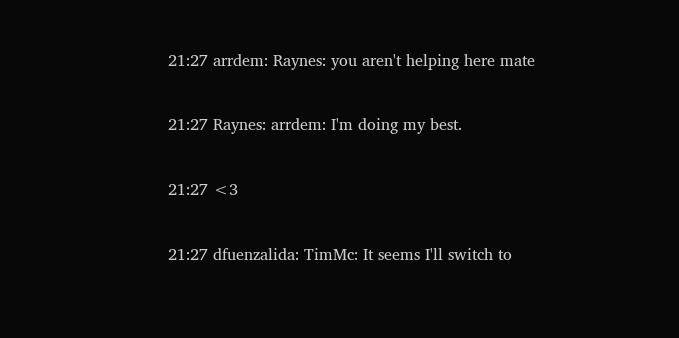21:27 arrdem: Raynes: you aren't helping here mate

21:27 Raynes: arrdem: I'm doing my best.

21:27 <3

21:27 dfuenzalida: TimMc: It seems I'll switch to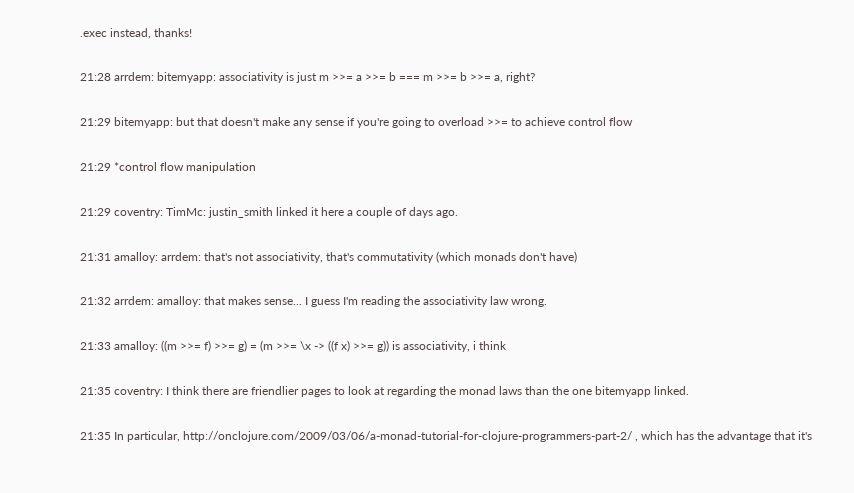.exec instead, thanks!

21:28 arrdem: bitemyapp: associativity is just m >>= a >>= b === m >>= b >>= a, right?

21:29 bitemyapp: but that doesn't make any sense if you're going to overload >>= to achieve control flow

21:29 *control flow manipulation

21:29 coventry: TimMc: justin_smith linked it here a couple of days ago.

21:31 amalloy: arrdem: that's not associativity, that's commutativity (which monads don't have)

21:32 arrdem: amalloy: that makes sense... I guess I'm reading the associativity law wrong.

21:33 amalloy: ((m >>= f) >>= g) = (m >>= \x -> ((f x) >>= g)) is associativity, i think

21:35 coventry: I think there are friendlier pages to look at regarding the monad laws than the one bitemyapp linked.

21:35 In particular, http://onclojure.com/2009/03/06/a-monad-tutorial-for-clojure-programmers-part-2/ , which has the advantage that it's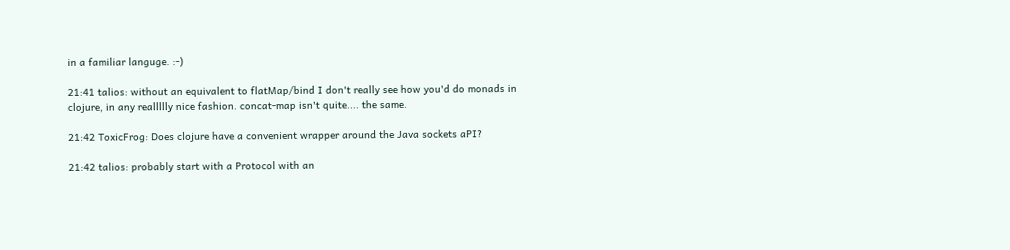in a familiar languge. :-)

21:41 talios: without an equivalent to flatMap/bind I don't really see how you'd do monads in clojure, in any reallllly nice fashion. concat-map isn't quite.... the same.

21:42 ToxicFrog: Does clojure have a convenient wrapper around the Java sockets aPI?

21:42 talios: probably start with a Protocol with an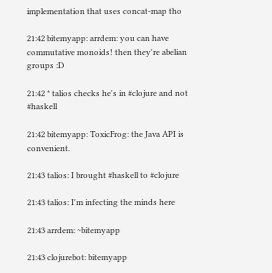implementation that uses concat-map tho

21:42 bitemyapp: arrdem: you can have commutative monoids! then they're abelian groups :D

21:42 * talios checks he's in #clojure and not #haskell

21:42 bitemyapp: ToxicFrog: the Java API is convenient.

21:43 talios: I brought #haskell to #clojure

21:43 talios: I'm infecting the minds here

21:43 arrdem: ~bitemyapp

21:43 clojurebot: bitemyapp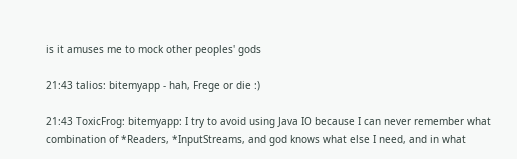is it amuses me to mock other peoples' gods

21:43 talios: bitemyapp - hah, Frege or die :)

21:43 ToxicFrog: bitemyapp: I try to avoid using Java IO because I can never remember what combination of *Readers, *InputStreams, and god knows what else I need, and in what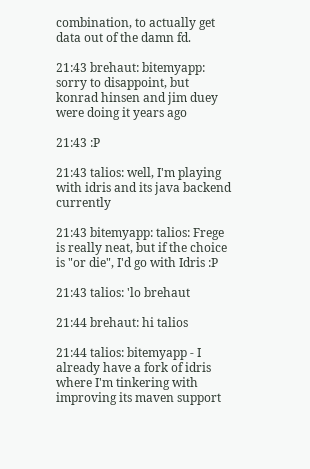combination, to actually get data out of the damn fd.

21:43 brehaut: bitemyapp: sorry to disappoint, but konrad hinsen and jim duey were doing it years ago

21:43 :P

21:43 talios: well, I'm playing with idris and its java backend currently

21:43 bitemyapp: talios: Frege is really neat, but if the choice is "or die", I'd go with Idris :P

21:43 talios: 'lo brehaut

21:44 brehaut: hi talios

21:44 talios: bitemyapp - I already have a fork of idris where I'm tinkering with improving its maven support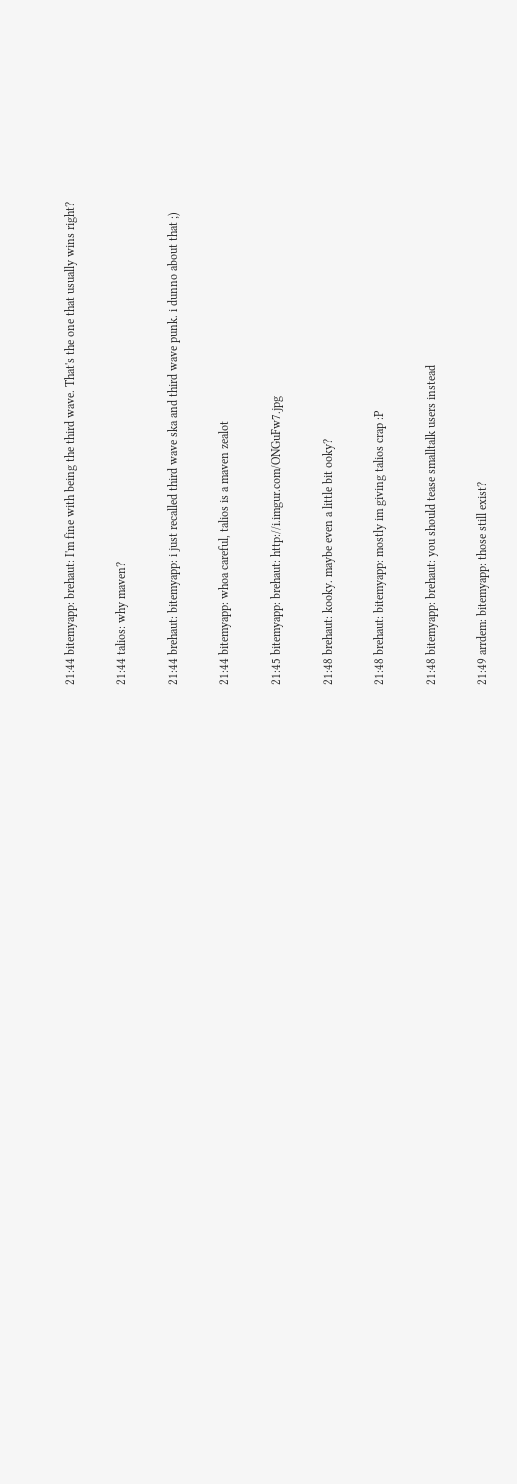21:44 bitemyapp: brehaut: I'm fine with being the third wave. That's the one that usually wins right?

21:44 talios: why maven?

21:44 brehaut: bitemyapp: i just recalled third wave ska and third wave punk. i dunno about that ;)

21:44 bitemyapp: whoa careful, talios is a maven zealot

21:45 bitemyapp: brehaut: http://i.imgur.com/ONGuFw7.jpg

21:48 brehaut: kooky. maybe even a little bit ooky?

21:48 brehaut: bitemyapp: mostly im giving talios crap :P

21:48 bitemyapp: brehaut: you should tease smalltalk users instead

21:49 arrdem: bitemyapp: those still exist?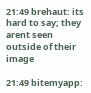21:49 brehaut: its hard to say; they arent seen outside of their image

21:49 bitemyapp: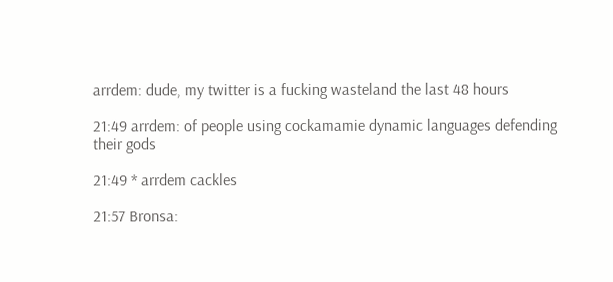arrdem: dude, my twitter is a fucking wasteland the last 48 hours

21:49 arrdem: of people using cockamamie dynamic languages defending their gods

21:49 * arrdem cackles

21:57 Bronsa: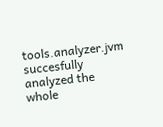tools.analyzer.jvm succesfully analyzed the whole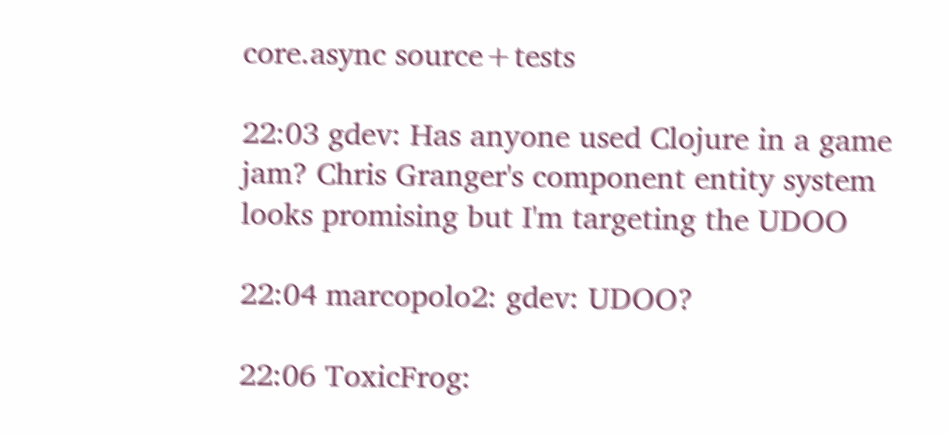core.async source+tests

22:03 gdev: Has anyone used Clojure in a game jam? Chris Granger's component entity system looks promising but I'm targeting the UDOO

22:04 marcopolo2: gdev: UDOO?

22:06 ToxicFrog: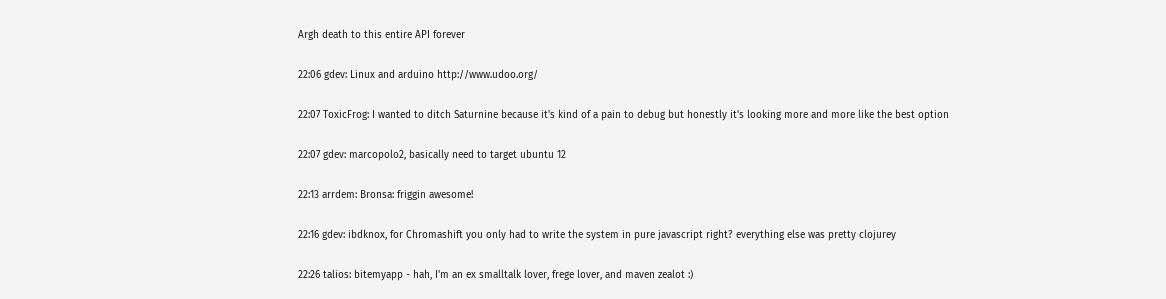Argh death to this entire API forever

22:06 gdev: Linux and arduino http://www.udoo.org/

22:07 ToxicFrog: I wanted to ditch Saturnine because it's kind of a pain to debug but honestly it's looking more and more like the best option

22:07 gdev: marcopolo2, basically need to target ubuntu 12

22:13 arrdem: Bronsa: friggin awesome!

22:16 gdev: ibdknox, for Chromashift you only had to write the system in pure javascript right? everything else was pretty clojurey

22:26 talios: bitemyapp - hah, I'm an ex smalltalk lover, frege lover, and maven zealot :)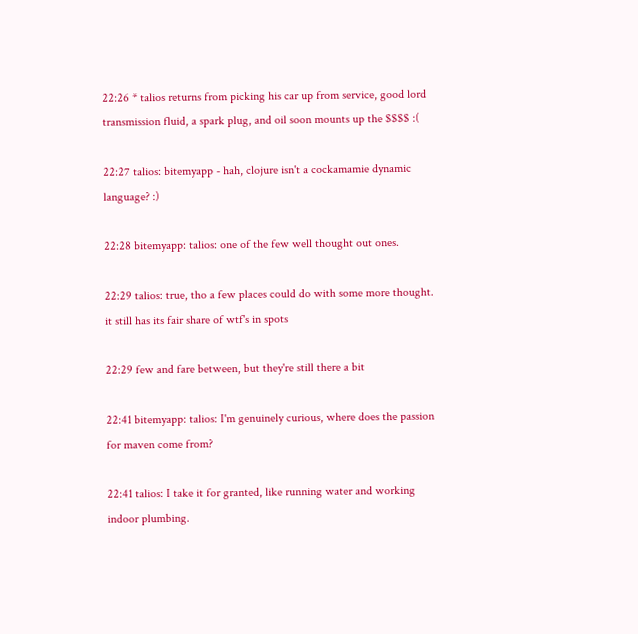22:26 * talios returns from picking his car up from service, good lord transmission fluid, a spark plug, and oil soon mounts up the $$$$ :(

22:27 talios: bitemyapp - hah, clojure isn't a cockamamie dynamic language? :)

22:28 bitemyapp: talios: one of the few well thought out ones.

22:29 talios: true, tho a few places could do with some more thought. it still has its fair share of wtf's in spots

22:29 few and fare between, but they're still there a bit

22:41 bitemyapp: talios: I'm genuinely curious, where does the passion for maven come from?

22:41 talios: I take it for granted, like running water and working indoor plumbing.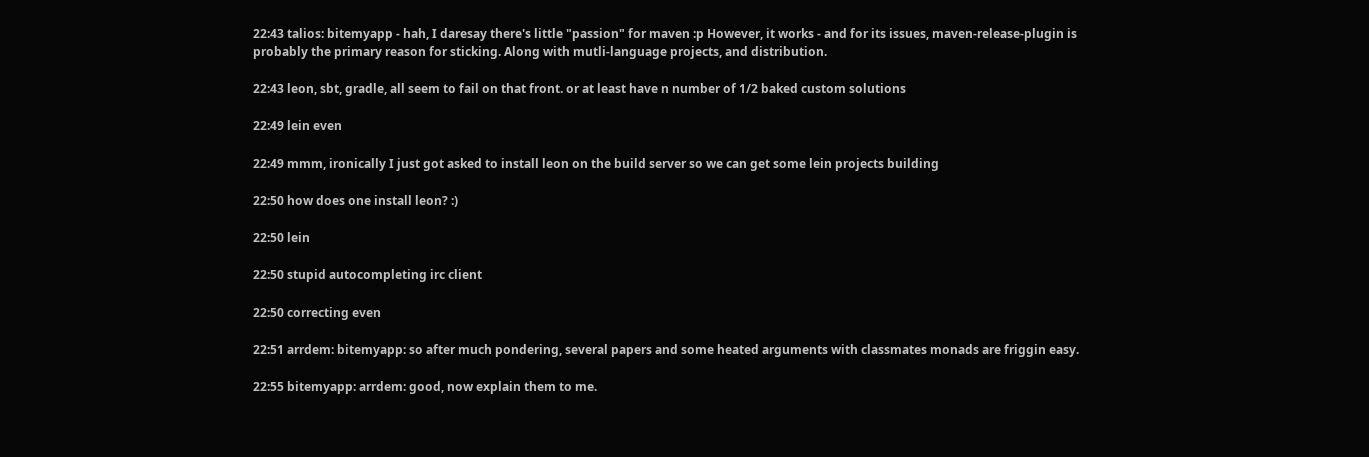22:43 talios: bitemyapp - hah, I daresay there's little "passion" for maven :p However, it works - and for its issues, maven-release-plugin is probably the primary reason for sticking. Along with mutli-language projects, and distribution.

22:43 leon, sbt, gradle, all seem to fail on that front. or at least have n number of 1/2 baked custom solutions

22:49 lein even

22:49 mmm, ironically I just got asked to install leon on the build server so we can get some lein projects building

22:50 how does one install leon? :)

22:50 lein

22:50 stupid autocompleting irc client

22:50 correcting even

22:51 arrdem: bitemyapp: so after much pondering, several papers and some heated arguments with classmates monads are friggin easy.

22:55 bitemyapp: arrdem: good, now explain them to me.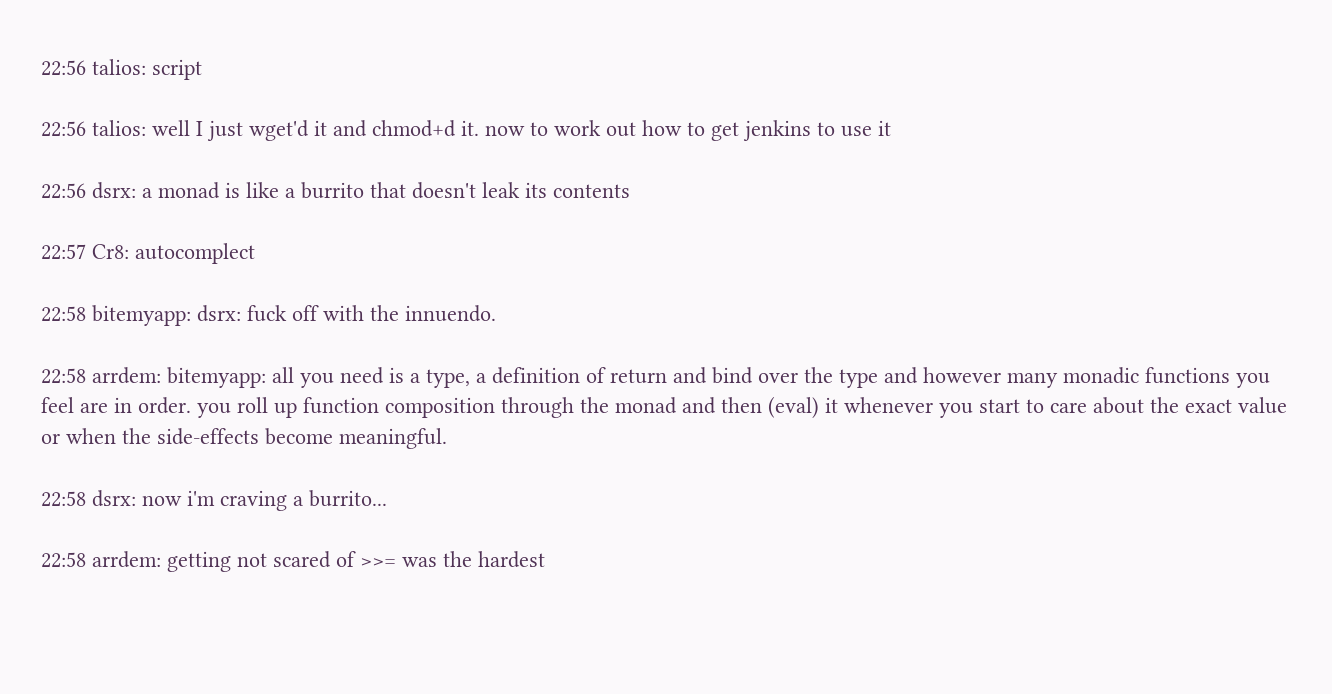22:56 talios: script

22:56 talios: well I just wget'd it and chmod+d it. now to work out how to get jenkins to use it

22:56 dsrx: a monad is like a burrito that doesn't leak its contents

22:57 Cr8: autocomplect

22:58 bitemyapp: dsrx: fuck off with the innuendo.

22:58 arrdem: bitemyapp: all you need is a type, a definition of return and bind over the type and however many monadic functions you feel are in order. you roll up function composition through the monad and then (eval) it whenever you start to care about the exact value or when the side-effects become meaningful.

22:58 dsrx: now i'm craving a burrito...

22:58 arrdem: getting not scared of >>= was the hardest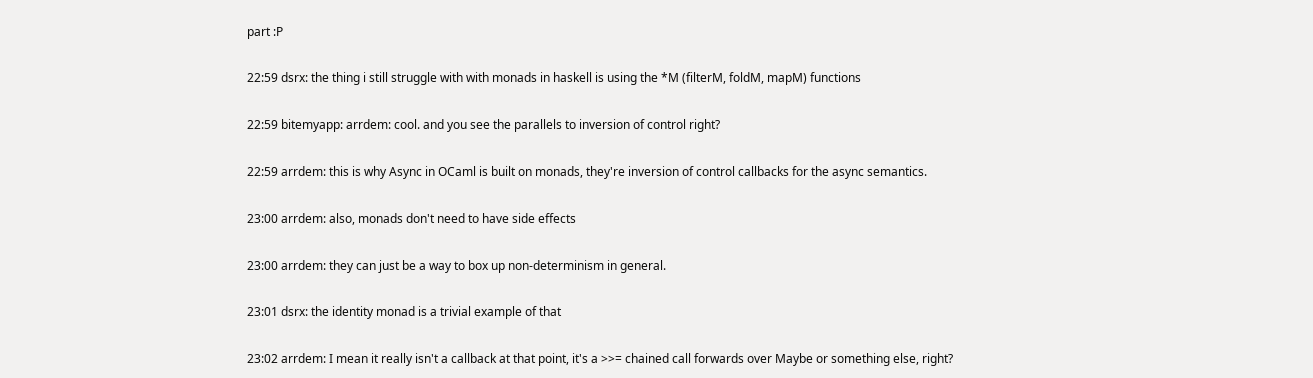part :P

22:59 dsrx: the thing i still struggle with with monads in haskell is using the *M (filterM, foldM, mapM) functions

22:59 bitemyapp: arrdem: cool. and you see the parallels to inversion of control right?

22:59 arrdem: this is why Async in OCaml is built on monads, they're inversion of control callbacks for the async semantics.

23:00 arrdem: also, monads don't need to have side effects

23:00 arrdem: they can just be a way to box up non-determinism in general.

23:01 dsrx: the identity monad is a trivial example of that

23:02 arrdem: I mean it really isn't a callback at that point, it's a >>= chained call forwards over Maybe or something else, right?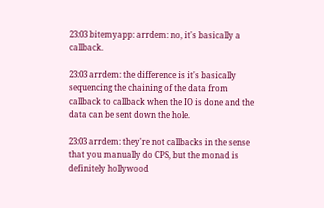23:03 bitemyapp: arrdem: no, it's basically a callback.

23:03 arrdem: the difference is it's basically sequencing the chaining of the data from callback to callback when the IO is done and the data can be sent down the hole.

23:03 arrdem: they're not callbacks in the sense that you manually do CPS, but the monad is definitely hollywood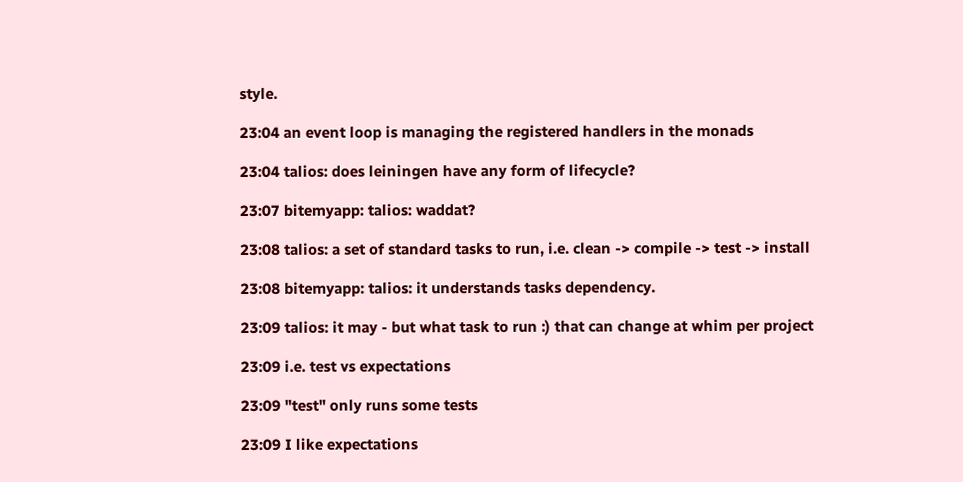style.

23:04 an event loop is managing the registered handlers in the monads

23:04 talios: does leiningen have any form of lifecycle?

23:07 bitemyapp: talios: waddat?

23:08 talios: a set of standard tasks to run, i.e. clean -> compile -> test -> install

23:08 bitemyapp: talios: it understands tasks dependency.

23:09 talios: it may - but what task to run :) that can change at whim per project

23:09 i.e. test vs expectations

23:09 "test" only runs some tests

23:09 I like expectations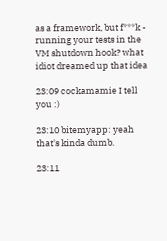as a framework, but f***k - running your tests in the VM shutdown hook? what idiot dreamed up that idea

23:09 cockamamie I tell you :)

23:10 bitemyapp: yeah that's kinda dumb.

23:11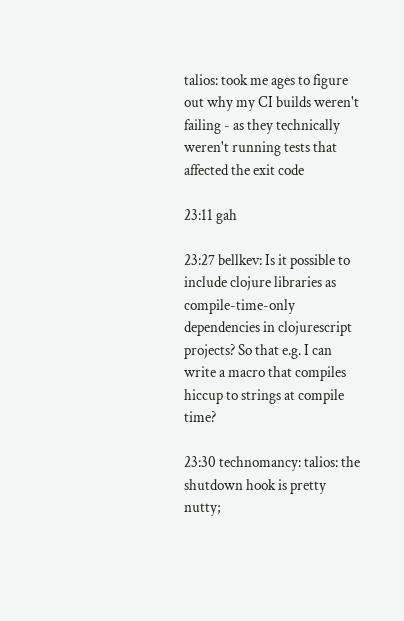talios: took me ages to figure out why my CI builds weren't failing - as they technically weren't running tests that affected the exit code

23:11 gah

23:27 bellkev: Is it possible to include clojure libraries as compile-time-only dependencies in clojurescript projects? So that e.g. I can write a macro that compiles hiccup to strings at compile time?

23:30 technomancy: talios: the shutdown hook is pretty nutty;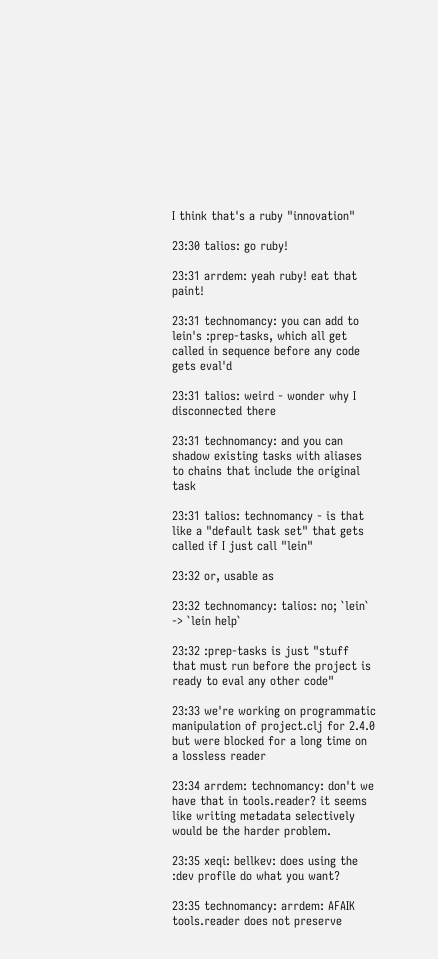I think that's a ruby "innovation"

23:30 talios: go ruby!

23:31 arrdem: yeah ruby! eat that paint!

23:31 technomancy: you can add to lein's :prep-tasks, which all get called in sequence before any code gets eval'd

23:31 talios: weird - wonder why I disconnected there

23:31 technomancy: and you can shadow existing tasks with aliases to chains that include the original task

23:31 talios: technomancy - is that like a "default task set" that gets called if I just call "lein"

23:32 or, usable as

23:32 technomancy: talios: no; `lein` -> `lein help`

23:32 :prep-tasks is just "stuff that must run before the project is ready to eval any other code"

23:33 we're working on programmatic manipulation of project.clj for 2.4.0 but were blocked for a long time on a lossless reader

23:34 arrdem: technomancy: don't we have that in tools.reader? it seems like writing metadata selectively would be the harder problem.

23:35 xeqi: bellkev: does using the :dev profile do what you want?

23:35 technomancy: arrdem: AFAIK tools.reader does not preserve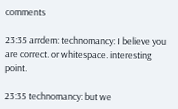comments

23:35 arrdem: technomancy: I believe you are correct. or whitespace. interesting point.

23:35 technomancy: but we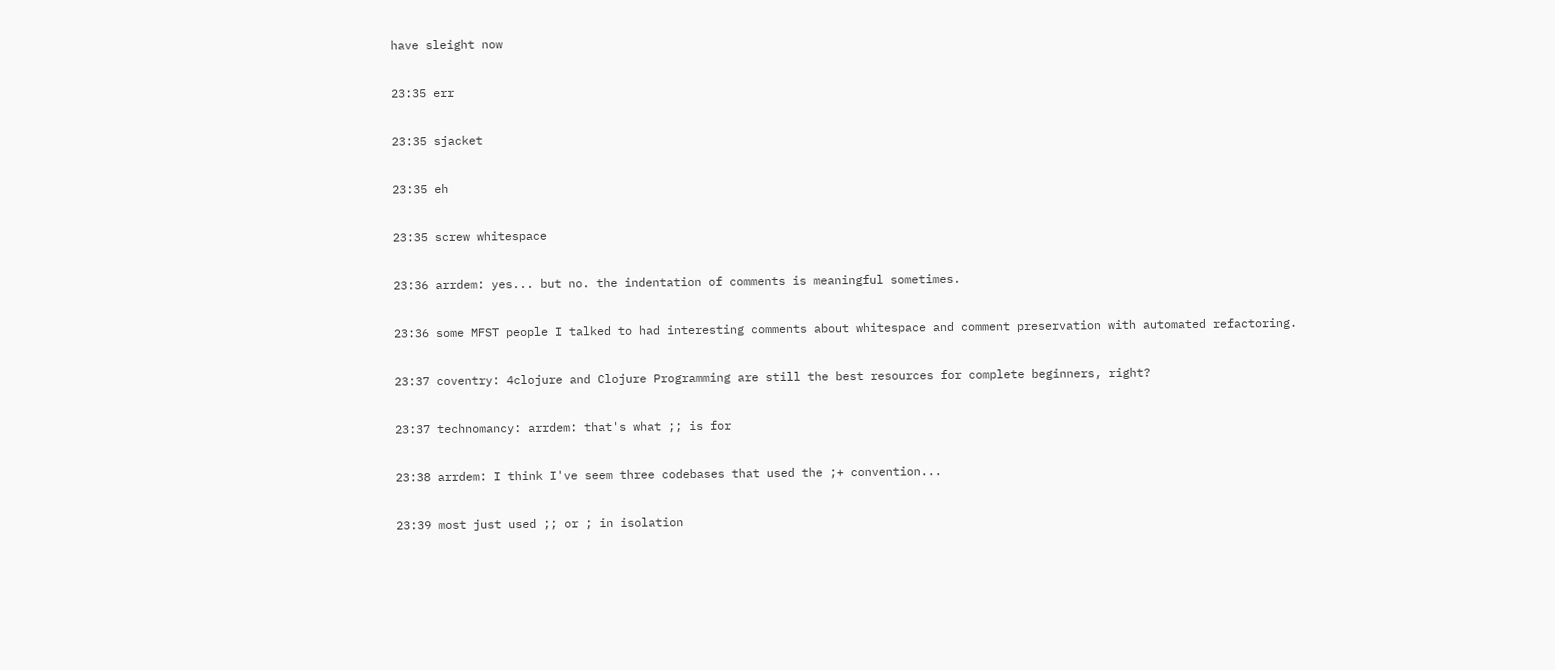have sleight now

23:35 err

23:35 sjacket

23:35 eh

23:35 screw whitespace

23:36 arrdem: yes... but no. the indentation of comments is meaningful sometimes.

23:36 some MFST people I talked to had interesting comments about whitespace and comment preservation with automated refactoring.

23:37 coventry: 4clojure and Clojure Programming are still the best resources for complete beginners, right?

23:37 technomancy: arrdem: that's what ;; is for

23:38 arrdem: I think I've seem three codebases that used the ;+ convention...

23:39 most just used ;; or ; in isolation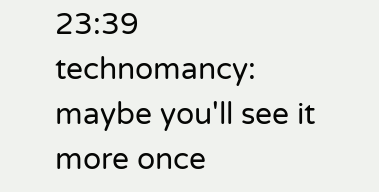23:39 technomancy: maybe you'll see it more once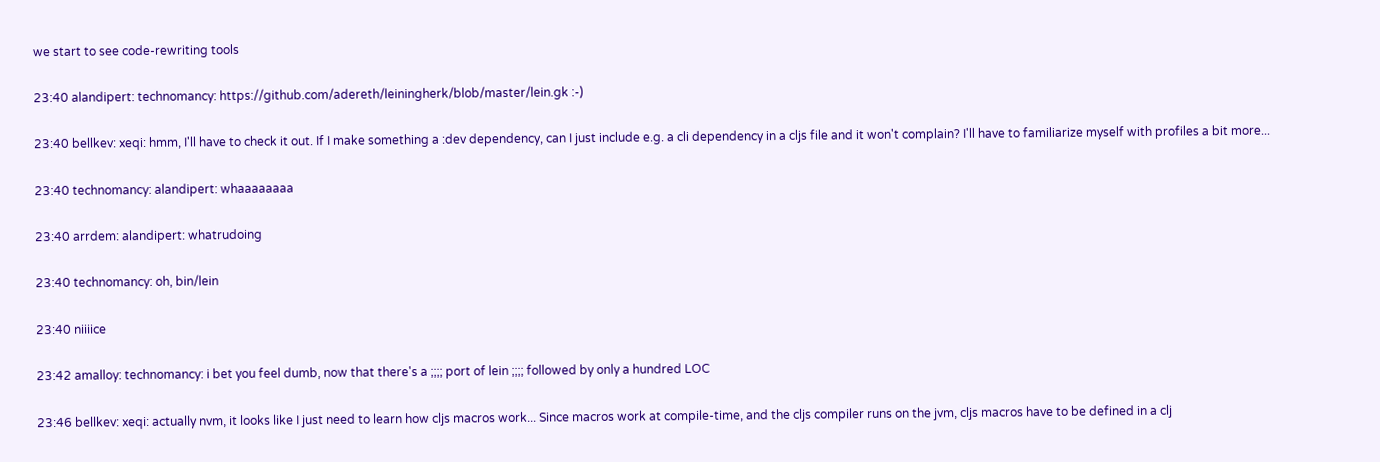we start to see code-rewriting tools

23:40 alandipert: technomancy: https://github.com/adereth/leiningherk/blob/master/lein.gk :-)

23:40 bellkev: xeqi: hmm, I'll have to check it out. If I make something a :dev dependency, can I just include e.g. a cli dependency in a cljs file and it won't complain? I'll have to familiarize myself with profiles a bit more...

23:40 technomancy: alandipert: whaaaaaaaa

23:40 arrdem: alandipert: whatrudoing

23:40 technomancy: oh, bin/lein

23:40 niiiice

23:42 amalloy: technomancy: i bet you feel dumb, now that there's a ;;;; port of lein ;;;; followed by only a hundred LOC

23:46 bellkev: xeqi: actually nvm, it looks like I just need to learn how cljs macros work... Since macros work at compile-time, and the cljs compiler runs on the jvm, cljs macros have to be defined in a clj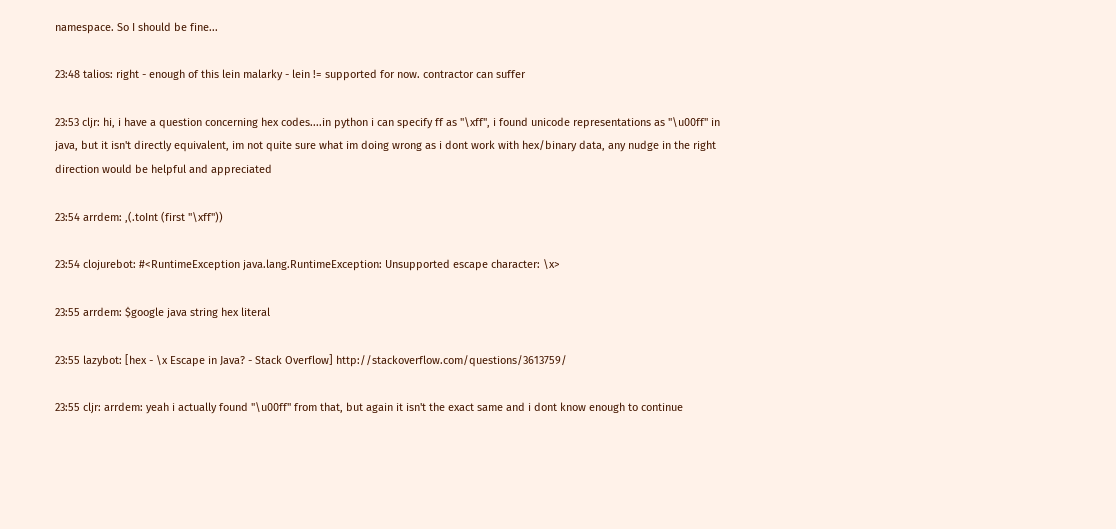namespace. So I should be fine...

23:48 talios: right - enough of this lein malarky - lein != supported for now. contractor can suffer

23:53 cljr: hi, i have a question concerning hex codes....in python i can specify ff as "\xff", i found unicode representations as "\u00ff" in java, but it isn't directly equivalent, im not quite sure what im doing wrong as i dont work with hex/binary data, any nudge in the right direction would be helpful and appreciated

23:54 arrdem: ,(.toInt (first "\xff"))

23:54 clojurebot: #<RuntimeException java.lang.RuntimeException: Unsupported escape character: \x>

23:55 arrdem: $google java string hex literal

23:55 lazybot: [hex - \x Escape in Java? - Stack Overflow] http://stackoverflow.com/questions/3613759/

23:55 cljr: arrdem: yeah i actually found "\u00ff" from that, but again it isn't the exact same and i dont know enough to continue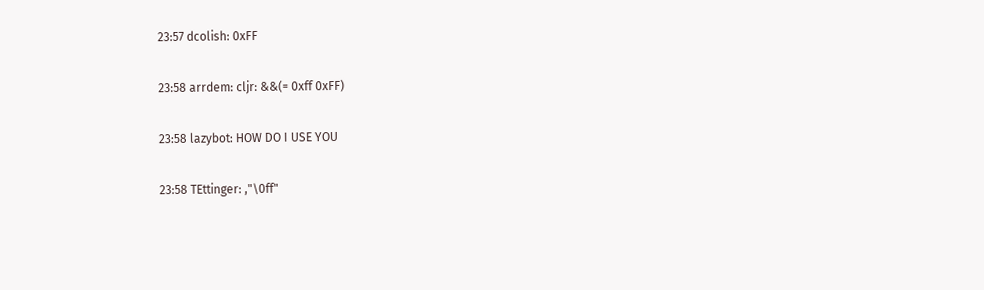23:57 dcolish: 0xFF

23:58 arrdem: cljr: &&(= 0xff 0xFF)

23:58 lazybot: HOW DO I USE YOU

23:58 TEttinger: ,"\0ff"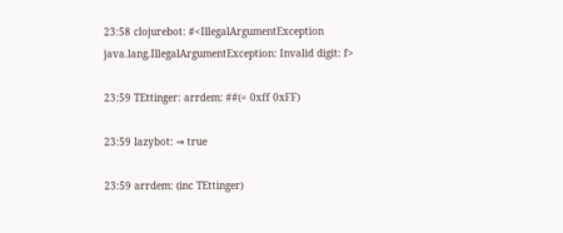23:58 clojurebot: #<IllegalArgumentException java.lang.IllegalArgumentException: Invalid digit: f>

23:59 TEttinger: arrdem: ##(= 0xff 0xFF)

23:59 lazybot: ⇒ true

23:59 arrdem: (inc TEttinger)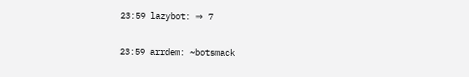23:59 lazybot: ⇒ 7

23:59 arrdem: ~botsmack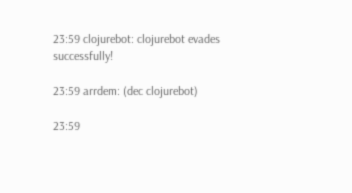23:59 clojurebot: clojurebot evades successfully!

23:59 arrdem: (dec clojurebot)

23:59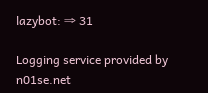lazybot: ⇒ 31

Logging service provided by n01se.net